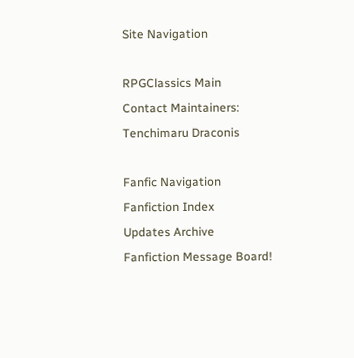Site Navigation

RPGClassics Main
Contact Maintainers:
Tenchimaru Draconis

Fanfic Navigation
Fanfiction Index
Updates Archive
Fanfiction Message Board!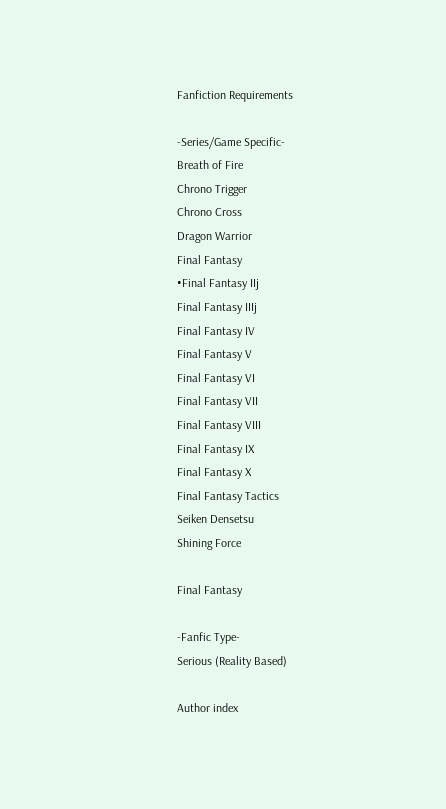Fanfiction Requirements

-Series/Game Specific-
Breath of Fire
Chrono Trigger
Chrono Cross
Dragon Warrior
Final Fantasy
•Final Fantasy IIj
Final Fantasy IIIj
Final Fantasy IV
Final Fantasy V
Final Fantasy VI
Final Fantasy VII
Final Fantasy VIII
Final Fantasy IX
Final Fantasy X
Final Fantasy Tactics
Seiken Densetsu
Shining Force

Final Fantasy

-Fanfic Type-
Serious (Reality Based)

Author index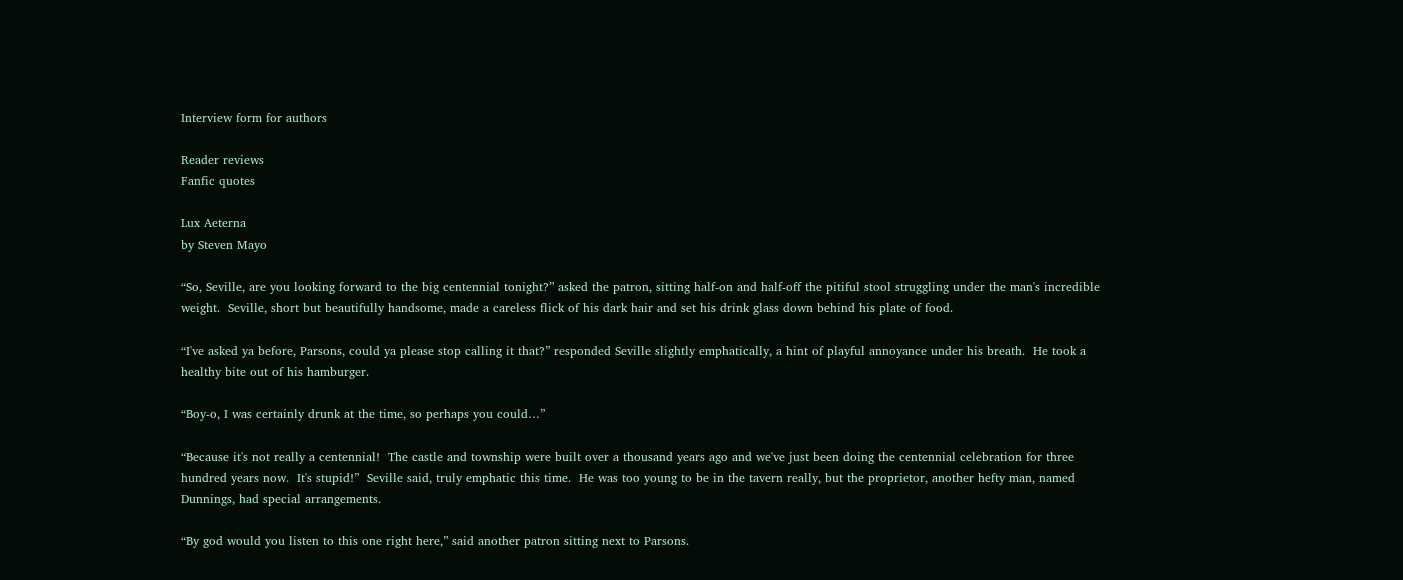Interview form for authors

Reader reviews
Fanfic quotes

Lux Aeterna
by Steven Mayo

“So, Seville, are you looking forward to the big centennial tonight?” asked the patron, sitting half-on and half-off the pitiful stool struggling under the man's incredible weight.  Seville, short but beautifully handsome, made a careless flick of his dark hair and set his drink glass down behind his plate of food.

“I've asked ya before, Parsons, could ya please stop calling it that?” responded Seville slightly emphatically, a hint of playful annoyance under his breath.  He took a healthy bite out of his hamburger.

“Boy-o, I was certainly drunk at the time, so perhaps you could…”

“Because it's not really a centennial!  The castle and township were built over a thousand years ago and we've just been doing the centennial celebration for three hundred years now.  It's stupid!”  Seville said, truly emphatic this time.  He was too young to be in the tavern really, but the proprietor, another hefty man, named Dunnings, had special arrangements.

“By god would you listen to this one right here,” said another patron sitting next to Parsons.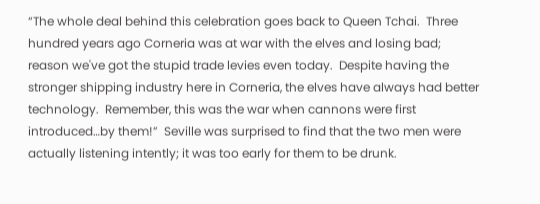“The whole deal behind this celebration goes back to Queen Tchai.  Three hundred years ago Corneria was at war with the elves and losing bad; reason we've got the stupid trade levies even today.  Despite having the stronger shipping industry here in Corneria, the elves have always had better technology.  Remember, this was the war when cannons were first introduced…by them!”  Seville was surprised to find that the two men were actually listening intently; it was too early for them to be drunk.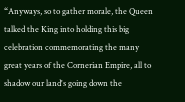“Anyways, so to gather morale, the Queen talked the King into holding this big celebration commemorating the many great years of the Cornerian Empire, all to shadow our land's going down the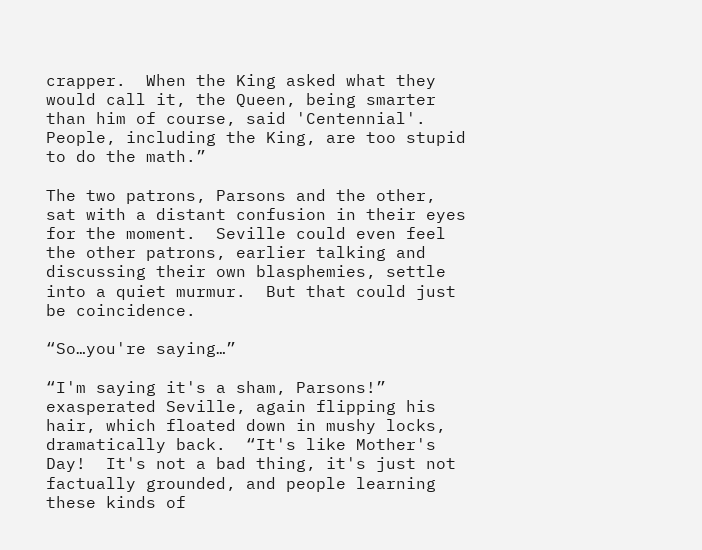crapper.  When the King asked what they would call it, the Queen, being smarter than him of course, said 'Centennial'.  People, including the King, are too stupid to do the math.”

The two patrons, Parsons and the other, sat with a distant confusion in their eyes for the moment.  Seville could even feel the other patrons, earlier talking and discussing their own blasphemies, settle into a quiet murmur.  But that could just be coincidence.

“So…you're saying…”

“I'm saying it's a sham, Parsons!” exasperated Seville, again flipping his hair, which floated down in mushy locks, dramatically back.  “It's like Mother's Day!  It's not a bad thing, it's just not factually grounded, and people learning these kinds of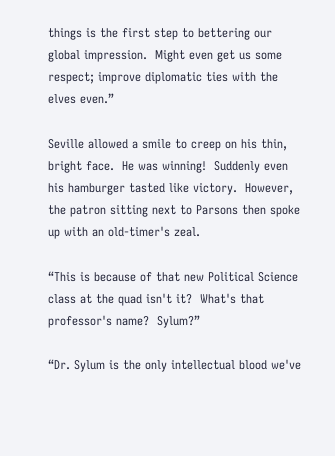things is the first step to bettering our global impression.  Might even get us some respect; improve diplomatic ties with the elves even.”

Seville allowed a smile to creep on his thin, bright face.  He was winning!  Suddenly even his hamburger tasted like victory.  However, the patron sitting next to Parsons then spoke up with an old-timer's zeal.

“This is because of that new Political Science class at the quad isn't it?  What's that professor's name?  Sylum?”

“Dr. Sylum is the only intellectual blood we've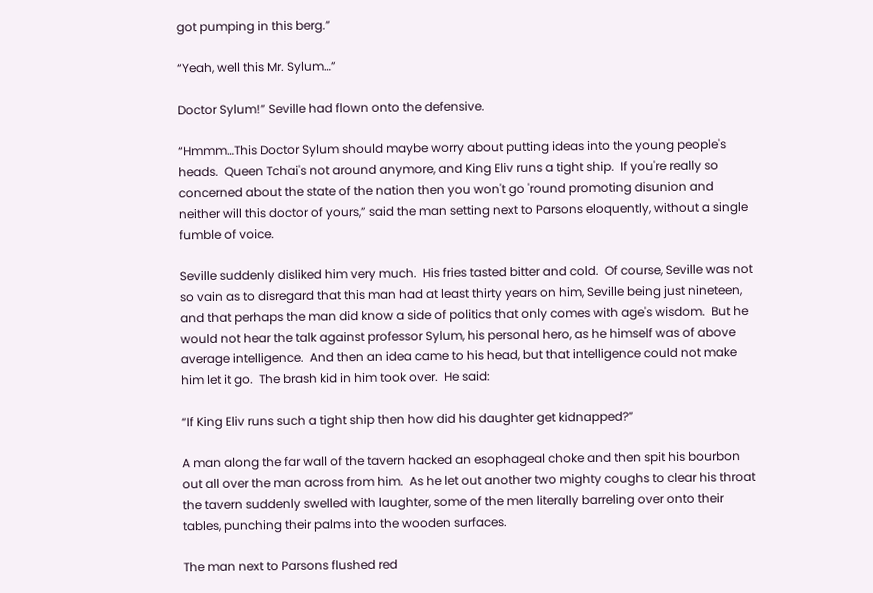got pumping in this berg.”

“Yeah, well this Mr. Sylum…”

Doctor Sylum!” Seville had flown onto the defensive.

“Hmmm…This Doctor Sylum should maybe worry about putting ideas into the young people's heads.  Queen Tchai's not around anymore, and King Eliv runs a tight ship.  If you're really so concerned about the state of the nation then you won't go 'round promoting disunion and neither will this doctor of yours,” said the man setting next to Parsons eloquently, without a single fumble of voice.

Seville suddenly disliked him very much.  His fries tasted bitter and cold.  Of course, Seville was not so vain as to disregard that this man had at least thirty years on him, Seville being just nineteen, and that perhaps the man did know a side of politics that only comes with age's wisdom.  But he would not hear the talk against professor Sylum, his personal hero, as he himself was of above average intelligence.  And then an idea came to his head, but that intelligence could not make him let it go.  The brash kid in him took over.  He said:

“If King Eliv runs such a tight ship then how did his daughter get kidnapped?”

A man along the far wall of the tavern hacked an esophageal choke and then spit his bourbon out all over the man across from him.  As he let out another two mighty coughs to clear his throat the tavern suddenly swelled with laughter, some of the men literally barreling over onto their tables, punching their palms into the wooden surfaces.

The man next to Parsons flushed red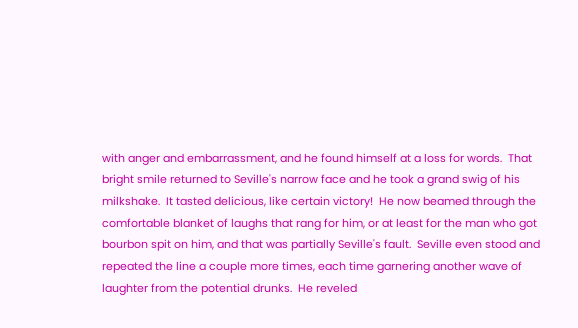with anger and embarrassment, and he found himself at a loss for words.  That bright smile returned to Seville's narrow face and he took a grand swig of his milkshake.  It tasted delicious, like certain victory!  He now beamed through the comfortable blanket of laughs that rang for him, or at least for the man who got bourbon spit on him, and that was partially Seville's fault.  Seville even stood and repeated the line a couple more times, each time garnering another wave of laughter from the potential drunks.  He reveled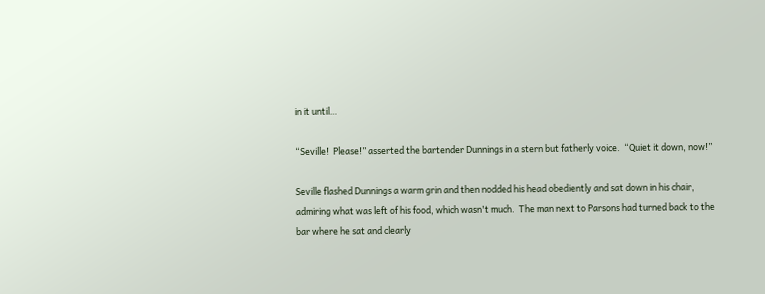in it until…

“Seville!  Please!” asserted the bartender Dunnings in a stern but fatherly voice.  “Quiet it down, now!”

Seville flashed Dunnings a warm grin and then nodded his head obediently and sat down in his chair, admiring what was left of his food, which wasn't much.  The man next to Parsons had turned back to the bar where he sat and clearly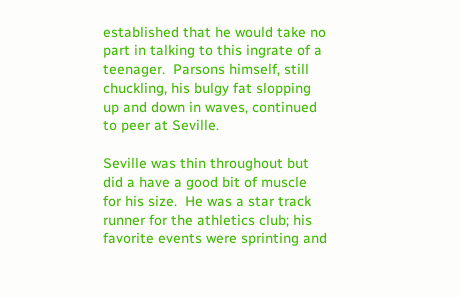established that he would take no part in talking to this ingrate of a teenager.  Parsons himself, still chuckling, his bulgy fat slopping up and down in waves, continued to peer at Seville.

Seville was thin throughout but did a have a good bit of muscle for his size.  He was a star track runner for the athletics club; his favorite events were sprinting and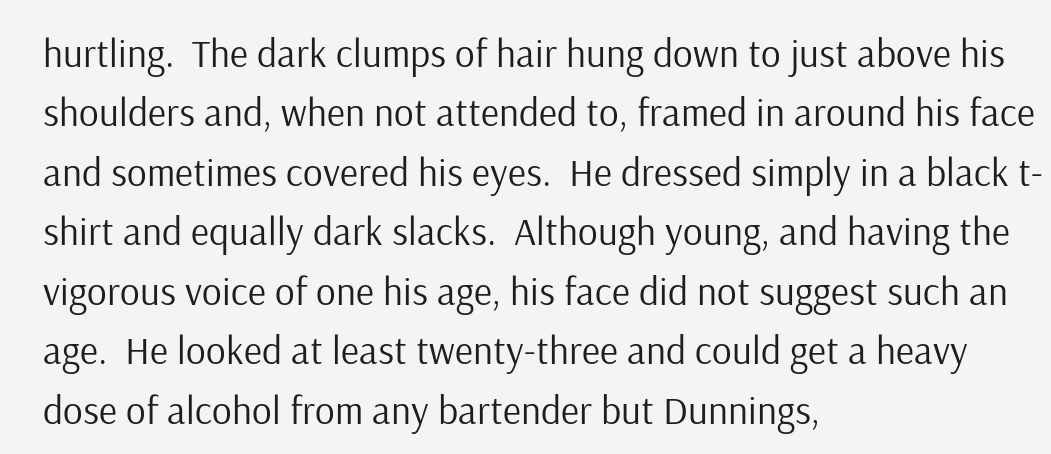hurtling.  The dark clumps of hair hung down to just above his shoulders and, when not attended to, framed in around his face and sometimes covered his eyes.  He dressed simply in a black t-shirt and equally dark slacks.  Although young, and having the vigorous voice of one his age, his face did not suggest such an age.  He looked at least twenty-three and could get a heavy dose of alcohol from any bartender but Dunnings,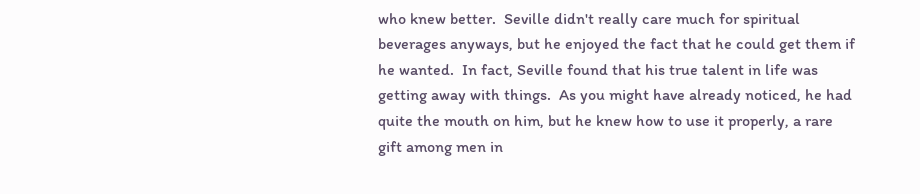who knew better.  Seville didn't really care much for spiritual beverages anyways, but he enjoyed the fact that he could get them if he wanted.  In fact, Seville found that his true talent in life was getting away with things.  As you might have already noticed, he had quite the mouth on him, but he knew how to use it properly, a rare gift among men in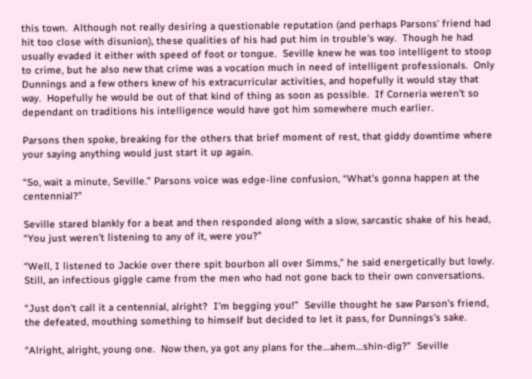this town.  Although not really desiring a questionable reputation (and perhaps Parsons' friend had hit too close with disunion), these qualities of his had put him in trouble's way.  Though he had usually evaded it either with speed of foot or tongue.  Seville knew he was too intelligent to stoop to crime, but he also new that crime was a vocation much in need of intelligent professionals.  Only Dunnings and a few others knew of his extracurricular activities, and hopefully it would stay that way.  Hopefully he would be out of that kind of thing as soon as possible.  If Corneria weren't so dependant on traditions his intelligence would have got him somewhere much earlier.

Parsons then spoke, breaking for the others that brief moment of rest, that giddy downtime where your saying anything would just start it up again.

“So, wait a minute, Seville.” Parsons voice was edge-line confusion, “What's gonna happen at the centennial?”

Seville stared blankly for a beat and then responded along with a slow, sarcastic shake of his head, “You just weren't listening to any of it, were you?”

“Well, I listened to Jackie over there spit bourbon all over Simms,” he said energetically but lowly.  Still, an infectious giggle came from the men who had not gone back to their own conversations.

“Just don't call it a centennial, alright?  I'm begging you!”  Seville thought he saw Parson's friend, the defeated, mouthing something to himself but decided to let it pass, for Dunnings's sake.

“Alright, alright, young one.  Now then, ya got any plans for the…ahem…shin-dig?”  Seville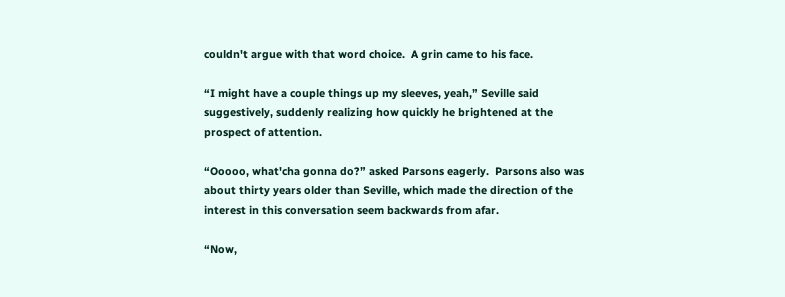couldn't argue with that word choice.  A grin came to his face.

“I might have a couple things up my sleeves, yeah,” Seville said suggestively, suddenly realizing how quickly he brightened at the prospect of attention.

“Ooooo, what'cha gonna do?” asked Parsons eagerly.  Parsons also was about thirty years older than Seville, which made the direction of the interest in this conversation seem backwards from afar.

“Now,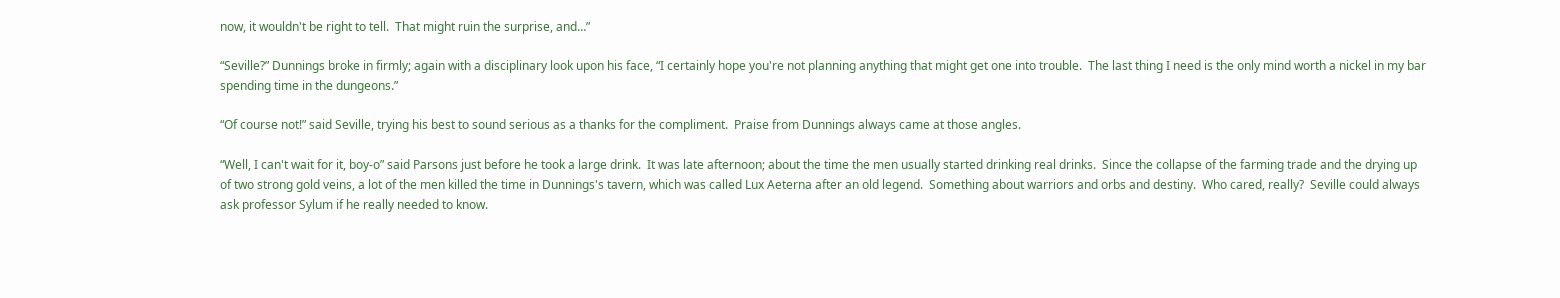now, it wouldn't be right to tell.  That might ruin the surprise, and…”

“Seville?” Dunnings broke in firmly; again with a disciplinary look upon his face, “I certainly hope you're not planning anything that might get one into trouble.  The last thing I need is the only mind worth a nickel in my bar spending time in the dungeons.”

“Of course not!” said Seville, trying his best to sound serious as a thanks for the compliment.  Praise from Dunnings always came at those angles.

“Well, I can't wait for it, boy-o” said Parsons just before he took a large drink.  It was late afternoon; about the time the men usually started drinking real drinks.  Since the collapse of the farming trade and the drying up of two strong gold veins, a lot of the men killed the time in Dunnings's tavern, which was called Lux Aeterna after an old legend.  Something about warriors and orbs and destiny.  Who cared, really?  Seville could always ask professor Sylum if he really needed to know.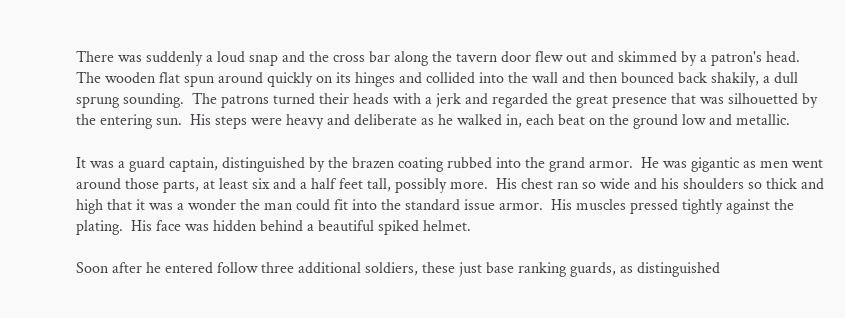There was suddenly a loud snap and the cross bar along the tavern door flew out and skimmed by a patron's head.  The wooden flat spun around quickly on its hinges and collided into the wall and then bounced back shakily, a dull sprung sounding.  The patrons turned their heads with a jerk and regarded the great presence that was silhouetted by the entering sun.  His steps were heavy and deliberate as he walked in, each beat on the ground low and metallic.

It was a guard captain, distinguished by the brazen coating rubbed into the grand armor.  He was gigantic as men went around those parts, at least six and a half feet tall, possibly more.  His chest ran so wide and his shoulders so thick and high that it was a wonder the man could fit into the standard issue armor.  His muscles pressed tightly against the plating.  His face was hidden behind a beautiful spiked helmet.

Soon after he entered follow three additional soldiers, these just base ranking guards, as distinguished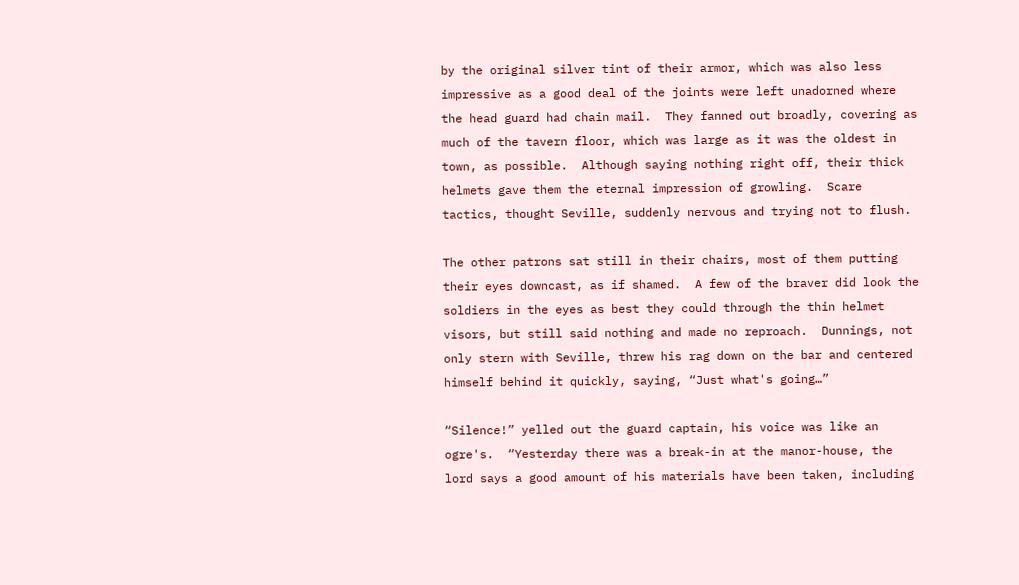by the original silver tint of their armor, which was also less impressive as a good deal of the joints were left unadorned where the head guard had chain mail.  They fanned out broadly, covering as much of the tavern floor, which was large as it was the oldest in town, as possible.  Although saying nothing right off, their thick helmets gave them the eternal impression of growling.  Scare tactics, thought Seville, suddenly nervous and trying not to flush.

The other patrons sat still in their chairs, most of them putting their eyes downcast, as if shamed.  A few of the braver did look the soldiers in the eyes as best they could through the thin helmet visors, but still said nothing and made no reproach.  Dunnings, not only stern with Seville, threw his rag down on the bar and centered himself behind it quickly, saying, “Just what's going…”

“Silence!” yelled out the guard captain, his voice was like an ogre's.  “Yesterday there was a break-in at the manor-house, the lord says a good amount of his materials have been taken, including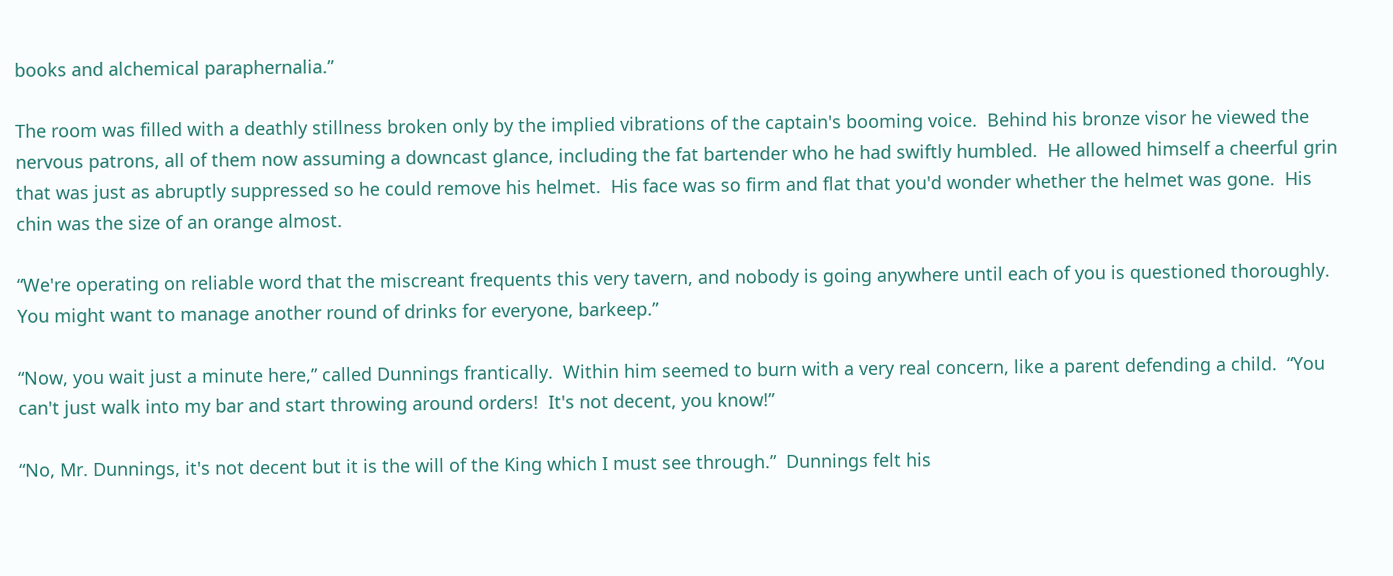books and alchemical paraphernalia.”

The room was filled with a deathly stillness broken only by the implied vibrations of the captain's booming voice.  Behind his bronze visor he viewed the nervous patrons, all of them now assuming a downcast glance, including the fat bartender who he had swiftly humbled.  He allowed himself a cheerful grin that was just as abruptly suppressed so he could remove his helmet.  His face was so firm and flat that you'd wonder whether the helmet was gone.  His chin was the size of an orange almost.

“We're operating on reliable word that the miscreant frequents this very tavern, and nobody is going anywhere until each of you is questioned thoroughly.  You might want to manage another round of drinks for everyone, barkeep.”

“Now, you wait just a minute here,” called Dunnings frantically.  Within him seemed to burn with a very real concern, like a parent defending a child.  “You can't just walk into my bar and start throwing around orders!  It's not decent, you know!”

“No, Mr. Dunnings, it's not decent but it is the will of the King which I must see through.”  Dunnings felt his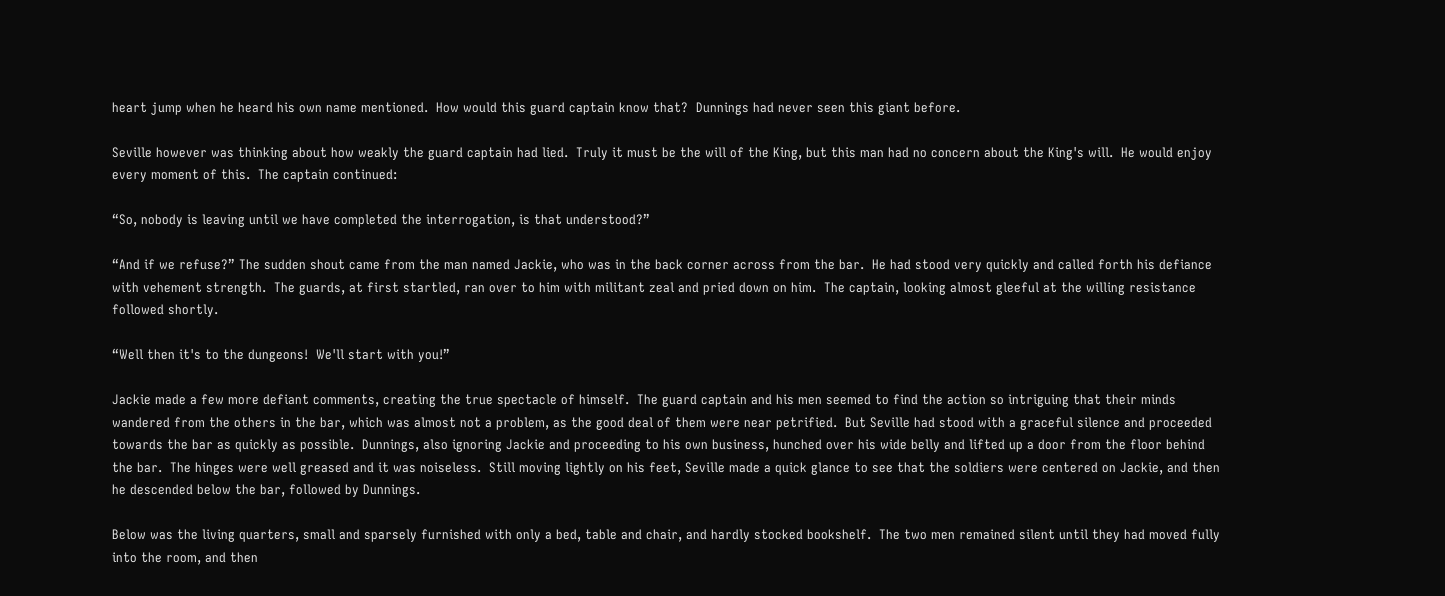heart jump when he heard his own name mentioned.  How would this guard captain know that?  Dunnings had never seen this giant before.

Seville however was thinking about how weakly the guard captain had lied.  Truly it must be the will of the King, but this man had no concern about the King's will.  He would enjoy every moment of this.  The captain continued:

“So, nobody is leaving until we have completed the interrogation, is that understood?”

“And if we refuse?” The sudden shout came from the man named Jackie, who was in the back corner across from the bar.  He had stood very quickly and called forth his defiance with vehement strength.  The guards, at first startled, ran over to him with militant zeal and pried down on him.  The captain, looking almost gleeful at the willing resistance followed shortly.

“Well then it's to the dungeons!  We'll start with you!”

Jackie made a few more defiant comments, creating the true spectacle of himself.  The guard captain and his men seemed to find the action so intriguing that their minds wandered from the others in the bar, which was almost not a problem, as the good deal of them were near petrified.  But Seville had stood with a graceful silence and proceeded towards the bar as quickly as possible.  Dunnings, also ignoring Jackie and proceeding to his own business, hunched over his wide belly and lifted up a door from the floor behind the bar.  The hinges were well greased and it was noiseless.  Still moving lightly on his feet, Seville made a quick glance to see that the soldiers were centered on Jackie, and then he descended below the bar, followed by Dunnings.

Below was the living quarters, small and sparsely furnished with only a bed, table and chair, and hardly stocked bookshelf.  The two men remained silent until they had moved fully into the room, and then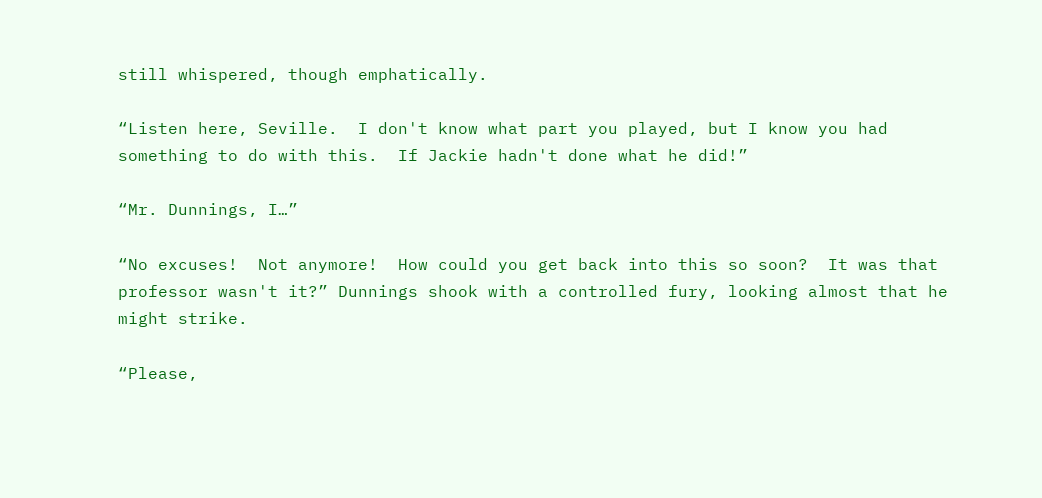still whispered, though emphatically.

“Listen here, Seville.  I don't know what part you played, but I know you had something to do with this.  If Jackie hadn't done what he did!”

“Mr. Dunnings, I…”

“No excuses!  Not anymore!  How could you get back into this so soon?  It was that professor wasn't it?” Dunnings shook with a controlled fury, looking almost that he might strike.

“Please,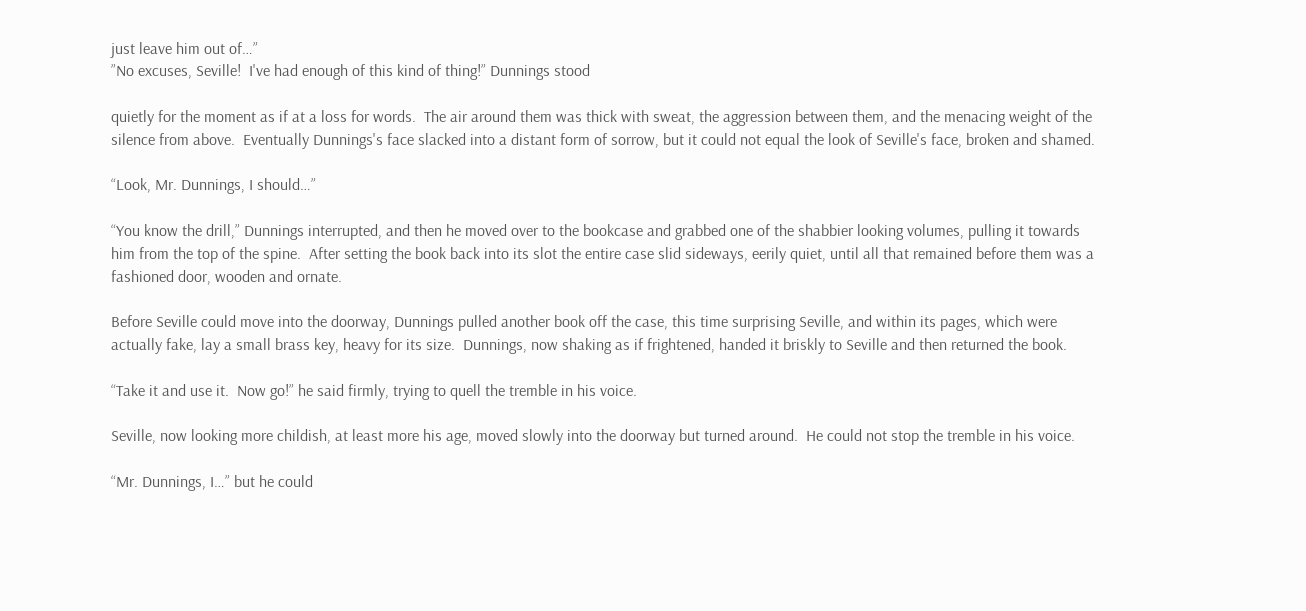just leave him out of…”
”No excuses, Seville!  I've had enough of this kind of thing!” Dunnings stood

quietly for the moment as if at a loss for words.  The air around them was thick with sweat, the aggression between them, and the menacing weight of the silence from above.  Eventually Dunnings's face slacked into a distant form of sorrow, but it could not equal the look of Seville's face, broken and shamed.

“Look, Mr. Dunnings, I should…”

“You know the drill,” Dunnings interrupted, and then he moved over to the bookcase and grabbed one of the shabbier looking volumes, pulling it towards him from the top of the spine.  After setting the book back into its slot the entire case slid sideways, eerily quiet, until all that remained before them was a fashioned door, wooden and ornate.

Before Seville could move into the doorway, Dunnings pulled another book off the case, this time surprising Seville, and within its pages, which were actually fake, lay a small brass key, heavy for its size.  Dunnings, now shaking as if frightened, handed it briskly to Seville and then returned the book.

“Take it and use it.  Now go!” he said firmly, trying to quell the tremble in his voice.

Seville, now looking more childish, at least more his age, moved slowly into the doorway but turned around.  He could not stop the tremble in his voice.

“Mr. Dunnings, I…” but he could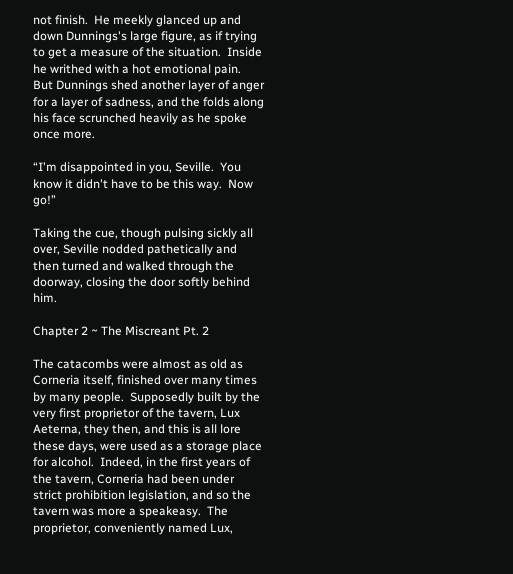not finish.  He meekly glanced up and down Dunnings's large figure, as if trying to get a measure of the situation.  Inside he writhed with a hot emotional pain.  But Dunnings shed another layer of anger for a layer of sadness, and the folds along his face scrunched heavily as he spoke once more.

“I'm disappointed in you, Seville.  You know it didn't have to be this way.  Now go!”

Taking the cue, though pulsing sickly all over, Seville nodded pathetically and then turned and walked through the doorway, closing the door softly behind him.

Chapter 2 ~ The Miscreant Pt. 2

The catacombs were almost as old as Corneria itself, finished over many times by many people.  Supposedly built by the very first proprietor of the tavern, Lux Aeterna, they then, and this is all lore these days, were used as a storage place for alcohol.  Indeed, in the first years of the tavern, Corneria had been under strict prohibition legislation, and so the tavern was more a speakeasy.  The proprietor, conveniently named Lux,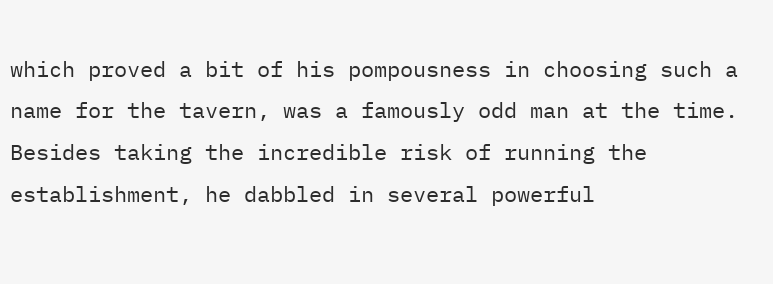which proved a bit of his pompousness in choosing such a name for the tavern, was a famously odd man at the time.  Besides taking the incredible risk of running the establishment, he dabbled in several powerful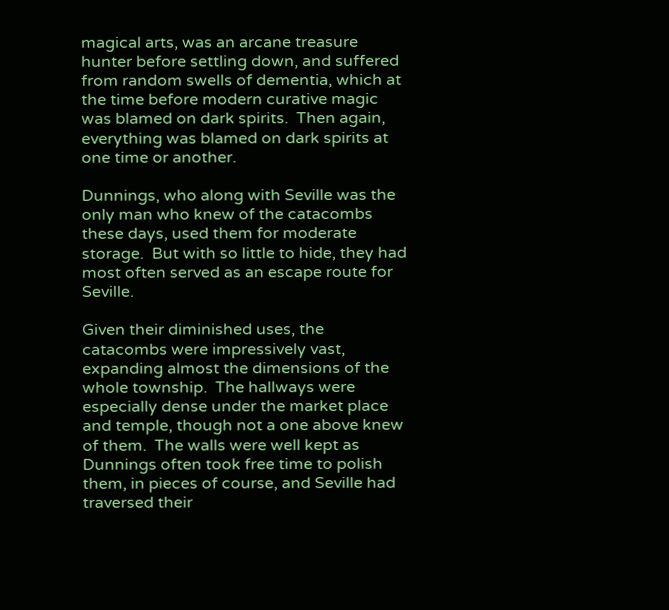magical arts, was an arcane treasure hunter before settling down, and suffered from random swells of dementia, which at the time before modern curative magic was blamed on dark spirits.  Then again, everything was blamed on dark spirits at one time or another.

Dunnings, who along with Seville was the only man who knew of the catacombs these days, used them for moderate storage.  But with so little to hide, they had most often served as an escape route for Seville.

Given their diminished uses, the catacombs were impressively vast, expanding almost the dimensions of the whole township.  The hallways were especially dense under the market place and temple, though not a one above knew of them.  The walls were well kept as Dunnings often took free time to polish them, in pieces of course, and Seville had traversed their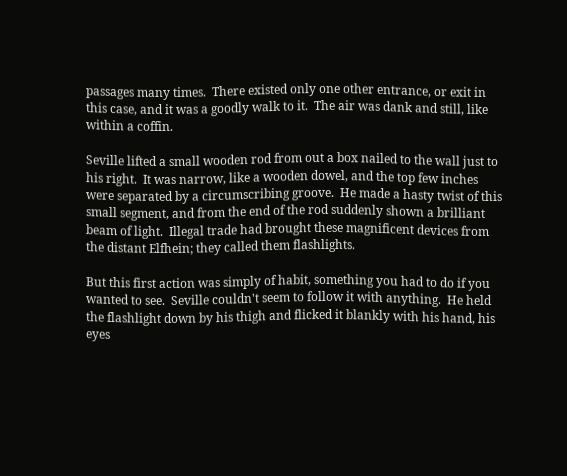passages many times.  There existed only one other entrance, or exit in this case, and it was a goodly walk to it.  The air was dank and still, like within a coffin.

Seville lifted a small wooden rod from out a box nailed to the wall just to his right.  It was narrow, like a wooden dowel, and the top few inches were separated by a circumscribing groove.  He made a hasty twist of this small segment, and from the end of the rod suddenly shown a brilliant beam of light.  Illegal trade had brought these magnificent devices from the distant Elfhein; they called them flashlights.

But this first action was simply of habit, something you had to do if you wanted to see.  Seville couldn't seem to follow it with anything.  He held the flashlight down by his thigh and flicked it blankly with his hand, his eyes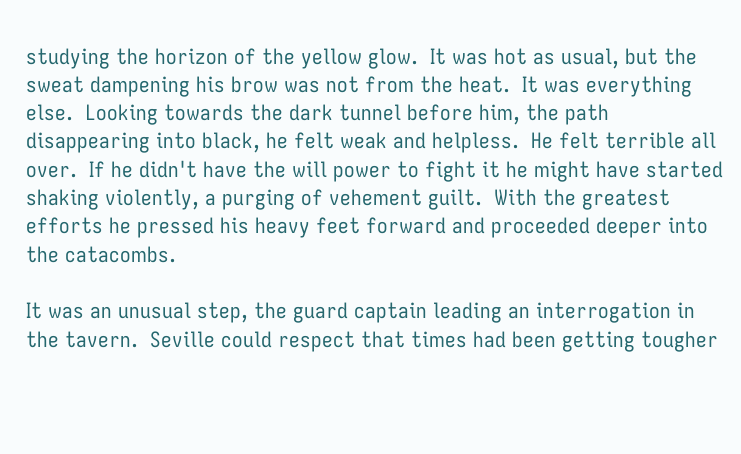studying the horizon of the yellow glow.  It was hot as usual, but the sweat dampening his brow was not from the heat.  It was everything else.  Looking towards the dark tunnel before him, the path disappearing into black, he felt weak and helpless.  He felt terrible all over.  If he didn't have the will power to fight it he might have started shaking violently, a purging of vehement guilt.  With the greatest efforts he pressed his heavy feet forward and proceeded deeper into the catacombs.

It was an unusual step, the guard captain leading an interrogation in the tavern.  Seville could respect that times had been getting tougher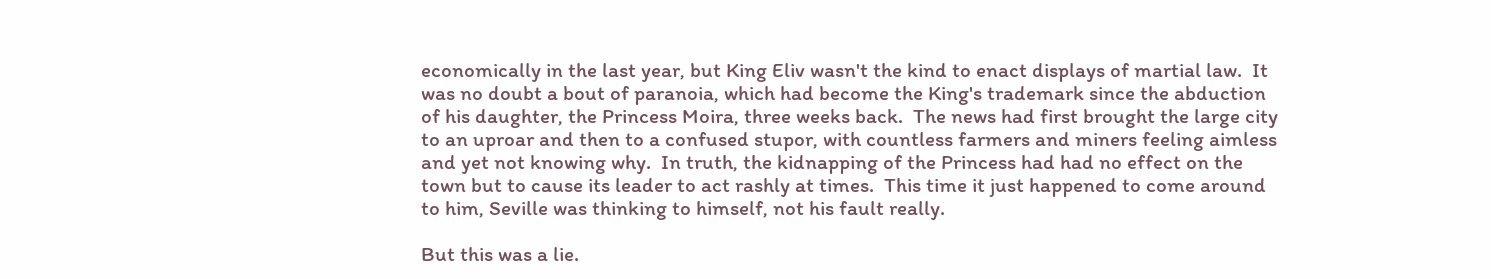economically in the last year, but King Eliv wasn't the kind to enact displays of martial law.  It was no doubt a bout of paranoia, which had become the King's trademark since the abduction of his daughter, the Princess Moira, three weeks back.  The news had first brought the large city to an uproar and then to a confused stupor, with countless farmers and miners feeling aimless and yet not knowing why.  In truth, the kidnapping of the Princess had had no effect on the town but to cause its leader to act rashly at times.  This time it just happened to come around to him, Seville was thinking to himself, not his fault really.

But this was a lie.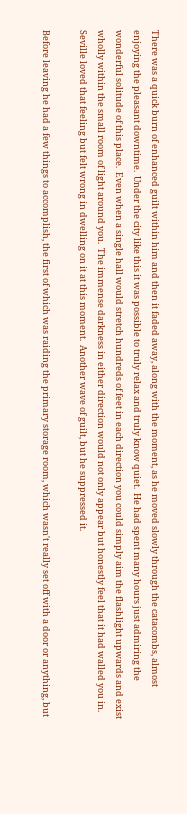There was a quick burn of enhanced guilt within him and then it faded away, along with the moment, as he moved slowly through the catacombs, almost enjoying the pleasant downtime.  Under the city like this it was possible to truly relax and truly know quiet.  He had spent many hours just admiring the wonderful solitude of this place.  Even when a single hall would stretch hundreds of feet in each direction you could simply aim the flashlight upwards and exist wholly within the small room of light around you.  The immense darkness in either direction would not only appear but honestly feel that it had walled you in.  Seville loved that feeling but felt wrong in dwelling on it at this moment.  Another wave of guilt, but he suppressed it.

Before leaving he had a few things to accomplish, the first of which was raiding the primary storage room, which wasn't really set off with a door or anything, but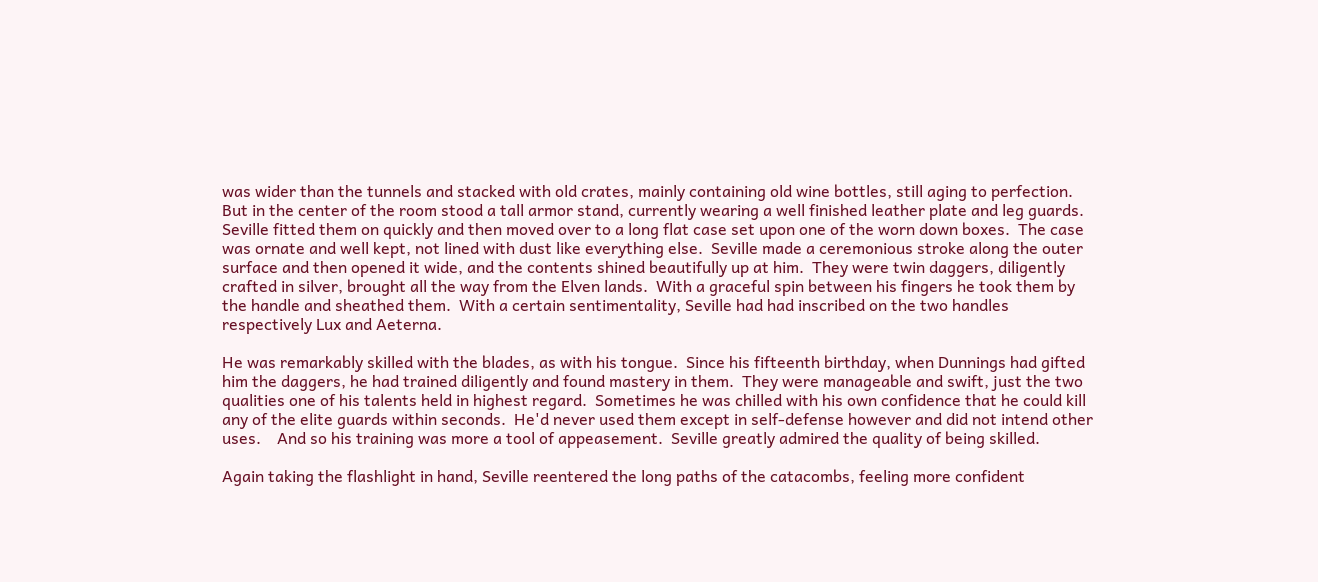was wider than the tunnels and stacked with old crates, mainly containing old wine bottles, still aging to perfection.  But in the center of the room stood a tall armor stand, currently wearing a well finished leather plate and leg guards.  Seville fitted them on quickly and then moved over to a long flat case set upon one of the worn down boxes.  The case was ornate and well kept, not lined with dust like everything else.  Seville made a ceremonious stroke along the outer surface and then opened it wide, and the contents shined beautifully up at him.  They were twin daggers, diligently crafted in silver, brought all the way from the Elven lands.  With a graceful spin between his fingers he took them by the handle and sheathed them.  With a certain sentimentality, Seville had had inscribed on the two handles respectively Lux and Aeterna.

He was remarkably skilled with the blades, as with his tongue.  Since his fifteenth birthday, when Dunnings had gifted him the daggers, he had trained diligently and found mastery in them.  They were manageable and swift, just the two qualities one of his talents held in highest regard.  Sometimes he was chilled with his own confidence that he could kill any of the elite guards within seconds.  He'd never used them except in self-defense however and did not intend other uses.    And so his training was more a tool of appeasement.  Seville greatly admired the quality of being skilled.

Again taking the flashlight in hand, Seville reentered the long paths of the catacombs, feeling more confident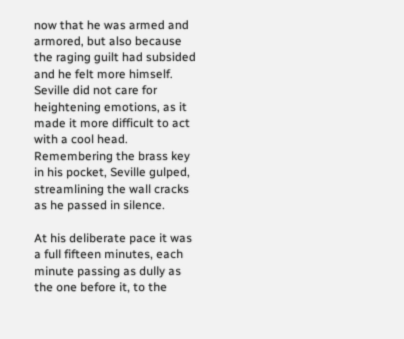now that he was armed and armored, but also because the raging guilt had subsided and he felt more himself.  Seville did not care for heightening emotions, as it made it more difficult to act with a cool head.  Remembering the brass key in his pocket, Seville gulped, streamlining the wall cracks as he passed in silence.

At his deliberate pace it was a full fifteen minutes, each minute passing as dully as the one before it, to the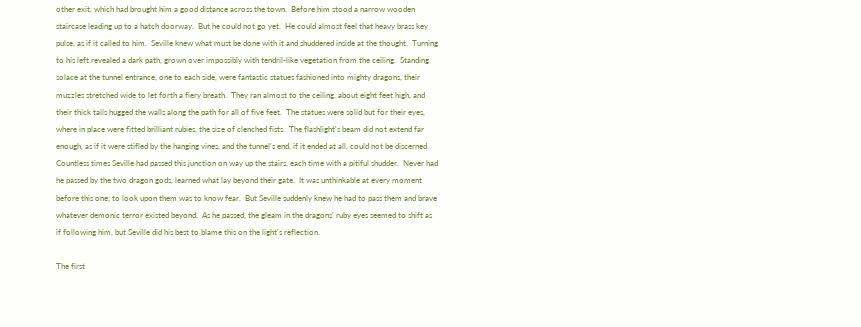other exit, which had brought him a good distance across the town.  Before him stood a narrow wooden staircase leading up to a hatch doorway.  But he could not go yet.  He could almost feel that heavy brass key pulse, as if it called to him.  Seville knew what must be done with it and shuddered inside at the thought.  Turning to his left revealed a dark path, grown over impossibly with tendril-like vegetation from the ceiling.  Standing solace at the tunnel entrance, one to each side, were fantastic statues fashioned into mighty dragons, their muzzles stretched wide to let forth a fiery breath.  They ran almost to the ceiling, about eight feet high, and their thick tails hugged the walls along the path for all of five feet.  The statues were solid but for their eyes, where in place were fitted brilliant rubies, the size of clenched fists.  The flashlight's beam did not extend far enough, as if it were stifled by the hanging vines, and the tunnel's end, if it ended at all, could not be discerned.  Countless times Seville had passed this junction on way up the stairs, each time with a pitiful shudder.  Never had he passed by the two dragon gods, learned what lay beyond their gate.  It was unthinkable at every moment before this one; to look upon them was to know fear.  But Seville suddenly knew he had to pass them and brave whatever demonic terror existed beyond.  As he passed, the gleam in the dragons' ruby eyes seemed to shift as if following him, but Seville did his best to blame this on the light's reflection.

The first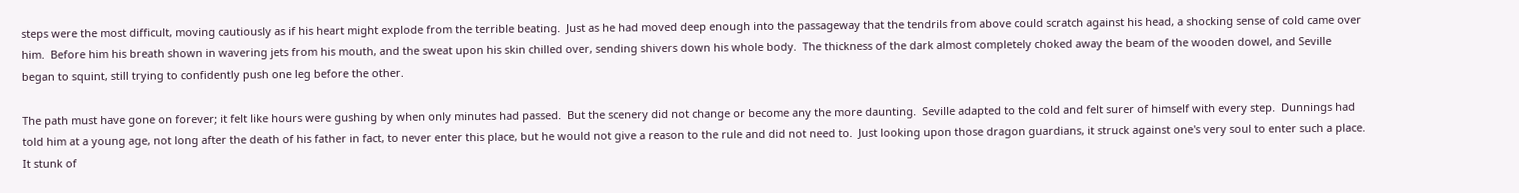steps were the most difficult, moving cautiously as if his heart might explode from the terrible beating.  Just as he had moved deep enough into the passageway that the tendrils from above could scratch against his head, a shocking sense of cold came over him.  Before him his breath shown in wavering jets from his mouth, and the sweat upon his skin chilled over, sending shivers down his whole body.  The thickness of the dark almost completely choked away the beam of the wooden dowel, and Seville began to squint, still trying to confidently push one leg before the other.

The path must have gone on forever; it felt like hours were gushing by when only minutes had passed.  But the scenery did not change or become any the more daunting.  Seville adapted to the cold and felt surer of himself with every step.  Dunnings had told him at a young age, not long after the death of his father in fact, to never enter this place, but he would not give a reason to the rule and did not need to.  Just looking upon those dragon guardians, it struck against one's very soul to enter such a place.  It stunk of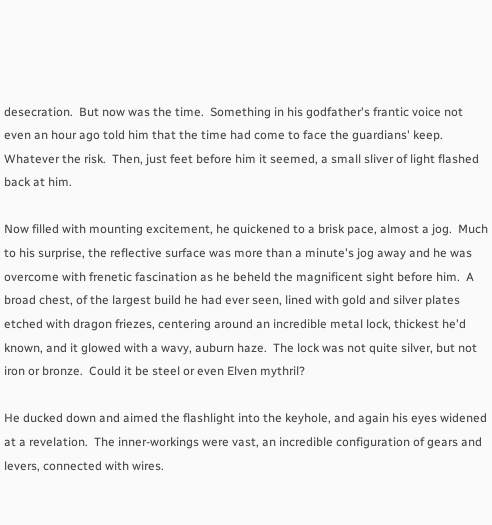desecration.  But now was the time.  Something in his godfather's frantic voice not even an hour ago told him that the time had come to face the guardians' keep.  Whatever the risk.  Then, just feet before him it seemed, a small sliver of light flashed back at him.

Now filled with mounting excitement, he quickened to a brisk pace, almost a jog.  Much to his surprise, the reflective surface was more than a minute's jog away and he was overcome with frenetic fascination as he beheld the magnificent sight before him.  A broad chest, of the largest build he had ever seen, lined with gold and silver plates etched with dragon friezes, centering around an incredible metal lock, thickest he'd known, and it glowed with a wavy, auburn haze.  The lock was not quite silver, but not iron or bronze.  Could it be steel or even Elven mythril?

He ducked down and aimed the flashlight into the keyhole, and again his eyes widened at a revelation.  The inner-workings were vast, an incredible configuration of gears and levers, connected with wires.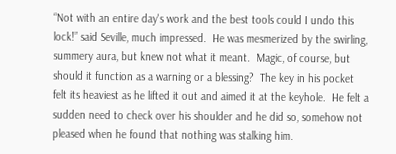“Not with an entire day's work and the best tools could I undo this lock!” said Seville, much impressed.  He was mesmerized by the swirling, summery aura, but knew not what it meant.  Magic, of course, but should it function as a warning or a blessing?  The key in his pocket felt its heaviest as he lifted it out and aimed it at the keyhole.  He felt a sudden need to check over his shoulder and he did so, somehow not pleased when he found that nothing was stalking him.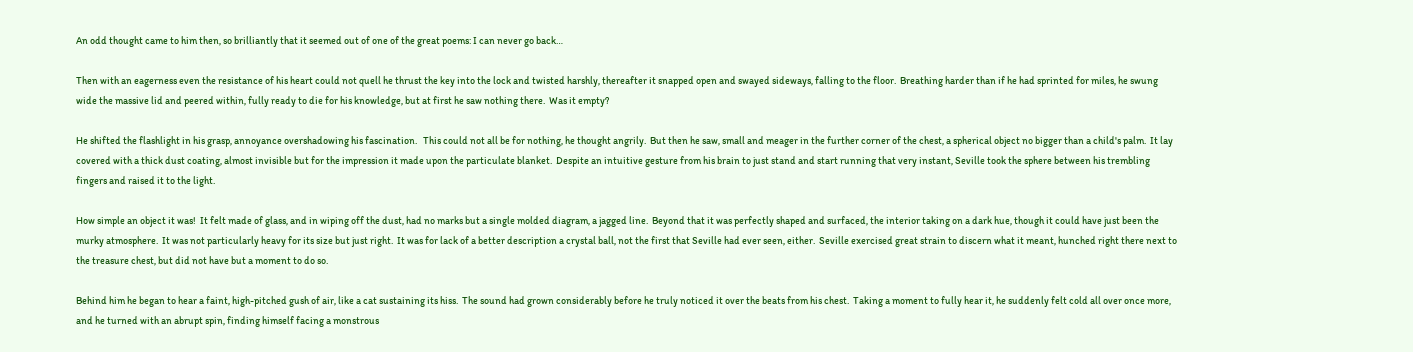An odd thought came to him then, so brilliantly that it seemed out of one of the great poems: I can never go back…

Then with an eagerness even the resistance of his heart could not quell he thrust the key into the lock and twisted harshly, thereafter it snapped open and swayed sideways, falling to the floor.  Breathing harder than if he had sprinted for miles, he swung wide the massive lid and peered within, fully ready to die for his knowledge, but at first he saw nothing there.  Was it empty?

He shifted the flashlight in his grasp, annoyance overshadowing his fascination.   This could not all be for nothing, he thought angrily.  But then he saw, small and meager in the further corner of the chest, a spherical object no bigger than a child's palm.  It lay covered with a thick dust coating, almost invisible but for the impression it made upon the particulate blanket.  Despite an intuitive gesture from his brain to just stand and start running that very instant, Seville took the sphere between his trembling fingers and raised it to the light.

How simple an object it was!  It felt made of glass, and in wiping off the dust, had no marks but a single molded diagram, a jagged line.  Beyond that it was perfectly shaped and surfaced, the interior taking on a dark hue, though it could have just been the murky atmosphere.  It was not particularly heavy for its size but just right.  It was for lack of a better description a crystal ball, not the first that Seville had ever seen, either.  Seville exercised great strain to discern what it meant, hunched right there next to the treasure chest, but did not have but a moment to do so.

Behind him he began to hear a faint, high-pitched gush of air, like a cat sustaining its hiss.  The sound had grown considerably before he truly noticed it over the beats from his chest.  Taking a moment to fully hear it, he suddenly felt cold all over once more, and he turned with an abrupt spin, finding himself facing a monstrous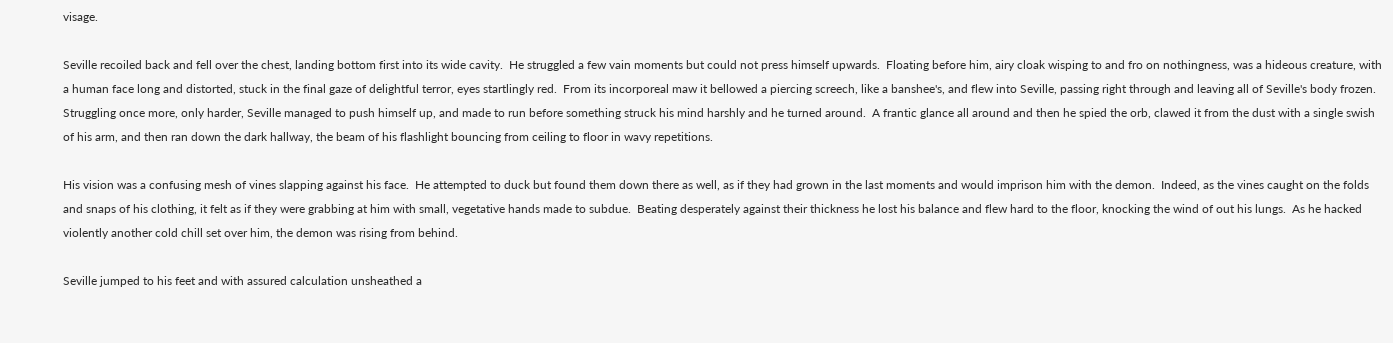visage.

Seville recoiled back and fell over the chest, landing bottom first into its wide cavity.  He struggled a few vain moments but could not press himself upwards.  Floating before him, airy cloak wisping to and fro on nothingness, was a hideous creature, with a human face long and distorted, stuck in the final gaze of delightful terror, eyes startlingly red.  From its incorporeal maw it bellowed a piercing screech, like a banshee's, and flew into Seville, passing right through and leaving all of Seville's body frozen.  Struggling once more, only harder, Seville managed to push himself up, and made to run before something struck his mind harshly and he turned around.  A frantic glance all around and then he spied the orb, clawed it from the dust with a single swish of his arm, and then ran down the dark hallway, the beam of his flashlight bouncing from ceiling to floor in wavy repetitions.

His vision was a confusing mesh of vines slapping against his face.  He attempted to duck but found them down there as well, as if they had grown in the last moments and would imprison him with the demon.  Indeed, as the vines caught on the folds and snaps of his clothing, it felt as if they were grabbing at him with small, vegetative hands made to subdue.  Beating desperately against their thickness he lost his balance and flew hard to the floor, knocking the wind of out his lungs.  As he hacked violently another cold chill set over him, the demon was rising from behind.

Seville jumped to his feet and with assured calculation unsheathed a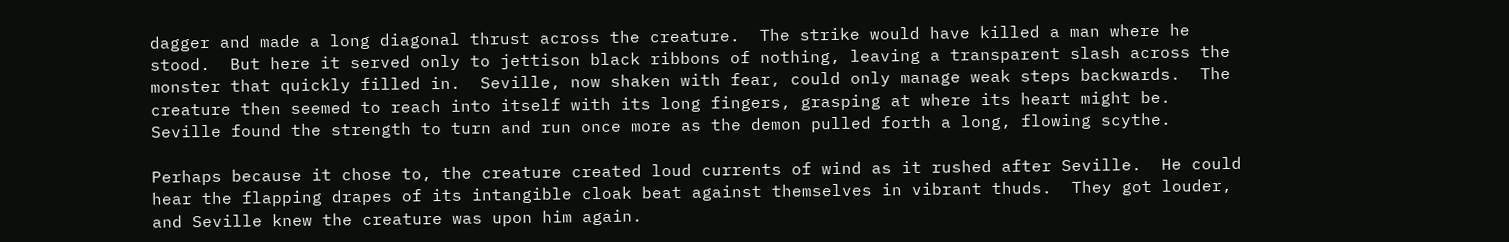dagger and made a long diagonal thrust across the creature.  The strike would have killed a man where he stood.  But here it served only to jettison black ribbons of nothing, leaving a transparent slash across the monster that quickly filled in.  Seville, now shaken with fear, could only manage weak steps backwards.  The creature then seemed to reach into itself with its long fingers, grasping at where its heart might be.  Seville found the strength to turn and run once more as the demon pulled forth a long, flowing scythe.

Perhaps because it chose to, the creature created loud currents of wind as it rushed after Seville.  He could hear the flapping drapes of its intangible cloak beat against themselves in vibrant thuds.  They got louder, and Seville knew the creature was upon him again.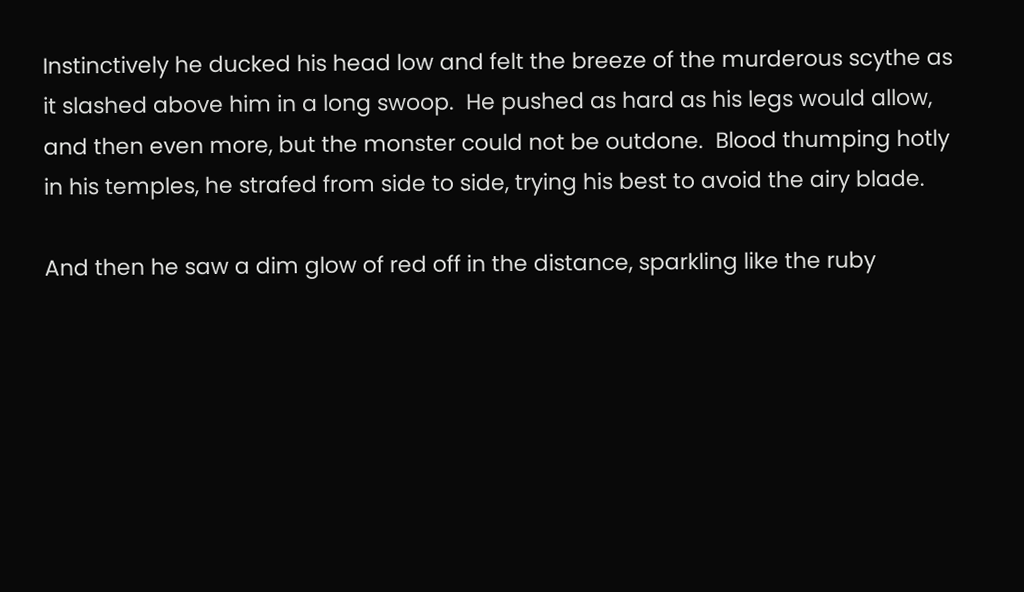Instinctively he ducked his head low and felt the breeze of the murderous scythe as it slashed above him in a long swoop.  He pushed as hard as his legs would allow, and then even more, but the monster could not be outdone.  Blood thumping hotly in his temples, he strafed from side to side, trying his best to avoid the airy blade.

And then he saw a dim glow of red off in the distance, sparkling like the ruby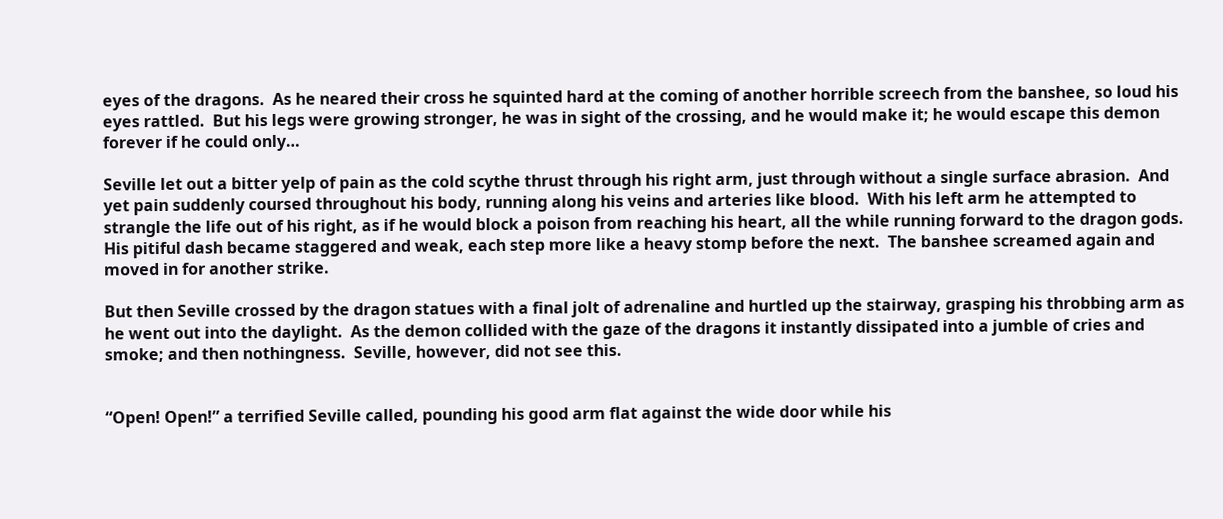eyes of the dragons.  As he neared their cross he squinted hard at the coming of another horrible screech from the banshee, so loud his eyes rattled.  But his legs were growing stronger, he was in sight of the crossing, and he would make it; he would escape this demon forever if he could only…

Seville let out a bitter yelp of pain as the cold scythe thrust through his right arm, just through without a single surface abrasion.  And yet pain suddenly coursed throughout his body, running along his veins and arteries like blood.  With his left arm he attempted to strangle the life out of his right, as if he would block a poison from reaching his heart, all the while running forward to the dragon gods.  His pitiful dash became staggered and weak, each step more like a heavy stomp before the next.  The banshee screamed again and moved in for another strike.

But then Seville crossed by the dragon statues with a final jolt of adrenaline and hurtled up the stairway, grasping his throbbing arm as he went out into the daylight.  As the demon collided with the gaze of the dragons it instantly dissipated into a jumble of cries and smoke; and then nothingness.  Seville, however, did not see this.


“Open! Open!” a terrified Seville called, pounding his good arm flat against the wide door while his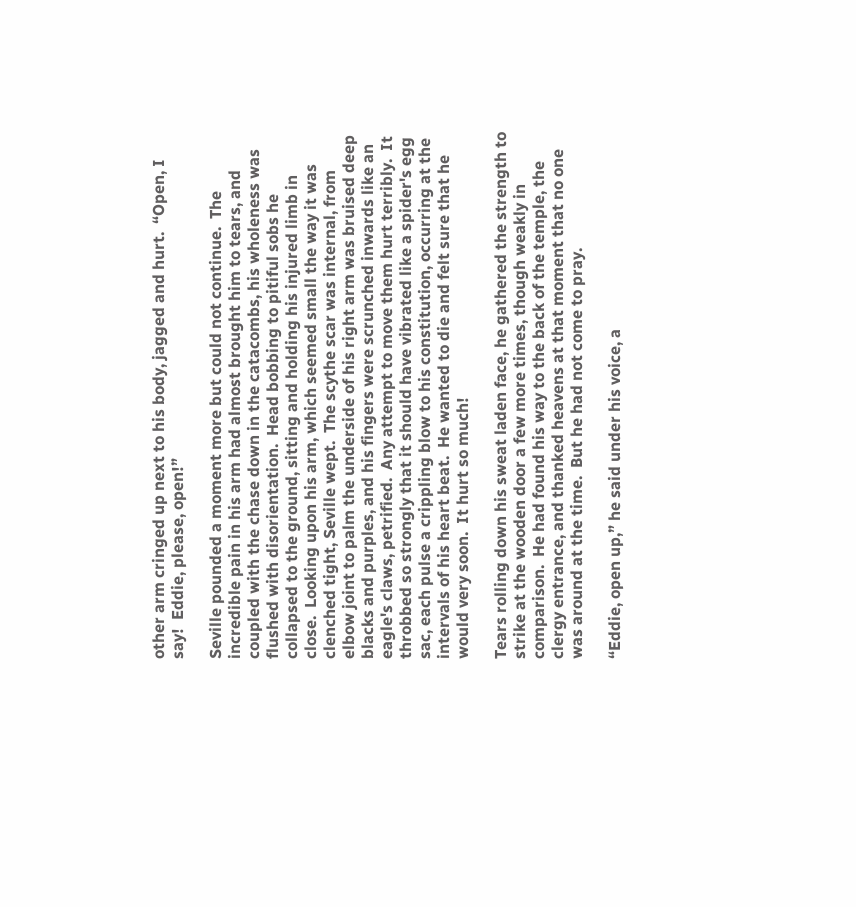other arm cringed up next to his body, jagged and hurt.  “Open, I say!  Eddie, please, open!”

Seville pounded a moment more but could not continue.  The incredible pain in his arm had almost brought him to tears, and coupled with the chase down in the catacombs, his wholeness was flushed with disorientation.  Head bobbing to pitiful sobs he collapsed to the ground, sitting and holding his injured limb in close.  Looking upon his arm, which seemed small the way it was clenched tight, Seville wept.  The scythe scar was internal, from elbow joint to palm the underside of his right arm was bruised deep blacks and purples, and his fingers were scrunched inwards like an eagle's claws, petrified.  Any attempt to move them hurt terribly.  It throbbed so strongly that it should have vibrated like a spider's egg sac, each pulse a crippling blow to his constitution, occurring at the intervals of his heart beat.  He wanted to die and felt sure that he would very soon.  It hurt so much!

Tears rolling down his sweat laden face, he gathered the strength to strike at the wooden door a few more times, though weakly in comparison.  He had found his way to the back of the temple, the clergy entrance, and thanked heavens at that moment that no one was around at the time.  But he had not come to pray.

“Eddie, open up,” he said under his voice, a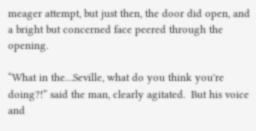meager attempt, but just then, the door did open, and a bright but concerned face peered through the opening.

“What in the…Seville, what do you think you're doing?!” said the man, clearly agitated.  But his voice and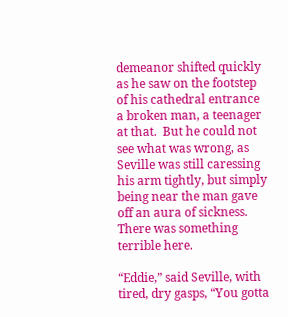demeanor shifted quickly as he saw on the footstep of his cathedral entrance a broken man, a teenager at that.  But he could not see what was wrong, as Seville was still caressing his arm tightly, but simply being near the man gave off an aura of sickness.  There was something terrible here.

“Eddie,” said Seville, with tired, dry gasps, “You gotta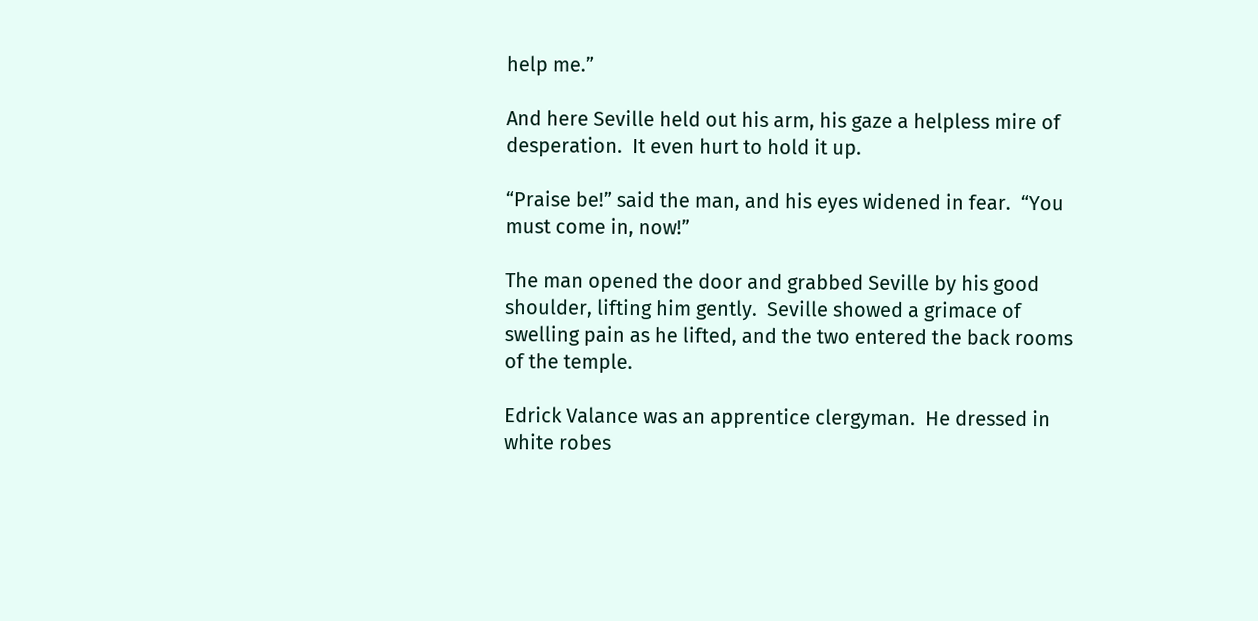help me.”

And here Seville held out his arm, his gaze a helpless mire of desperation.  It even hurt to hold it up.

“Praise be!” said the man, and his eyes widened in fear.  “You must come in, now!”

The man opened the door and grabbed Seville by his good shoulder, lifting him gently.  Seville showed a grimace of swelling pain as he lifted, and the two entered the back rooms of the temple.

Edrick Valance was an apprentice clergyman.  He dressed in white robes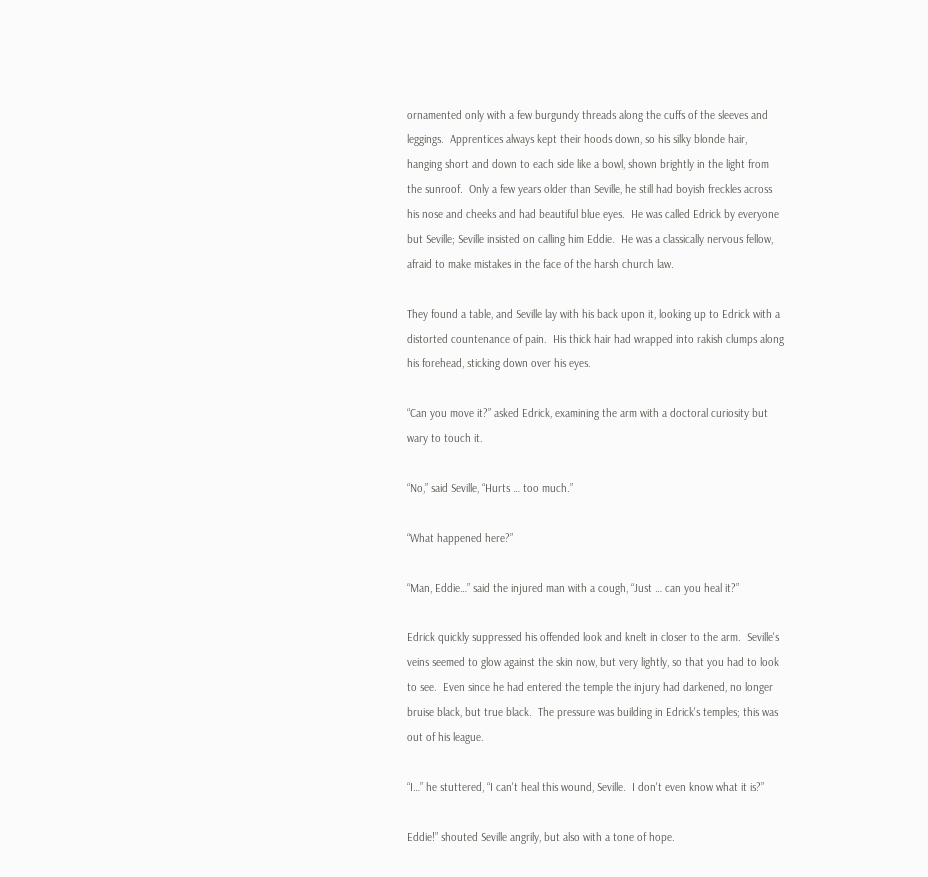ornamented only with a few burgundy threads along the cuffs of the sleeves and leggings.  Apprentices always kept their hoods down, so his silky blonde hair, hanging short and down to each side like a bowl, shown brightly in the light from the sunroof.  Only a few years older than Seville, he still had boyish freckles across his nose and cheeks and had beautiful blue eyes.  He was called Edrick by everyone but Seville; Seville insisted on calling him Eddie.  He was a classically nervous fellow, afraid to make mistakes in the face of the harsh church law.

They found a table, and Seville lay with his back upon it, looking up to Edrick with a distorted countenance of pain.  His thick hair had wrapped into rakish clumps along his forehead, sticking down over his eyes.

“Can you move it?” asked Edrick, examining the arm with a doctoral curiosity but wary to touch it.

“No,” said Seville, “Hurts … too much.”

“What happened here?”

“Man, Eddie…” said the injured man with a cough, “Just … can you heal it?”

Edrick quickly suppressed his offended look and knelt in closer to the arm.  Seville's veins seemed to glow against the skin now, but very lightly, so that you had to look to see.  Even since he had entered the temple the injury had darkened, no longer bruise black, but true black.  The pressure was building in Edrick's temples; this was out of his league.

“I…” he stuttered, “I can't heal this wound, Seville.  I don't even know what it is?”

Eddie!” shouted Seville angrily, but also with a tone of hope.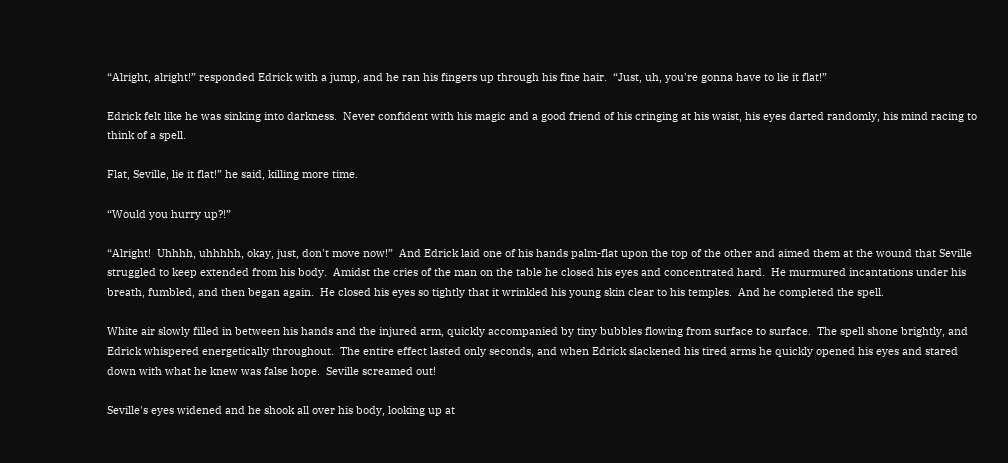“Alright, alright!” responded Edrick with a jump, and he ran his fingers up through his fine hair.  “Just, uh, you're gonna have to lie it flat!”

Edrick felt like he was sinking into darkness.  Never confident with his magic and a good friend of his cringing at his waist, his eyes darted randomly, his mind racing to think of a spell.

Flat, Seville, lie it flat!” he said, killing more time.

“Would you hurry up?!”

“Alright!  Uhhhh, uhhhhh, okay, just, don't move now!”  And Edrick laid one of his hands palm-flat upon the top of the other and aimed them at the wound that Seville struggled to keep extended from his body.  Amidst the cries of the man on the table he closed his eyes and concentrated hard.  He murmured incantations under his breath, fumbled, and then began again.  He closed his eyes so tightly that it wrinkled his young skin clear to his temples.  And he completed the spell.

White air slowly filled in between his hands and the injured arm, quickly accompanied by tiny bubbles flowing from surface to surface.  The spell shone brightly, and Edrick whispered energetically throughout.  The entire effect lasted only seconds, and when Edrick slackened his tired arms he quickly opened his eyes and stared down with what he knew was false hope.  Seville screamed out!

Seville's eyes widened and he shook all over his body, looking up at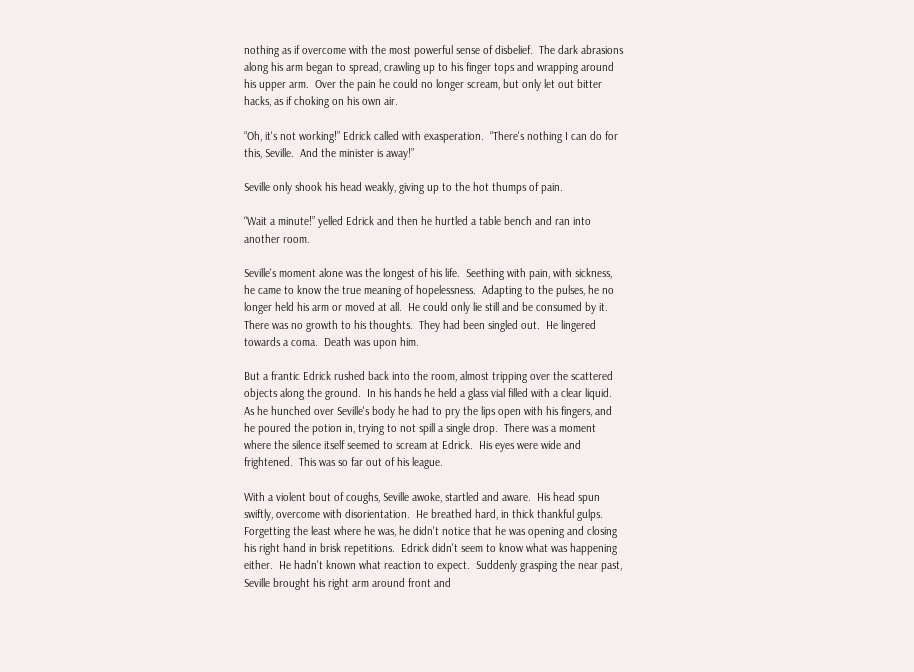nothing as if overcome with the most powerful sense of disbelief.  The dark abrasions along his arm began to spread, crawling up to his finger tops and wrapping around his upper arm.  Over the pain he could no longer scream, but only let out bitter hacks, as if choking on his own air.

“Oh, it's not working!” Edrick called with exasperation.  “There's nothing I can do for this, Seville.  And the minister is away!”

Seville only shook his head weakly, giving up to the hot thumps of pain.

“Wait a minute!” yelled Edrick and then he hurtled a table bench and ran into another room.

Seville's moment alone was the longest of his life.  Seething with pain, with sickness, he came to know the true meaning of hopelessness.  Adapting to the pulses, he no longer held his arm or moved at all.  He could only lie still and be consumed by it.  There was no growth to his thoughts.  They had been singled out.  He lingered towards a coma.  Death was upon him.

But a frantic Edrick rushed back into the room, almost tripping over the scattered objects along the ground.  In his hands he held a glass vial filled with a clear liquid.  As he hunched over Seville's body he had to pry the lips open with his fingers, and he poured the potion in, trying to not spill a single drop.  There was a moment where the silence itself seemed to scream at Edrick.  His eyes were wide and frightened.  This was so far out of his league.

With a violent bout of coughs, Seville awoke, startled and aware.  His head spun swiftly, overcome with disorientation.  He breathed hard, in thick thankful gulps.  Forgetting the least where he was, he didn't notice that he was opening and closing his right hand in brisk repetitions.  Edrick didn't seem to know what was happening either.  He hadn't known what reaction to expect.  Suddenly grasping the near past, Seville brought his right arm around front and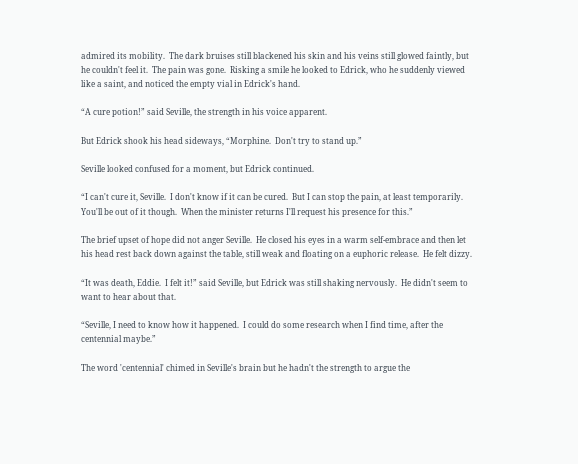admired its mobility.  The dark bruises still blackened his skin and his veins still glowed faintly, but he couldn't feel it.  The pain was gone.  Risking a smile he looked to Edrick, who he suddenly viewed like a saint, and noticed the empty vial in Edrick's hand.

“A cure potion!” said Seville, the strength in his voice apparent.

But Edrick shook his head sideways, “Morphine.  Don't try to stand up.”

Seville looked confused for a moment, but Edrick continued.

“I can't cure it, Seville.  I don't know if it can be cured.  But I can stop the pain, at least temporarily.  You'll be out of it though.  When the minister returns I'll request his presence for this.”

The brief upset of hope did not anger Seville.  He closed his eyes in a warm self-embrace and then let his head rest back down against the table, still weak and floating on a euphoric release.  He felt dizzy.

“It was death, Eddie.  I felt it!” said Seville, but Edrick was still shaking nervously.  He didn't seem to want to hear about that.

“Seville, I need to know how it happened.  I could do some research when I find time, after the centennial maybe.”

The word 'centennial' chimed in Seville's brain but he hadn't the strength to argue the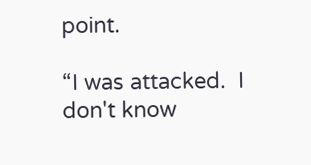point.

“I was attacked.  I don't know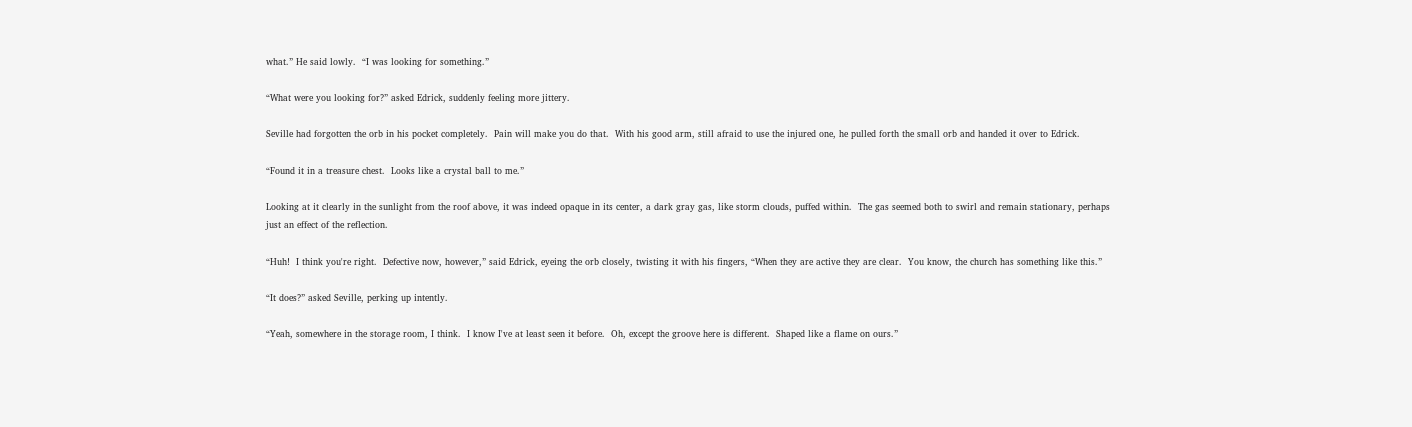what.” He said lowly.  “I was looking for something.”

“What were you looking for?” asked Edrick, suddenly feeling more jittery.

Seville had forgotten the orb in his pocket completely.  Pain will make you do that.  With his good arm, still afraid to use the injured one, he pulled forth the small orb and handed it over to Edrick.

“Found it in a treasure chest.  Looks like a crystal ball to me.”

Looking at it clearly in the sunlight from the roof above, it was indeed opaque in its center, a dark gray gas, like storm clouds, puffed within.  The gas seemed both to swirl and remain stationary, perhaps just an effect of the reflection.

“Huh!  I think you're right.  Defective now, however,” said Edrick, eyeing the orb closely, twisting it with his fingers, “When they are active they are clear.  You know, the church has something like this.”

“It does?” asked Seville, perking up intently.

“Yeah, somewhere in the storage room, I think.  I know I've at least seen it before.  Oh, except the groove here is different.  Shaped like a flame on ours.”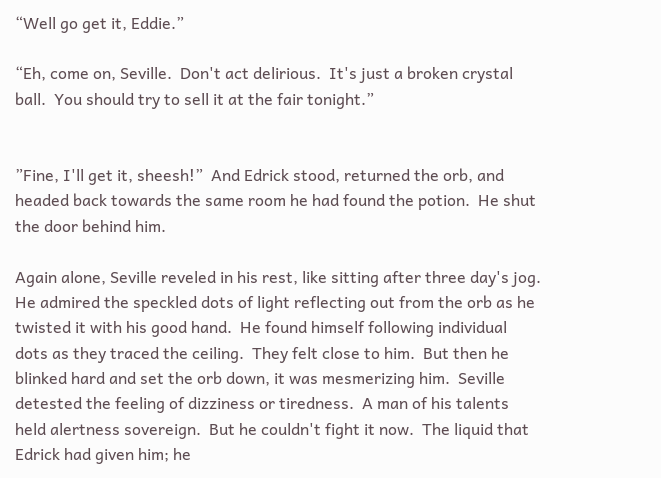“Well go get it, Eddie.”

“Eh, come on, Seville.  Don't act delirious.  It's just a broken crystal ball.  You should try to sell it at the fair tonight.”


”Fine, I'll get it, sheesh!”  And Edrick stood, returned the orb, and headed back towards the same room he had found the potion.  He shut the door behind him.

Again alone, Seville reveled in his rest, like sitting after three day's jog.  He admired the speckled dots of light reflecting out from the orb as he twisted it with his good hand.  He found himself following individual dots as they traced the ceiling.  They felt close to him.  But then he blinked hard and set the orb down, it was mesmerizing him.  Seville detested the feeling of dizziness or tiredness.  A man of his talents held alertness sovereign.  But he couldn't fight it now.  The liquid that Edrick had given him; he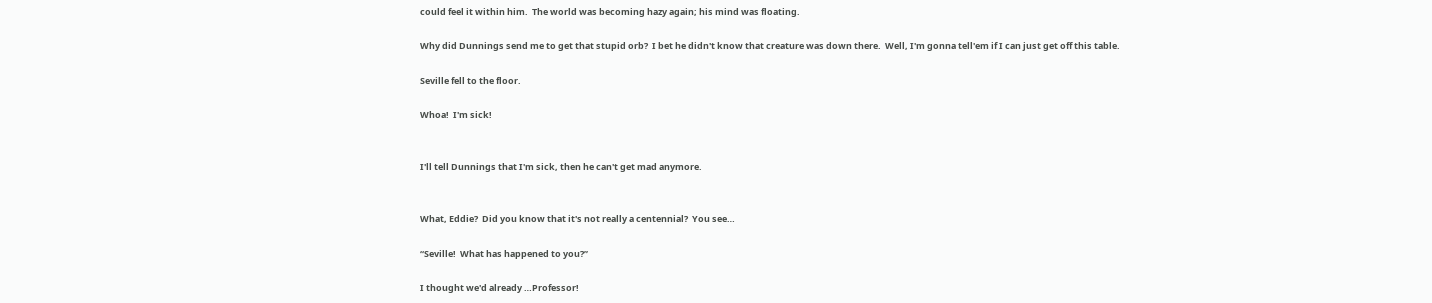could feel it within him.  The world was becoming hazy again; his mind was floating.

Why did Dunnings send me to get that stupid orb?  I bet he didn't know that creature was down there.  Well, I'm gonna tell'em if I can just get off this table.

Seville fell to the floor.

Whoa!  I'm sick!


I'll tell Dunnings that I'm sick, then he can't get mad anymore.


What, Eddie?  Did you know that it's not really a centennial?  You see…

“Seville!  What has happened to you?”

I thought we'd already …Professor!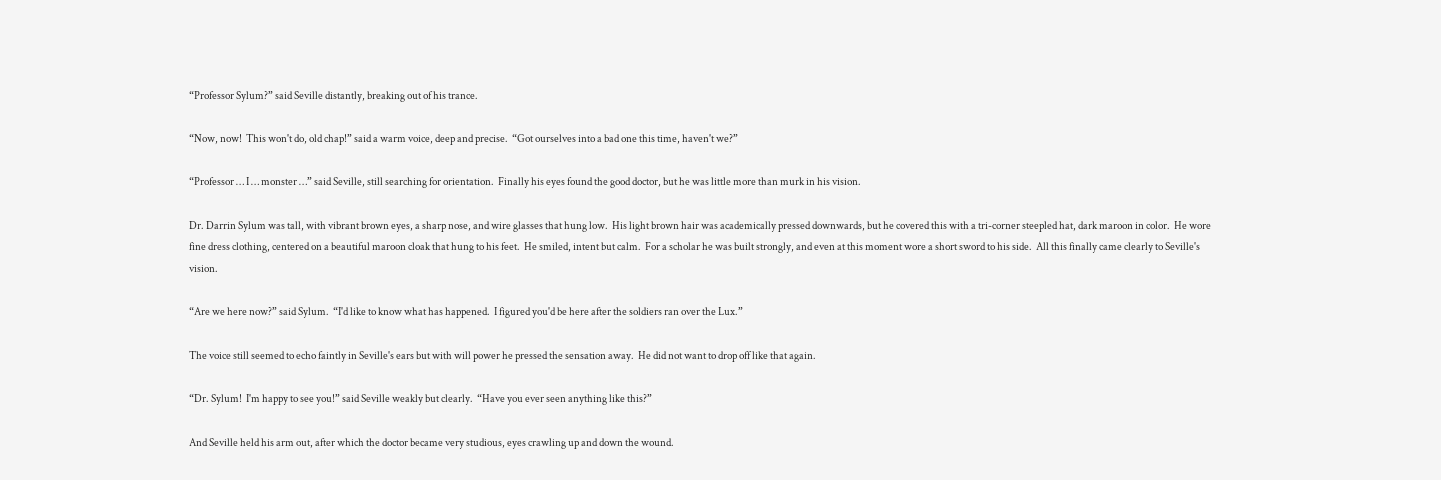“Professor Sylum?” said Seville distantly, breaking out of his trance.

“Now, now!  This won't do, old chap!” said a warm voice, deep and precise.  “Got ourselves into a bad one this time, haven't we?”

“Professor … I … monster …” said Seville, still searching for orientation.  Finally his eyes found the good doctor, but he was little more than murk in his vision.

Dr. Darrin Sylum was tall, with vibrant brown eyes, a sharp nose, and wire glasses that hung low.  His light brown hair was academically pressed downwards, but he covered this with a tri-corner steepled hat, dark maroon in color.  He wore fine dress clothing, centered on a beautiful maroon cloak that hung to his feet.  He smiled, intent but calm.  For a scholar he was built strongly, and even at this moment wore a short sword to his side.  All this finally came clearly to Seville's vision.

“Are we here now?” said Sylum.  “I'd like to know what has happened.  I figured you'd be here after the soldiers ran over the Lux.”

The voice still seemed to echo faintly in Seville's ears but with will power he pressed the sensation away.  He did not want to drop off like that again.

“Dr. Sylum!  I'm happy to see you!” said Seville weakly but clearly.  “Have you ever seen anything like this?”

And Seville held his arm out, after which the doctor became very studious, eyes crawling up and down the wound.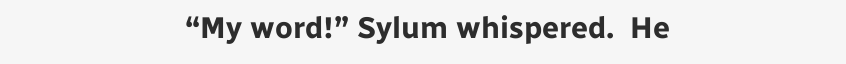“My word!” Sylum whispered.  He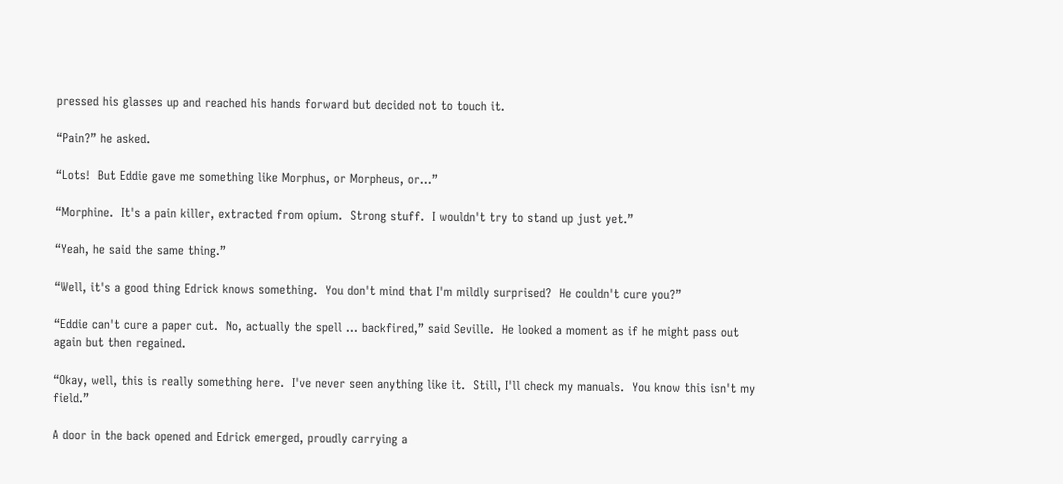pressed his glasses up and reached his hands forward but decided not to touch it.

“Pain?” he asked.

“Lots!  But Eddie gave me something like Morphus, or Morpheus, or…”

“Morphine.  It's a pain killer, extracted from opium.  Strong stuff.  I wouldn't try to stand up just yet.”

“Yeah, he said the same thing.”

“Well, it's a good thing Edrick knows something.  You don't mind that I'm mildly surprised?  He couldn't cure you?”

“Eddie can't cure a paper cut.  No, actually the spell … backfired,” said Seville.  He looked a moment as if he might pass out again but then regained.

“Okay, well, this is really something here.  I've never seen anything like it.  Still, I'll check my manuals.  You know this isn't my field.”

A door in the back opened and Edrick emerged, proudly carrying a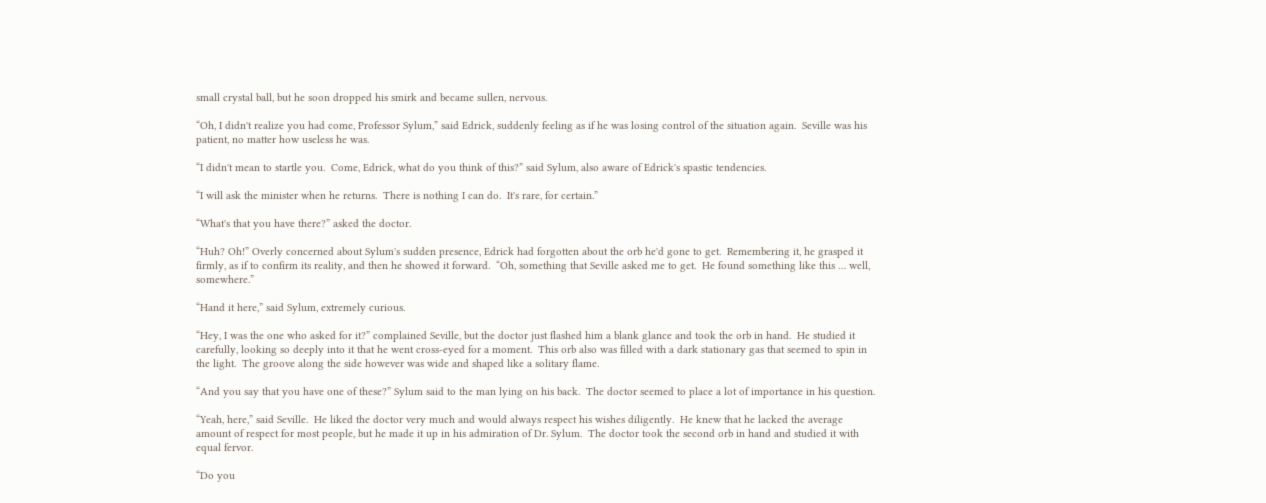small crystal ball, but he soon dropped his smirk and became sullen, nervous.

“Oh, I didn't realize you had come, Professor Sylum,” said Edrick, suddenly feeling as if he was losing control of the situation again.  Seville was his patient, no matter how useless he was.

“I didn't mean to startle you.  Come, Edrick, what do you think of this?” said Sylum, also aware of Edrick's spastic tendencies.

“I will ask the minister when he returns.  There is nothing I can do.  It's rare, for certain.”

“What's that you have there?” asked the doctor.

“Huh? Oh!” Overly concerned about Sylum's sudden presence, Edrick had forgotten about the orb he'd gone to get.  Remembering it, he grasped it firmly, as if to confirm its reality, and then he showed it forward.  “Oh, something that Seville asked me to get.  He found something like this … well, somewhere.”

“Hand it here,” said Sylum, extremely curious.

“Hey, I was the one who asked for it?” complained Seville, but the doctor just flashed him a blank glance and took the orb in hand.  He studied it carefully, looking so deeply into it that he went cross-eyed for a moment.  This orb also was filled with a dark stationary gas that seemed to spin in the light.  The groove along the side however was wide and shaped like a solitary flame.

“And you say that you have one of these?” Sylum said to the man lying on his back.  The doctor seemed to place a lot of importance in his question.

“Yeah, here,” said Seville.  He liked the doctor very much and would always respect his wishes diligently.  He knew that he lacked the average amount of respect for most people, but he made it up in his admiration of Dr. Sylum.  The doctor took the second orb in hand and studied it with equal fervor.

“Do you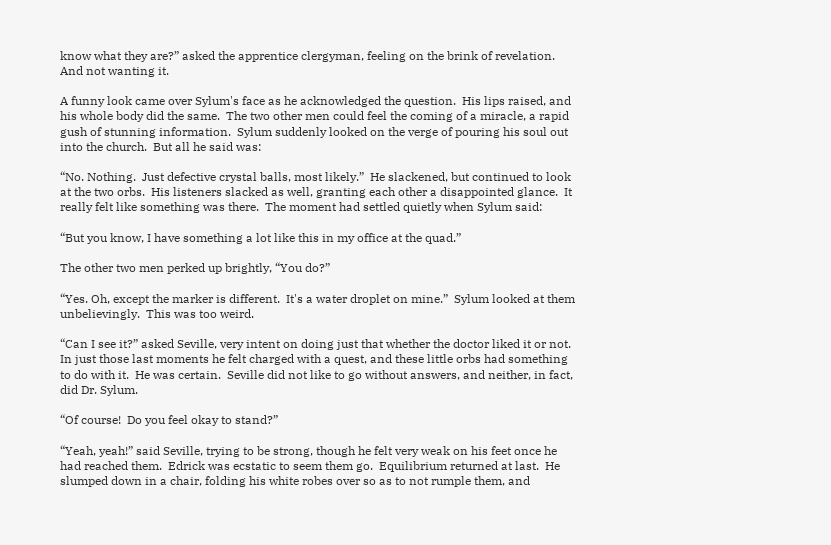know what they are?” asked the apprentice clergyman, feeling on the brink of revelation.  And not wanting it.

A funny look came over Sylum's face as he acknowledged the question.  His lips raised, and his whole body did the same.  The two other men could feel the coming of a miracle, a rapid gush of stunning information.  Sylum suddenly looked on the verge of pouring his soul out into the church.  But all he said was:

“No. Nothing.  Just defective crystal balls, most likely.”  He slackened, but continued to look at the two orbs.  His listeners slacked as well, granting each other a disappointed glance.  It really felt like something was there.  The moment had settled quietly when Sylum said:

“But you know, I have something a lot like this in my office at the quad.”

The other two men perked up brightly, “You do?”

“Yes. Oh, except the marker is different.  It's a water droplet on mine.”  Sylum looked at them unbelievingly.  This was too weird.

“Can I see it?” asked Seville, very intent on doing just that whether the doctor liked it or not.  In just those last moments he felt charged with a quest, and these little orbs had something to do with it.  He was certain.  Seville did not like to go without answers, and neither, in fact, did Dr. Sylum.

“Of course!  Do you feel okay to stand?”

“Yeah, yeah!” said Seville, trying to be strong, though he felt very weak on his feet once he had reached them.  Edrick was ecstatic to seem them go.  Equilibrium returned at last.  He slumped down in a chair, folding his white robes over so as to not rumple them, and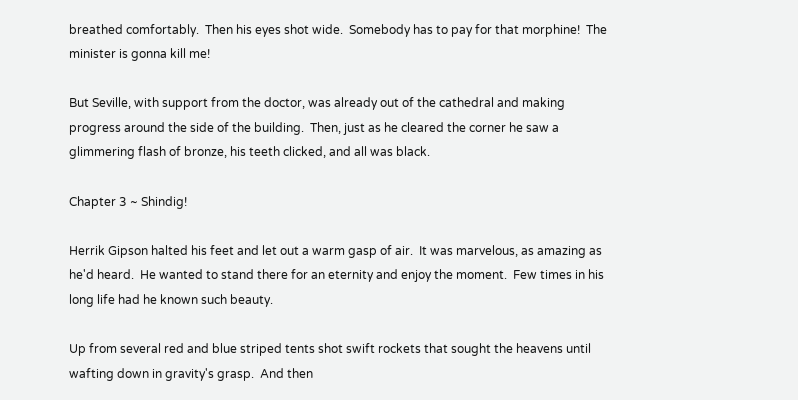breathed comfortably.  Then his eyes shot wide.  Somebody has to pay for that morphine!  The minister is gonna kill me!

But Seville, with support from the doctor, was already out of the cathedral and making progress around the side of the building.  Then, just as he cleared the corner he saw a glimmering flash of bronze, his teeth clicked, and all was black.

Chapter 3 ~ Shindig!

Herrik Gipson halted his feet and let out a warm gasp of air.  It was marvelous, as amazing as he'd heard.  He wanted to stand there for an eternity and enjoy the moment.  Few times in his long life had he known such beauty.

Up from several red and blue striped tents shot swift rockets that sought the heavens until wafting down in gravity's grasp.  And then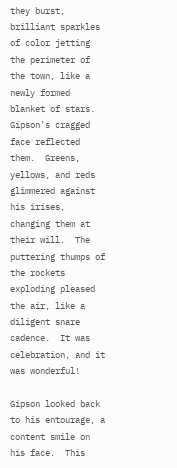they burst, brilliant sparkles of color jetting the perimeter of the town, like a newly formed blanket of stars.  Gipson's cragged face reflected them.  Greens, yellows, and reds glimmered against his irises, changing them at their will.  The puttering thumps of the rockets exploding pleased the air, like a diligent snare cadence.  It was celebration, and it was wonderful!

Gipson looked back to his entourage, a content smile on his face.  This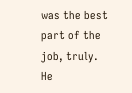was the best part of the job, truly.  He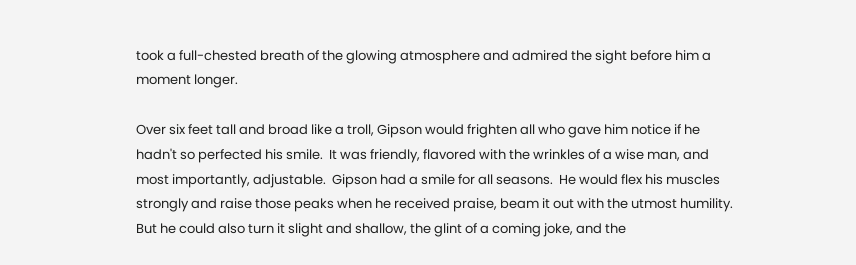took a full-chested breath of the glowing atmosphere and admired the sight before him a moment longer.

Over six feet tall and broad like a troll, Gipson would frighten all who gave him notice if he hadn't so perfected his smile.  It was friendly, flavored with the wrinkles of a wise man, and most importantly, adjustable.  Gipson had a smile for all seasons.  He would flex his muscles strongly and raise those peaks when he received praise, beam it out with the utmost humility.  But he could also turn it slight and shallow, the glint of a coming joke, and the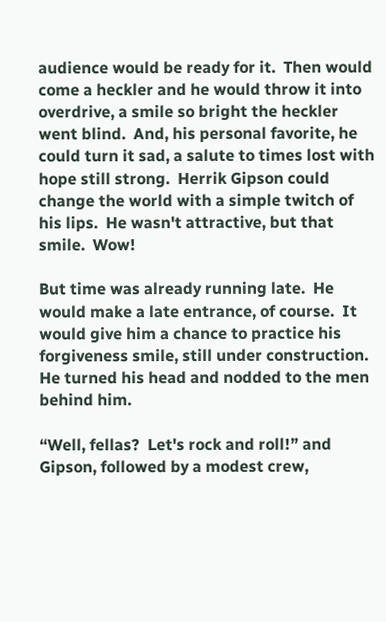audience would be ready for it.  Then would come a heckler and he would throw it into overdrive, a smile so bright the heckler went blind.  And, his personal favorite, he could turn it sad, a salute to times lost with hope still strong.  Herrik Gipson could change the world with a simple twitch of his lips.  He wasn't attractive, but that smile.  Wow!

But time was already running late.  He would make a late entrance, of course.  It would give him a chance to practice his forgiveness smile, still under construction.  He turned his head and nodded to the men behind him.

“Well, fellas?  Let's rock and roll!” and Gipson, followed by a modest crew,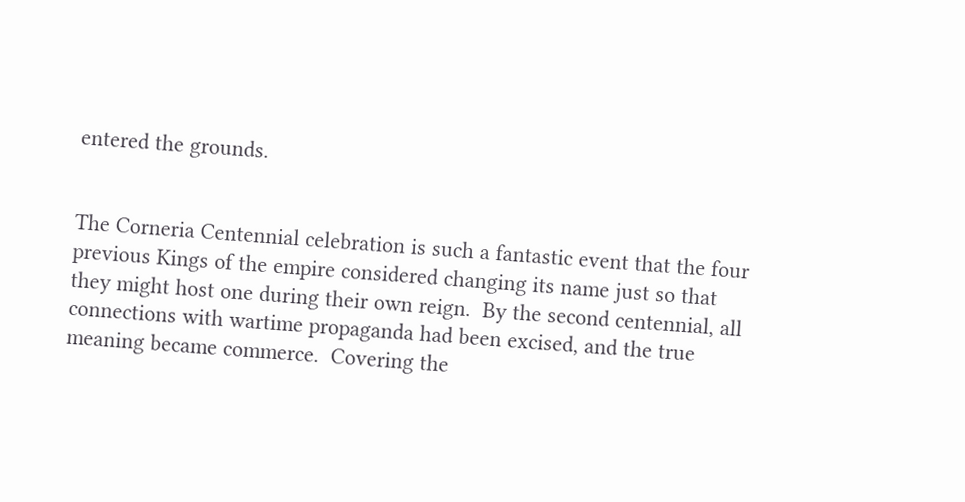entered the grounds.


The Corneria Centennial celebration is such a fantastic event that the four previous Kings of the empire considered changing its name just so that they might host one during their own reign.  By the second centennial, all connections with wartime propaganda had been excised, and the true meaning became commerce.  Covering the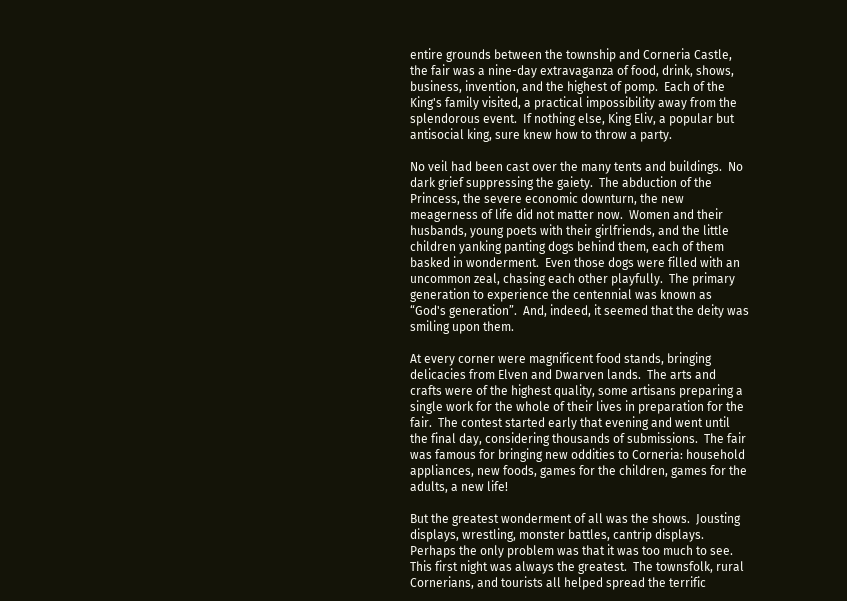entire grounds between the township and Corneria Castle, the fair was a nine-day extravaganza of food, drink, shows, business, invention, and the highest of pomp.  Each of the King's family visited, a practical impossibility away from the splendorous event.  If nothing else, King Eliv, a popular but antisocial king, sure knew how to throw a party.

No veil had been cast over the many tents and buildings.  No dark grief suppressing the gaiety.  The abduction of the Princess, the severe economic downturn, the new meagerness of life did not matter now.  Women and their husbands, young poets with their girlfriends, and the little children yanking panting dogs behind them, each of them basked in wonderment.  Even those dogs were filled with an uncommon zeal, chasing each other playfully.  The primary generation to experience the centennial was known as “God's generation”.  And, indeed, it seemed that the deity was smiling upon them.

At every corner were magnificent food stands, bringing delicacies from Elven and Dwarven lands.  The arts and crafts were of the highest quality, some artisans preparing a single work for the whole of their lives in preparation for the fair.  The contest started early that evening and went until the final day, considering thousands of submissions.  The fair was famous for bringing new oddities to Corneria: household appliances, new foods, games for the children, games for the adults, a new life!

But the greatest wonderment of all was the shows.  Jousting displays, wrestling, monster battles, cantrip displays.  Perhaps the only problem was that it was too much to see.  This first night was always the greatest.  The townsfolk, rural Cornerians, and tourists all helped spread the terrific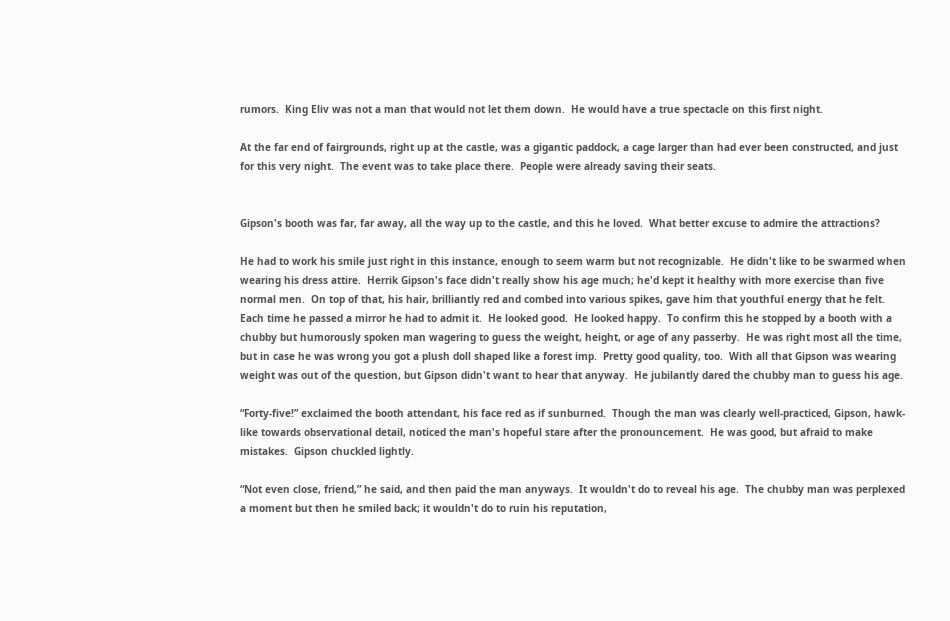rumors.  King Eliv was not a man that would not let them down.  He would have a true spectacle on this first night.

At the far end of fairgrounds, right up at the castle, was a gigantic paddock, a cage larger than had ever been constructed, and just for this very night.  The event was to take place there.  People were already saving their seats.


Gipson's booth was far, far away, all the way up to the castle, and this he loved.  What better excuse to admire the attractions?

He had to work his smile just right in this instance, enough to seem warm but not recognizable.  He didn't like to be swarmed when wearing his dress attire.  Herrik Gipson's face didn't really show his age much; he'd kept it healthy with more exercise than five normal men.  On top of that, his hair, brilliantly red and combed into various spikes, gave him that youthful energy that he felt.  Each time he passed a mirror he had to admit it.  He looked good.  He looked happy.  To confirm this he stopped by a booth with a chubby but humorously spoken man wagering to guess the weight, height, or age of any passerby.  He was right most all the time, but in case he was wrong you got a plush doll shaped like a forest imp.  Pretty good quality, too.  With all that Gipson was wearing weight was out of the question, but Gipson didn't want to hear that anyway.  He jubilantly dared the chubby man to guess his age.

“Forty-five!” exclaimed the booth attendant, his face red as if sunburned.  Though the man was clearly well-practiced, Gipson, hawk-like towards observational detail, noticed the man's hopeful stare after the pronouncement.  He was good, but afraid to make mistakes.  Gipson chuckled lightly.

“Not even close, friend,” he said, and then paid the man anyways.  It wouldn't do to reveal his age.  The chubby man was perplexed a moment but then he smiled back; it wouldn't do to ruin his reputation,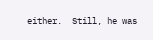either.  Still, he was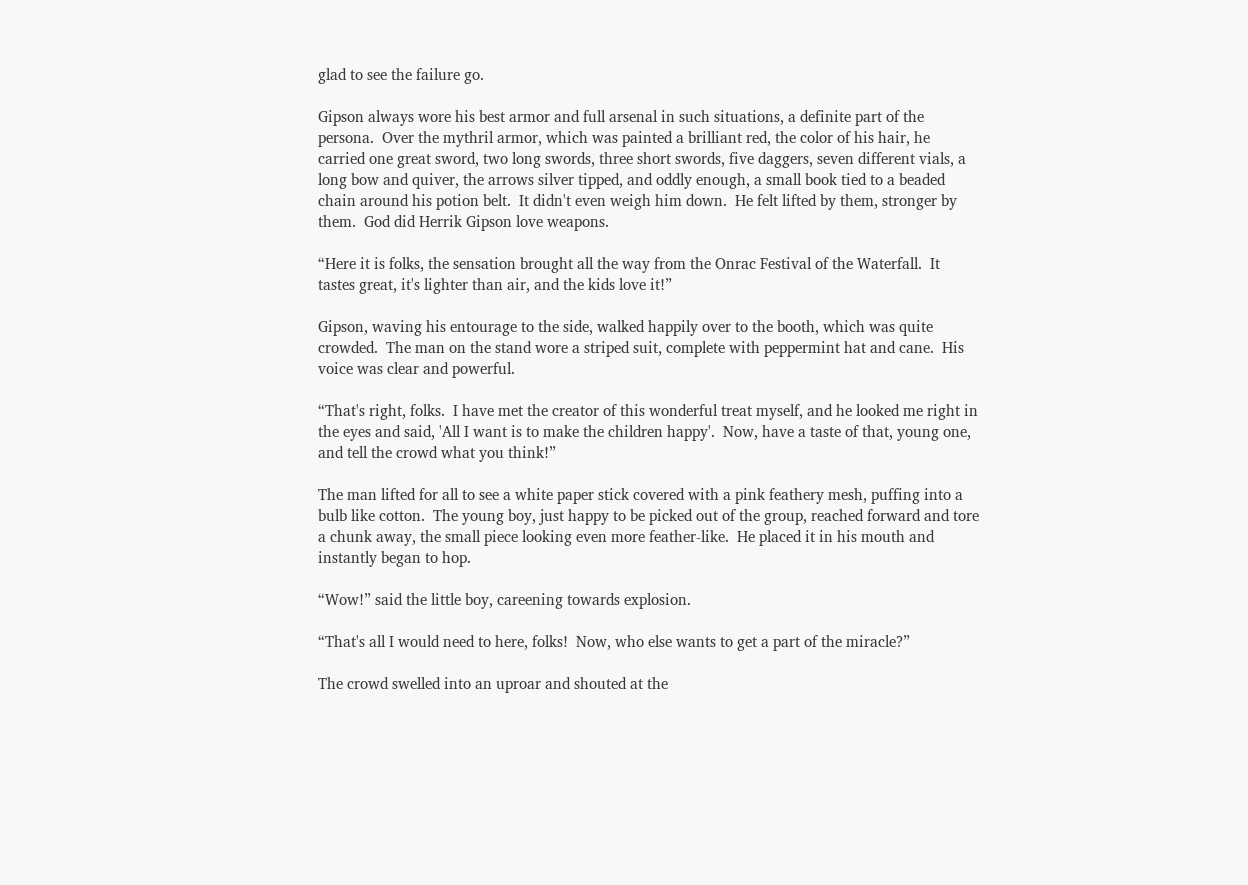glad to see the failure go.

Gipson always wore his best armor and full arsenal in such situations, a definite part of the persona.  Over the mythril armor, which was painted a brilliant red, the color of his hair, he carried one great sword, two long swords, three short swords, five daggers, seven different vials, a long bow and quiver, the arrows silver tipped, and oddly enough, a small book tied to a beaded chain around his potion belt.  It didn't even weigh him down.  He felt lifted by them, stronger by them.  God did Herrik Gipson love weapons.

“Here it is folks, the sensation brought all the way from the Onrac Festival of the Waterfall.  It tastes great, it's lighter than air, and the kids love it!”

Gipson, waving his entourage to the side, walked happily over to the booth, which was quite crowded.  The man on the stand wore a striped suit, complete with peppermint hat and cane.  His voice was clear and powerful.

“That's right, folks.  I have met the creator of this wonderful treat myself, and he looked me right in the eyes and said, 'All I want is to make the children happy'.  Now, have a taste of that, young one, and tell the crowd what you think!”

The man lifted for all to see a white paper stick covered with a pink feathery mesh, puffing into a bulb like cotton.  The young boy, just happy to be picked out of the group, reached forward and tore a chunk away, the small piece looking even more feather-like.  He placed it in his mouth and instantly began to hop.

“Wow!” said the little boy, careening towards explosion.

“That's all I would need to here, folks!  Now, who else wants to get a part of the miracle?”

The crowd swelled into an uproar and shouted at the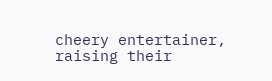cheery entertainer, raising their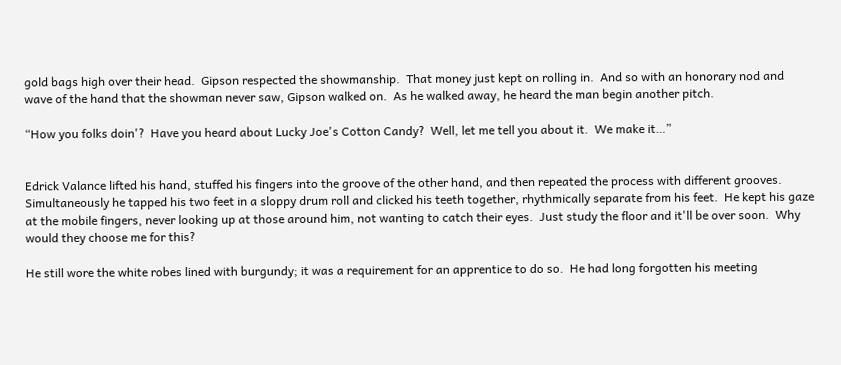gold bags high over their head.  Gipson respected the showmanship.  That money just kept on rolling in.  And so with an honorary nod and wave of the hand that the showman never saw, Gipson walked on.  As he walked away, he heard the man begin another pitch.

“How you folks doin'?  Have you heard about Lucky Joe's Cotton Candy?  Well, let me tell you about it.  We make it…”


Edrick Valance lifted his hand, stuffed his fingers into the groove of the other hand, and then repeated the process with different grooves.  Simultaneously he tapped his two feet in a sloppy drum roll and clicked his teeth together, rhythmically separate from his feet.  He kept his gaze at the mobile fingers, never looking up at those around him, not wanting to catch their eyes.  Just study the floor and it'll be over soon.  Why would they choose me for this?

He still wore the white robes lined with burgundy; it was a requirement for an apprentice to do so.  He had long forgotten his meeting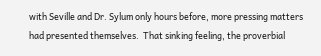with Seville and Dr. Sylum only hours before, more pressing matters had presented themselves.  That sinking feeling, the proverbial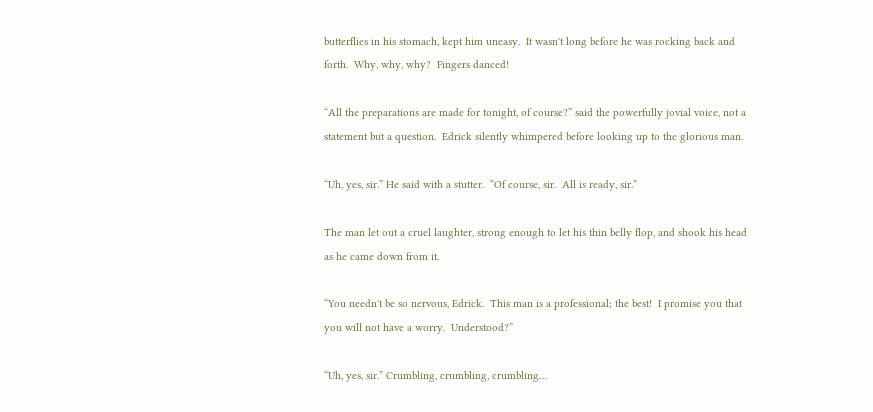butterflies in his stomach, kept him uneasy.  It wasn't long before he was rocking back and forth.  Why, why, why?  Fingers danced!

“All the preparations are made for tonight, of course?” said the powerfully jovial voice, not a statement but a question.  Edrick silently whimpered before looking up to the glorious man.

“Uh, yes, sir.” He said with a stutter.  “Of course, sir.  All is ready, sir.”

The man let out a cruel laughter, strong enough to let his thin belly flop, and shook his head as he came down from it.

“You needn't be so nervous, Edrick.  This man is a professional; the best!  I promise you that you will not have a worry.  Understood?”

“Uh, yes, sir.” Crumbling, crumbling, crumbling…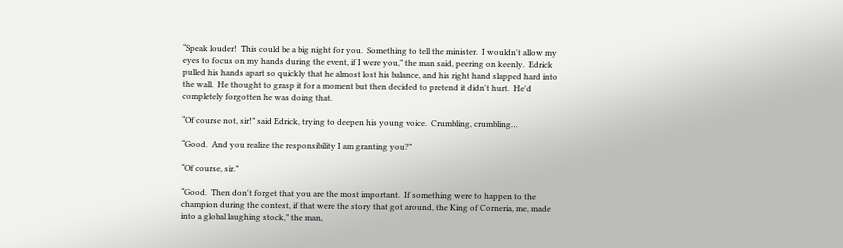“Speak louder!  This could be a big night for you.  Something to tell the minister.  I wouldn't allow my eyes to focus on my hands during the event, if I were you,” the man said, peering on keenly.  Edrick pulled his hands apart so quickly that he almost lost his balance, and his right hand slapped hard into the wall.  He thought to grasp it for a moment but then decided to pretend it didn't hurt.  He'd completely forgotten he was doing that.

“Of course not, sir!” said Edrick, trying to deepen his young voice.  Crumbling, crumbling…

“Good.  And you realize the responsibility I am granting you?”

“Of course, sir.”

“Good.  Then don't forget that you are the most important.  If something were to happen to the champion during the contest, if that were the story that got around, the King of Corneria, me, made into a global laughing stock,” the man,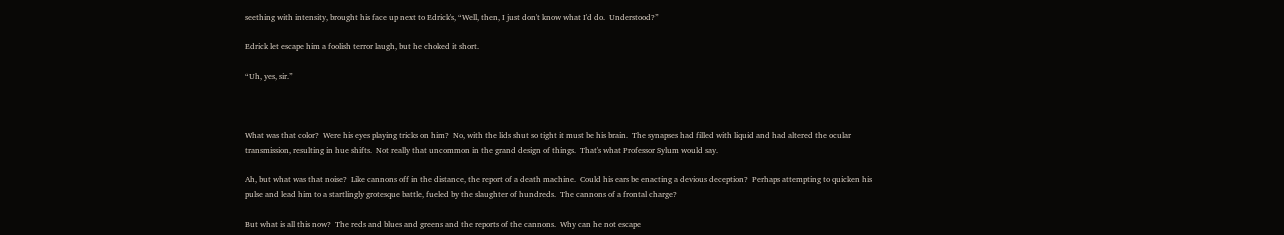seething with intensity, brought his face up next to Edrick's, “Well, then, I just don't know what I'd do.  Understood?”

Edrick let escape him a foolish terror laugh, but he choked it short.

“Uh, yes, sir.”



What was that color?  Were his eyes playing tricks on him?  No, with the lids shut so tight it must be his brain.  The synapses had filled with liquid and had altered the ocular transmission, resulting in hue shifts.  Not really that uncommon in the grand design of things.  That's what Professor Sylum would say.

Ah, but what was that noise?  Like cannons off in the distance, the report of a death machine.  Could his ears be enacting a devious deception?  Perhaps attempting to quicken his pulse and lead him to a startlingly grotesque battle, fueled by the slaughter of hundreds.  The cannons of a frontal charge?

But what is all this now?  The reds and blues and greens and the reports of the cannons.  Why can he not escape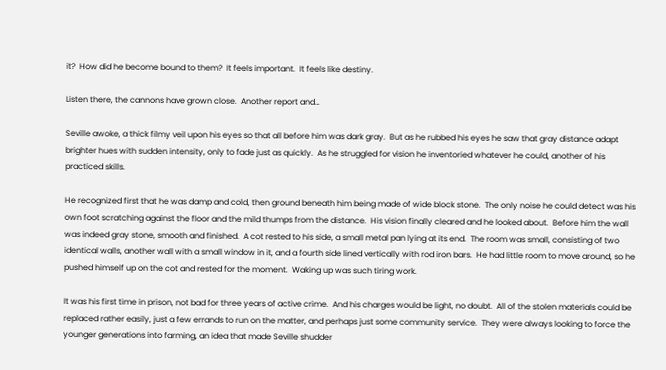it?  How did he become bound to them?  It feels important.  It feels like destiny.

Listen there, the cannons have grown close.  Another report and…

Seville awoke, a thick filmy veil upon his eyes so that all before him was dark gray.  But as he rubbed his eyes he saw that gray distance adapt brighter hues with sudden intensity, only to fade just as quickly.  As he struggled for vision he inventoried whatever he could, another of his practiced skills.

He recognized first that he was damp and cold, then ground beneath him being made of wide block stone.  The only noise he could detect was his own foot scratching against the floor and the mild thumps from the distance.  His vision finally cleared and he looked about.  Before him the wall was indeed gray stone, smooth and finished.  A cot rested to his side, a small metal pan lying at its end.  The room was small, consisting of two identical walls, another wall with a small window in it, and a fourth side lined vertically with rod iron bars.  He had little room to move around, so he pushed himself up on the cot and rested for the moment.  Waking up was such tiring work.

It was his first time in prison, not bad for three years of active crime.  And his charges would be light, no doubt.  All of the stolen materials could be replaced rather easily, just a few errands to run on the matter, and perhaps just some community service.  They were always looking to force the younger generations into farming, an idea that made Seville shudder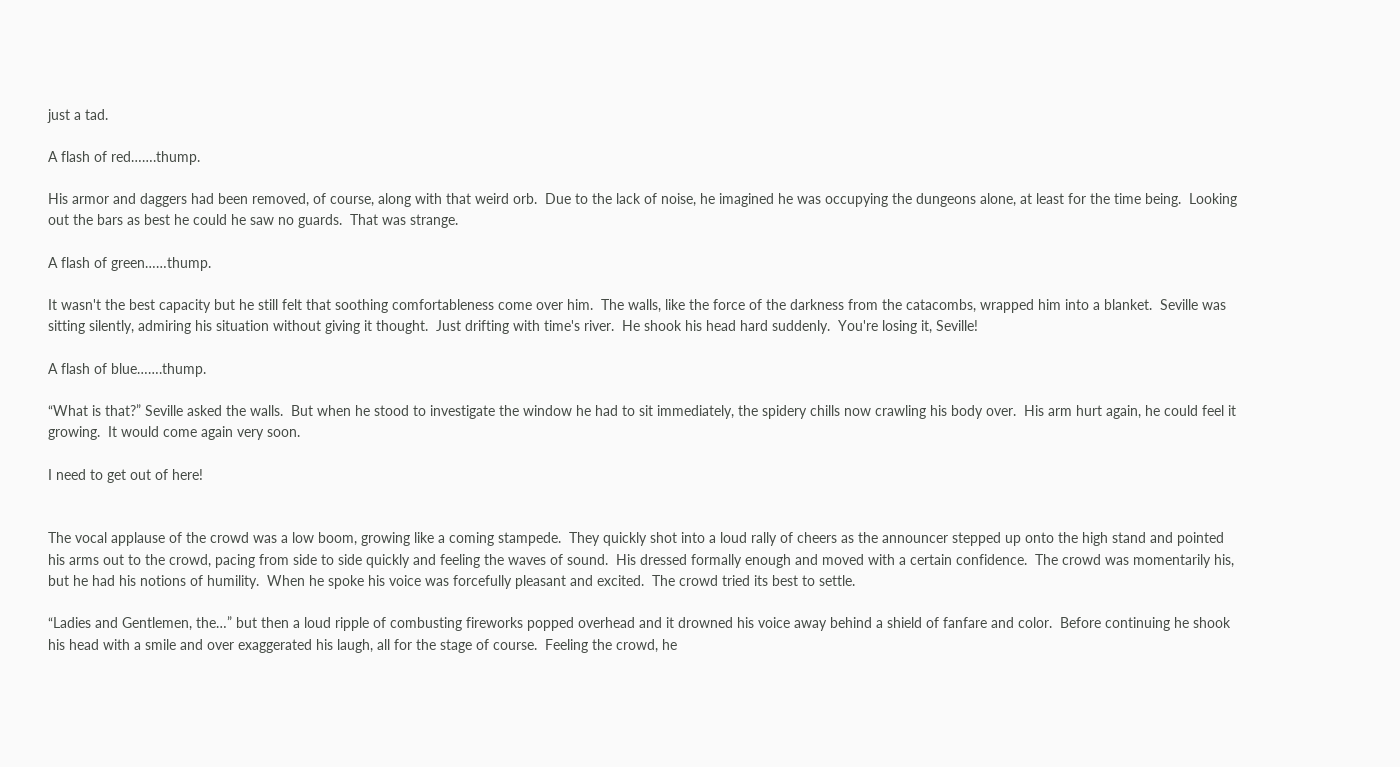just a tad.

A flash of red…….thump.

His armor and daggers had been removed, of course, along with that weird orb.  Due to the lack of noise, he imagined he was occupying the dungeons alone, at least for the time being.  Looking out the bars as best he could he saw no guards.  That was strange.

A flash of green……thump.

It wasn't the best capacity but he still felt that soothing comfortableness come over him.  The walls, like the force of the darkness from the catacombs, wrapped him into a blanket.  Seville was sitting silently, admiring his situation without giving it thought.  Just drifting with time's river.  He shook his head hard suddenly.  You're losing it, Seville!

A flash of blue…….thump.

“What is that?” Seville asked the walls.  But when he stood to investigate the window he had to sit immediately, the spidery chills now crawling his body over.  His arm hurt again, he could feel it growing.  It would come again very soon.

I need to get out of here!


The vocal applause of the crowd was a low boom, growing like a coming stampede.  They quickly shot into a loud rally of cheers as the announcer stepped up onto the high stand and pointed his arms out to the crowd, pacing from side to side quickly and feeling the waves of sound.  His dressed formally enough and moved with a certain confidence.  The crowd was momentarily his, but he had his notions of humility.  When he spoke his voice was forcefully pleasant and excited.  The crowd tried its best to settle.

“Ladies and Gentlemen, the…” but then a loud ripple of combusting fireworks popped overhead and it drowned his voice away behind a shield of fanfare and color.  Before continuing he shook his head with a smile and over exaggerated his laugh, all for the stage of course.  Feeling the crowd, he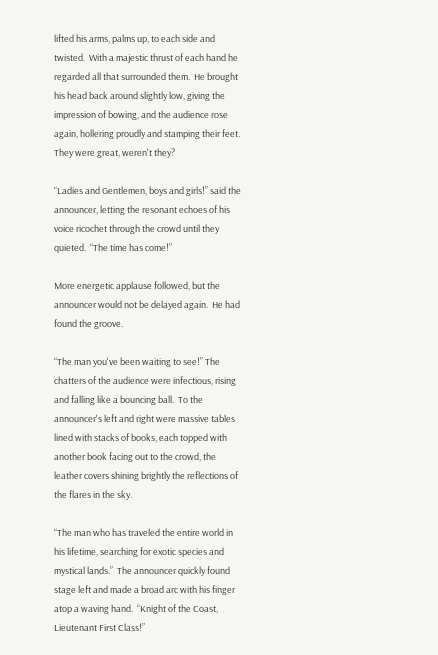lifted his arms, palms up, to each side and twisted.  With a majestic thrust of each hand he regarded all that surrounded them.  He brought his head back around slightly low, giving the impression of bowing, and the audience rose again, hollering proudly and stamping their feet.  They were great, weren't they?

“Ladies and Gentlemen, boys and girls!” said the announcer, letting the resonant echoes of his voice ricochet through the crowd until they quieted.  “The time has come!”

More energetic applause followed, but the announcer would not be delayed again.  He had found the groove.

“The man you've been waiting to see!” The chatters of the audience were infectious, rising and falling like a bouncing ball.  To the announcer's left and right were massive tables lined with stacks of books, each topped with another book facing out to the crowd, the leather covers shining brightly the reflections of the flares in the sky.

“The man who has traveled the entire world in his lifetime, searching for exotic species and mystical lands.”  The announcer quickly found stage left and made a broad arc with his finger atop a waving hand.  “Knight of the Coast, Lieutenant First Class!”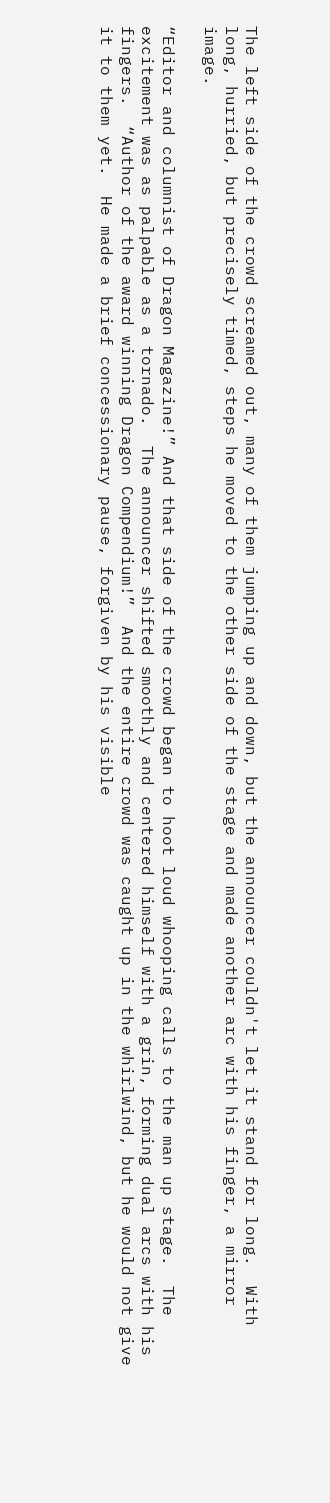The left side of the crowd screamed out, many of them jumping up and down, but the announcer couldn't let it stand for long.  With long, hurried, but precisely timed, steps he moved to the other side of the stage and made another arc with his finger, a mirror image.

“Editor and columnist of Dragon Magazine!” And that side of the crowd began to hoot loud whooping calls to the man up stage.  The excitement was as palpable as a tornado.  The announcer shifted smoothly and centered himself with a grin, forming dual arcs with his fingers.  “Author of the award winning Dragon Compendium!”  And the entire crowd was caught up in the whirlwind, but he would not give it to them yet.  He made a brief concessionary pause, forgiven by his visible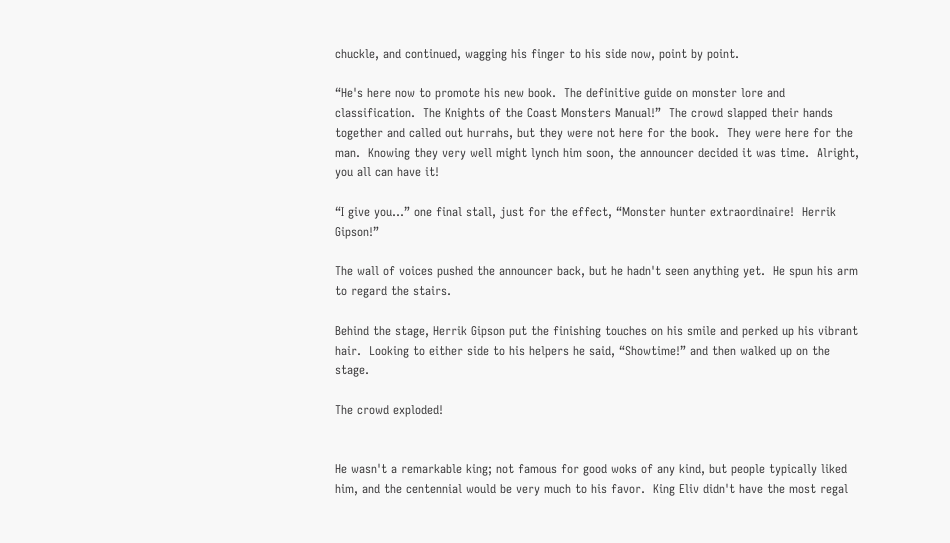chuckle, and continued, wagging his finger to his side now, point by point.

“He's here now to promote his new book.  The definitive guide on monster lore and classification.  The Knights of the Coast Monsters Manual!”  The crowd slapped their hands together and called out hurrahs, but they were not here for the book.  They were here for the man.  Knowing they very well might lynch him soon, the announcer decided it was time.  Alright, you all can have it!

“I give you…” one final stall, just for the effect, “Monster hunter extraordinaire!  Herrik Gipson!”

The wall of voices pushed the announcer back, but he hadn't seen anything yet.  He spun his arm to regard the stairs.

Behind the stage, Herrik Gipson put the finishing touches on his smile and perked up his vibrant hair.  Looking to either side to his helpers he said, “Showtime!” and then walked up on the stage.

The crowd exploded!


He wasn't a remarkable king; not famous for good woks of any kind, but people typically liked him, and the centennial would be very much to his favor.  King Eliv didn't have the most regal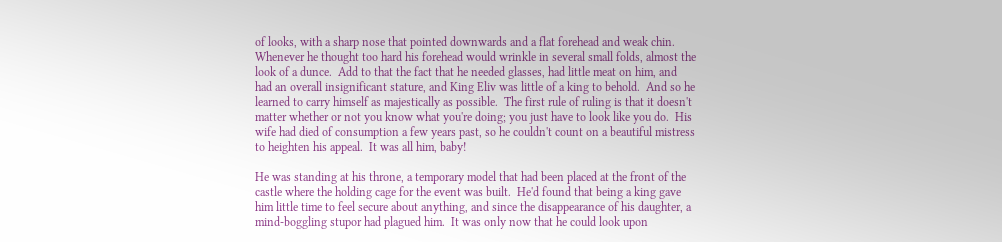of looks, with a sharp nose that pointed downwards and a flat forehead and weak chin.  Whenever he thought too hard his forehead would wrinkle in several small folds, almost the look of a dunce.  Add to that the fact that he needed glasses, had little meat on him, and had an overall insignificant stature, and King Eliv was little of a king to behold.  And so he learned to carry himself as majestically as possible.  The first rule of ruling is that it doesn't matter whether or not you know what you're doing; you just have to look like you do.  His wife had died of consumption a few years past, so he couldn't count on a beautiful mistress to heighten his appeal.  It was all him, baby!

He was standing at his throne, a temporary model that had been placed at the front of the castle where the holding cage for the event was built.  He'd found that being a king gave him little time to feel secure about anything, and since the disappearance of his daughter, a mind-boggling stupor had plagued him.  It was only now that he could look upon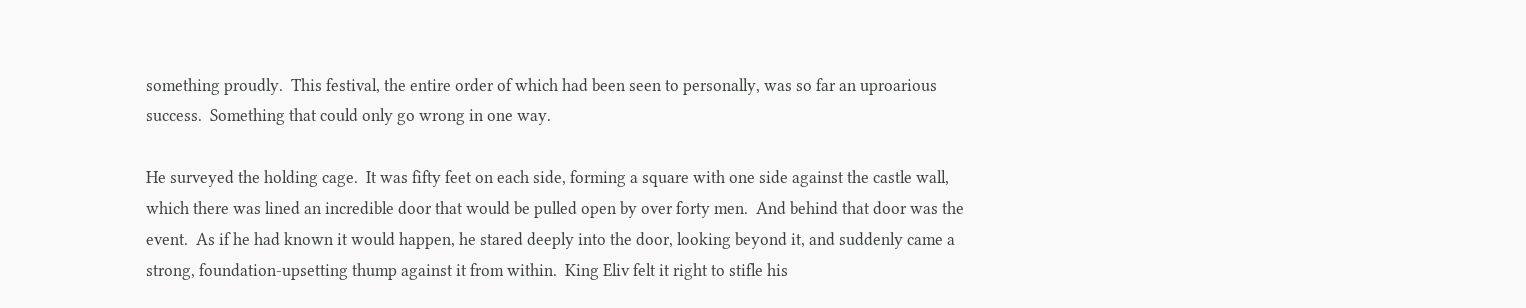something proudly.  This festival, the entire order of which had been seen to personally, was so far an uproarious success.  Something that could only go wrong in one way.

He surveyed the holding cage.  It was fifty feet on each side, forming a square with one side against the castle wall, which there was lined an incredible door that would be pulled open by over forty men.  And behind that door was the event.  As if he had known it would happen, he stared deeply into the door, looking beyond it, and suddenly came a strong, foundation-upsetting thump against it from within.  King Eliv felt it right to stifle his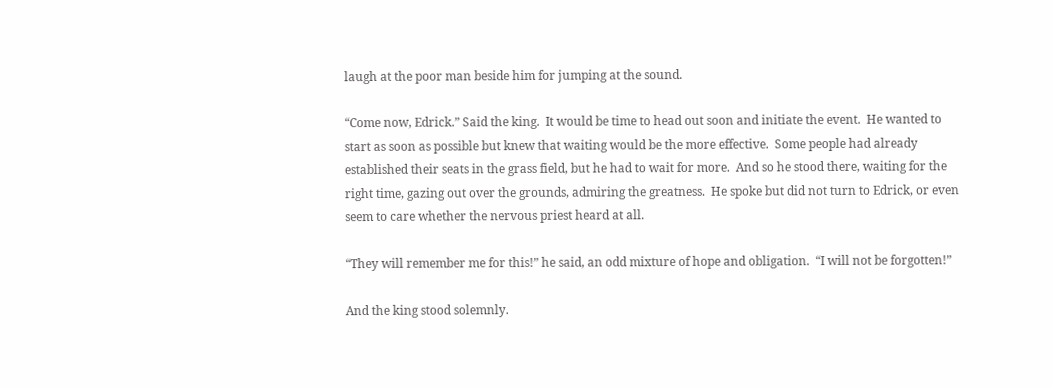laugh at the poor man beside him for jumping at the sound.

“Come now, Edrick.” Said the king.  It would be time to head out soon and initiate the event.  He wanted to start as soon as possible but knew that waiting would be the more effective.  Some people had already established their seats in the grass field, but he had to wait for more.  And so he stood there, waiting for the right time, gazing out over the grounds, admiring the greatness.  He spoke but did not turn to Edrick, or even seem to care whether the nervous priest heard at all.

“They will remember me for this!” he said, an odd mixture of hope and obligation.  “I will not be forgotten!”

And the king stood solemnly.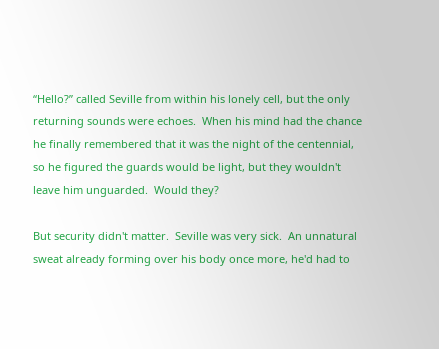“Hello?” called Seville from within his lonely cell, but the only returning sounds were echoes.  When his mind had the chance he finally remembered that it was the night of the centennial, so he figured the guards would be light, but they wouldn't leave him unguarded.  Would they?

But security didn't matter.  Seville was very sick.  An unnatural sweat already forming over his body once more, he'd had to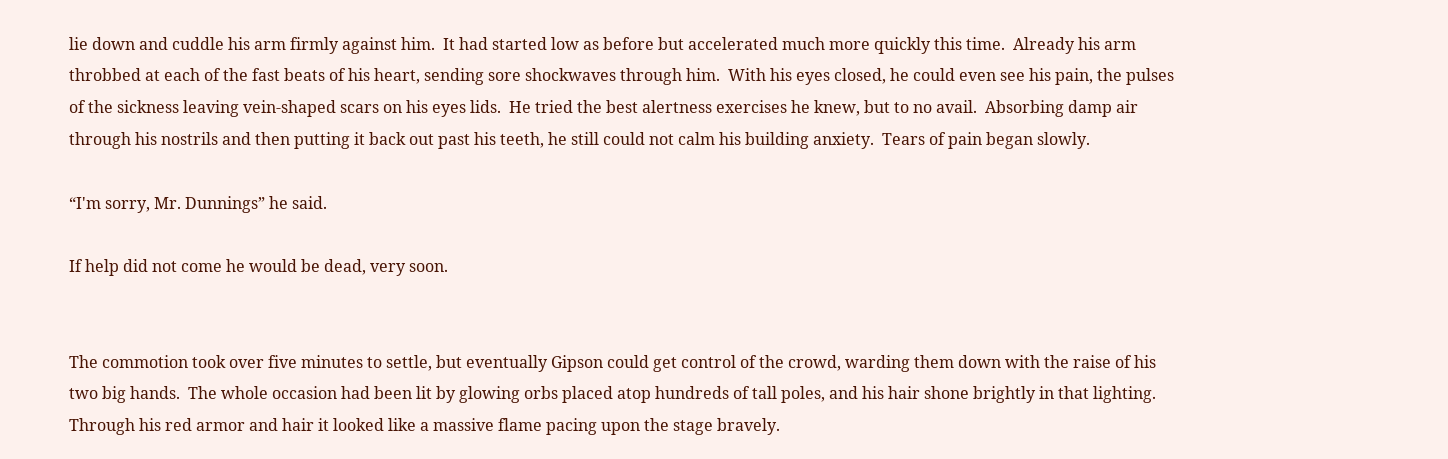lie down and cuddle his arm firmly against him.  It had started low as before but accelerated much more quickly this time.  Already his arm throbbed at each of the fast beats of his heart, sending sore shockwaves through him.  With his eyes closed, he could even see his pain, the pulses of the sickness leaving vein-shaped scars on his eyes lids.  He tried the best alertness exercises he knew, but to no avail.  Absorbing damp air through his nostrils and then putting it back out past his teeth, he still could not calm his building anxiety.  Tears of pain began slowly.

“I'm sorry, Mr. Dunnings” he said.

If help did not come he would be dead, very soon.


The commotion took over five minutes to settle, but eventually Gipson could get control of the crowd, warding them down with the raise of his two big hands.  The whole occasion had been lit by glowing orbs placed atop hundreds of tall poles, and his hair shone brightly in that lighting.  Through his red armor and hair it looked like a massive flame pacing upon the stage bravely.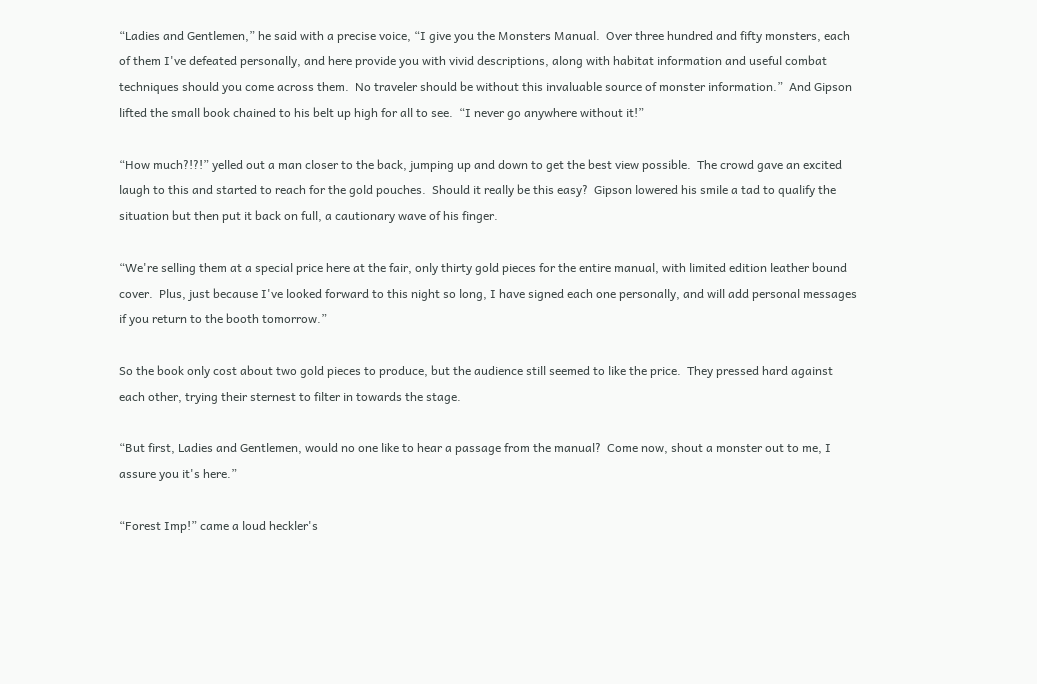“Ladies and Gentlemen,” he said with a precise voice, “I give you the Monsters Manual.  Over three hundred and fifty monsters, each of them I've defeated personally, and here provide you with vivid descriptions, along with habitat information and useful combat techniques should you come across them.  No traveler should be without this invaluable source of monster information.”  And Gipson lifted the small book chained to his belt up high for all to see.  “I never go anywhere without it!”

“How much?!?!” yelled out a man closer to the back, jumping up and down to get the best view possible.  The crowd gave an excited laugh to this and started to reach for the gold pouches.  Should it really be this easy?  Gipson lowered his smile a tad to qualify the situation but then put it back on full, a cautionary wave of his finger.

“We're selling them at a special price here at the fair, only thirty gold pieces for the entire manual, with limited edition leather bound cover.  Plus, just because I've looked forward to this night so long, I have signed each one personally, and will add personal messages if you return to the booth tomorrow.”

So the book only cost about two gold pieces to produce, but the audience still seemed to like the price.  They pressed hard against each other, trying their sternest to filter in towards the stage.

“But first, Ladies and Gentlemen, would no one like to hear a passage from the manual?  Come now, shout a monster out to me, I assure you it's here.”

“Forest Imp!” came a loud heckler's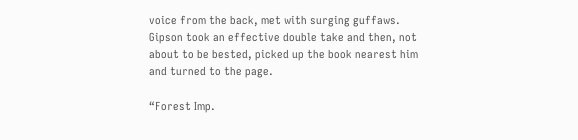voice from the back, met with surging guffaws.  Gipson took an effective double take and then, not about to be bested, picked up the book nearest him and turned to the page.

“Forest Imp.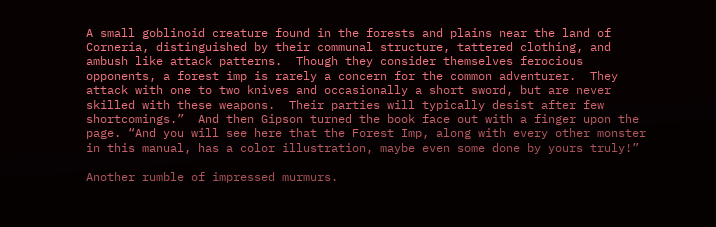A small goblinoid creature found in the forests and plains near the land of Corneria, distinguished by their communal structure, tattered clothing, and ambush like attack patterns.  Though they consider themselves ferocious opponents, a forest imp is rarely a concern for the common adventurer.  They attack with one to two knives and occasionally a short sword, but are never skilled with these weapons.  Their parties will typically desist after few shortcomings.”  And then Gipson turned the book face out with a finger upon the page. “And you will see here that the Forest Imp, along with every other monster in this manual, has a color illustration, maybe even some done by yours truly!”

Another rumble of impressed murmurs.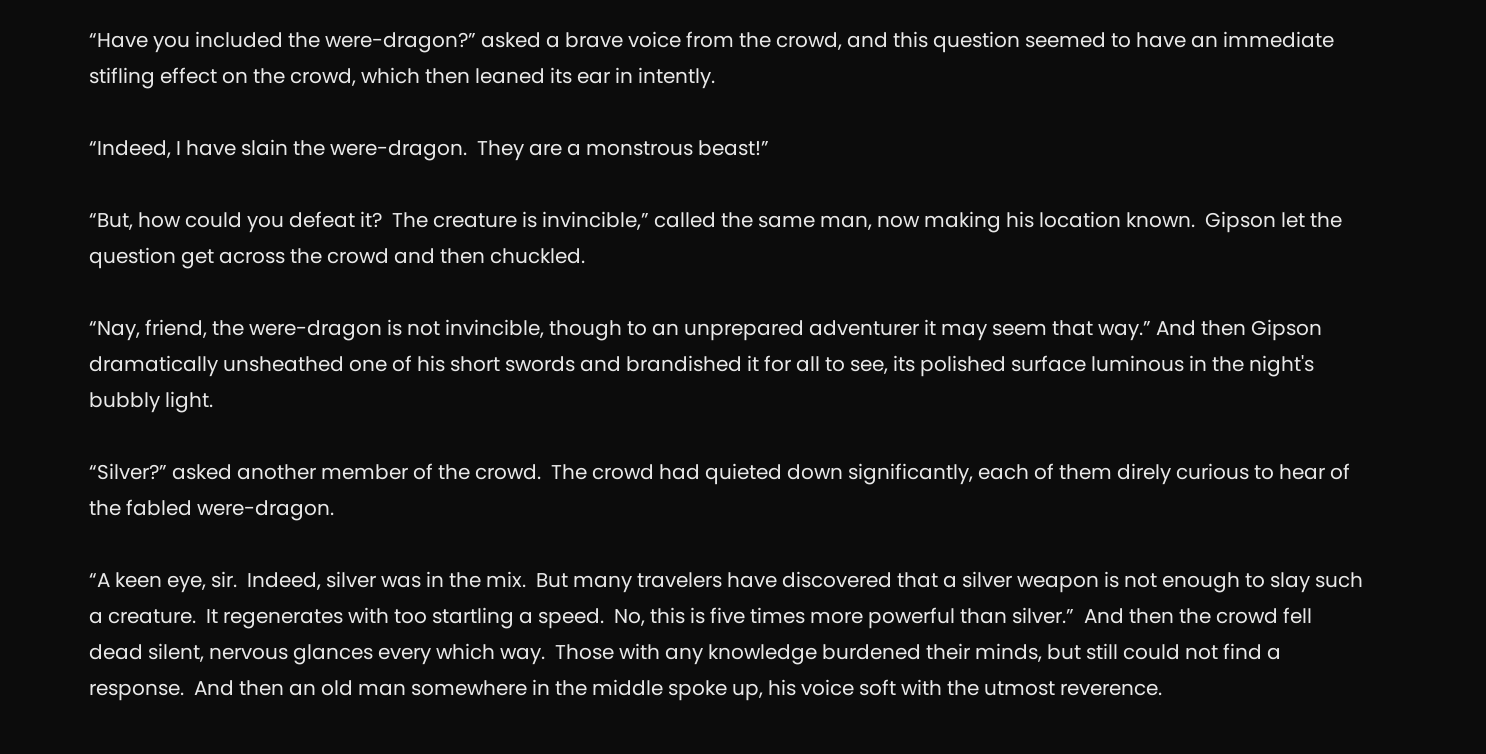“Have you included the were-dragon?” asked a brave voice from the crowd, and this question seemed to have an immediate stifling effect on the crowd, which then leaned its ear in intently.

“Indeed, I have slain the were-dragon.  They are a monstrous beast!”

“But, how could you defeat it?  The creature is invincible,” called the same man, now making his location known.  Gipson let the question get across the crowd and then chuckled.

“Nay, friend, the were-dragon is not invincible, though to an unprepared adventurer it may seem that way.” And then Gipson dramatically unsheathed one of his short swords and brandished it for all to see, its polished surface luminous in the night's bubbly light.

“Silver?” asked another member of the crowd.  The crowd had quieted down significantly, each of them direly curious to hear of the fabled were-dragon.

“A keen eye, sir.  Indeed, silver was in the mix.  But many travelers have discovered that a silver weapon is not enough to slay such a creature.  It regenerates with too startling a speed.  No, this is five times more powerful than silver.”  And then the crowd fell dead silent, nervous glances every which way.  Those with any knowledge burdened their minds, but still could not find a response.  And then an old man somewhere in the middle spoke up, his voice soft with the utmost reverence.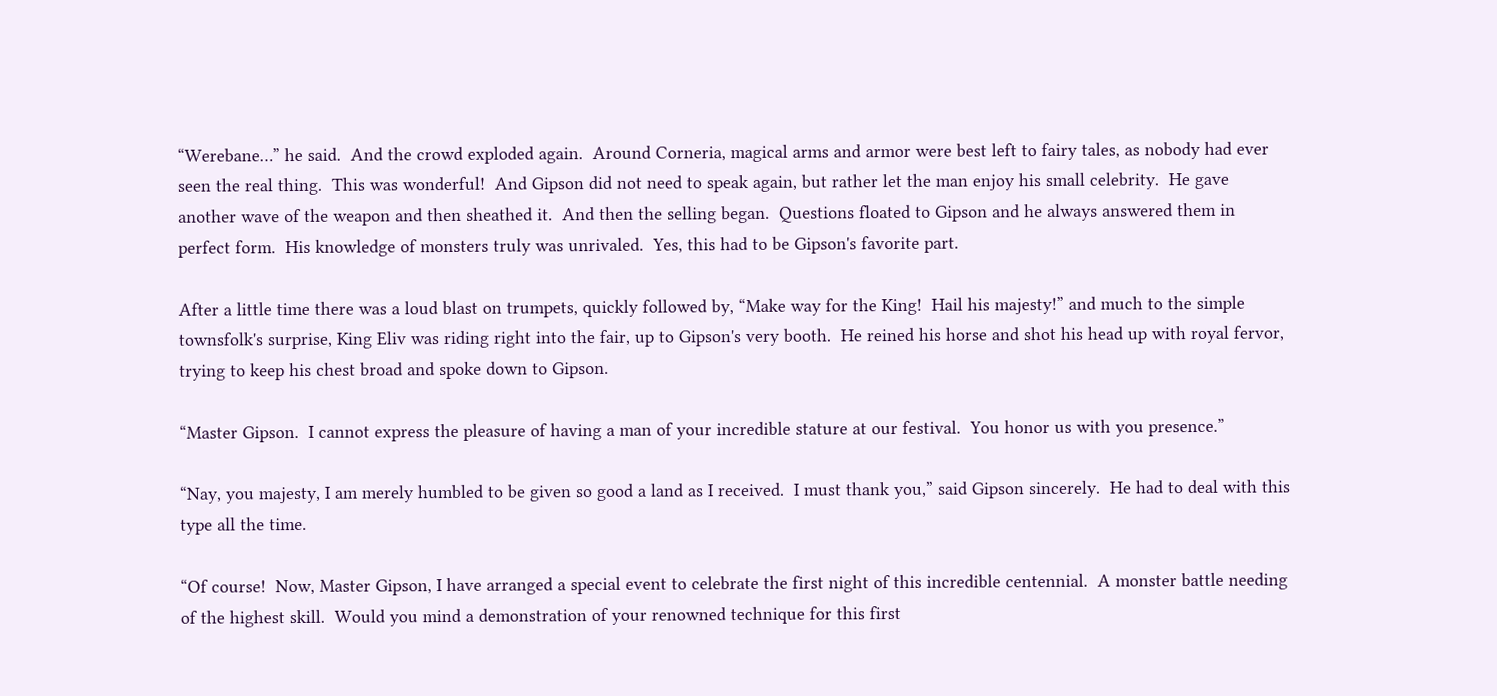“Werebane…” he said.  And the crowd exploded again.  Around Corneria, magical arms and armor were best left to fairy tales, as nobody had ever seen the real thing.  This was wonderful!  And Gipson did not need to speak again, but rather let the man enjoy his small celebrity.  He gave another wave of the weapon and then sheathed it.  And then the selling began.  Questions floated to Gipson and he always answered them in perfect form.  His knowledge of monsters truly was unrivaled.  Yes, this had to be Gipson's favorite part.

After a little time there was a loud blast on trumpets, quickly followed by, “Make way for the King!  Hail his majesty!” and much to the simple townsfolk's surprise, King Eliv was riding right into the fair, up to Gipson's very booth.  He reined his horse and shot his head up with royal fervor, trying to keep his chest broad and spoke down to Gipson.

“Master Gipson.  I cannot express the pleasure of having a man of your incredible stature at our festival.  You honor us with you presence.”

“Nay, you majesty, I am merely humbled to be given so good a land as I received.  I must thank you,” said Gipson sincerely.  He had to deal with this type all the time.

“Of course!  Now, Master Gipson, I have arranged a special event to celebrate the first night of this incredible centennial.  A monster battle needing of the highest skill.  Would you mind a demonstration of your renowned technique for this first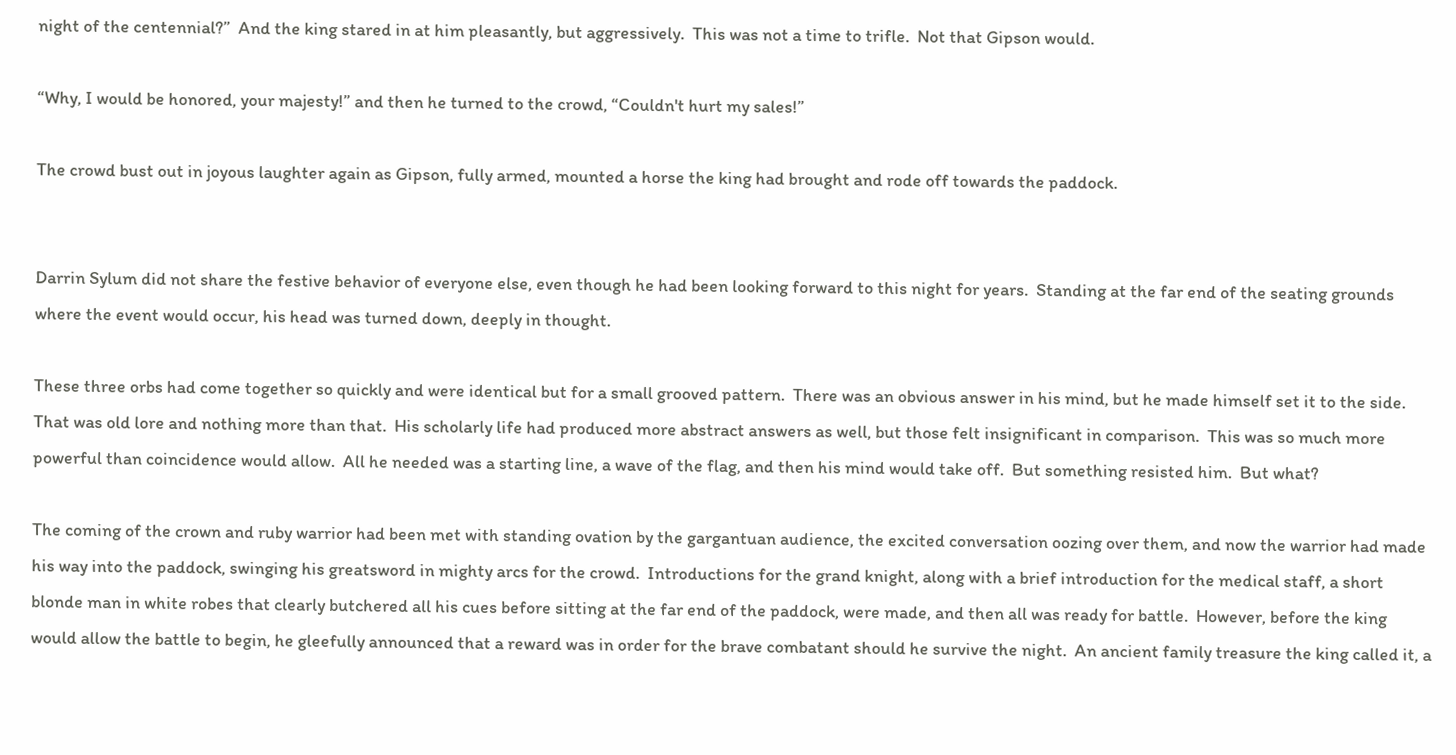night of the centennial?”  And the king stared in at him pleasantly, but aggressively.  This was not a time to trifle.  Not that Gipson would.

“Why, I would be honored, your majesty!” and then he turned to the crowd, “Couldn't hurt my sales!”

The crowd bust out in joyous laughter again as Gipson, fully armed, mounted a horse the king had brought and rode off towards the paddock.


Darrin Sylum did not share the festive behavior of everyone else, even though he had been looking forward to this night for years.  Standing at the far end of the seating grounds where the event would occur, his head was turned down, deeply in thought.

These three orbs had come together so quickly and were identical but for a small grooved pattern.  There was an obvious answer in his mind, but he made himself set it to the side.  That was old lore and nothing more than that.  His scholarly life had produced more abstract answers as well, but those felt insignificant in comparison.  This was so much more powerful than coincidence would allow.  All he needed was a starting line, a wave of the flag, and then his mind would take off.  But something resisted him.  But what?

The coming of the crown and ruby warrior had been met with standing ovation by the gargantuan audience, the excited conversation oozing over them, and now the warrior had made his way into the paddock, swinging his greatsword in mighty arcs for the crowd.  Introductions for the grand knight, along with a brief introduction for the medical staff, a short blonde man in white robes that clearly butchered all his cues before sitting at the far end of the paddock, were made, and then all was ready for battle.  However, before the king would allow the battle to begin, he gleefully announced that a reward was in order for the brave combatant should he survive the night.  An ancient family treasure the king called it, a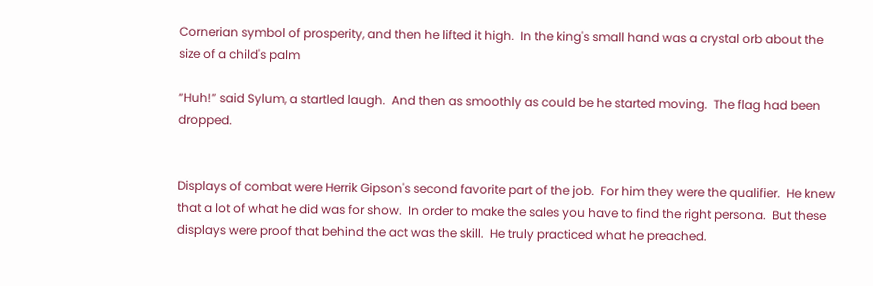Cornerian symbol of prosperity, and then he lifted it high.  In the king's small hand was a crystal orb about the size of a child's palm

“Huh!” said Sylum, a startled laugh.  And then as smoothly as could be he started moving.  The flag had been dropped.


Displays of combat were Herrik Gipson's second favorite part of the job.  For him they were the qualifier.  He knew that a lot of what he did was for show.  In order to make the sales you have to find the right persona.  But these displays were proof that behind the act was the skill.  He truly practiced what he preached.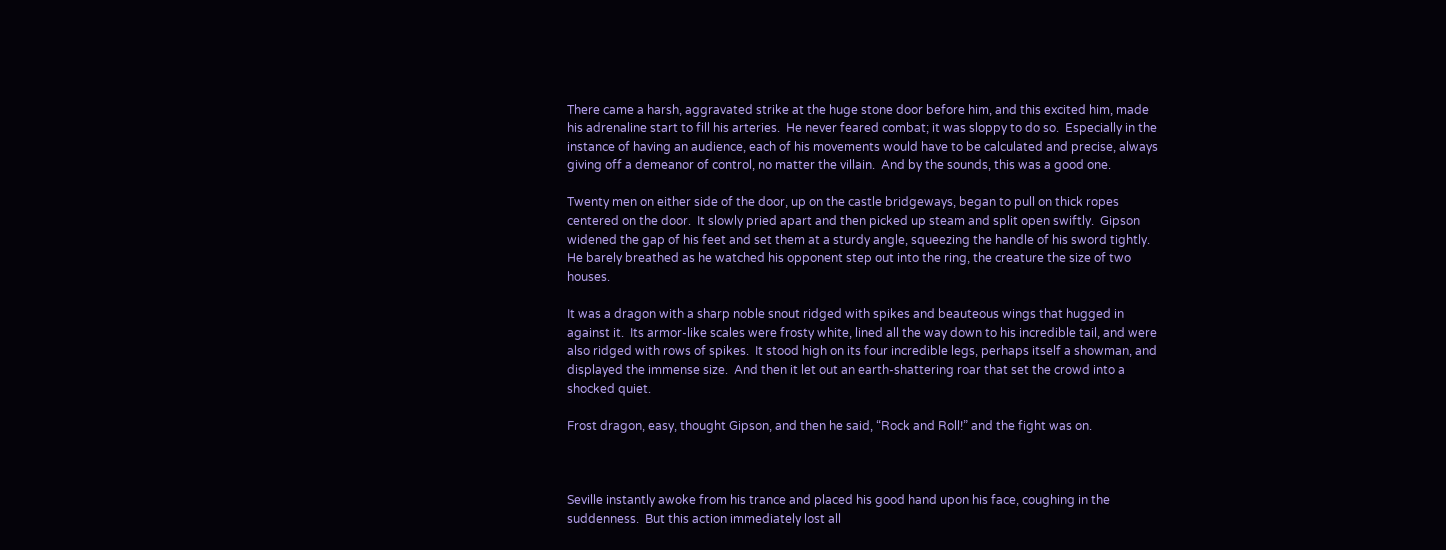There came a harsh, aggravated strike at the huge stone door before him, and this excited him, made his adrenaline start to fill his arteries.  He never feared combat; it was sloppy to do so.  Especially in the instance of having an audience, each of his movements would have to be calculated and precise, always giving off a demeanor of control, no matter the villain.  And by the sounds, this was a good one.

Twenty men on either side of the door, up on the castle bridgeways, began to pull on thick ropes centered on the door.  It slowly pried apart and then picked up steam and split open swiftly.  Gipson widened the gap of his feet and set them at a sturdy angle, squeezing the handle of his sword tightly.  He barely breathed as he watched his opponent step out into the ring, the creature the size of two houses.

It was a dragon with a sharp noble snout ridged with spikes and beauteous wings that hugged in against it.  Its armor-like scales were frosty white, lined all the way down to his incredible tail, and were also ridged with rows of spikes.  It stood high on its four incredible legs, perhaps itself a showman, and displayed the immense size.  And then it let out an earth-shattering roar that set the crowd into a shocked quiet.

Frost dragon, easy, thought Gipson, and then he said, “Rock and Roll!” and the fight was on.



Seville instantly awoke from his trance and placed his good hand upon his face, coughing in the suddenness.  But this action immediately lost all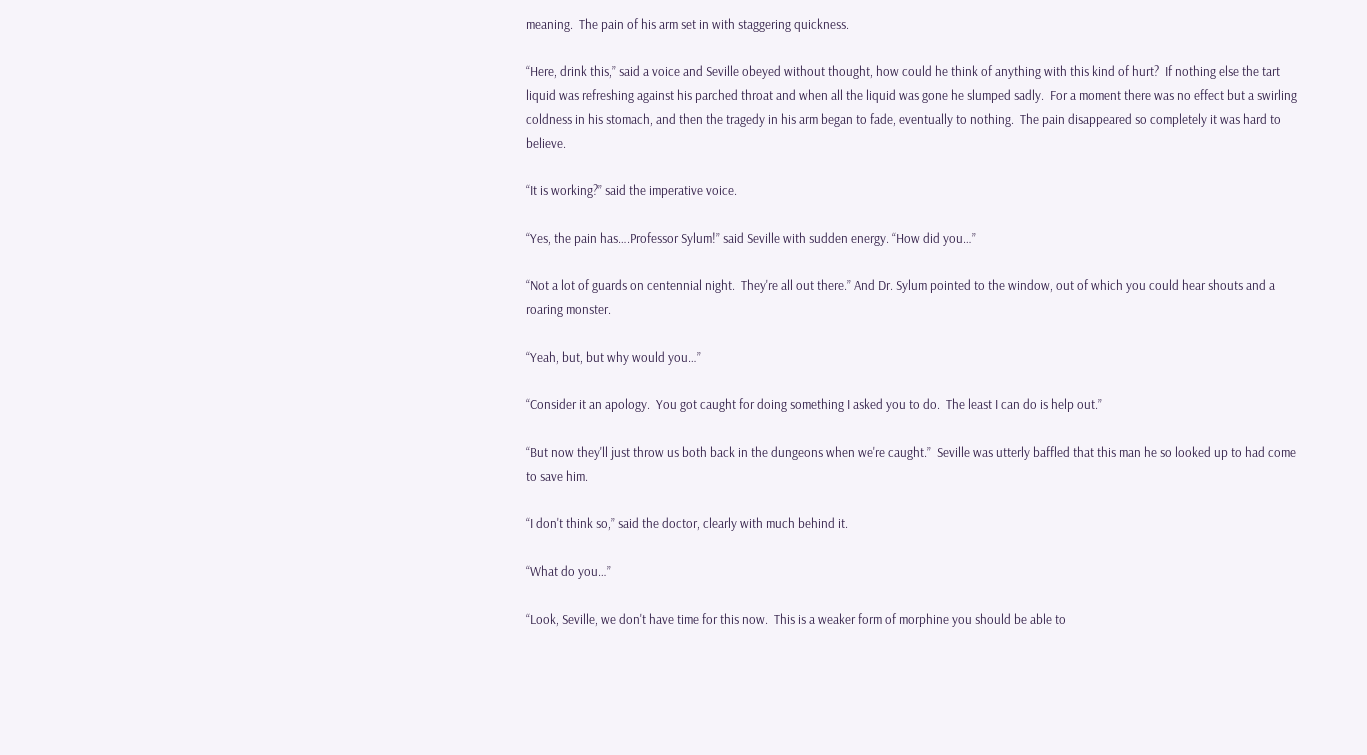meaning.  The pain of his arm set in with staggering quickness.

“Here, drink this,” said a voice and Seville obeyed without thought, how could he think of anything with this kind of hurt?  If nothing else the tart liquid was refreshing against his parched throat and when all the liquid was gone he slumped sadly.  For a moment there was no effect but a swirling coldness in his stomach, and then the tragedy in his arm began to fade, eventually to nothing.  The pain disappeared so completely it was hard to believe.

“It is working?” said the imperative voice.

“Yes, the pain has….Professor Sylum!” said Seville with sudden energy. “How did you…”

“Not a lot of guards on centennial night.  They're all out there.” And Dr. Sylum pointed to the window, out of which you could hear shouts and a roaring monster.

“Yeah, but, but why would you…”

“Consider it an apology.  You got caught for doing something I asked you to do.  The least I can do is help out.”

“But now they'll just throw us both back in the dungeons when we're caught.”  Seville was utterly baffled that this man he so looked up to had come to save him.

“I don't think so,” said the doctor, clearly with much behind it.

“What do you…”

“Look, Seville, we don't have time for this now.  This is a weaker form of morphine you should be able to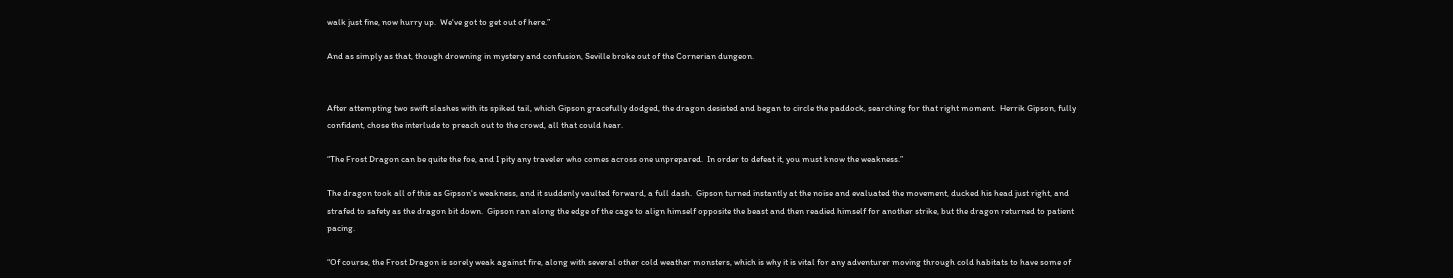walk just fine, now hurry up.  We've got to get out of here.”

And as simply as that, though drowning in mystery and confusion, Seville broke out of the Cornerian dungeon.


After attempting two swift slashes with its spiked tail, which Gipson gracefully dodged, the dragon desisted and began to circle the paddock, searching for that right moment.  Herrik Gipson, fully confident, chose the interlude to preach out to the crowd, all that could hear.

“The Frost Dragon can be quite the foe, and I pity any traveler who comes across one unprepared.  In order to defeat it, you must know the weakness.”

The dragon took all of this as Gipson's weakness, and it suddenly vaulted forward, a full dash.  Gipson turned instantly at the noise and evaluated the movement, ducked his head just right, and strafed to safety as the dragon bit down.  Gipson ran along the edge of the cage to align himself opposite the beast and then readied himself for another strike, but the dragon returned to patient pacing.

“Of course, the Frost Dragon is sorely weak against fire, along with several other cold weather monsters, which is why it is vital for any adventurer moving through cold habitats to have some of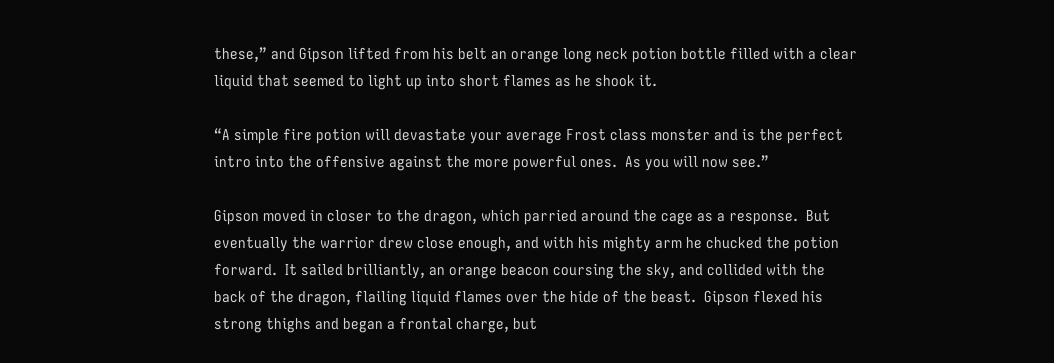these,” and Gipson lifted from his belt an orange long neck potion bottle filled with a clear liquid that seemed to light up into short flames as he shook it.

“A simple fire potion will devastate your average Frost class monster and is the perfect intro into the offensive against the more powerful ones.  As you will now see.”

Gipson moved in closer to the dragon, which parried around the cage as a response.  But eventually the warrior drew close enough, and with his mighty arm he chucked the potion forward.  It sailed brilliantly, an orange beacon coursing the sky, and collided with the back of the dragon, flailing liquid flames over the hide of the beast.  Gipson flexed his strong thighs and began a frontal charge, but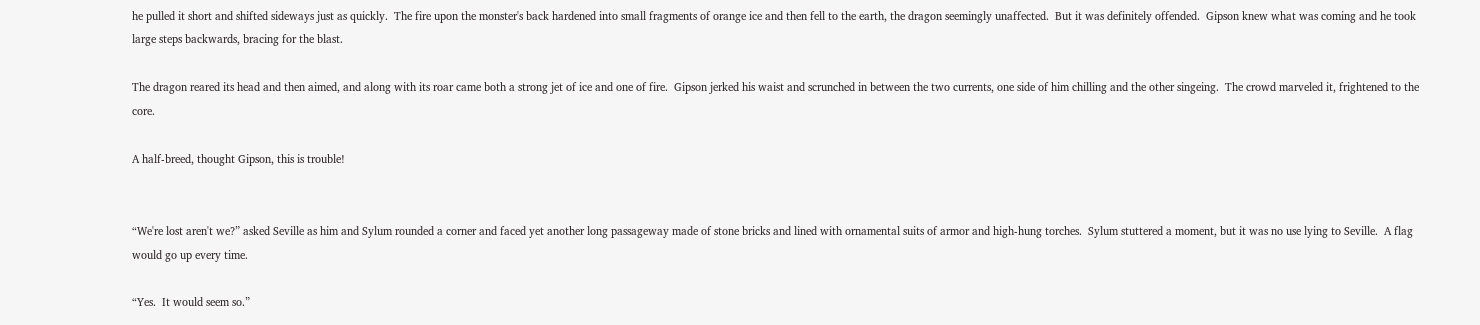he pulled it short and shifted sideways just as quickly.  The fire upon the monster's back hardened into small fragments of orange ice and then fell to the earth, the dragon seemingly unaffected.  But it was definitely offended.  Gipson knew what was coming and he took large steps backwards, bracing for the blast.

The dragon reared its head and then aimed, and along with its roar came both a strong jet of ice and one of fire.  Gipson jerked his waist and scrunched in between the two currents, one side of him chilling and the other singeing.  The crowd marveled it, frightened to the core.

A half-breed, thought Gipson, this is trouble!


“We're lost aren't we?” asked Seville as him and Sylum rounded a corner and faced yet another long passageway made of stone bricks and lined with ornamental suits of armor and high-hung torches.  Sylum stuttered a moment, but it was no use lying to Seville.  A flag would go up every time.

“Yes.  It would seem so.”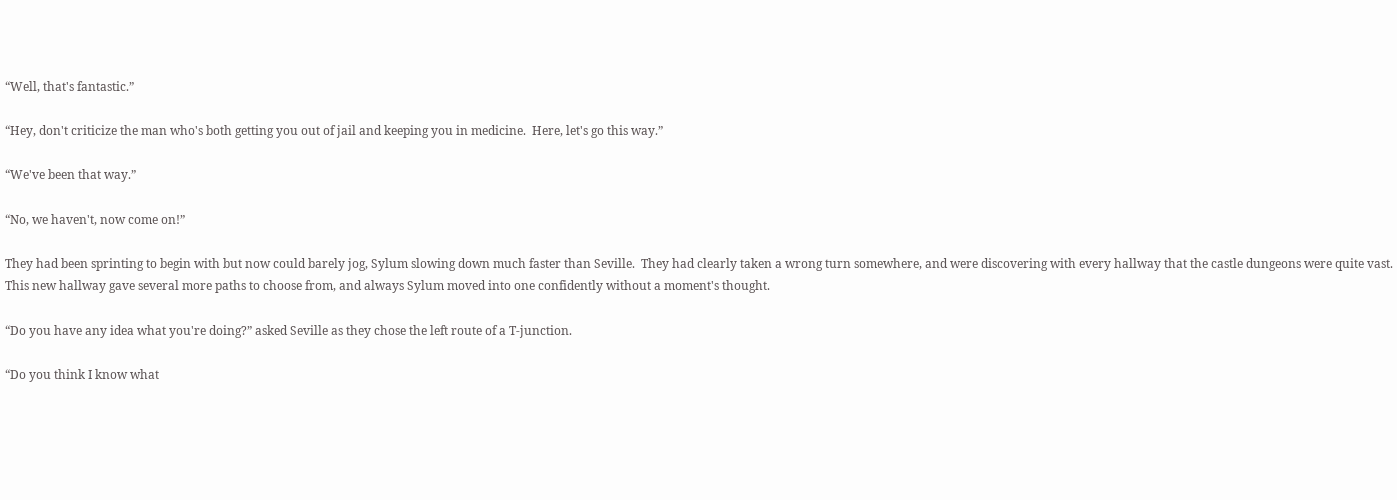“Well, that's fantastic.”

“Hey, don't criticize the man who's both getting you out of jail and keeping you in medicine.  Here, let's go this way.”

“We've been that way.”

“No, we haven't, now come on!”

They had been sprinting to begin with but now could barely jog, Sylum slowing down much faster than Seville.  They had clearly taken a wrong turn somewhere, and were discovering with every hallway that the castle dungeons were quite vast.  This new hallway gave several more paths to choose from, and always Sylum moved into one confidently without a moment's thought.

“Do you have any idea what you're doing?” asked Seville as they chose the left route of a T-junction.

“Do you think I know what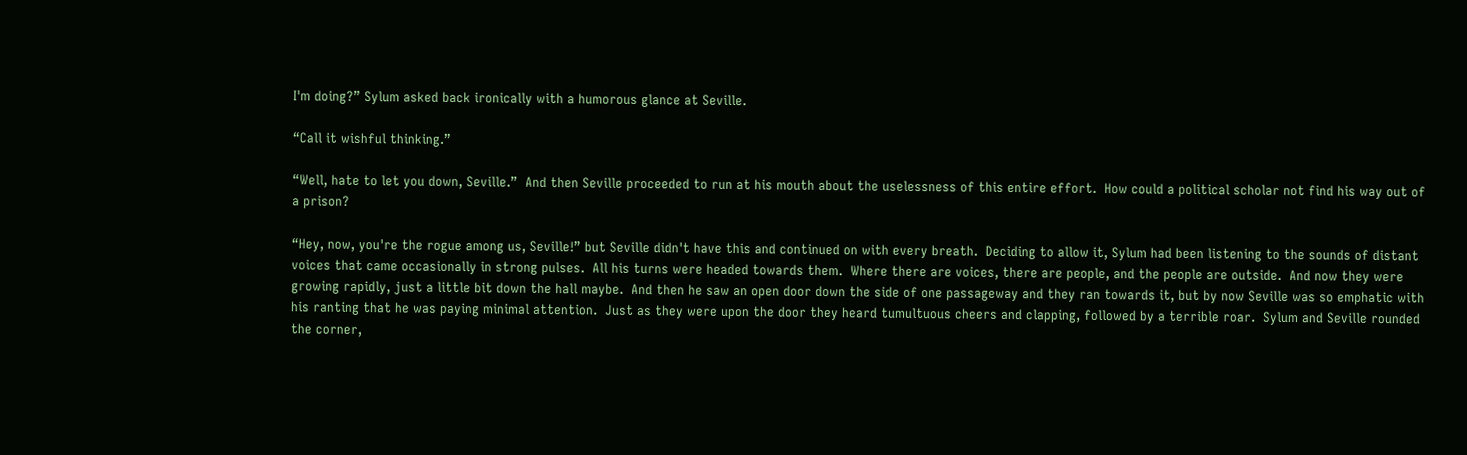I'm doing?” Sylum asked back ironically with a humorous glance at Seville.

“Call it wishful thinking.”

“Well, hate to let you down, Seville.”  And then Seville proceeded to run at his mouth about the uselessness of this entire effort.  How could a political scholar not find his way out of a prison?

“Hey, now, you're the rogue among us, Seville!” but Seville didn't have this and continued on with every breath.  Deciding to allow it, Sylum had been listening to the sounds of distant voices that came occasionally in strong pulses.  All his turns were headed towards them.  Where there are voices, there are people, and the people are outside.  And now they were growing rapidly, just a little bit down the hall maybe.  And then he saw an open door down the side of one passageway and they ran towards it, but by now Seville was so emphatic with his ranting that he was paying minimal attention.  Just as they were upon the door they heard tumultuous cheers and clapping, followed by a terrible roar.  Sylum and Seville rounded the corner,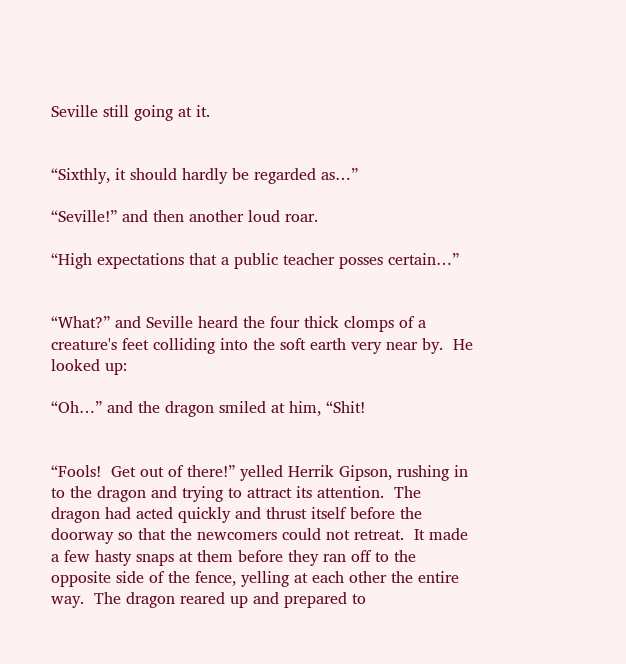Seville still going at it.


“Sixthly, it should hardly be regarded as…”

“Seville!” and then another loud roar.

“High expectations that a public teacher posses certain…”


“What?” and Seville heard the four thick clomps of a creature's feet colliding into the soft earth very near by.  He looked up:

“Oh…” and the dragon smiled at him, “Shit!


“Fools!  Get out of there!” yelled Herrik Gipson, rushing in to the dragon and trying to attract its attention.  The dragon had acted quickly and thrust itself before the doorway so that the newcomers could not retreat.  It made a few hasty snaps at them before they ran off to the opposite side of the fence, yelling at each other the entire way.  The dragon reared up and prepared to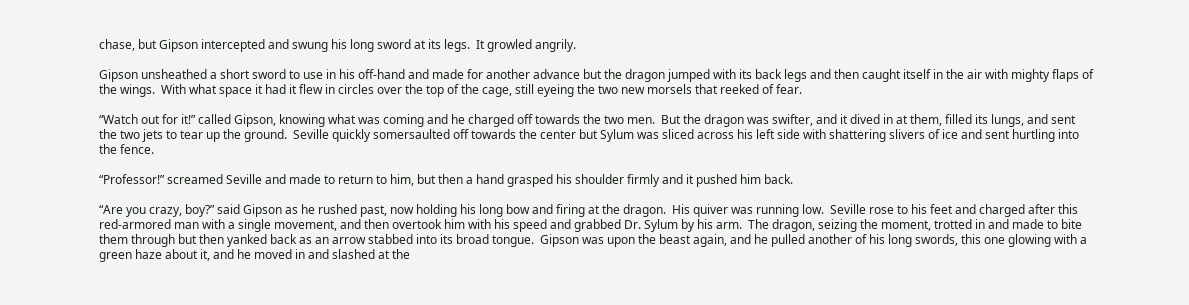chase, but Gipson intercepted and swung his long sword at its legs.  It growled angrily.

Gipson unsheathed a short sword to use in his off-hand and made for another advance but the dragon jumped with its back legs and then caught itself in the air with mighty flaps of the wings.  With what space it had it flew in circles over the top of the cage, still eyeing the two new morsels that reeked of fear.

“Watch out for it!” called Gipson, knowing what was coming and he charged off towards the two men.  But the dragon was swifter, and it dived in at them, filled its lungs, and sent the two jets to tear up the ground.  Seville quickly somersaulted off towards the center but Sylum was sliced across his left side with shattering slivers of ice and sent hurtling into the fence.

“Professor!” screamed Seville and made to return to him, but then a hand grasped his shoulder firmly and it pushed him back.

“Are you crazy, boy?” said Gipson as he rushed past, now holding his long bow and firing at the dragon.  His quiver was running low.  Seville rose to his feet and charged after this red-armored man with a single movement, and then overtook him with his speed and grabbed Dr. Sylum by his arm.  The dragon, seizing the moment, trotted in and made to bite them through but then yanked back as an arrow stabbed into its broad tongue.  Gipson was upon the beast again, and he pulled another of his long swords, this one glowing with a green haze about it, and he moved in and slashed at the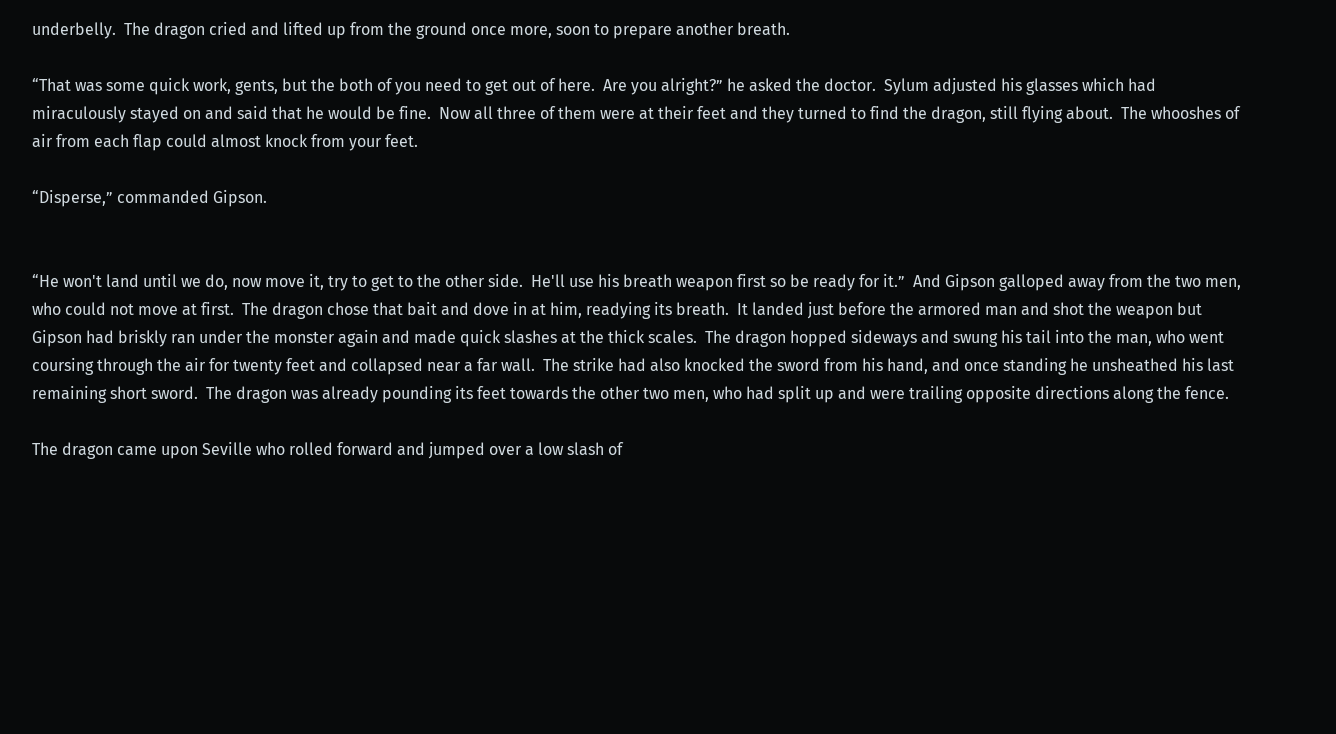underbelly.  The dragon cried and lifted up from the ground once more, soon to prepare another breath.

“That was some quick work, gents, but the both of you need to get out of here.  Are you alright?” he asked the doctor.  Sylum adjusted his glasses which had miraculously stayed on and said that he would be fine.  Now all three of them were at their feet and they turned to find the dragon, still flying about.  The whooshes of air from each flap could almost knock from your feet.

“Disperse,” commanded Gipson.


“He won't land until we do, now move it, try to get to the other side.  He'll use his breath weapon first so be ready for it.”  And Gipson galloped away from the two men, who could not move at first.  The dragon chose that bait and dove in at him, readying its breath.  It landed just before the armored man and shot the weapon but Gipson had briskly ran under the monster again and made quick slashes at the thick scales.  The dragon hopped sideways and swung his tail into the man, who went coursing through the air for twenty feet and collapsed near a far wall.  The strike had also knocked the sword from his hand, and once standing he unsheathed his last remaining short sword.  The dragon was already pounding its feet towards the other two men, who had split up and were trailing opposite directions along the fence.

The dragon came upon Seville who rolled forward and jumped over a low slash of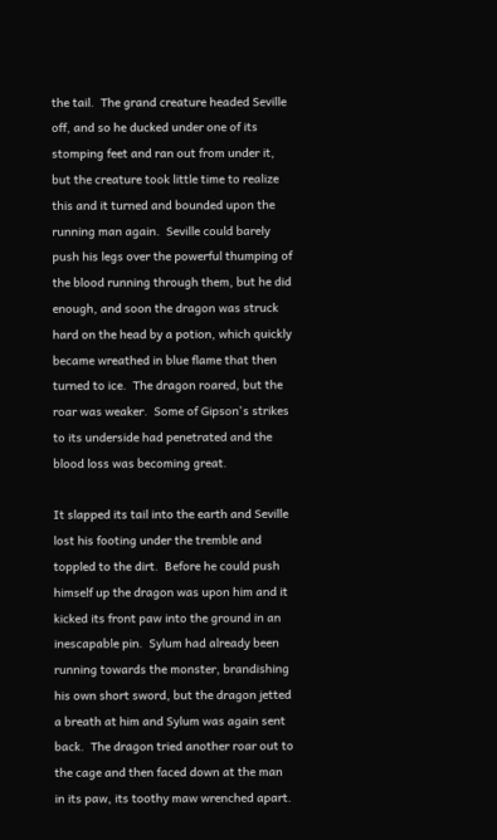the tail.  The grand creature headed Seville off, and so he ducked under one of its stomping feet and ran out from under it, but the creature took little time to realize this and it turned and bounded upon the running man again.  Seville could barely push his legs over the powerful thumping of the blood running through them, but he did enough, and soon the dragon was struck hard on the head by a potion, which quickly became wreathed in blue flame that then turned to ice.  The dragon roared, but the roar was weaker.  Some of Gipson's strikes to its underside had penetrated and the blood loss was becoming great.

It slapped its tail into the earth and Seville lost his footing under the tremble and toppled to the dirt.  Before he could push himself up the dragon was upon him and it kicked its front paw into the ground in an inescapable pin.  Sylum had already been running towards the monster, brandishing his own short sword, but the dragon jetted a breath at him and Sylum was again sent back.  The dragon tried another roar out to the cage and then faced down at the man in its paw, its toothy maw wrenched apart.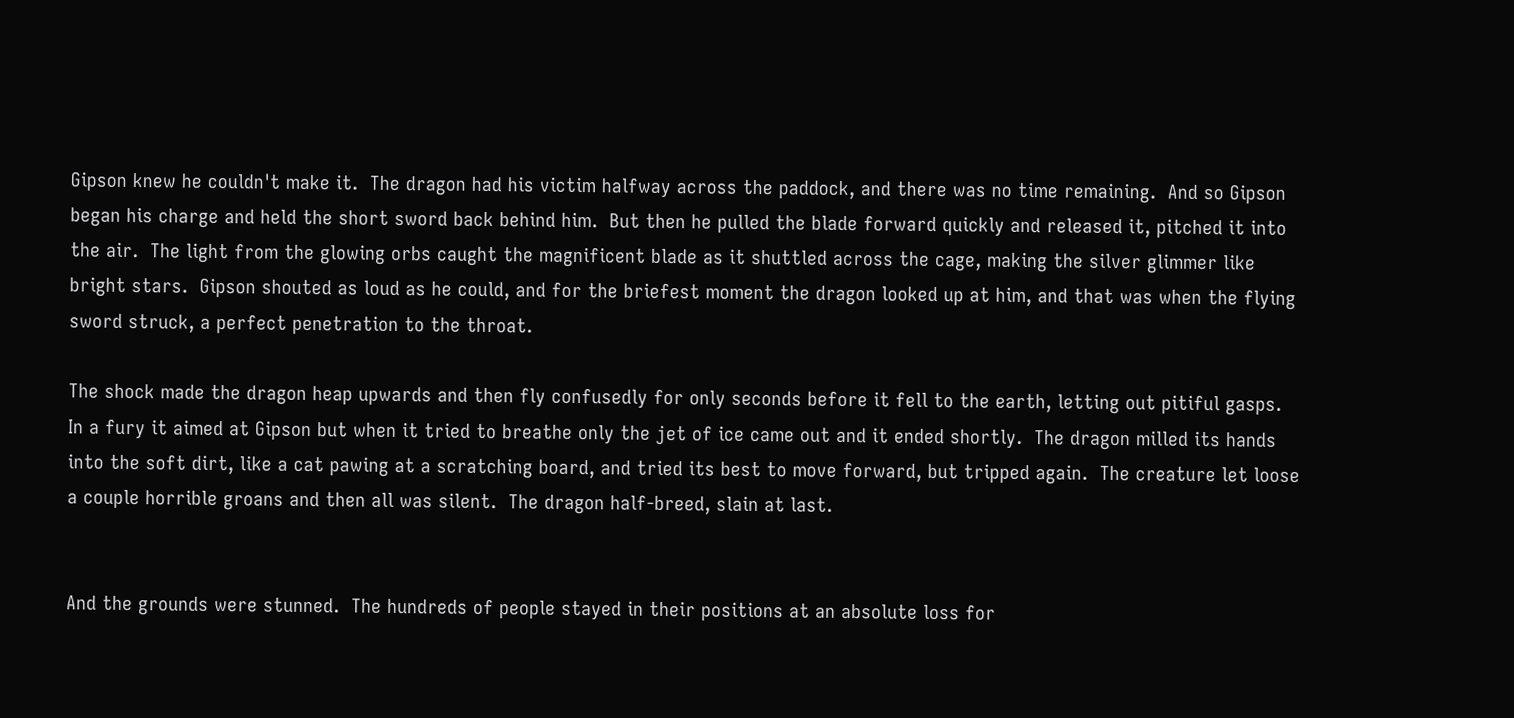Gipson knew he couldn't make it.  The dragon had his victim halfway across the paddock, and there was no time remaining.  And so Gipson began his charge and held the short sword back behind him.  But then he pulled the blade forward quickly and released it, pitched it into the air.  The light from the glowing orbs caught the magnificent blade as it shuttled across the cage, making the silver glimmer like bright stars.  Gipson shouted as loud as he could, and for the briefest moment the dragon looked up at him, and that was when the flying sword struck, a perfect penetration to the throat.

The shock made the dragon heap upwards and then fly confusedly for only seconds before it fell to the earth, letting out pitiful gasps.  In a fury it aimed at Gipson but when it tried to breathe only the jet of ice came out and it ended shortly.  The dragon milled its hands into the soft dirt, like a cat pawing at a scratching board, and tried its best to move forward, but tripped again.  The creature let loose a couple horrible groans and then all was silent.  The dragon half-breed, slain at last.


And the grounds were stunned.  The hundreds of people stayed in their positions at an absolute loss for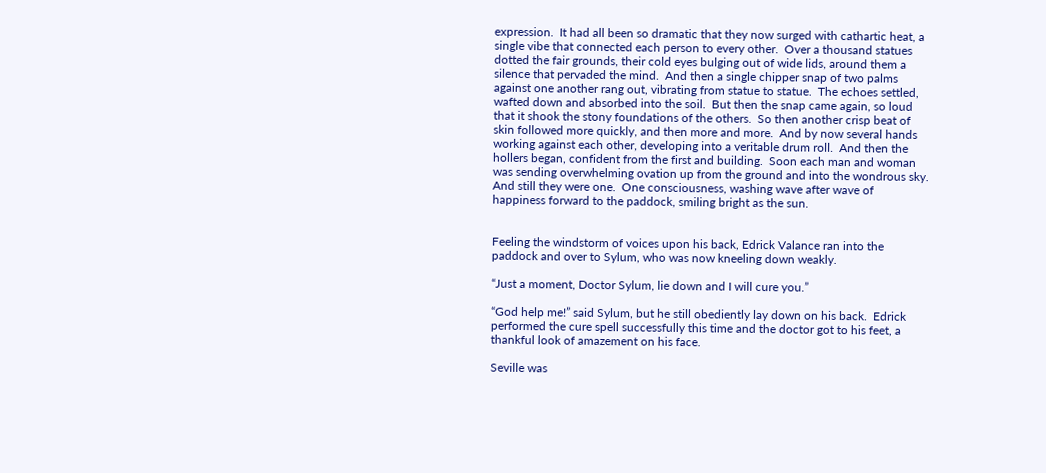expression.  It had all been so dramatic that they now surged with cathartic heat, a single vibe that connected each person to every other.  Over a thousand statues dotted the fair grounds, their cold eyes bulging out of wide lids, around them a silence that pervaded the mind.  And then a single chipper snap of two palms against one another rang out, vibrating from statue to statue.  The echoes settled, wafted down and absorbed into the soil.  But then the snap came again, so loud that it shook the stony foundations of the others.  So then another crisp beat of skin followed more quickly, and then more and more.  And by now several hands working against each other, developing into a veritable drum roll.  And then the hollers began, confident from the first and building.  Soon each man and woman was sending overwhelming ovation up from the ground and into the wondrous sky.  And still they were one.  One consciousness, washing wave after wave of happiness forward to the paddock, smiling bright as the sun.


Feeling the windstorm of voices upon his back, Edrick Valance ran into the paddock and over to Sylum, who was now kneeling down weakly.

“Just a moment, Doctor Sylum, lie down and I will cure you.”

“God help me!” said Sylum, but he still obediently lay down on his back.  Edrick performed the cure spell successfully this time and the doctor got to his feet, a thankful look of amazement on his face.

Seville was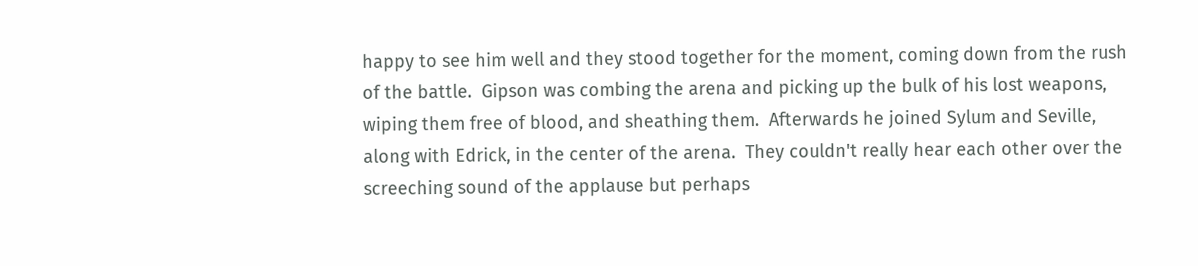happy to see him well and they stood together for the moment, coming down from the rush of the battle.  Gipson was combing the arena and picking up the bulk of his lost weapons, wiping them free of blood, and sheathing them.  Afterwards he joined Sylum and Seville, along with Edrick, in the center of the arena.  They couldn't really hear each other over the screeching sound of the applause but perhaps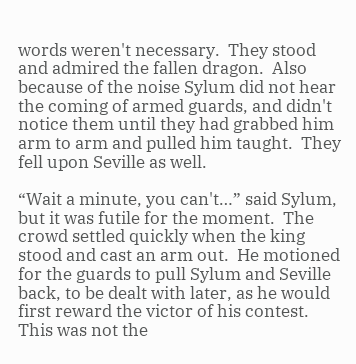words weren't necessary.  They stood and admired the fallen dragon.  Also because of the noise Sylum did not hear the coming of armed guards, and didn't notice them until they had grabbed him arm to arm and pulled him taught.  They fell upon Seville as well.

“Wait a minute, you can't…” said Sylum, but it was futile for the moment.  The crowd settled quickly when the king stood and cast an arm out.  He motioned for the guards to pull Sylum and Seville back, to be dealt with later, as he would first reward the victor of his contest.  This was not the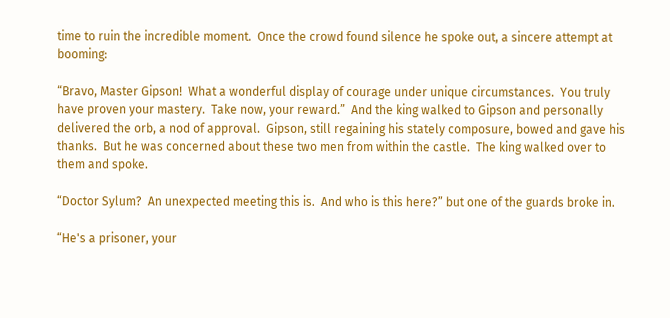time to ruin the incredible moment.  Once the crowd found silence he spoke out, a sincere attempt at booming:

“Bravo, Master Gipson!  What a wonderful display of courage under unique circumstances.  You truly have proven your mastery.  Take now, your reward.”  And the king walked to Gipson and personally delivered the orb, a nod of approval.  Gipson, still regaining his stately composure, bowed and gave his thanks.  But he was concerned about these two men from within the castle.  The king walked over to them and spoke.

“Doctor Sylum?  An unexpected meeting this is.  And who is this here?” but one of the guards broke in.

“He's a prisoner, your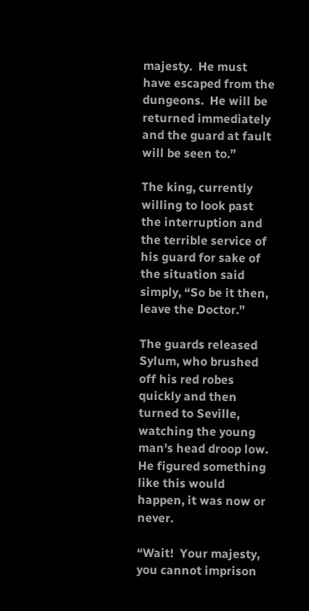majesty.  He must have escaped from the dungeons.  He will be returned immediately and the guard at fault will be seen to.”

The king, currently willing to look past the interruption and the terrible service of his guard for sake of the situation said simply, “So be it then, leave the Doctor.”

The guards released Sylum, who brushed off his red robes quickly and then turned to Seville, watching the young man's head droop low.  He figured something like this would happen, it was now or never.

“Wait!  Your majesty, you cannot imprison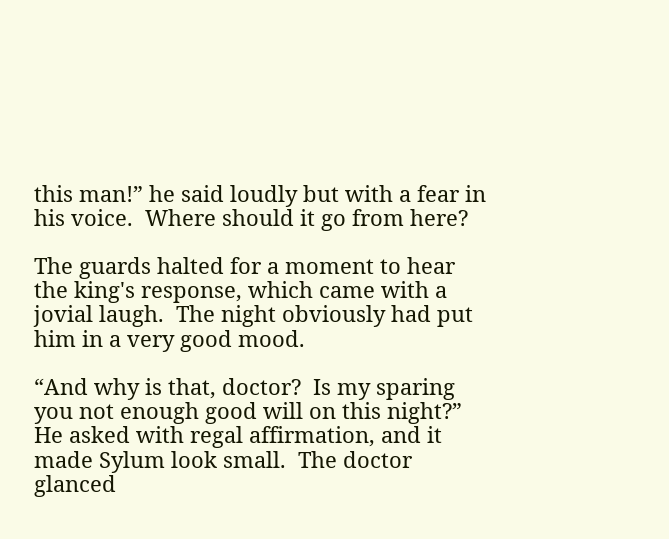this man!” he said loudly but with a fear in his voice.  Where should it go from here?

The guards halted for a moment to hear the king's response, which came with a jovial laugh.  The night obviously had put him in a very good mood.

“And why is that, doctor?  Is my sparing you not enough good will on this night?” He asked with regal affirmation, and it made Sylum look small.  The doctor glanced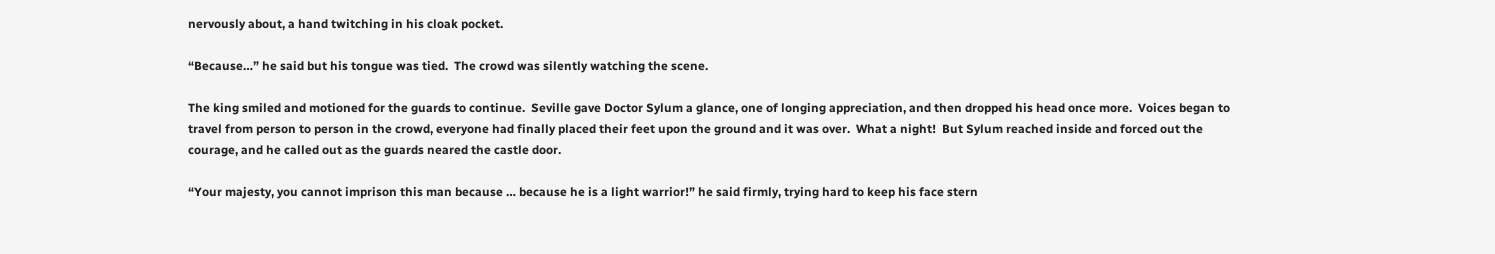nervously about, a hand twitching in his cloak pocket.

“Because…” he said but his tongue was tied.  The crowd was silently watching the scene.

The king smiled and motioned for the guards to continue.  Seville gave Doctor Sylum a glance, one of longing appreciation, and then dropped his head once more.  Voices began to travel from person to person in the crowd, everyone had finally placed their feet upon the ground and it was over.  What a night!  But Sylum reached inside and forced out the courage, and he called out as the guards neared the castle door.

“Your majesty, you cannot imprison this man because … because he is a light warrior!” he said firmly, trying hard to keep his face stern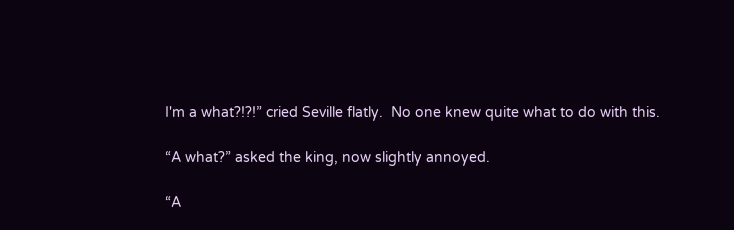I'm a what?!?!” cried Seville flatly.  No one knew quite what to do with this.

“A what?” asked the king, now slightly annoyed.

“A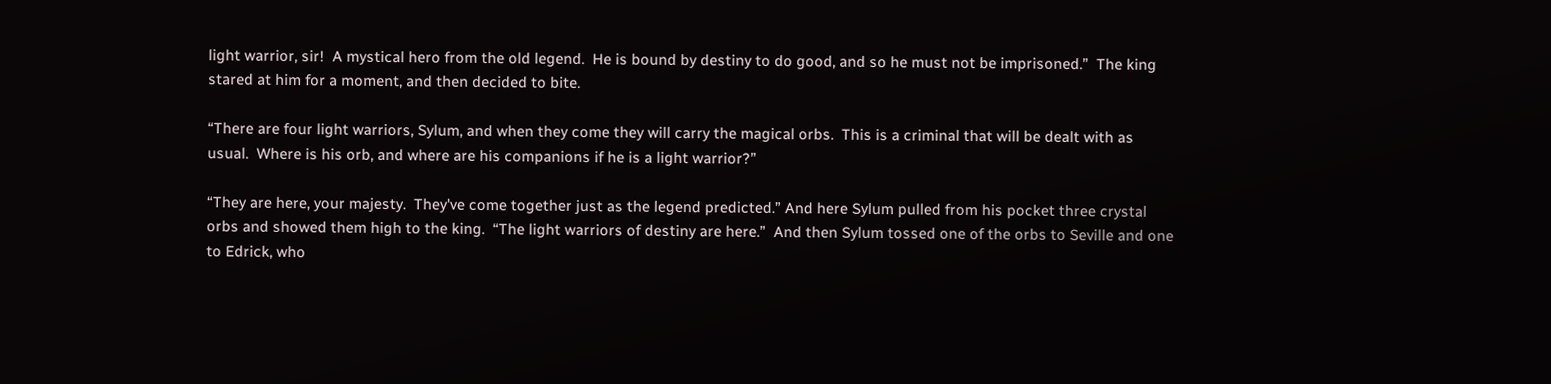light warrior, sir!  A mystical hero from the old legend.  He is bound by destiny to do good, and so he must not be imprisoned.”  The king stared at him for a moment, and then decided to bite.

“There are four light warriors, Sylum, and when they come they will carry the magical orbs.  This is a criminal that will be dealt with as usual.  Where is his orb, and where are his companions if he is a light warrior?”

“They are here, your majesty.  They've come together just as the legend predicted.” And here Sylum pulled from his pocket three crystal orbs and showed them high to the king.  “The light warriors of destiny are here.”  And then Sylum tossed one of the orbs to Seville and one to Edrick, who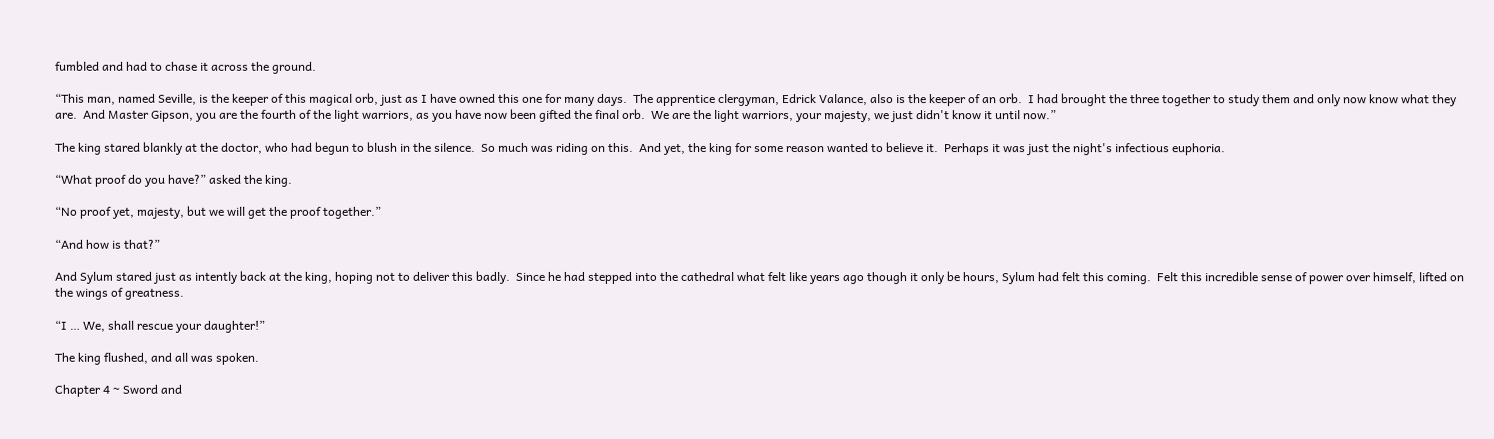fumbled and had to chase it across the ground.

“This man, named Seville, is the keeper of this magical orb, just as I have owned this one for many days.  The apprentice clergyman, Edrick Valance, also is the keeper of an orb.  I had brought the three together to study them and only now know what they are.  And Master Gipson, you are the fourth of the light warriors, as you have now been gifted the final orb.  We are the light warriors, your majesty, we just didn't know it until now.”

The king stared blankly at the doctor, who had begun to blush in the silence.  So much was riding on this.  And yet, the king for some reason wanted to believe it.  Perhaps it was just the night's infectious euphoria.

“What proof do you have?” asked the king.

“No proof yet, majesty, but we will get the proof together.”

“And how is that?”

And Sylum stared just as intently back at the king, hoping not to deliver this badly.  Since he had stepped into the cathedral what felt like years ago though it only be hours, Sylum had felt this coming.  Felt this incredible sense of power over himself, lifted on the wings of greatness.

“I … We, shall rescue your daughter!”

The king flushed, and all was spoken.

Chapter 4 ~ Sword and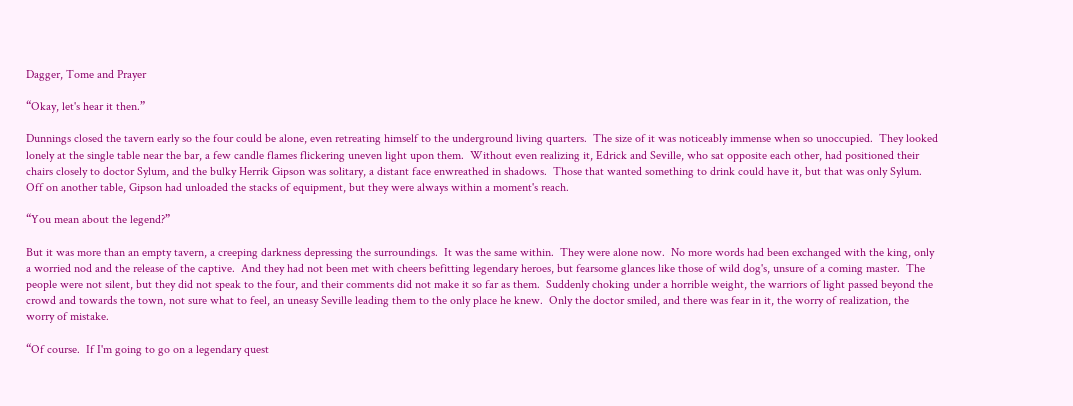Dagger, Tome and Prayer

“Okay, let's hear it then.”

Dunnings closed the tavern early so the four could be alone, even retreating himself to the underground living quarters.  The size of it was noticeably immense when so unoccupied.  They looked lonely at the single table near the bar, a few candle flames flickering uneven light upon them.  Without even realizing it, Edrick and Seville, who sat opposite each other, had positioned their chairs closely to doctor Sylum, and the bulky Herrik Gipson was solitary, a distant face enwreathed in shadows.  Those that wanted something to drink could have it, but that was only Sylum.  Off on another table, Gipson had unloaded the stacks of equipment, but they were always within a moment's reach.

“You mean about the legend?”

But it was more than an empty tavern, a creeping darkness depressing the surroundings.  It was the same within.  They were alone now.  No more words had been exchanged with the king, only a worried nod and the release of the captive.  And they had not been met with cheers befitting legendary heroes, but fearsome glances like those of wild dog's, unsure of a coming master.  The people were not silent, but they did not speak to the four, and their comments did not make it so far as them.  Suddenly choking under a horrible weight, the warriors of light passed beyond the crowd and towards the town, not sure what to feel, an uneasy Seville leading them to the only place he knew.  Only the doctor smiled, and there was fear in it, the worry of realization, the worry of mistake.

“Of course.  If I'm going to go on a legendary quest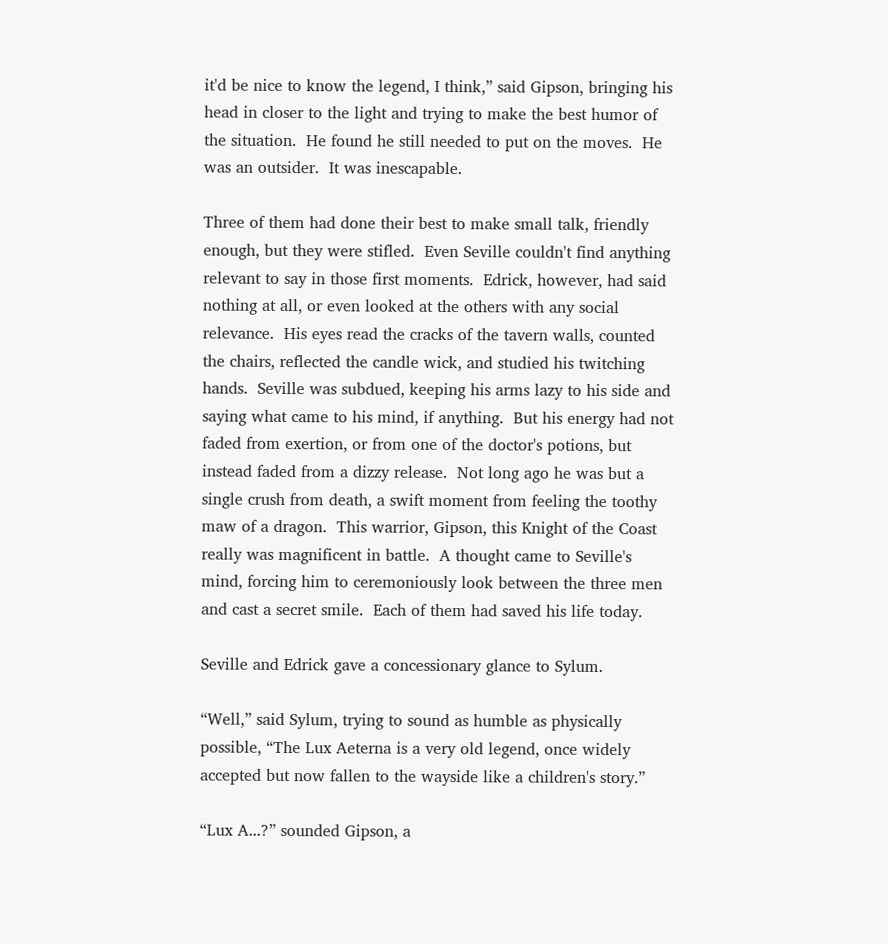it'd be nice to know the legend, I think,” said Gipson, bringing his head in closer to the light and trying to make the best humor of the situation.  He found he still needed to put on the moves.  He was an outsider.  It was inescapable.

Three of them had done their best to make small talk, friendly enough, but they were stifled.  Even Seville couldn't find anything relevant to say in those first moments.  Edrick, however, had said nothing at all, or even looked at the others with any social relevance.  His eyes read the cracks of the tavern walls, counted the chairs, reflected the candle wick, and studied his twitching hands.  Seville was subdued, keeping his arms lazy to his side and saying what came to his mind, if anything.  But his energy had not faded from exertion, or from one of the doctor's potions, but instead faded from a dizzy release.  Not long ago he was but a single crush from death, a swift moment from feeling the toothy maw of a dragon.  This warrior, Gipson, this Knight of the Coast really was magnificent in battle.  A thought came to Seville's mind, forcing him to ceremoniously look between the three men and cast a secret smile.  Each of them had saved his life today.

Seville and Edrick gave a concessionary glance to Sylum.

“Well,” said Sylum, trying to sound as humble as physically possible, “The Lux Aeterna is a very old legend, once widely accepted but now fallen to the wayside like a children's story.”

“Lux A...?” sounded Gipson, a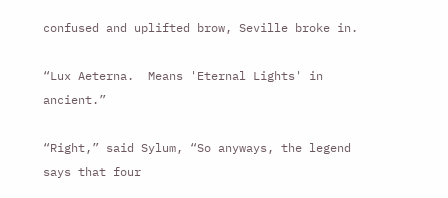confused and uplifted brow, Seville broke in.

“Lux Aeterna.  Means 'Eternal Lights' in ancient.”

“Right,” said Sylum, “So anyways, the legend says that four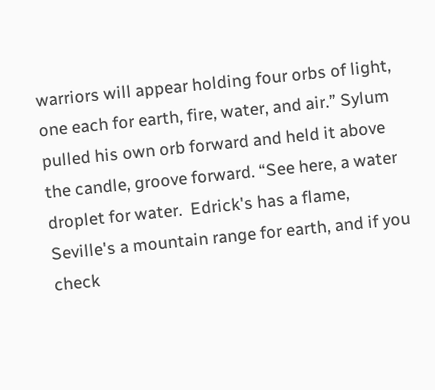warriors will appear holding four orbs of light, one each for earth, fire, water, and air.” Sylum pulled his own orb forward and held it above the candle, groove forward. “See here, a water droplet for water.  Edrick's has a flame, Seville's a mountain range for earth, and if you check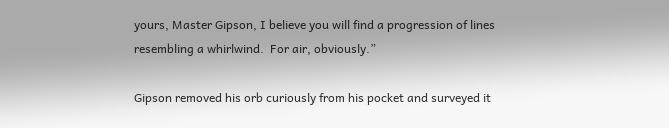yours, Master Gipson, I believe you will find a progression of lines resembling a whirlwind.  For air, obviously.”

Gipson removed his orb curiously from his pocket and surveyed it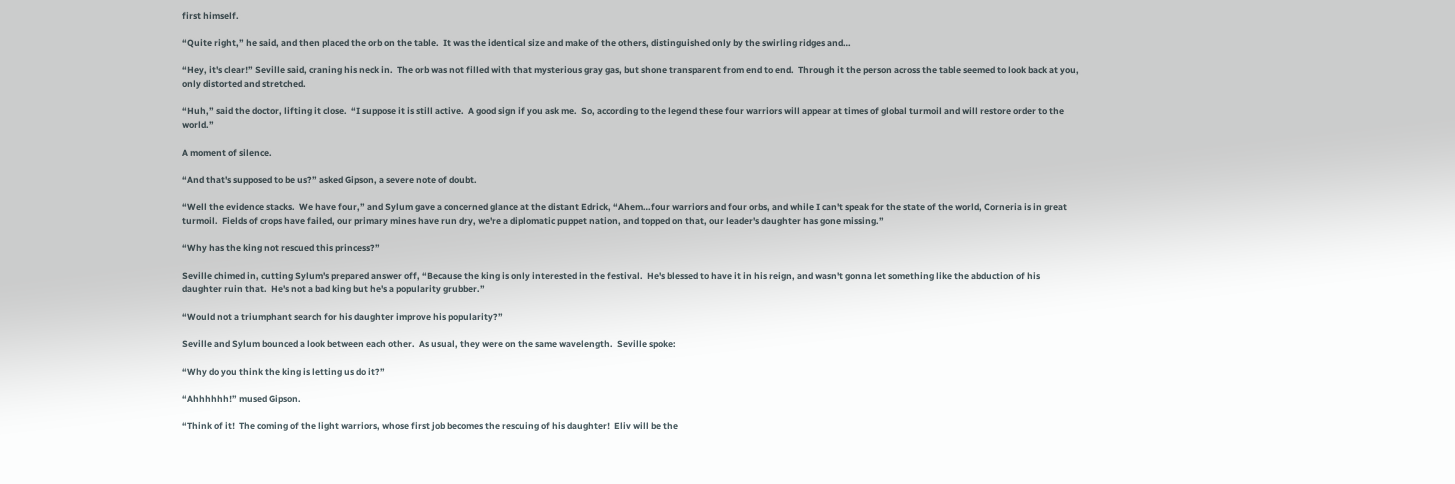first himself.

“Quite right,” he said, and then placed the orb on the table.  It was the identical size and make of the others, distinguished only by the swirling ridges and…

“Hey, it's clear!” Seville said, craning his neck in.  The orb was not filled with that mysterious gray gas, but shone transparent from end to end.  Through it the person across the table seemed to look back at you, only distorted and stretched.

“Huh,” said the doctor, lifting it close.  “I suppose it is still active.  A good sign if you ask me.  So, according to the legend these four warriors will appear at times of global turmoil and will restore order to the world.”

A moment of silence.

“And that's supposed to be us?” asked Gipson, a severe note of doubt.

“Well the evidence stacks.  We have four,” and Sylum gave a concerned glance at the distant Edrick, “Ahem…four warriors and four orbs, and while I can't speak for the state of the world, Corneria is in great turmoil.  Fields of crops have failed, our primary mines have run dry, we're a diplomatic puppet nation, and topped on that, our leader's daughter has gone missing.”

“Why has the king not rescued this princess?”

Seville chimed in, cutting Sylum's prepared answer off, “Because the king is only interested in the festival.  He's blessed to have it in his reign, and wasn't gonna let something like the abduction of his daughter ruin that.  He's not a bad king but he's a popularity grubber.”

“Would not a triumphant search for his daughter improve his popularity?”

Seville and Sylum bounced a look between each other.  As usual, they were on the same wavelength.  Seville spoke:

“Why do you think the king is letting us do it?”

“Ahhhhhh!” mused Gipson.

“Think of it!  The coming of the light warriors, whose first job becomes the rescuing of his daughter!  Eliv will be the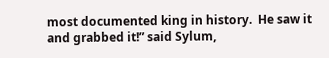most documented king in history.  He saw it and grabbed it!” said Sylum,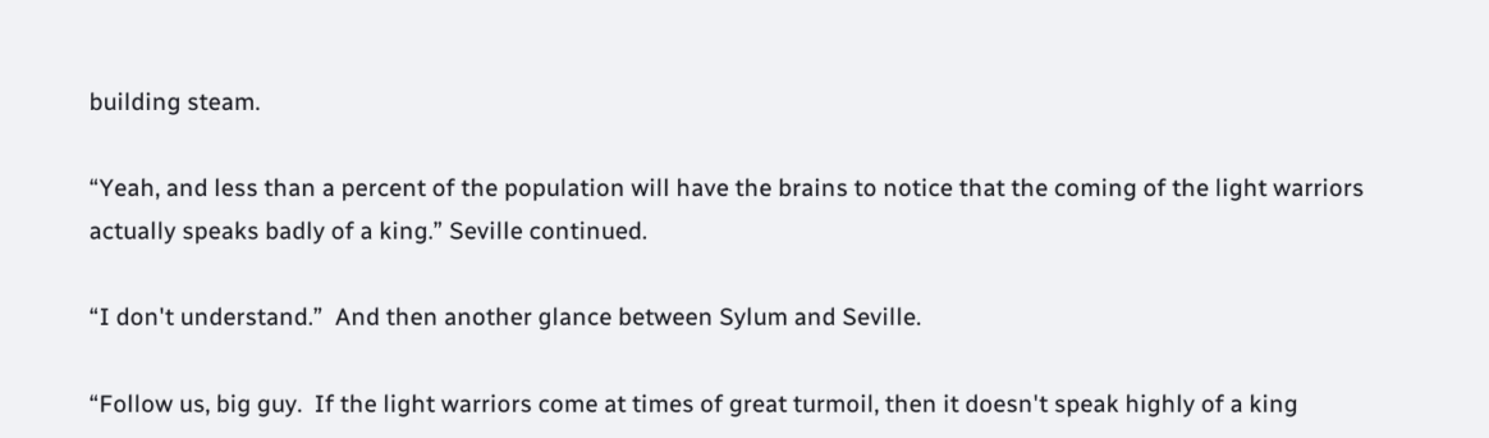building steam.

“Yeah, and less than a percent of the population will have the brains to notice that the coming of the light warriors actually speaks badly of a king.” Seville continued.

“I don't understand.”  And then another glance between Sylum and Seville.

“Follow us, big guy.  If the light warriors come at times of great turmoil, then it doesn't speak highly of a king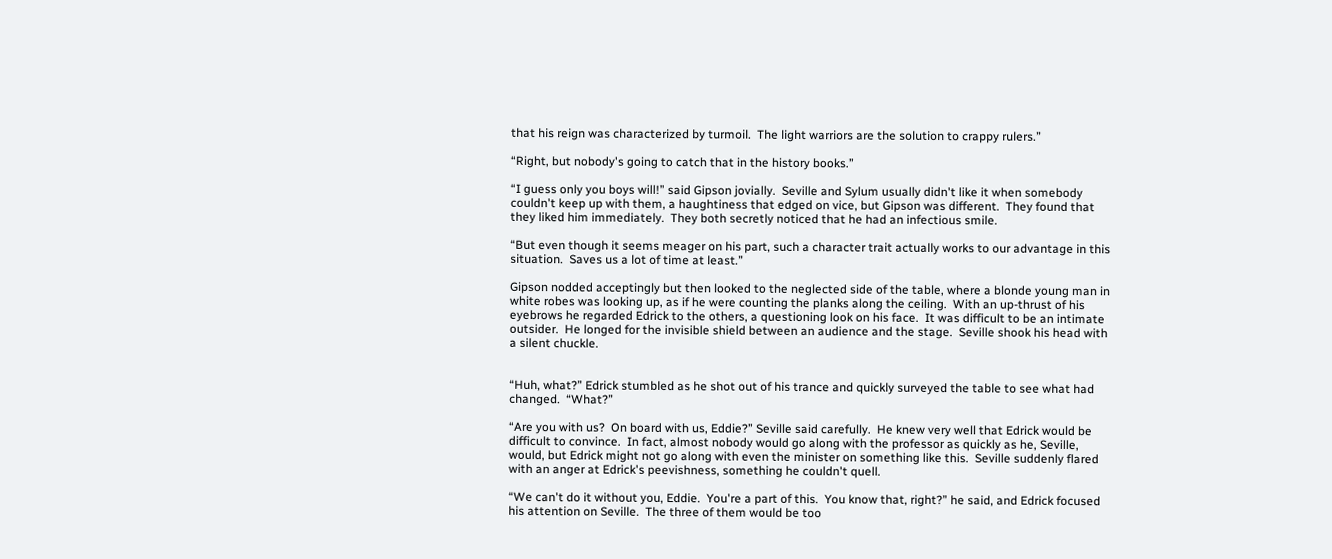that his reign was characterized by turmoil.  The light warriors are the solution to crappy rulers.”

“Right, but nobody's going to catch that in the history books.”

“I guess only you boys will!” said Gipson jovially.  Seville and Sylum usually didn't like it when somebody couldn't keep up with them, a haughtiness that edged on vice, but Gipson was different.  They found that they liked him immediately.  They both secretly noticed that he had an infectious smile.

“But even though it seems meager on his part, such a character trait actually works to our advantage in this situation.  Saves us a lot of time at least.”

Gipson nodded acceptingly but then looked to the neglected side of the table, where a blonde young man in white robes was looking up, as if he were counting the planks along the ceiling.  With an up-thrust of his eyebrows he regarded Edrick to the others, a questioning look on his face.  It was difficult to be an intimate outsider.  He longed for the invisible shield between an audience and the stage.  Seville shook his head with a silent chuckle.


“Huh, what?” Edrick stumbled as he shot out of his trance and quickly surveyed the table to see what had changed.  “What?”

“Are you with us?  On board with us, Eddie?” Seville said carefully.  He knew very well that Edrick would be difficult to convince.  In fact, almost nobody would go along with the professor as quickly as he, Seville, would, but Edrick might not go along with even the minister on something like this.  Seville suddenly flared with an anger at Edrick's peevishness, something he couldn't quell.

“We can't do it without you, Eddie.  You're a part of this.  You know that, right?” he said, and Edrick focused his attention on Seville.  The three of them would be too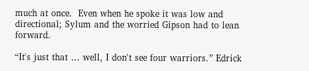much at once.  Even when he spoke it was low and directional; Sylum and the worried Gipson had to lean forward.

“It's just that … well, I don't see four warriors.” Edrick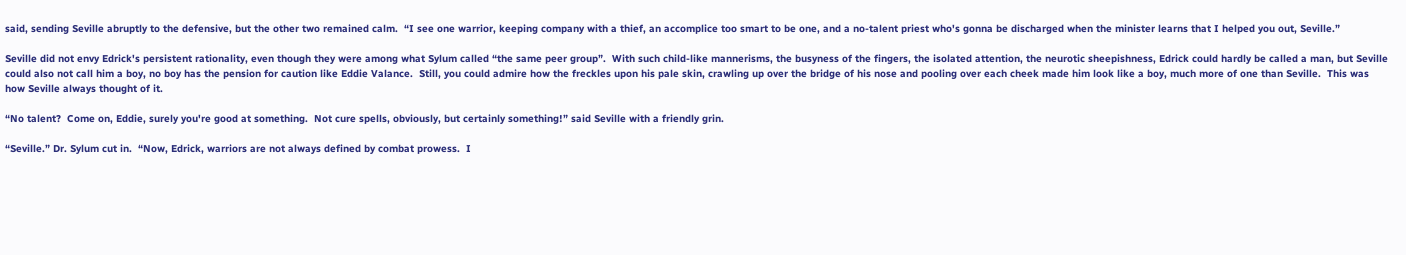said, sending Seville abruptly to the defensive, but the other two remained calm.  “I see one warrior, keeping company with a thief, an accomplice too smart to be one, and a no-talent priest who's gonna be discharged when the minister learns that I helped you out, Seville.”

Seville did not envy Edrick's persistent rationality, even though they were among what Sylum called “the same peer group”.  With such child-like mannerisms, the busyness of the fingers, the isolated attention, the neurotic sheepishness, Edrick could hardly be called a man, but Seville could also not call him a boy, no boy has the pension for caution like Eddie Valance.  Still, you could admire how the freckles upon his pale skin, crawling up over the bridge of his nose and pooling over each cheek made him look like a boy, much more of one than Seville.  This was how Seville always thought of it.

“No talent?  Come on, Eddie, surely you're good at something.  Not cure spells, obviously, but certainly something!” said Seville with a friendly grin.

“Seville.” Dr. Sylum cut in.  “Now, Edrick, warriors are not always defined by combat prowess.  I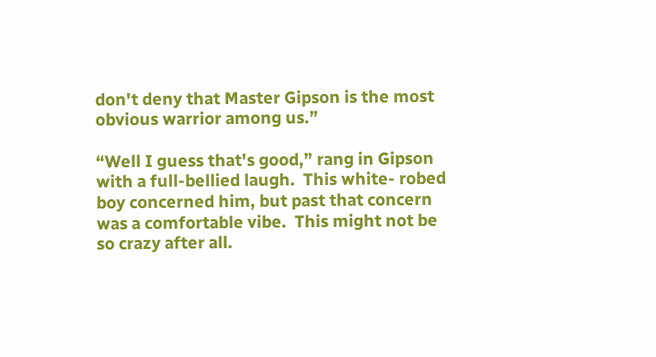don't deny that Master Gipson is the most obvious warrior among us.”

“Well I guess that's good,” rang in Gipson with a full-bellied laugh.  This white- robed boy concerned him, but past that concern was a comfortable vibe.  This might not be so crazy after all.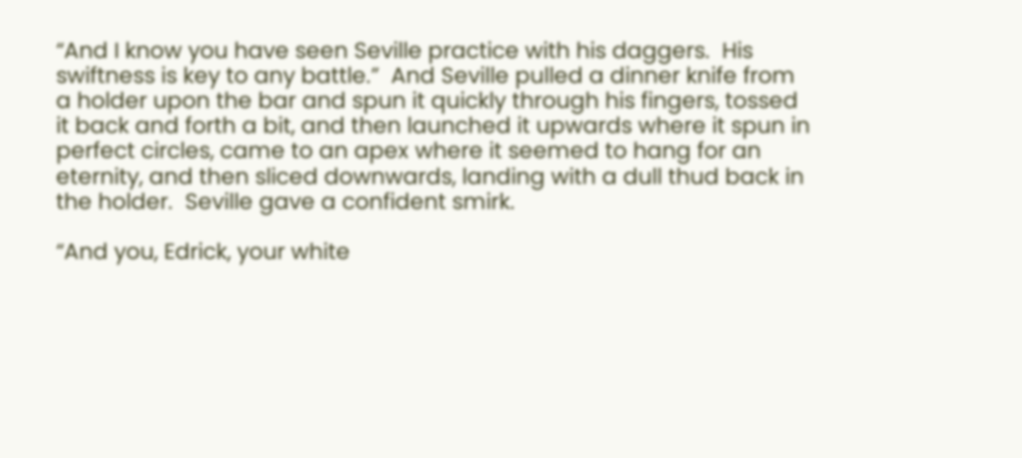“And I know you have seen Seville practice with his daggers.  His swiftness is key to any battle.”  And Seville pulled a dinner knife from a holder upon the bar and spun it quickly through his fingers, tossed it back and forth a bit, and then launched it upwards where it spun in perfect circles, came to an apex where it seemed to hang for an eternity, and then sliced downwards, landing with a dull thud back in the holder.  Seville gave a confident smirk.

“And you, Edrick, your white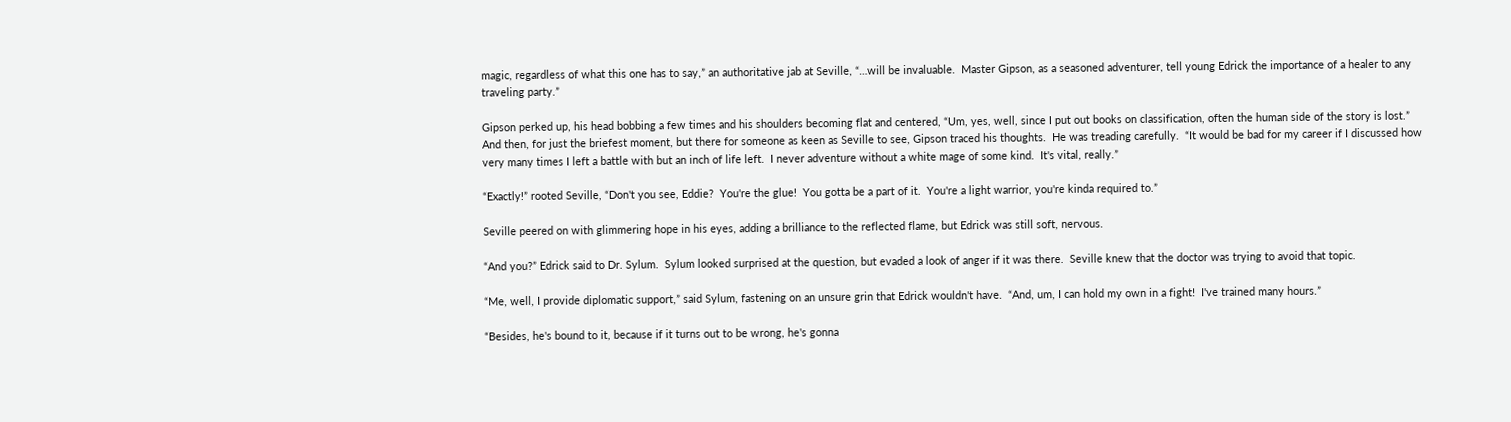magic, regardless of what this one has to say,” an authoritative jab at Seville, “…will be invaluable.  Master Gipson, as a seasoned adventurer, tell young Edrick the importance of a healer to any traveling party.”

Gipson perked up, his head bobbing a few times and his shoulders becoming flat and centered, “Um, yes, well, since I put out books on classification, often the human side of the story is lost.”  And then, for just the briefest moment, but there for someone as keen as Seville to see, Gipson traced his thoughts.  He was treading carefully.  “It would be bad for my career if I discussed how very many times I left a battle with but an inch of life left.  I never adventure without a white mage of some kind.  It's vital, really.”

“Exactly!” rooted Seville, “Don't you see, Eddie?  You're the glue!  You gotta be a part of it.  You're a light warrior, you're kinda required to.”

Seville peered on with glimmering hope in his eyes, adding a brilliance to the reflected flame, but Edrick was still soft, nervous.

“And you?” Edrick said to Dr. Sylum.  Sylum looked surprised at the question, but evaded a look of anger if it was there.  Seville knew that the doctor was trying to avoid that topic.

“Me, well, I provide diplomatic support,” said Sylum, fastening on an unsure grin that Edrick wouldn't have.  “And, um, I can hold my own in a fight!  I've trained many hours.”

“Besides, he's bound to it, because if it turns out to be wrong, he's gonna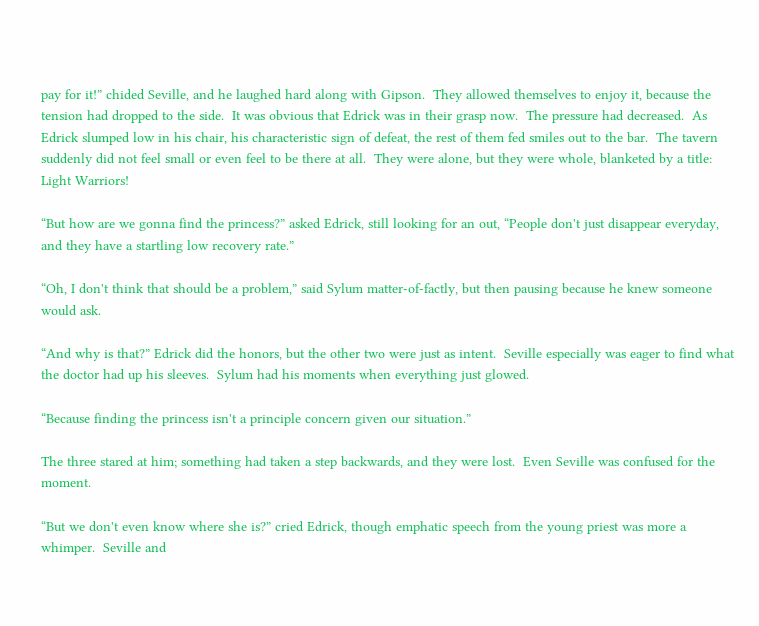pay for it!” chided Seville, and he laughed hard along with Gipson.  They allowed themselves to enjoy it, because the tension had dropped to the side.  It was obvious that Edrick was in their grasp now.  The pressure had decreased.  As Edrick slumped low in his chair, his characteristic sign of defeat, the rest of them fed smiles out to the bar.  The tavern suddenly did not feel small or even feel to be there at all.  They were alone, but they were whole, blanketed by a title: Light Warriors!

“But how are we gonna find the princess?” asked Edrick, still looking for an out, “People don't just disappear everyday, and they have a startling low recovery rate.”

“Oh, I don't think that should be a problem,” said Sylum matter-of-factly, but then pausing because he knew someone would ask.

“And why is that?” Edrick did the honors, but the other two were just as intent.  Seville especially was eager to find what the doctor had up his sleeves.  Sylum had his moments when everything just glowed.

“Because finding the princess isn't a principle concern given our situation.”

The three stared at him; something had taken a step backwards, and they were lost.  Even Seville was confused for the moment.

“But we don't even know where she is?” cried Edrick, though emphatic speech from the young priest was more a whimper.  Seville and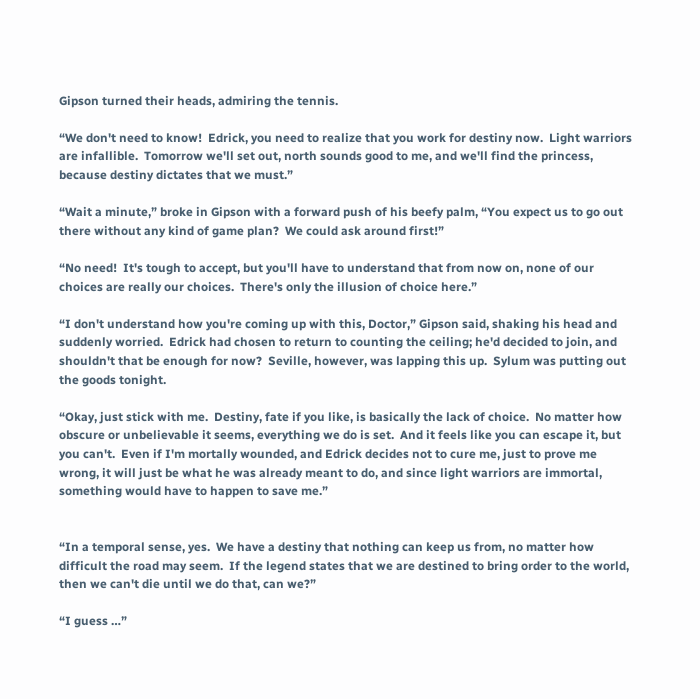Gipson turned their heads, admiring the tennis.

“We don't need to know!  Edrick, you need to realize that you work for destiny now.  Light warriors are infallible.  Tomorrow we'll set out, north sounds good to me, and we'll find the princess, because destiny dictates that we must.”

“Wait a minute,” broke in Gipson with a forward push of his beefy palm, “You expect us to go out there without any kind of game plan?  We could ask around first!”

“No need!  It's tough to accept, but you'll have to understand that from now on, none of our choices are really our choices.  There's only the illusion of choice here.”

“I don't understand how you're coming up with this, Doctor,” Gipson said, shaking his head and suddenly worried.  Edrick had chosen to return to counting the ceiling; he'd decided to join, and shouldn't that be enough for now?  Seville, however, was lapping this up.  Sylum was putting out the goods tonight.

“Okay, just stick with me.  Destiny, fate if you like, is basically the lack of choice.  No matter how obscure or unbelievable it seems, everything we do is set.  And it feels like you can escape it, but you can't.  Even if I'm mortally wounded, and Edrick decides not to cure me, just to prove me wrong, it will just be what he was already meant to do, and since light warriors are immortal, something would have to happen to save me.”


“In a temporal sense, yes.  We have a destiny that nothing can keep us from, no matter how difficult the road may seem.  If the legend states that we are destined to bring order to the world, then we can't die until we do that, can we?”

“I guess …”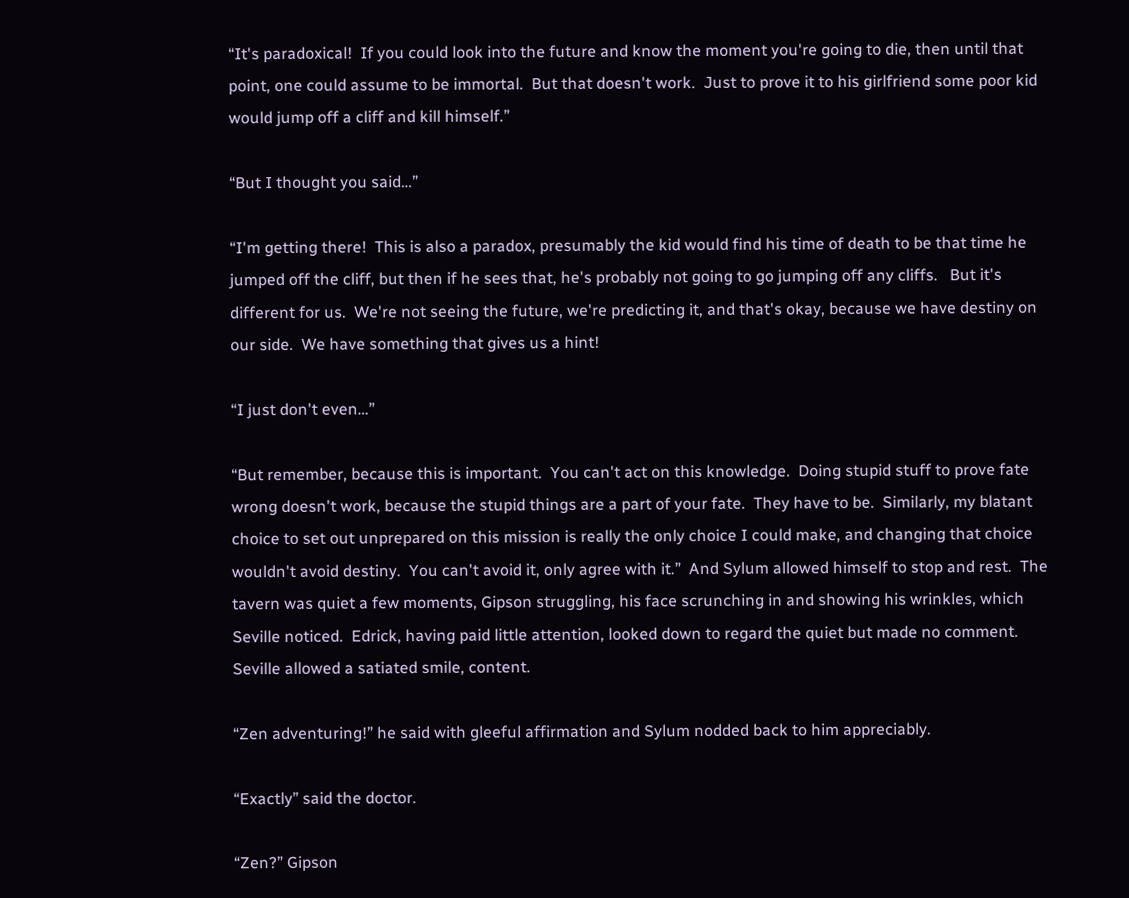“It's paradoxical!  If you could look into the future and know the moment you're going to die, then until that point, one could assume to be immortal.  But that doesn't work.  Just to prove it to his girlfriend some poor kid would jump off a cliff and kill himself.”

“But I thought you said…”

“I'm getting there!  This is also a paradox, presumably the kid would find his time of death to be that time he jumped off the cliff, but then if he sees that, he's probably not going to go jumping off any cliffs.   But it's different for us.  We're not seeing the future, we're predicting it, and that's okay, because we have destiny on our side.  We have something that gives us a hint!

“I just don't even…”

“But remember, because this is important.  You can't act on this knowledge.  Doing stupid stuff to prove fate wrong doesn't work, because the stupid things are a part of your fate.  They have to be.  Similarly, my blatant choice to set out unprepared on this mission is really the only choice I could make, and changing that choice wouldn't avoid destiny.  You can't avoid it, only agree with it.”  And Sylum allowed himself to stop and rest.  The tavern was quiet a few moments, Gipson struggling, his face scrunching in and showing his wrinkles, which Seville noticed.  Edrick, having paid little attention, looked down to regard the quiet but made no comment.  Seville allowed a satiated smile, content.

“Zen adventuring!” he said with gleeful affirmation and Sylum nodded back to him appreciably.

“Exactly” said the doctor.

“Zen?” Gipson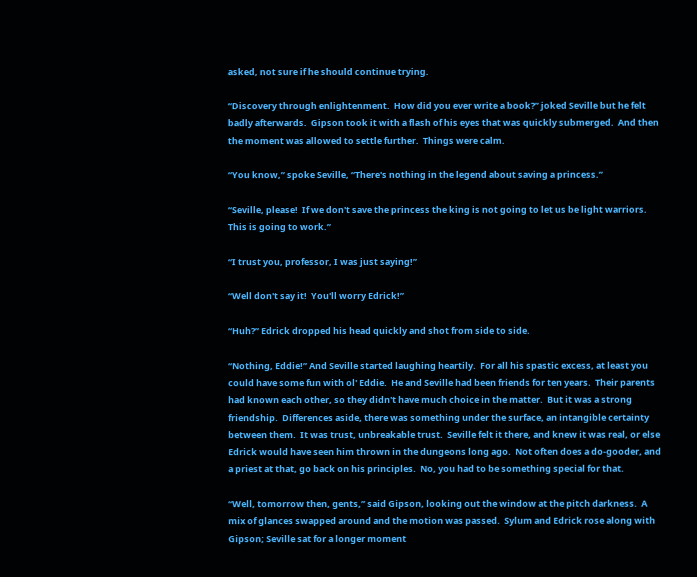asked, not sure if he should continue trying.

“Discovery through enlightenment.  How did you ever write a book?” joked Seville but he felt badly afterwards.  Gipson took it with a flash of his eyes that was quickly submerged.  And then the moment was allowed to settle further.  Things were calm.

“You know,” spoke Seville, “There's nothing in the legend about saving a princess.”

“Seville, please!  If we don't save the princess the king is not going to let us be light warriors.  This is going to work.”

“I trust you, professor, I was just saying!”

“Well don't say it!  You'll worry Edrick!”

“Huh?” Edrick dropped his head quickly and shot from side to side.

“Nothing, Eddie!” And Seville started laughing heartily.  For all his spastic excess, at least you could have some fun with ol' Eddie.  He and Seville had been friends for ten years.  Their parents had known each other, so they didn't have much choice in the matter.  But it was a strong friendship.  Differences aside, there was something under the surface, an intangible certainty between them.  It was trust, unbreakable trust.  Seville felt it there, and knew it was real, or else Edrick would have seen him thrown in the dungeons long ago.  Not often does a do-gooder, and a priest at that, go back on his principles.  No, you had to be something special for that.

“Well, tomorrow then, gents,” said Gipson, looking out the window at the pitch darkness.  A mix of glances swapped around and the motion was passed.  Sylum and Edrick rose along with Gipson; Seville sat for a longer moment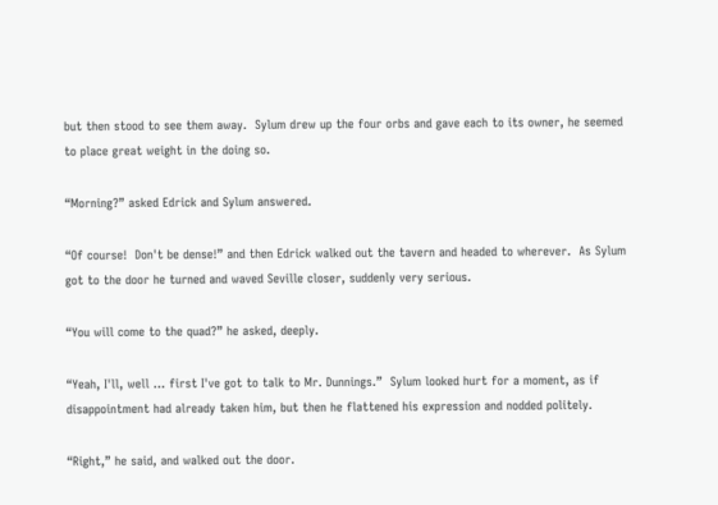but then stood to see them away.  Sylum drew up the four orbs and gave each to its owner, he seemed to place great weight in the doing so.

“Morning?” asked Edrick and Sylum answered.

“Of course!  Don't be dense!” and then Edrick walked out the tavern and headed to wherever.  As Sylum got to the door he turned and waved Seville closer, suddenly very serious.

“You will come to the quad?” he asked, deeply.

“Yeah, I'll, well … first I've got to talk to Mr. Dunnings.”  Sylum looked hurt for a moment, as if disappointment had already taken him, but then he flattened his expression and nodded politely.

“Right,” he said, and walked out the door.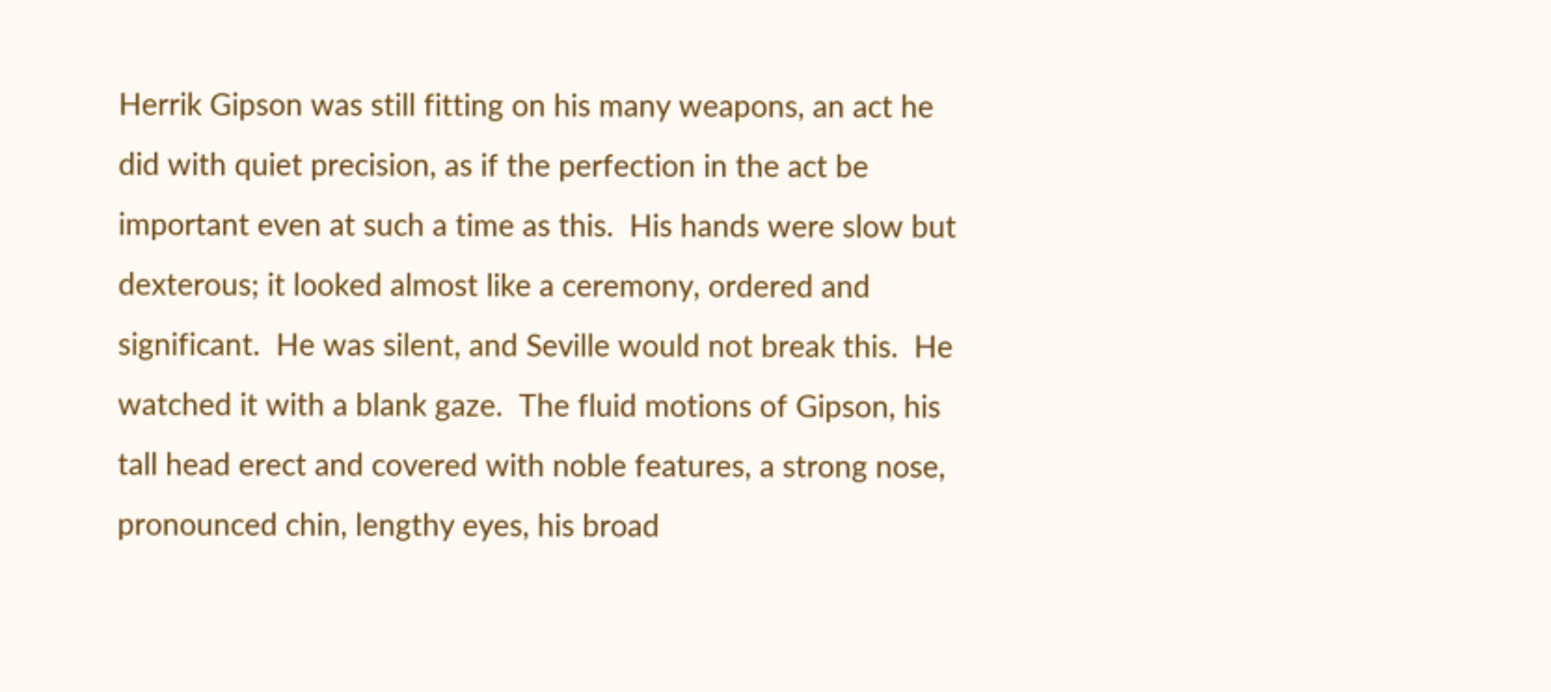Herrik Gipson was still fitting on his many weapons, an act he did with quiet precision, as if the perfection in the act be important even at such a time as this.  His hands were slow but dexterous; it looked almost like a ceremony, ordered and significant.  He was silent, and Seville would not break this.  He watched it with a blank gaze.  The fluid motions of Gipson, his tall head erect and covered with noble features, a strong nose, pronounced chin, lengthy eyes, his broad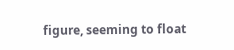figure, seeming to float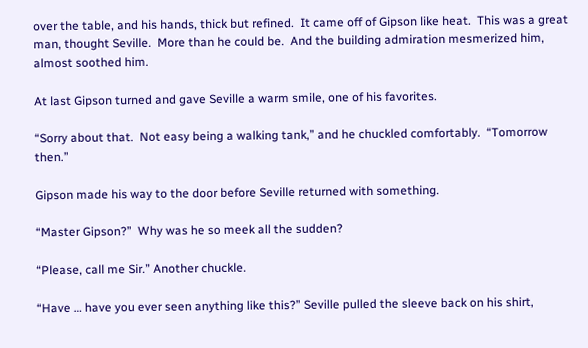over the table, and his hands, thick but refined.  It came off of Gipson like heat.  This was a great man, thought Seville.  More than he could be.  And the building admiration mesmerized him, almost soothed him.

At last Gipson turned and gave Seville a warm smile, one of his favorites.

“Sorry about that.  Not easy being a walking tank,” and he chuckled comfortably.  “Tomorrow then.”

Gipson made his way to the door before Seville returned with something.

“Master Gipson?”  Why was he so meek all the sudden?

“Please, call me Sir.” Another chuckle.

“Have … have you ever seen anything like this?” Seville pulled the sleeve back on his shirt,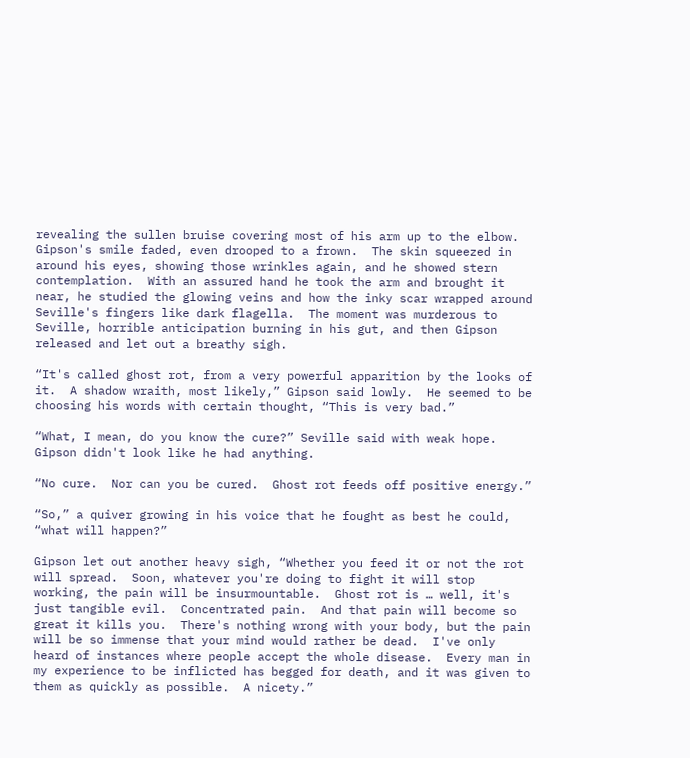revealing the sullen bruise covering most of his arm up to the elbow.  Gipson's smile faded, even drooped to a frown.  The skin squeezed in around his eyes, showing those wrinkles again, and he showed stern contemplation.  With an assured hand he took the arm and brought it near, he studied the glowing veins and how the inky scar wrapped around Seville's fingers like dark flagella.  The moment was murderous to Seville, horrible anticipation burning in his gut, and then Gipson released and let out a breathy sigh.

“It's called ghost rot, from a very powerful apparition by the looks of it.  A shadow wraith, most likely,” Gipson said lowly.  He seemed to be choosing his words with certain thought, “This is very bad.”

“What, I mean, do you know the cure?” Seville said with weak hope.  Gipson didn't look like he had anything.

“No cure.  Nor can you be cured.  Ghost rot feeds off positive energy.”

“So,” a quiver growing in his voice that he fought as best he could, “what will happen?”

Gipson let out another heavy sigh, “Whether you feed it or not the rot will spread.  Soon, whatever you're doing to fight it will stop working, the pain will be insurmountable.  Ghost rot is … well, it's just tangible evil.  Concentrated pain.  And that pain will become so great it kills you.  There's nothing wrong with your body, but the pain will be so immense that your mind would rather be dead.  I've only heard of instances where people accept the whole disease.  Every man in my experience to be inflicted has begged for death, and it was given to them as quickly as possible.  A nicety.”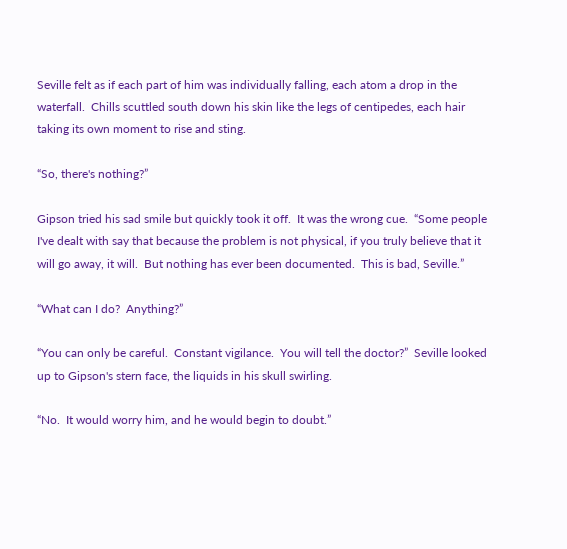Seville felt as if each part of him was individually falling, each atom a drop in the waterfall.  Chills scuttled south down his skin like the legs of centipedes, each hair taking its own moment to rise and sting.

“So, there's nothing?”

Gipson tried his sad smile but quickly took it off.  It was the wrong cue.  “Some people I've dealt with say that because the problem is not physical, if you truly believe that it will go away, it will.  But nothing has ever been documented.  This is bad, Seville.”

“What can I do?  Anything?”

“You can only be careful.  Constant vigilance.  You will tell the doctor?”  Seville looked up to Gipson's stern face, the liquids in his skull swirling.

“No.  It would worry him, and he would begin to doubt.”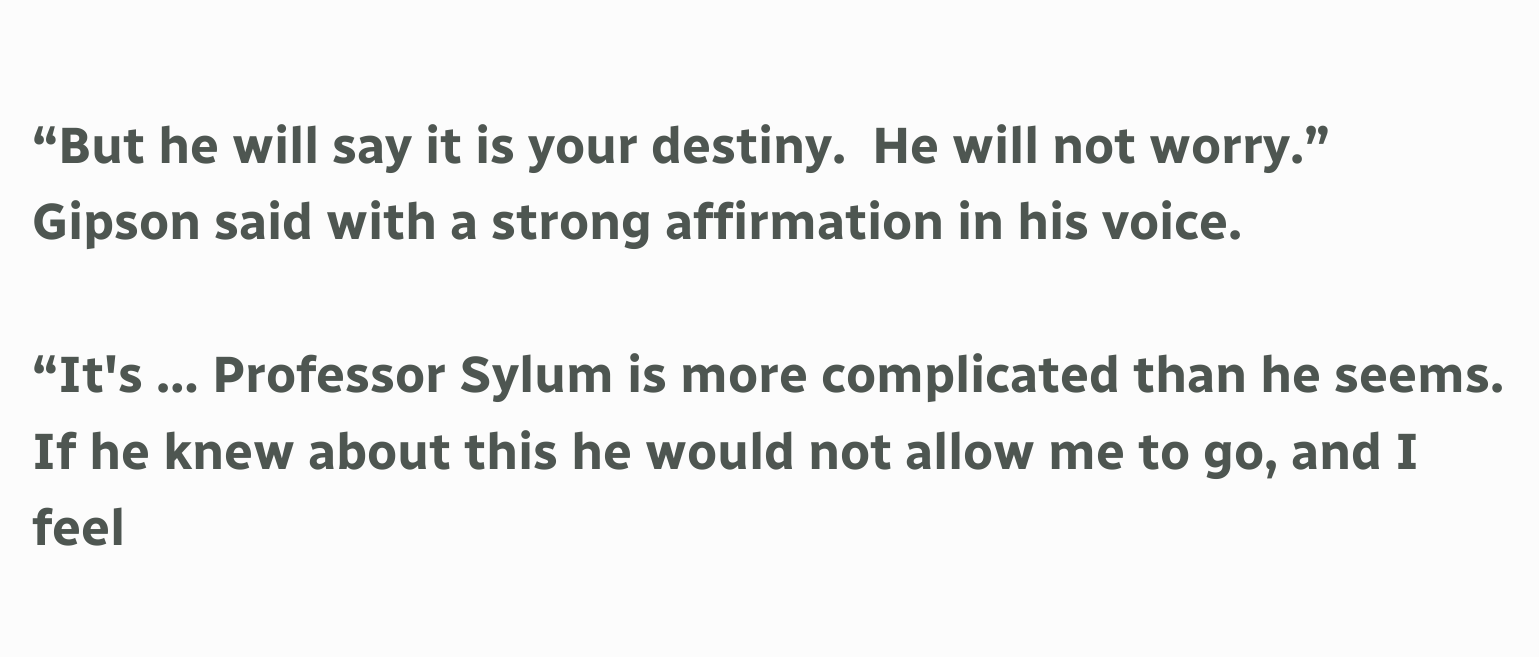“But he will say it is your destiny.  He will not worry.”  Gipson said with a strong affirmation in his voice.

“It's … Professor Sylum is more complicated than he seems.  If he knew about this he would not allow me to go, and I feel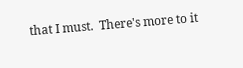that I must.  There's more to it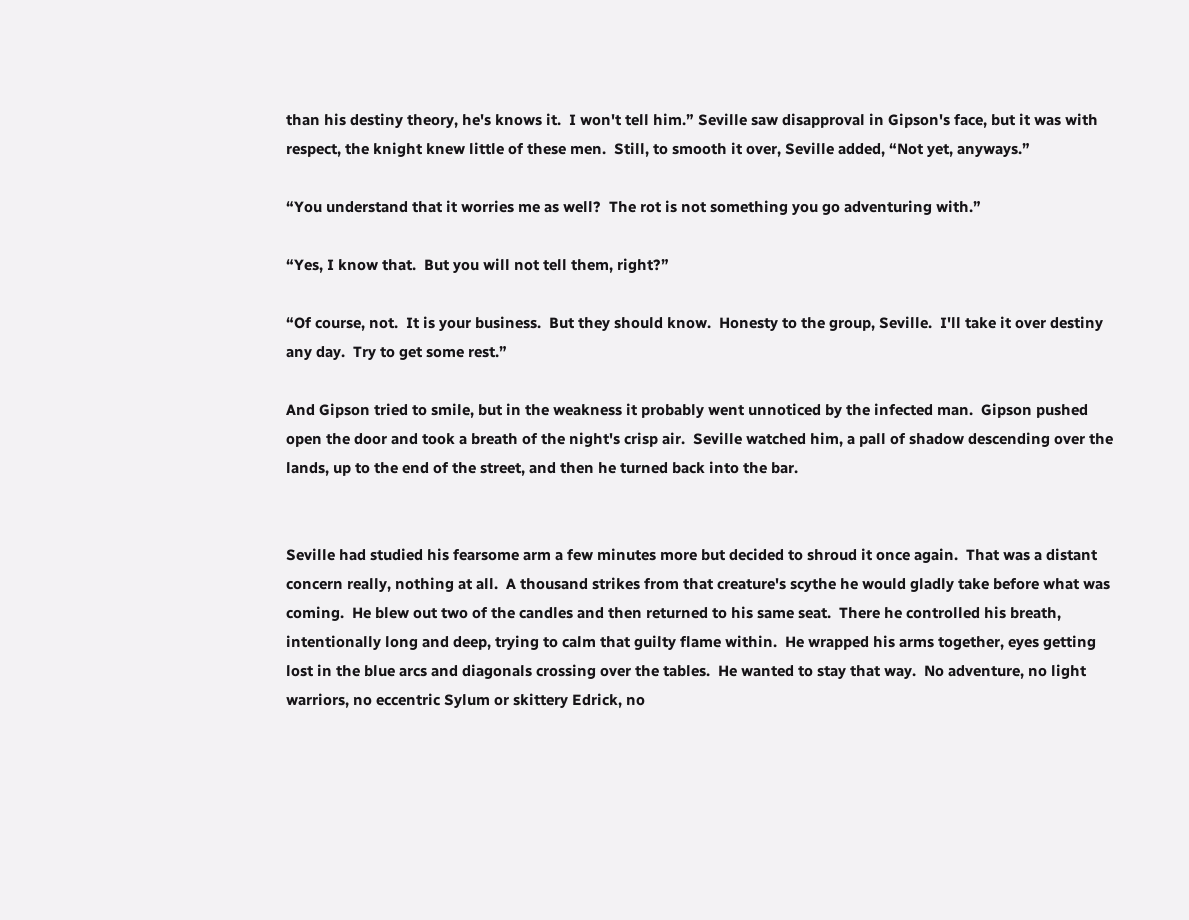than his destiny theory, he's knows it.  I won't tell him.” Seville saw disapproval in Gipson's face, but it was with respect, the knight knew little of these men.  Still, to smooth it over, Seville added, “Not yet, anyways.”

“You understand that it worries me as well?  The rot is not something you go adventuring with.”

“Yes, I know that.  But you will not tell them, right?”

“Of course, not.  It is your business.  But they should know.  Honesty to the group, Seville.  I'll take it over destiny any day.  Try to get some rest.”

And Gipson tried to smile, but in the weakness it probably went unnoticed by the infected man.  Gipson pushed open the door and took a breath of the night's crisp air.  Seville watched him, a pall of shadow descending over the lands, up to the end of the street, and then he turned back into the bar.


Seville had studied his fearsome arm a few minutes more but decided to shroud it once again.  That was a distant concern really, nothing at all.  A thousand strikes from that creature's scythe he would gladly take before what was coming.  He blew out two of the candles and then returned to his same seat.  There he controlled his breath, intentionally long and deep, trying to calm that guilty flame within.  He wrapped his arms together, eyes getting lost in the blue arcs and diagonals crossing over the tables.  He wanted to stay that way.  No adventure, no light warriors, no eccentric Sylum or skittery Edrick, no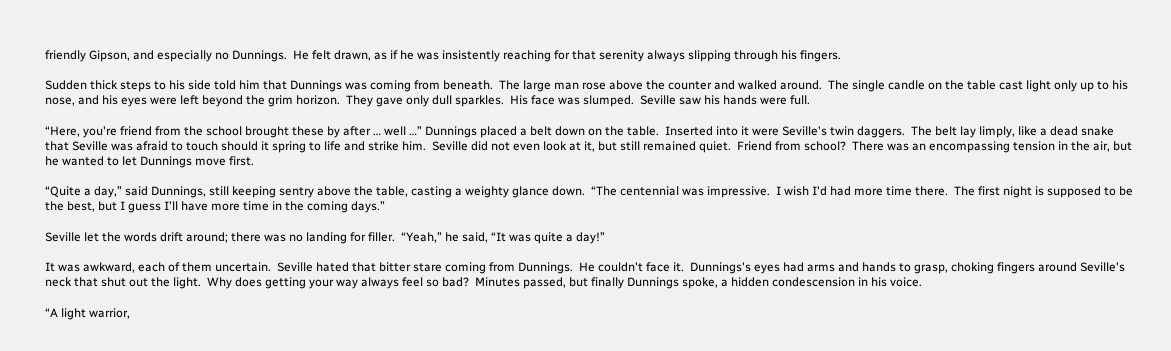friendly Gipson, and especially no Dunnings.  He felt drawn, as if he was insistently reaching for that serenity always slipping through his fingers.

Sudden thick steps to his side told him that Dunnings was coming from beneath.  The large man rose above the counter and walked around.  The single candle on the table cast light only up to his nose, and his eyes were left beyond the grim horizon.  They gave only dull sparkles.  His face was slumped.  Seville saw his hands were full.

“Here, you're friend from the school brought these by after … well …” Dunnings placed a belt down on the table.  Inserted into it were Seville's twin daggers.  The belt lay limply, like a dead snake that Seville was afraid to touch should it spring to life and strike him.  Seville did not even look at it, but still remained quiet.  Friend from school?  There was an encompassing tension in the air, but he wanted to let Dunnings move first.

“Quite a day,” said Dunnings, still keeping sentry above the table, casting a weighty glance down.  “The centennial was impressive.  I wish I'd had more time there.  The first night is supposed to be the best, but I guess I'll have more time in the coming days.”

Seville let the words drift around; there was no landing for filler.  “Yeah,” he said, “It was quite a day!”

It was awkward, each of them uncertain.  Seville hated that bitter stare coming from Dunnings.  He couldn't face it.  Dunnings's eyes had arms and hands to grasp, choking fingers around Seville's neck that shut out the light.  Why does getting your way always feel so bad?  Minutes passed, but finally Dunnings spoke, a hidden condescension in his voice.

“A light warrior,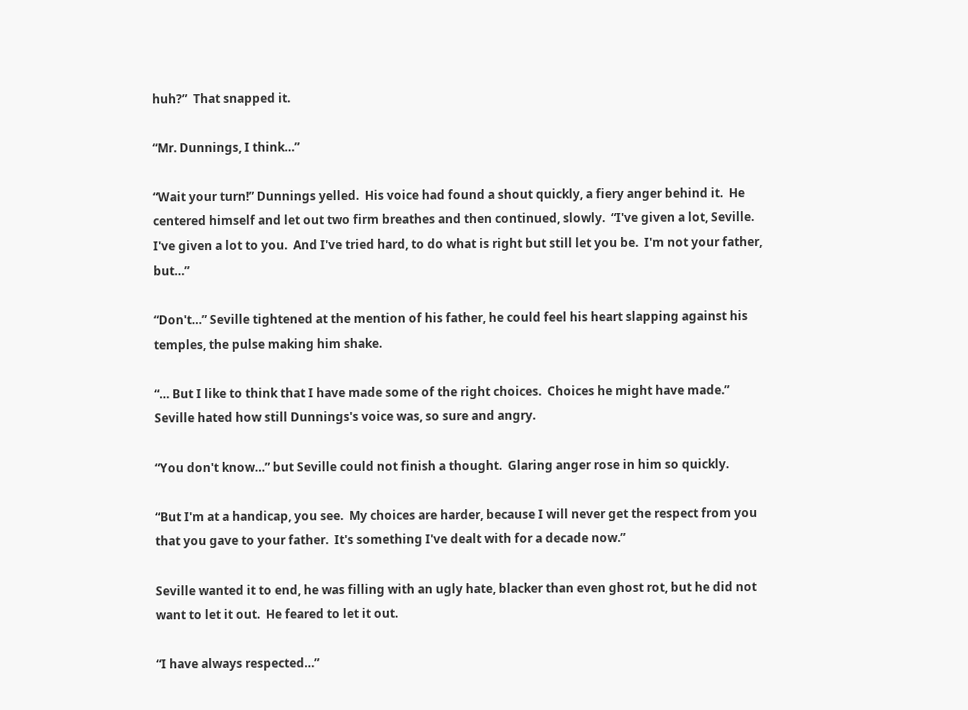huh?”  That snapped it.

“Mr. Dunnings, I think…”

“Wait your turn!” Dunnings yelled.  His voice had found a shout quickly, a fiery anger behind it.  He centered himself and let out two firm breathes and then continued, slowly.  “I've given a lot, Seville.  I've given a lot to you.  And I've tried hard, to do what is right but still let you be.  I'm not your father, but…”

“Don't…” Seville tightened at the mention of his father, he could feel his heart slapping against his temples, the pulse making him shake.

“… But I like to think that I have made some of the right choices.  Choices he might have made.” Seville hated how still Dunnings's voice was, so sure and angry.

“You don't know…” but Seville could not finish a thought.  Glaring anger rose in him so quickly.

“But I'm at a handicap, you see.  My choices are harder, because I will never get the respect from you that you gave to your father.  It's something I've dealt with for a decade now.”

Seville wanted it to end, he was filling with an ugly hate, blacker than even ghost rot, but he did not want to let it out.  He feared to let it out.

“I have always respected…”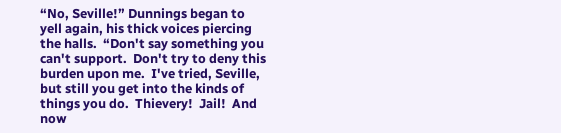“No, Seville!” Dunnings began to yell again, his thick voices piercing the halls.  “Don't say something you can't support.  Don't try to deny this burden upon me.  I've tried, Seville, but still you get into the kinds of things you do.  Thievery!  Jail!  And now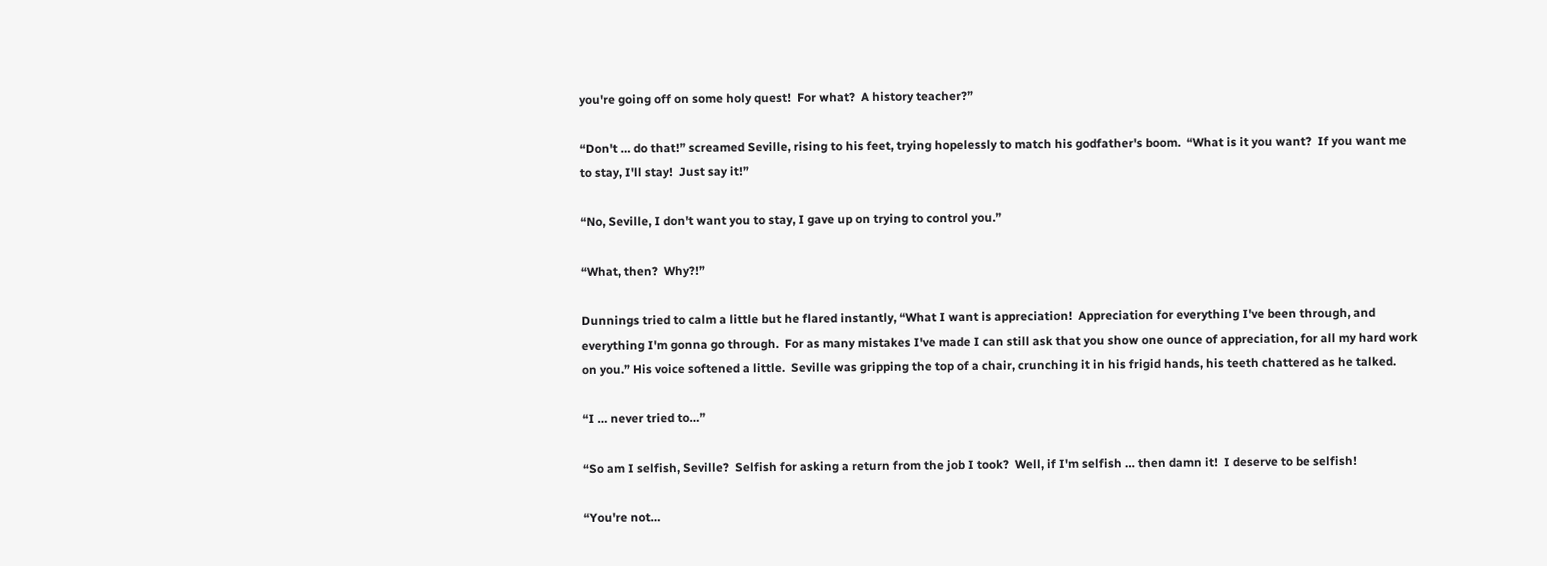you're going off on some holy quest!  For what?  A history teacher?”

“Don't … do that!” screamed Seville, rising to his feet, trying hopelessly to match his godfather's boom.  “What is it you want?  If you want me to stay, I'll stay!  Just say it!”

“No, Seville, I don't want you to stay, I gave up on trying to control you.”

“What, then?  Why?!”

Dunnings tried to calm a little but he flared instantly, “What I want is appreciation!  Appreciation for everything I've been through, and everything I'm gonna go through.  For as many mistakes I've made I can still ask that you show one ounce of appreciation, for all my hard work on you.” His voice softened a little.  Seville was gripping the top of a chair, crunching it in his frigid hands, his teeth chattered as he talked.

“I … never tried to…”

“So am I selfish, Seville?  Selfish for asking a return from the job I took?  Well, if I'm selfish … then damn it!  I deserve to be selfish!

“You're not…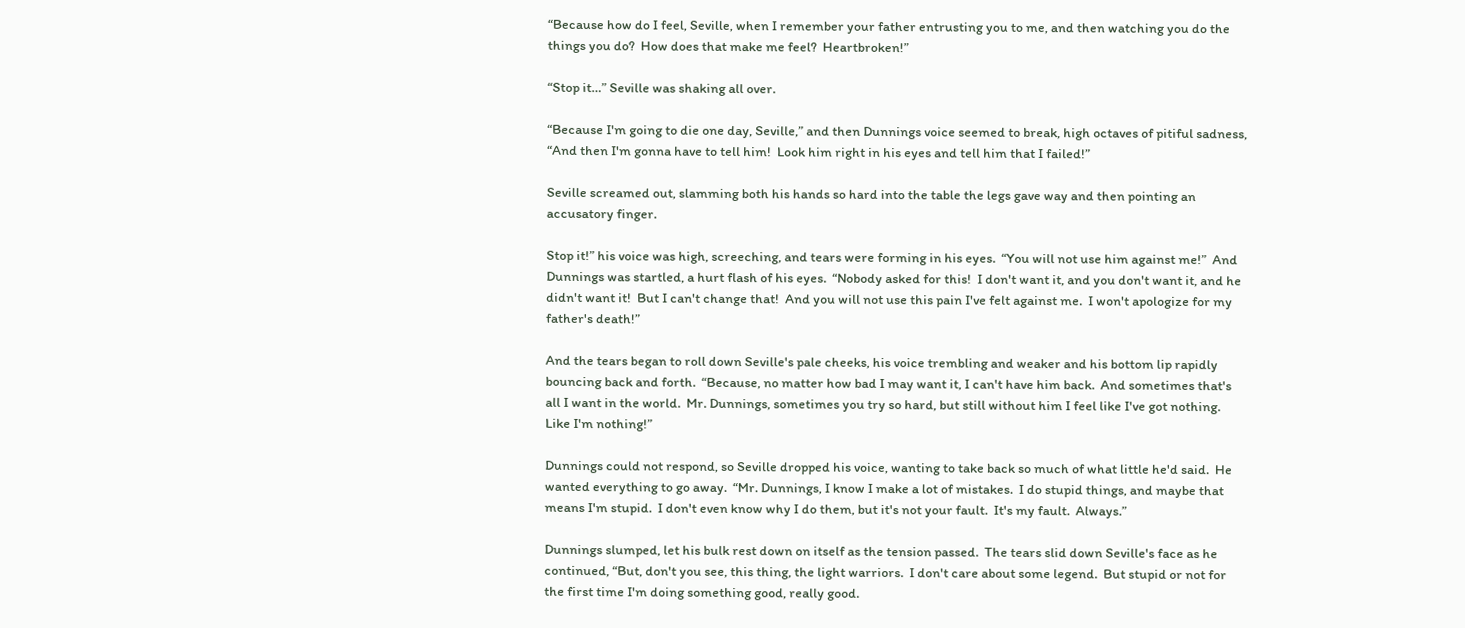“Because how do I feel, Seville, when I remember your father entrusting you to me, and then watching you do the things you do?  How does that make me feel?  Heartbroken!”

“Stop it…” Seville was shaking all over.

“Because I'm going to die one day, Seville,” and then Dunnings voice seemed to break, high octaves of pitiful sadness, “And then I'm gonna have to tell him!  Look him right in his eyes and tell him that I failed!”

Seville screamed out, slamming both his hands so hard into the table the legs gave way and then pointing an accusatory finger.

Stop it!” his voice was high, screeching, and tears were forming in his eyes.  “You will not use him against me!”  And Dunnings was startled, a hurt flash of his eyes.  “Nobody asked for this!  I don't want it, and you don't want it, and he didn't want it!  But I can't change that!  And you will not use this pain I've felt against me.  I won't apologize for my father's death!”

And the tears began to roll down Seville's pale cheeks, his voice trembling and weaker and his bottom lip rapidly bouncing back and forth.  “Because, no matter how bad I may want it, I can't have him back.  And sometimes that's all I want in the world.  Mr. Dunnings, sometimes you try so hard, but still without him I feel like I've got nothing.  Like I'm nothing!”

Dunnings could not respond, so Seville dropped his voice, wanting to take back so much of what little he'd said.  He wanted everything to go away.  “Mr. Dunnings, I know I make a lot of mistakes.  I do stupid things, and maybe that means I'm stupid.  I don't even know why I do them, but it's not your fault.  It's my fault.  Always.”

Dunnings slumped, let his bulk rest down on itself as the tension passed.  The tears slid down Seville's face as he continued, “But, don't you see, this thing, the light warriors.  I don't care about some legend.  But stupid or not for the first time I'm doing something good, really good.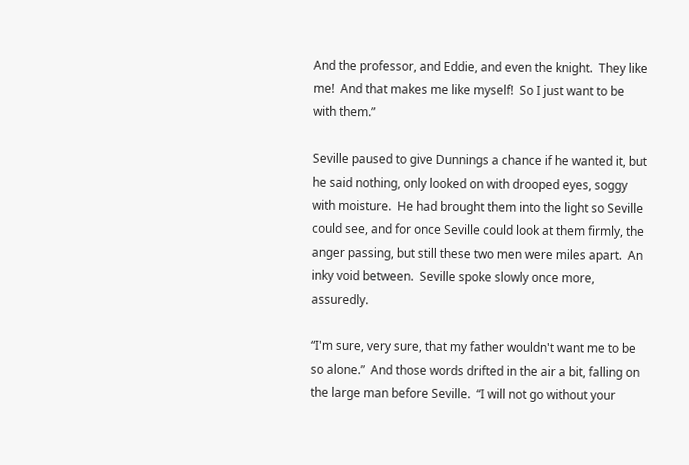And the professor, and Eddie, and even the knight.  They like me!  And that makes me like myself!  So I just want to be with them.”

Seville paused to give Dunnings a chance if he wanted it, but he said nothing, only looked on with drooped eyes, soggy with moisture.  He had brought them into the light so Seville could see, and for once Seville could look at them firmly, the anger passing, but still these two men were miles apart.  An inky void between.  Seville spoke slowly once more, assuredly.

“I'm sure, very sure, that my father wouldn't want me to be so alone.”  And those words drifted in the air a bit, falling on the large man before Seville.  “I will not go without your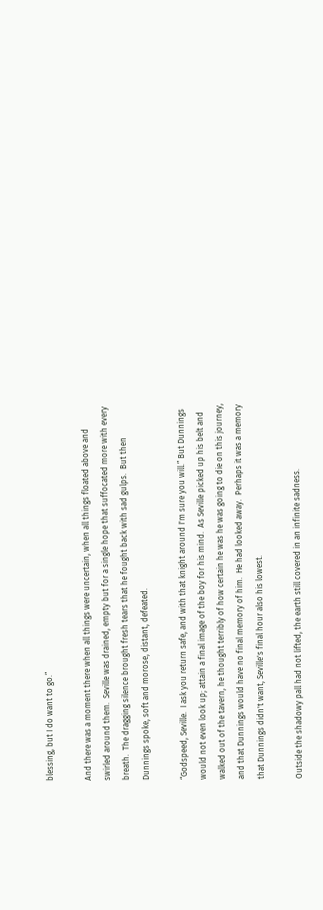blessing, but I do want to go.”

And there was a moment there when all things were uncertain, when all things floated above and swirled around them.  Seville was drained, empty but for a single hope that suffocated more with every breath.  The dragging silence brought fresh tears that he fought back with sad gulps.  But then Dunnings spoke, soft and morose, distant, defeated.

“Godspeed, Seville.  I ask you return safe, and with that knight around I'm sure you will.” But Dunnings would not even look up; attain a final image of the boy for his mind.  As Seville picked up his belt and walked out of the tavern, he thought terribly of how certain he was he was going to die on this journey, and that Dunnings would have no final memory of him.  He had looked away.  Perhaps it was a memory that Dunnings didn't want, Seville's final hour also his lowest.

Outside the shadowy pall had not lifted, the earth still covered in an infinite sadness.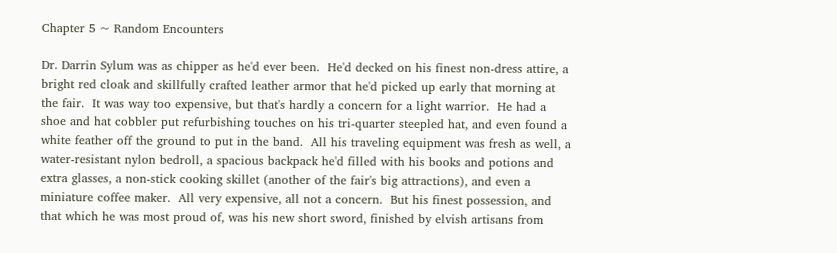Chapter 5 ~ Random Encounters

Dr. Darrin Sylum was as chipper as he'd ever been.  He'd decked on his finest non-dress attire, a bright red cloak and skillfully crafted leather armor that he'd picked up early that morning at the fair.  It was way too expensive, but that's hardly a concern for a light warrior.  He had a shoe and hat cobbler put refurbishing touches on his tri-quarter steepled hat, and even found a white feather off the ground to put in the band.  All his traveling equipment was fresh as well, a water-resistant nylon bedroll, a spacious backpack he'd filled with his books and potions and extra glasses, a non-stick cooking skillet (another of the fair's big attractions), and even a miniature coffee maker.  All very expensive, all not a concern.  But his finest possession, and that which he was most proud of, was his new short sword, finished by elvish artisans from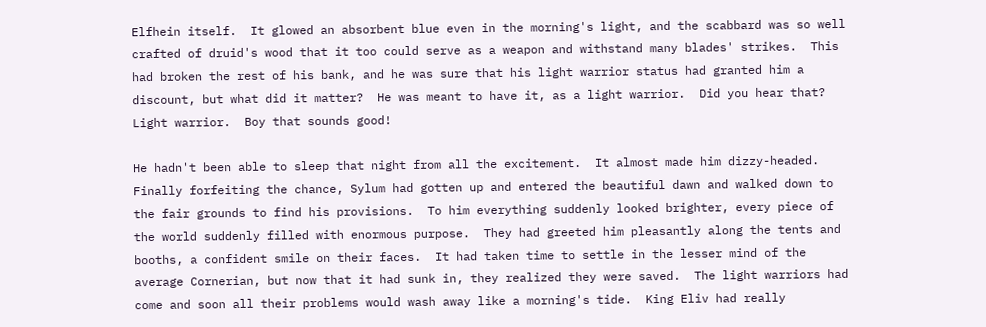Elfhein itself.  It glowed an absorbent blue even in the morning's light, and the scabbard was so well crafted of druid's wood that it too could serve as a weapon and withstand many blades' strikes.  This had broken the rest of his bank, and he was sure that his light warrior status had granted him a discount, but what did it matter?  He was meant to have it, as a light warrior.  Did you hear that?  Light warrior.  Boy that sounds good!

He hadn't been able to sleep that night from all the excitement.  It almost made him dizzy-headed.  Finally forfeiting the chance, Sylum had gotten up and entered the beautiful dawn and walked down to the fair grounds to find his provisions.  To him everything suddenly looked brighter, every piece of the world suddenly filled with enormous purpose.  They had greeted him pleasantly along the tents and booths, a confident smile on their faces.  It had taken time to settle in the lesser mind of the average Cornerian, but now that it had sunk in, they realized they were saved.  The light warriors had come and soon all their problems would wash away like a morning's tide.  King Eliv had really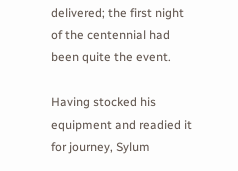delivered; the first night of the centennial had been quite the event.

Having stocked his equipment and readied it for journey, Sylum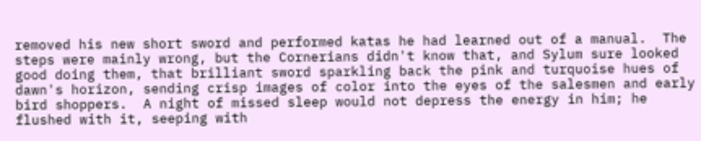removed his new short sword and performed katas he had learned out of a manual.  The steps were mainly wrong, but the Cornerians didn't know that, and Sylum sure looked good doing them, that brilliant sword sparkling back the pink and turquoise hues of dawn's horizon, sending crisp images of color into the eyes of the salesmen and early bird shoppers.  A night of missed sleep would not depress the energy in him; he flushed with it, seeping with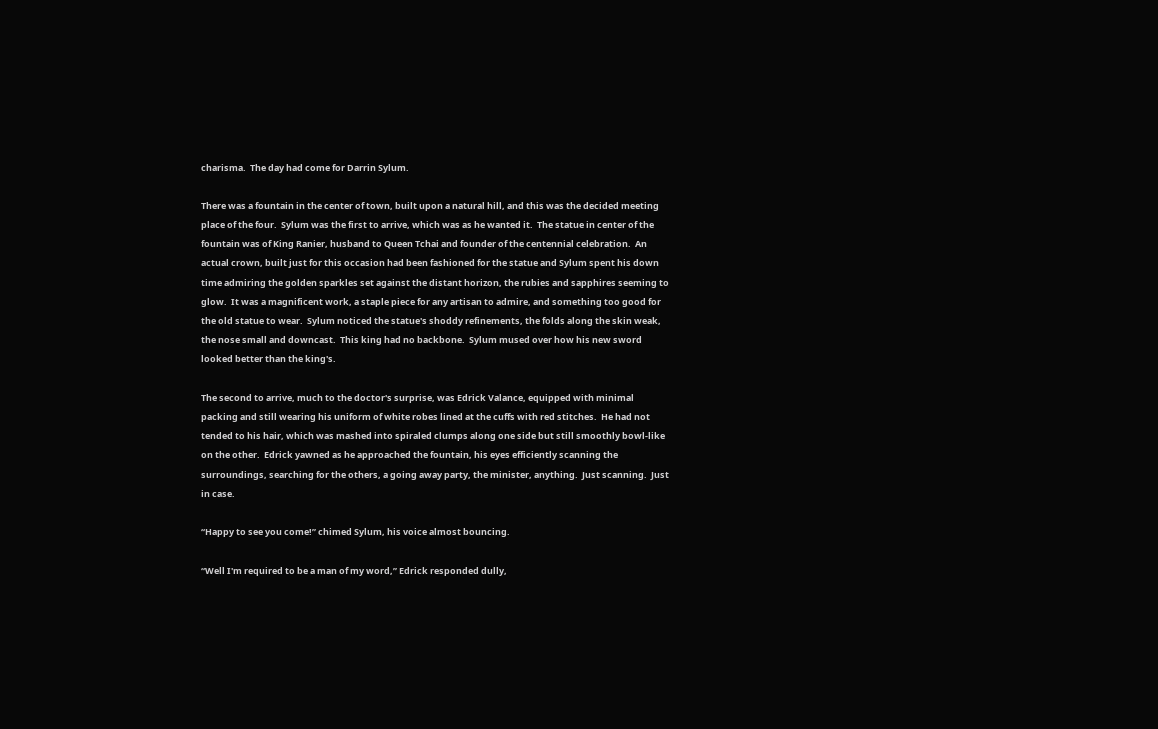charisma.  The day had come for Darrin Sylum.

There was a fountain in the center of town, built upon a natural hill, and this was the decided meeting place of the four.  Sylum was the first to arrive, which was as he wanted it.  The statue in center of the fountain was of King Ranier, husband to Queen Tchai and founder of the centennial celebration.  An actual crown, built just for this occasion had been fashioned for the statue and Sylum spent his down time admiring the golden sparkles set against the distant horizon, the rubies and sapphires seeming to glow.  It was a magnificent work, a staple piece for any artisan to admire, and something too good for the old statue to wear.  Sylum noticed the statue's shoddy refinements, the folds along the skin weak, the nose small and downcast.  This king had no backbone.  Sylum mused over how his new sword looked better than the king's.

The second to arrive, much to the doctor's surprise, was Edrick Valance, equipped with minimal packing and still wearing his uniform of white robes lined at the cuffs with red stitches.  He had not tended to his hair, which was mashed into spiraled clumps along one side but still smoothly bowl-like on the other.  Edrick yawned as he approached the fountain, his eyes efficiently scanning the surroundings, searching for the others, a going away party, the minister, anything.  Just scanning.  Just in case.

“Happy to see you come!” chimed Sylum, his voice almost bouncing.

“Well I'm required to be a man of my word,” Edrick responded dully,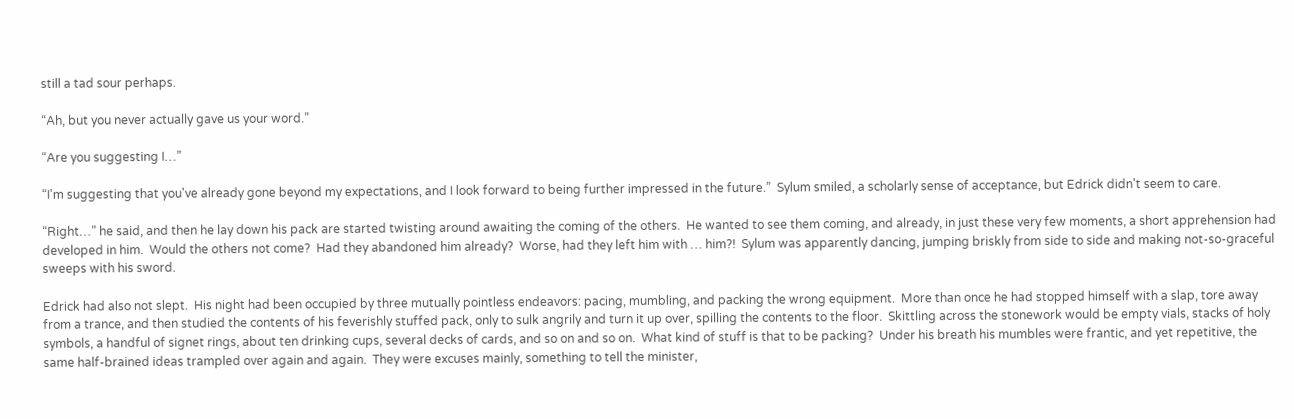still a tad sour perhaps.

“Ah, but you never actually gave us your word.”

“Are you suggesting I…”

“I'm suggesting that you've already gone beyond my expectations, and I look forward to being further impressed in the future.”  Sylum smiled, a scholarly sense of acceptance, but Edrick didn't seem to care.

“Right…” he said, and then he lay down his pack are started twisting around awaiting the coming of the others.  He wanted to see them coming, and already, in just these very few moments, a short apprehension had developed in him.  Would the others not come?  Had they abandoned him already?  Worse, had they left him with … him?!  Sylum was apparently dancing, jumping briskly from side to side and making not-so-graceful sweeps with his sword.

Edrick had also not slept.  His night had been occupied by three mutually pointless endeavors: pacing, mumbling, and packing the wrong equipment.  More than once he had stopped himself with a slap, tore away from a trance, and then studied the contents of his feverishly stuffed pack, only to sulk angrily and turn it up over, spilling the contents to the floor.  Skittling across the stonework would be empty vials, stacks of holy symbols, a handful of signet rings, about ten drinking cups, several decks of cards, and so on and so on.  What kind of stuff is that to be packing?  Under his breath his mumbles were frantic, and yet repetitive, the same half-brained ideas trampled over again and again.  They were excuses mainly, something to tell the minister,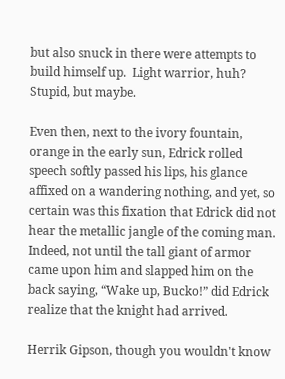but also snuck in there were attempts to build himself up.  Light warrior, huh?  Stupid, but maybe.

Even then, next to the ivory fountain, orange in the early sun, Edrick rolled speech softly passed his lips, his glance affixed on a wandering nothing, and yet, so certain was this fixation that Edrick did not hear the metallic jangle of the coming man.  Indeed, not until the tall giant of armor came upon him and slapped him on the back saying, “Wake up, Bucko!” did Edrick realize that the knight had arrived.

Herrik Gipson, though you wouldn't know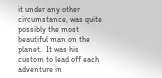it under any other circumstance, was quite possibly the most beautiful man on the planet.  It was his custom to lead off each adventure in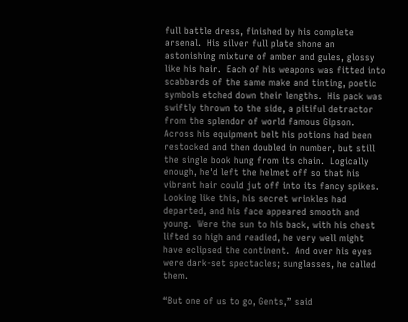full battle dress, finished by his complete arsenal.  His silver full plate shone an astonishing mixture of amber and gules, glossy like his hair.  Each of his weapons was fitted into scabbards of the same make and tinting, poetic symbols etched down their lengths.  His pack was swiftly thrown to the side, a pitiful detractor from the splendor of world famous Gipson.  Across his equipment belt his potions had been restocked and then doubled in number, but still the single book hung from its chain.  Logically enough, he'd left the helmet off so that his vibrant hair could jut off into its fancy spikes.  Looking like this, his secret wrinkles had departed, and his face appeared smooth and young.  Were the sun to his back, with his chest lifted so high and readied, he very well might have eclipsed the continent.  And over his eyes were dark-set spectacles; sunglasses, he called them.

“But one of us to go, Gents,” said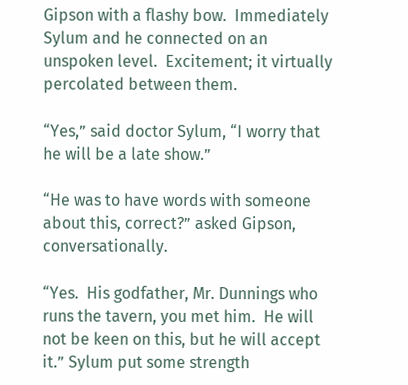Gipson with a flashy bow.  Immediately Sylum and he connected on an unspoken level.  Excitement; it virtually percolated between them.

“Yes,” said doctor Sylum, “I worry that he will be a late show.”

“He was to have words with someone about this, correct?” asked Gipson, conversationally.

“Yes.  His godfather, Mr. Dunnings who runs the tavern, you met him.  He will not be keen on this, but he will accept it.” Sylum put some strength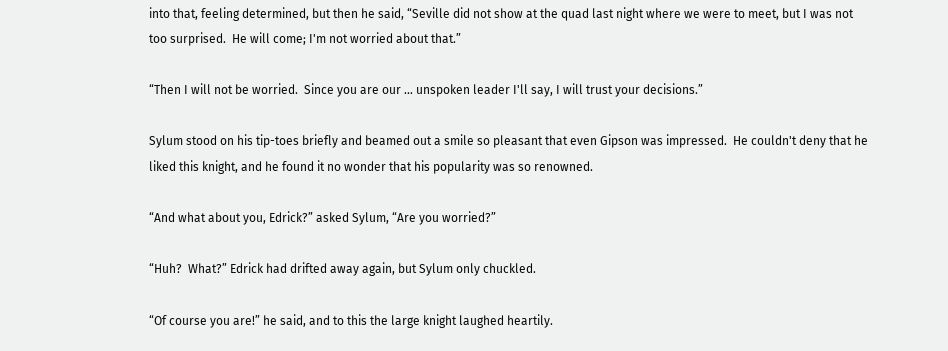into that, feeling determined, but then he said, “Seville did not show at the quad last night where we were to meet, but I was not too surprised.  He will come; I'm not worried about that.”

“Then I will not be worried.  Since you are our … unspoken leader I'll say, I will trust your decisions.”

Sylum stood on his tip-toes briefly and beamed out a smile so pleasant that even Gipson was impressed.  He couldn't deny that he liked this knight, and he found it no wonder that his popularity was so renowned.

“And what about you, Edrick?” asked Sylum, “Are you worried?”

“Huh?  What?” Edrick had drifted away again, but Sylum only chuckled.

“Of course you are!” he said, and to this the large knight laughed heartily.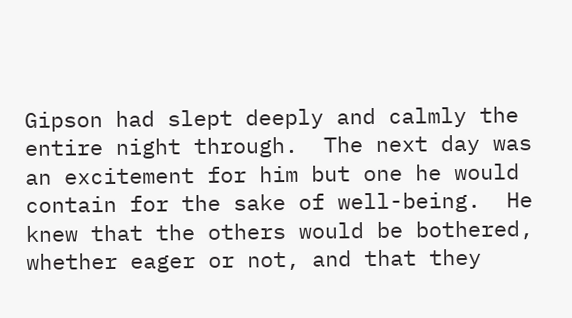Gipson had slept deeply and calmly the entire night through.  The next day was an excitement for him but one he would contain for the sake of well-being.  He knew that the others would be bothered, whether eager or not, and that they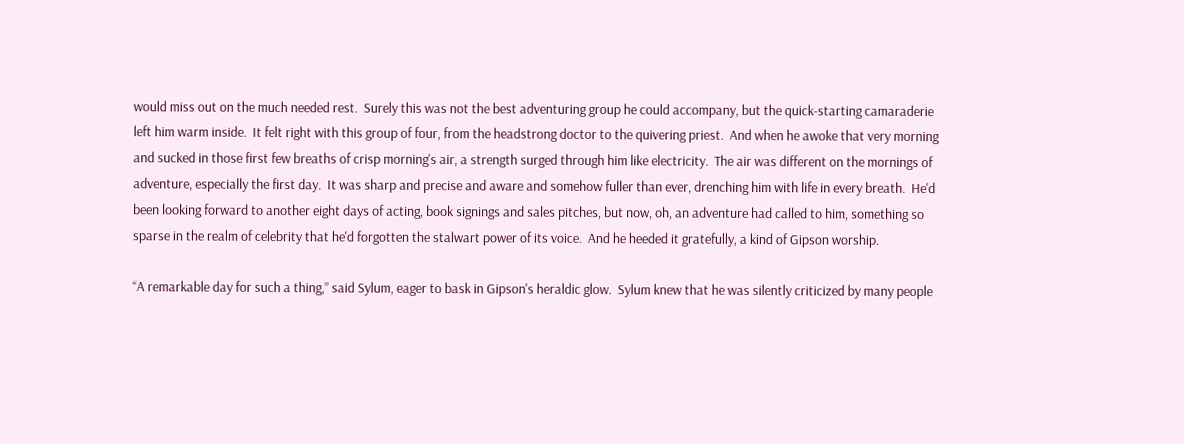would miss out on the much needed rest.  Surely this was not the best adventuring group he could accompany, but the quick-starting camaraderie left him warm inside.  It felt right with this group of four, from the headstrong doctor to the quivering priest.  And when he awoke that very morning and sucked in those first few breaths of crisp morning's air, a strength surged through him like electricity.  The air was different on the mornings of adventure, especially the first day.  It was sharp and precise and aware and somehow fuller than ever, drenching him with life in every breath.  He'd been looking forward to another eight days of acting, book signings and sales pitches, but now, oh, an adventure had called to him, something so sparse in the realm of celebrity that he'd forgotten the stalwart power of its voice.  And he heeded it gratefully, a kind of Gipson worship.

“A remarkable day for such a thing,” said Sylum, eager to bask in Gipson's heraldic glow.  Sylum knew that he was silently criticized by many people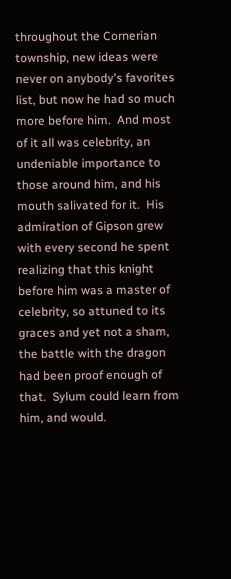throughout the Cornerian township, new ideas were never on anybody's favorites list, but now he had so much more before him.  And most of it all was celebrity, an undeniable importance to those around him, and his mouth salivated for it.  His admiration of Gipson grew with every second he spent realizing that this knight before him was a master of celebrity, so attuned to its graces and yet not a sham, the battle with the dragon had been proof enough of that.  Sylum could learn from him, and would.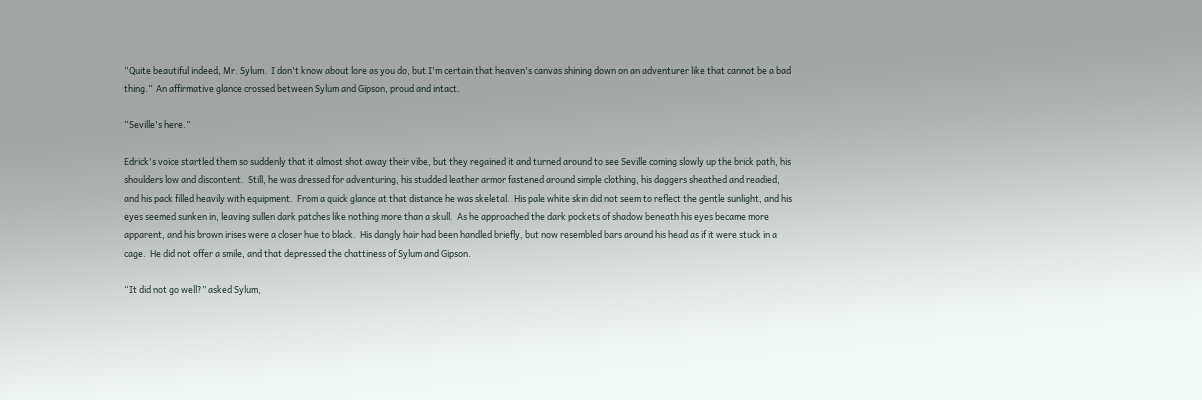“Quite beautiful indeed, Mr. Sylum.  I don't know about lore as you do, but I'm certain that heaven's canvas shining down on an adventurer like that cannot be a bad thing.”  An affirmative glance crossed between Sylum and Gipson, proud and intact.

“Seville's here.”

Edrick's voice startled them so suddenly that it almost shot away their vibe, but they regained it and turned around to see Seville coming slowly up the brick path, his shoulders low and discontent.  Still, he was dressed for adventuring, his studded leather armor fastened around simple clothing, his daggers sheathed and readied, and his pack filled heavily with equipment.  From a quick glance at that distance he was skeletal.  His pale white skin did not seem to reflect the gentle sunlight, and his eyes seemed sunken in, leaving sullen dark patches like nothing more than a skull.  As he approached the dark pockets of shadow beneath his eyes became more apparent, and his brown irises were a closer hue to black.  His dangly hair had been handled briefly, but now resembled bars around his head as if it were stuck in a cage.  He did not offer a smile, and that depressed the chattiness of Sylum and Gipson.

“It did not go well?” asked Sylum,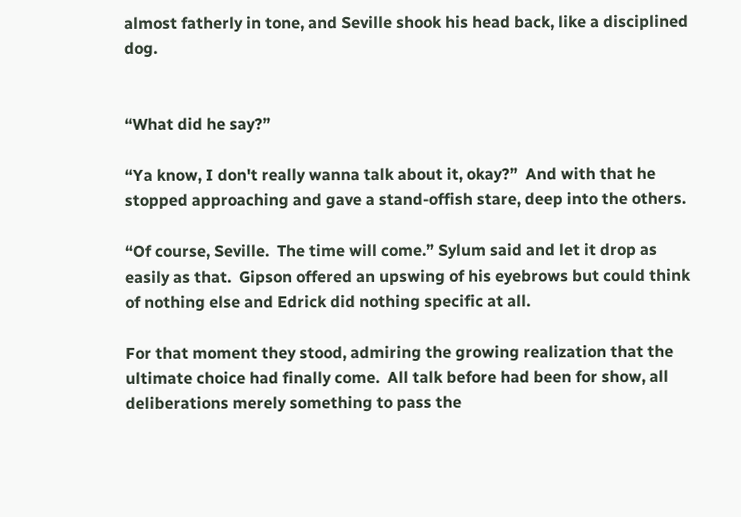almost fatherly in tone, and Seville shook his head back, like a disciplined dog.


“What did he say?”

“Ya know, I don't really wanna talk about it, okay?”  And with that he stopped approaching and gave a stand-offish stare, deep into the others.

“Of course, Seville.  The time will come.” Sylum said and let it drop as easily as that.  Gipson offered an upswing of his eyebrows but could think of nothing else and Edrick did nothing specific at all.

For that moment they stood, admiring the growing realization that the ultimate choice had finally come.  All talk before had been for show, all deliberations merely something to pass the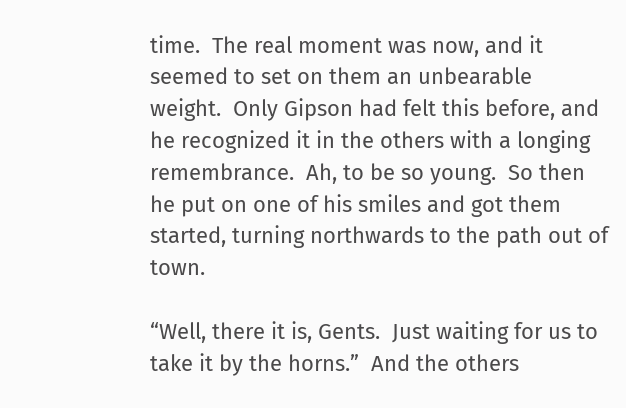time.  The real moment was now, and it seemed to set on them an unbearable weight.  Only Gipson had felt this before, and he recognized it in the others with a longing remembrance.  Ah, to be so young.  So then he put on one of his smiles and got them started, turning northwards to the path out of town.

“Well, there it is, Gents.  Just waiting for us to take it by the horns.”  And the others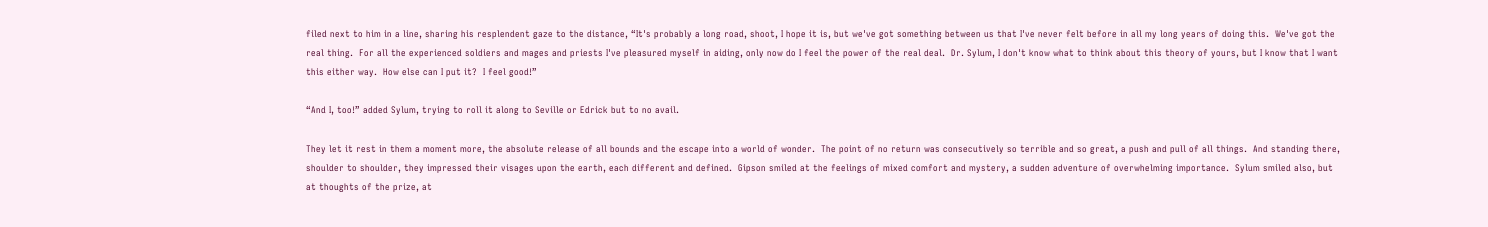filed next to him in a line, sharing his resplendent gaze to the distance, “It's probably a long road, shoot, I hope it is, but we've got something between us that I've never felt before in all my long years of doing this.  We've got the real thing.  For all the experienced soldiers and mages and priests I've pleasured myself in aiding, only now do I feel the power of the real deal.  Dr. Sylum, I don't know what to think about this theory of yours, but I know that I want this either way.  How else can I put it?  I feel good!”

“And I, too!” added Sylum, trying to roll it along to Seville or Edrick but to no avail.

They let it rest in them a moment more, the absolute release of all bounds and the escape into a world of wonder.  The point of no return was consecutively so terrible and so great, a push and pull of all things.  And standing there, shoulder to shoulder, they impressed their visages upon the earth, each different and defined.  Gipson smiled at the feelings of mixed comfort and mystery, a sudden adventure of overwhelming importance.  Sylum smiled also, but at thoughts of the prize, at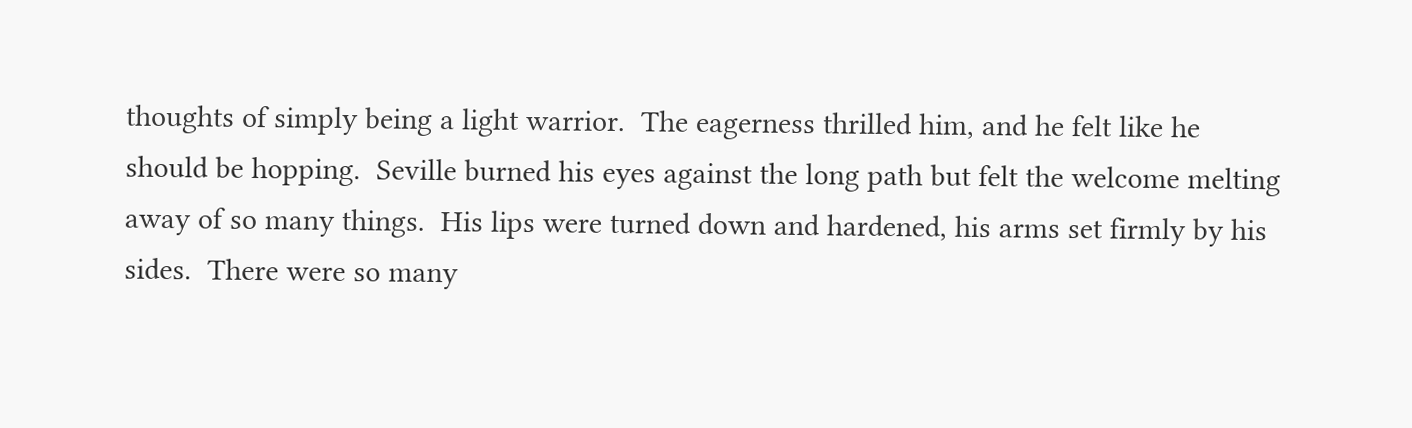thoughts of simply being a light warrior.  The eagerness thrilled him, and he felt like he should be hopping.  Seville burned his eyes against the long path but felt the welcome melting away of so many things.  His lips were turned down and hardened, his arms set firmly by his sides.  There were so many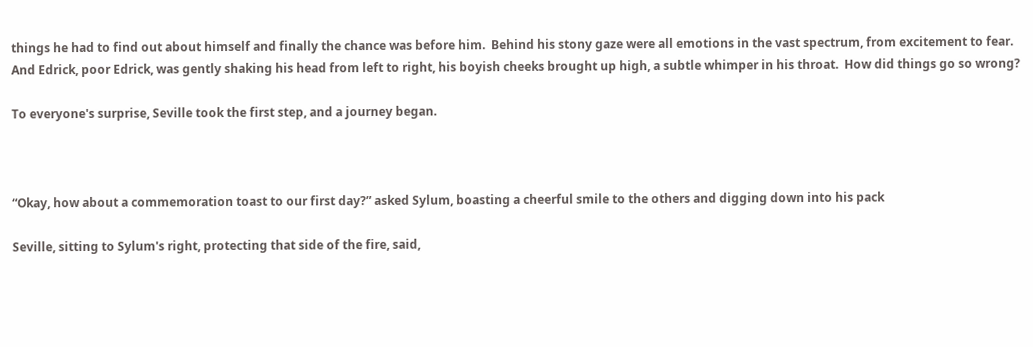things he had to find out about himself and finally the chance was before him.  Behind his stony gaze were all emotions in the vast spectrum, from excitement to fear.  And Edrick, poor Edrick, was gently shaking his head from left to right, his boyish cheeks brought up high, a subtle whimper in his throat.  How did things go so wrong?

To everyone's surprise, Seville took the first step, and a journey began.



“Okay, how about a commemoration toast to our first day?” asked Sylum, boasting a cheerful smile to the others and digging down into his pack

Seville, sitting to Sylum's right, protecting that side of the fire, said,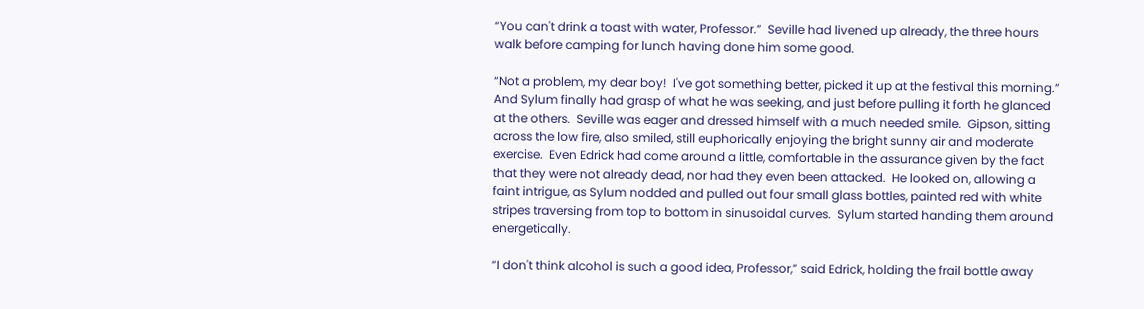“You can't drink a toast with water, Professor.”  Seville had livened up already, the three hours walk before camping for lunch having done him some good.

“Not a problem, my dear boy!  I've got something better, picked it up at the festival this morning.”  And Sylum finally had grasp of what he was seeking, and just before pulling it forth he glanced at the others.  Seville was eager and dressed himself with a much needed smile.  Gipson, sitting across the low fire, also smiled, still euphorically enjoying the bright sunny air and moderate exercise.  Even Edrick had come around a little, comfortable in the assurance given by the fact that they were not already dead, nor had they even been attacked.  He looked on, allowing a faint intrigue, as Sylum nodded and pulled out four small glass bottles, painted red with white stripes traversing from top to bottom in sinusoidal curves.  Sylum started handing them around energetically.

“I don't think alcohol is such a good idea, Professor,” said Edrick, holding the frail bottle away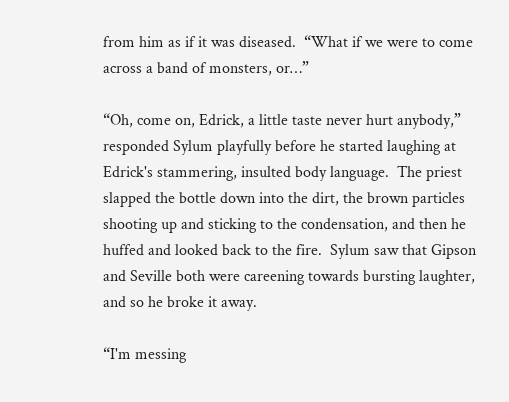from him as if it was diseased.  “What if we were to come across a band of monsters, or…”

“Oh, come on, Edrick, a little taste never hurt anybody,” responded Sylum playfully before he started laughing at Edrick's stammering, insulted body language.  The priest slapped the bottle down into the dirt, the brown particles shooting up and sticking to the condensation, and then he huffed and looked back to the fire.  Sylum saw that Gipson and Seville both were careening towards bursting laughter, and so he broke it away.

“I'm messing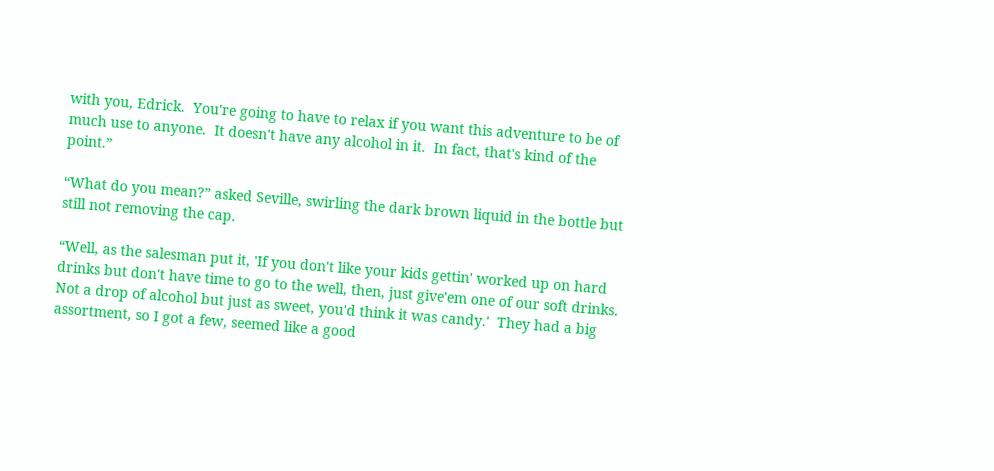with you, Edrick.  You're going to have to relax if you want this adventure to be of much use to anyone.  It doesn't have any alcohol in it.  In fact, that's kind of the point.”

“What do you mean?” asked Seville, swirling the dark brown liquid in the bottle but still not removing the cap.

“Well, as the salesman put it, 'If you don't like your kids gettin' worked up on hard drinks but don't have time to go to the well, then, just give'em one of our soft drinks.  Not a drop of alcohol but just as sweet, you'd think it was candy.'  They had a big assortment, so I got a few, seemed like a good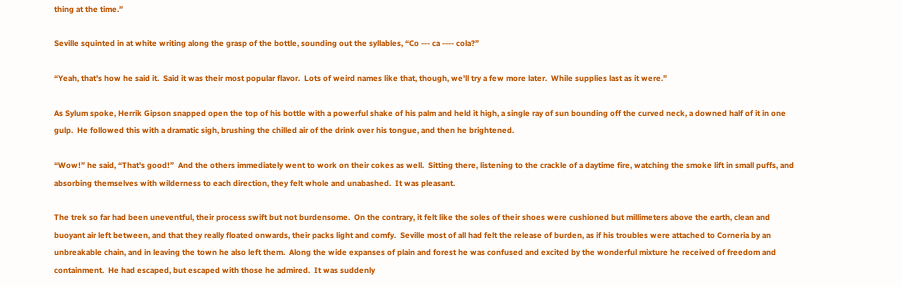thing at the time.”

Seville squinted in at white writing along the grasp of the bottle, sounding out the syllables, “Co --- ca ---- cola?”

“Yeah, that's how he said it.  Said it was their most popular flavor.  Lots of weird names like that, though, we'll try a few more later.  While supplies last as it were.”

As Sylum spoke, Herrik Gipson snapped open the top of his bottle with a powerful shake of his palm and held it high, a single ray of sun bounding off the curved neck, a downed half of it in one gulp.  He followed this with a dramatic sigh, brushing the chilled air of the drink over his tongue, and then he brightened.

“Wow!” he said, “That's good!”  And the others immediately went to work on their cokes as well.  Sitting there, listening to the crackle of a daytime fire, watching the smoke lift in small puffs, and absorbing themselves with wilderness to each direction, they felt whole and unabashed.  It was pleasant.

The trek so far had been uneventful, their process swift but not burdensome.  On the contrary, it felt like the soles of their shoes were cushioned but millimeters above the earth, clean and buoyant air left between, and that they really floated onwards, their packs light and comfy.  Seville most of all had felt the release of burden, as if his troubles were attached to Corneria by an unbreakable chain, and in leaving the town he also left them.  Along the wide expanses of plain and forest he was confused and excited by the wonderful mixture he received of freedom and containment.  He had escaped, but escaped with those he admired.  It was suddenly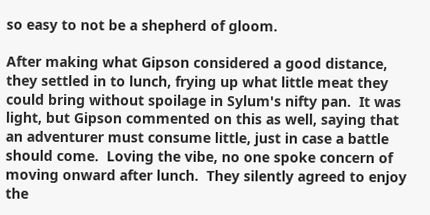so easy to not be a shepherd of gloom.

After making what Gipson considered a good distance, they settled in to lunch, frying up what little meat they could bring without spoilage in Sylum's nifty pan.  It was light, but Gipson commented on this as well, saying that an adventurer must consume little, just in case a battle should come.  Loving the vibe, no one spoke concern of moving onward after lunch.  They silently agreed to enjoy the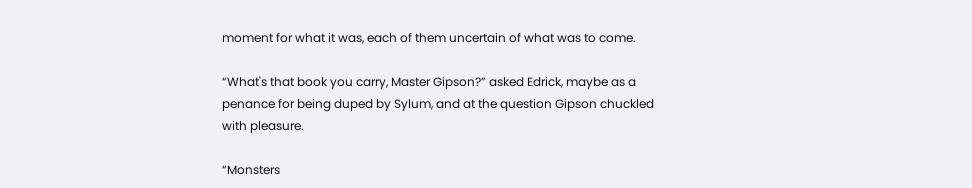moment for what it was, each of them uncertain of what was to come.

“What's that book you carry, Master Gipson?” asked Edrick, maybe as a penance for being duped by Sylum, and at the question Gipson chuckled with pleasure.

“Monsters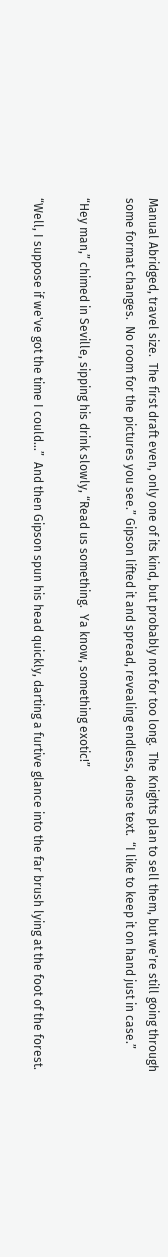Manual Abridged, travel size.  The first draft even, only one of its kind, but probably not for too long.  The Knights plan to sell them, but we're still going through some format changes.  No room for the pictures you see.” Gipson lifted it and spread, revealing endless, dense text.  “I like to keep it on hand just in case.”

“Hey man,” chimed in Seville, sipping his drink slowly, “Read us something.  Ya know, something exotic!”

“Well, I suppose if we've got the time I could…”  And then Gipson spun his head quickly, darting a furtive glance into the far brush lying at the foot of the forest.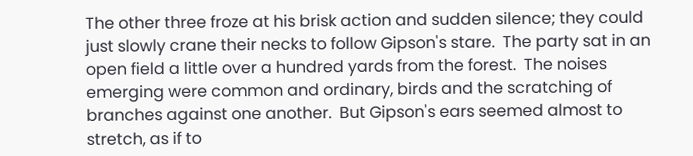The other three froze at his brisk action and sudden silence; they could just slowly crane their necks to follow Gipson's stare.  The party sat in an open field a little over a hundred yards from the forest.  The noises emerging were common and ordinary, birds and the scratching of branches against one another.  But Gipson's ears seemed almost to stretch, as if to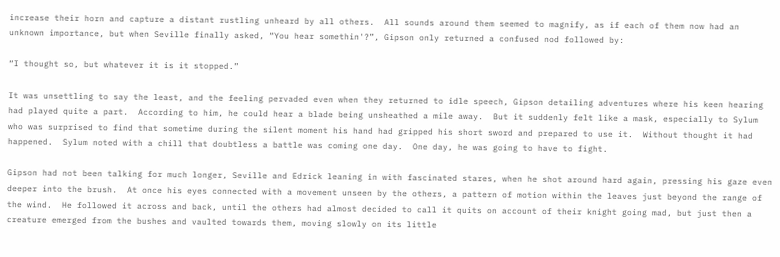increase their horn and capture a distant rustling unheard by all others.  All sounds around them seemed to magnify, as if each of them now had an unknown importance, but when Seville finally asked, “You hear somethin'?”, Gipson only returned a confused nod followed by:

“I thought so, but whatever it is it stopped.”

It was unsettling to say the least, and the feeling pervaded even when they returned to idle speech, Gipson detailing adventures where his keen hearing had played quite a part.  According to him, he could hear a blade being unsheathed a mile away.  But it suddenly felt like a mask, especially to Sylum who was surprised to find that sometime during the silent moment his hand had gripped his short sword and prepared to use it.  Without thought it had happened.  Sylum noted with a chill that doubtless a battle was coming one day.  One day, he was going to have to fight.

Gipson had not been talking for much longer, Seville and Edrick leaning in with fascinated stares, when he shot around hard again, pressing his gaze even deeper into the brush.  At once his eyes connected with a movement unseen by the others, a pattern of motion within the leaves just beyond the range of the wind.  He followed it across and back, until the others had almost decided to call it quits on account of their knight going mad, but just then a creature emerged from the bushes and vaulted towards them, moving slowly on its little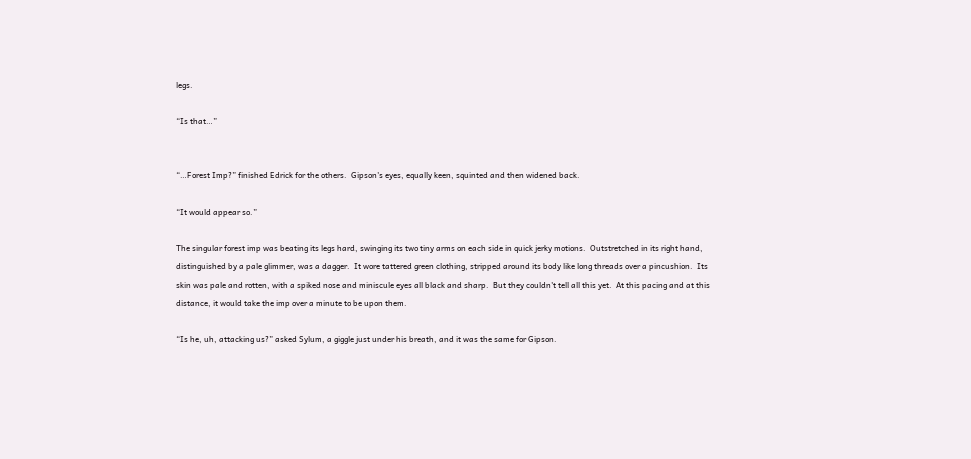legs.

“Is that…”


“…Forest Imp?” finished Edrick for the others.  Gipson's eyes, equally keen, squinted and then widened back.

“It would appear so.”

The singular forest imp was beating its legs hard, swinging its two tiny arms on each side in quick jerky motions.  Outstretched in its right hand, distinguished by a pale glimmer, was a dagger.  It wore tattered green clothing, stripped around its body like long threads over a pincushion.  Its skin was pale and rotten, with a spiked nose and miniscule eyes all black and sharp.  But they couldn't tell all this yet.  At this pacing and at this distance, it would take the imp over a minute to be upon them.

“Is he, uh, attacking us?” asked Sylum, a giggle just under his breath, and it was the same for Gipson.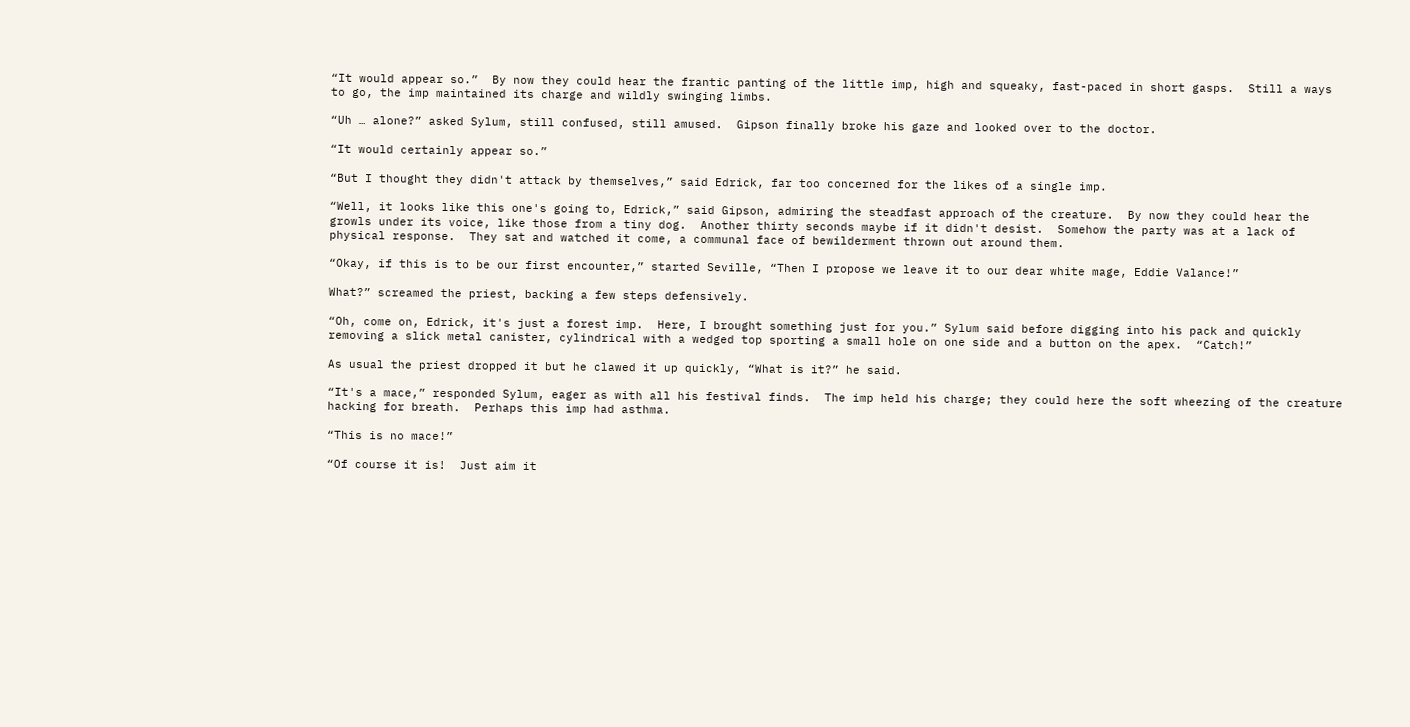“It would appear so.”  By now they could hear the frantic panting of the little imp, high and squeaky, fast-paced in short gasps.  Still a ways to go, the imp maintained its charge and wildly swinging limbs.

“Uh … alone?” asked Sylum, still confused, still amused.  Gipson finally broke his gaze and looked over to the doctor.

“It would certainly appear so.”

“But I thought they didn't attack by themselves,” said Edrick, far too concerned for the likes of a single imp.

“Well, it looks like this one's going to, Edrick,” said Gipson, admiring the steadfast approach of the creature.  By now they could hear the growls under its voice, like those from a tiny dog.  Another thirty seconds maybe if it didn't desist.  Somehow the party was at a lack of physical response.  They sat and watched it come, a communal face of bewilderment thrown out around them.

“Okay, if this is to be our first encounter,” started Seville, “Then I propose we leave it to our dear white mage, Eddie Valance!”

What?” screamed the priest, backing a few steps defensively.

“Oh, come on, Edrick, it's just a forest imp.  Here, I brought something just for you.” Sylum said before digging into his pack and quickly removing a slick metal canister, cylindrical with a wedged top sporting a small hole on one side and a button on the apex.  “Catch!”

As usual the priest dropped it but he clawed it up quickly, “What is it?” he said.

“It's a mace,” responded Sylum, eager as with all his festival finds.  The imp held his charge; they could here the soft wheezing of the creature hacking for breath.  Perhaps this imp had asthma.

“This is no mace!”

“Of course it is!  Just aim it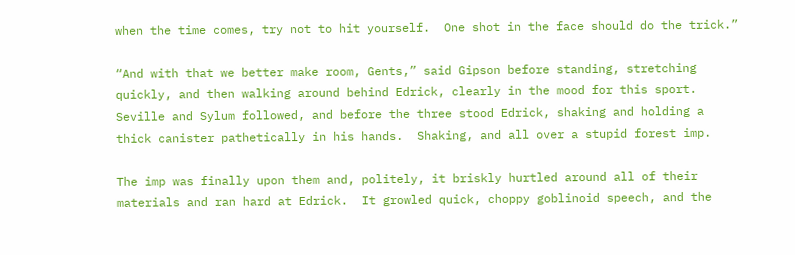when the time comes, try not to hit yourself.  One shot in the face should do the trick.”

“And with that we better make room, Gents,” said Gipson before standing, stretching quickly, and then walking around behind Edrick, clearly in the mood for this sport.  Seville and Sylum followed, and before the three stood Edrick, shaking and holding a thick canister pathetically in his hands.  Shaking, and all over a stupid forest imp.

The imp was finally upon them and, politely, it briskly hurtled around all of their materials and ran hard at Edrick.  It growled quick, choppy goblinoid speech, and the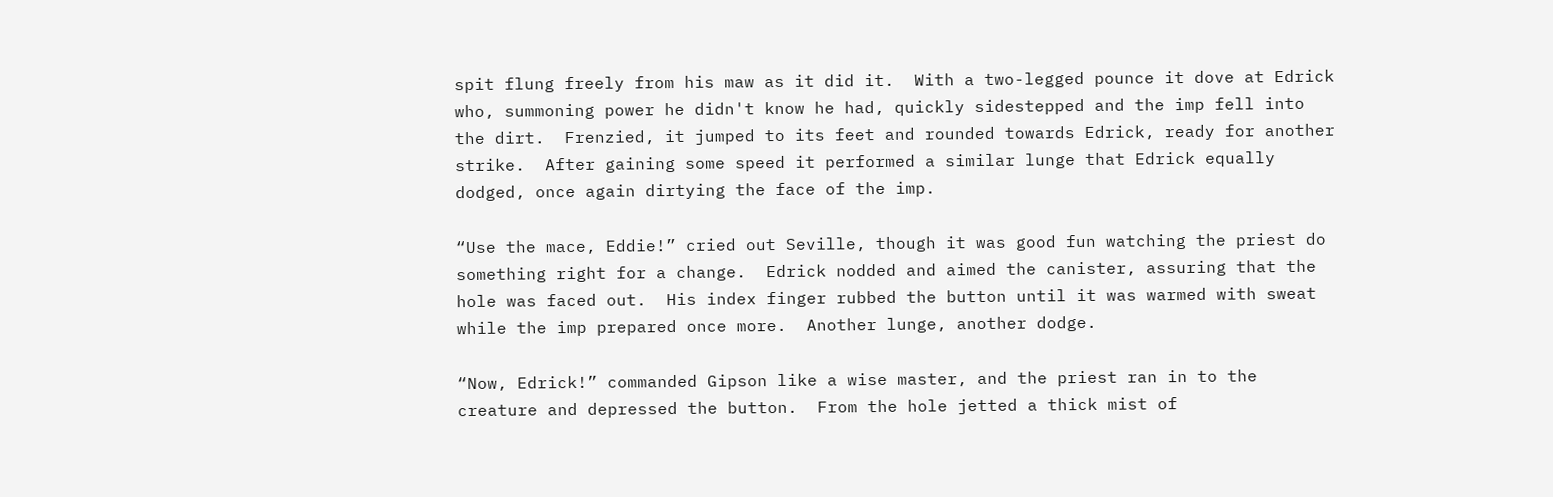spit flung freely from his maw as it did it.  With a two-legged pounce it dove at Edrick who, summoning power he didn't know he had, quickly sidestepped and the imp fell into the dirt.  Frenzied, it jumped to its feet and rounded towards Edrick, ready for another strike.  After gaining some speed it performed a similar lunge that Edrick equally dodged, once again dirtying the face of the imp.

“Use the mace, Eddie!” cried out Seville, though it was good fun watching the priest do something right for a change.  Edrick nodded and aimed the canister, assuring that the hole was faced out.  His index finger rubbed the button until it was warmed with sweat while the imp prepared once more.  Another lunge, another dodge.

“Now, Edrick!” commanded Gipson like a wise master, and the priest ran in to the creature and depressed the button.  From the hole jetted a thick mist of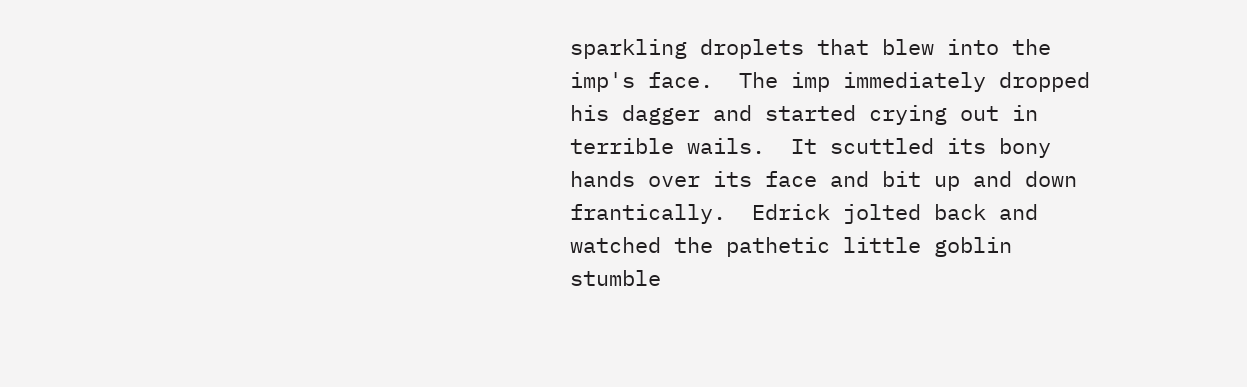sparkling droplets that blew into the imp's face.  The imp immediately dropped his dagger and started crying out in terrible wails.  It scuttled its bony hands over its face and bit up and down frantically.  Edrick jolted back and watched the pathetic little goblin stumble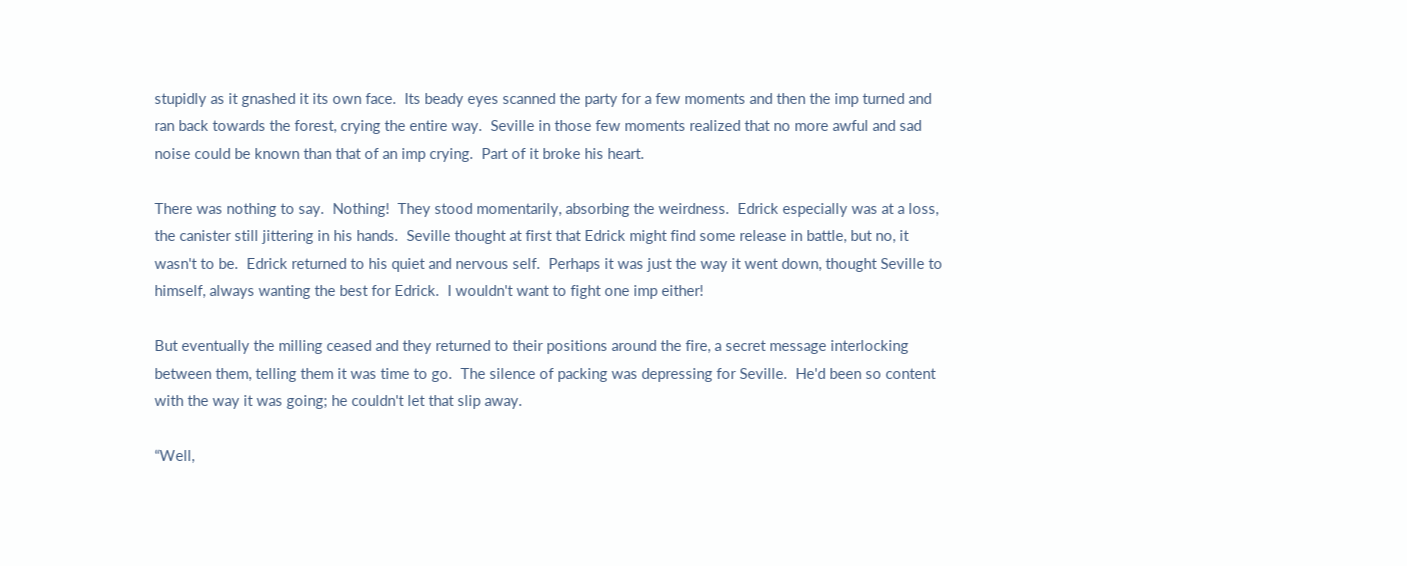stupidly as it gnashed it its own face.  Its beady eyes scanned the party for a few moments and then the imp turned and ran back towards the forest, crying the entire way.  Seville in those few moments realized that no more awful and sad noise could be known than that of an imp crying.  Part of it broke his heart.

There was nothing to say.  Nothing!  They stood momentarily, absorbing the weirdness.  Edrick especially was at a loss, the canister still jittering in his hands.  Seville thought at first that Edrick might find some release in battle, but no, it wasn't to be.  Edrick returned to his quiet and nervous self.  Perhaps it was just the way it went down, thought Seville to himself, always wanting the best for Edrick.  I wouldn't want to fight one imp either!

But eventually the milling ceased and they returned to their positions around the fire, a secret message interlocking between them, telling them it was time to go.  The silence of packing was depressing for Seville.  He'd been so content with the way it was going; he couldn't let that slip away.

“Well,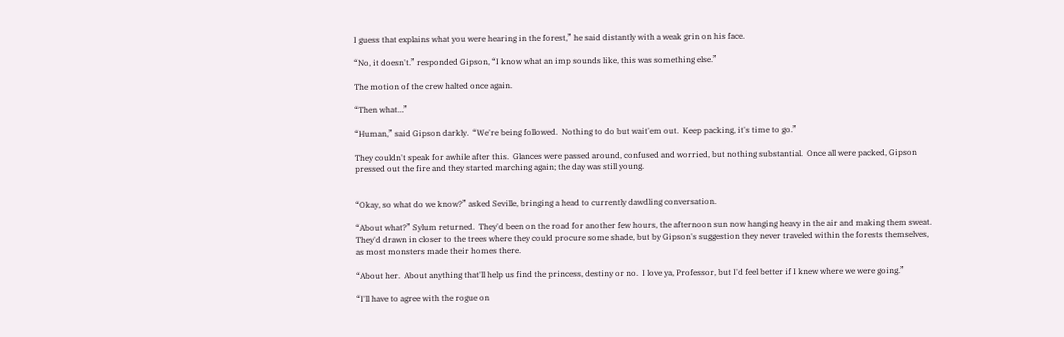I guess that explains what you were hearing in the forest,” he said distantly with a weak grin on his face.

“No, it doesn't.” responded Gipson, “I know what an imp sounds like, this was something else.”

The motion of the crew halted once again.

“Then what…”

“Human,” said Gipson darkly.  “We're being followed.  Nothing to do but wait'em out.  Keep packing, it's time to go.”

They couldn't speak for awhile after this.  Glances were passed around, confused and worried, but nothing substantial.  Once all were packed, Gipson pressed out the fire and they started marching again; the day was still young.


“Okay, so what do we know?” asked Seville, bringing a head to currently dawdling conversation.

“About what?” Sylum returned.  They'd been on the road for another few hours, the afternoon sun now hanging heavy in the air and making them sweat.  They'd drawn in closer to the trees where they could procure some shade, but by Gipson's suggestion they never traveled within the forests themselves, as most monsters made their homes there.

“About her.  About anything that'll help us find the princess, destiny or no.  I love ya, Professor, but I'd feel better if I knew where we were going.”

“I'll have to agree with the rogue on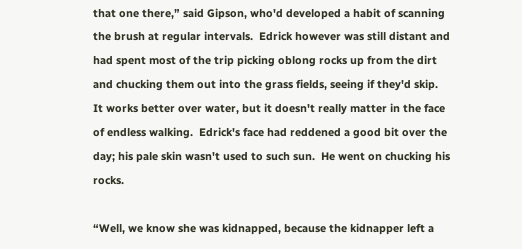that one there,” said Gipson, who'd developed a habit of scanning the brush at regular intervals.  Edrick however was still distant and had spent most of the trip picking oblong rocks up from the dirt and chucking them out into the grass fields, seeing if they'd skip.  It works better over water, but it doesn't really matter in the face of endless walking.  Edrick's face had reddened a good bit over the day; his pale skin wasn't used to such sun.  He went on chucking his rocks.

“Well, we know she was kidnapped, because the kidnapper left a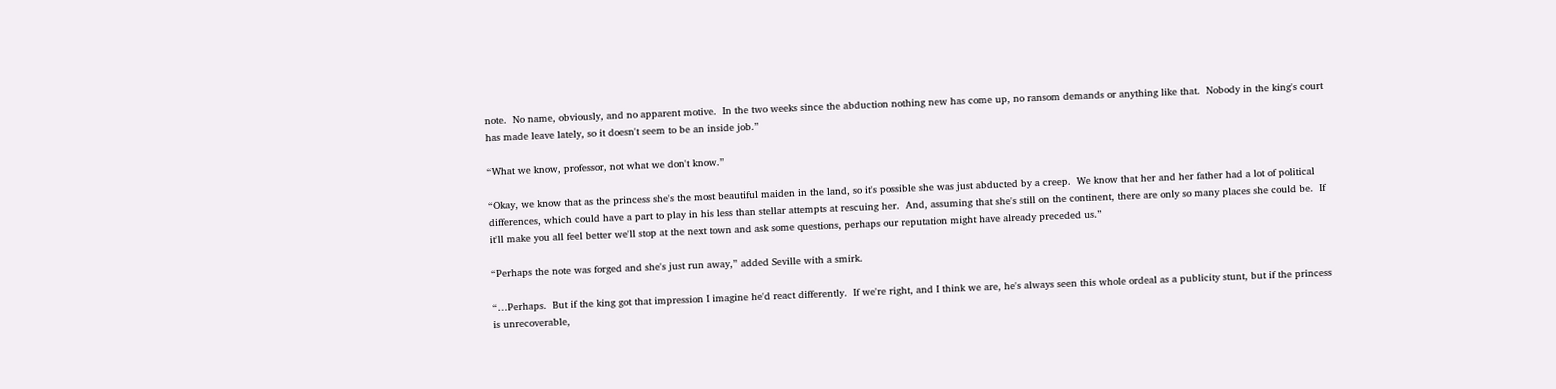note.  No name, obviously, and no apparent motive.  In the two weeks since the abduction nothing new has come up, no ransom demands or anything like that.  Nobody in the king's court has made leave lately, so it doesn't seem to be an inside job.”

“What we know, professor, not what we don't know.”

“Okay, we know that as the princess she's the most beautiful maiden in the land, so it's possible she was just abducted by a creep.  We know that her and her father had a lot of political differences, which could have a part to play in his less than stellar attempts at rescuing her.  And, assuming that she's still on the continent, there are only so many places she could be.  If it'll make you all feel better we'll stop at the next town and ask some questions, perhaps our reputation might have already preceded us.”

“Perhaps the note was forged and she's just run away,” added Seville with a smirk.

“…Perhaps.  But if the king got that impression I imagine he'd react differently.  If we're right, and I think we are, he's always seen this whole ordeal as a publicity stunt, but if the princess is unrecoverable,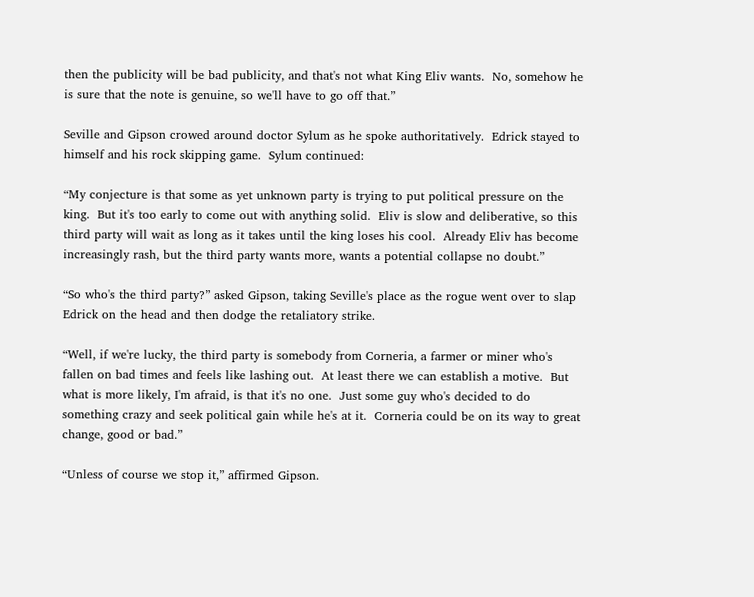then the publicity will be bad publicity, and that's not what King Eliv wants.  No, somehow he is sure that the note is genuine, so we'll have to go off that.”

Seville and Gipson crowed around doctor Sylum as he spoke authoritatively.  Edrick stayed to himself and his rock skipping game.  Sylum continued:

“My conjecture is that some as yet unknown party is trying to put political pressure on the king.  But it's too early to come out with anything solid.  Eliv is slow and deliberative, so this third party will wait as long as it takes until the king loses his cool.  Already Eliv has become increasingly rash, but the third party wants more, wants a potential collapse no doubt.”

“So who's the third party?” asked Gipson, taking Seville's place as the rogue went over to slap Edrick on the head and then dodge the retaliatory strike.

“Well, if we're lucky, the third party is somebody from Corneria, a farmer or miner who's fallen on bad times and feels like lashing out.  At least there we can establish a motive.  But what is more likely, I'm afraid, is that it's no one.  Just some guy who's decided to do something crazy and seek political gain while he's at it.  Corneria could be on its way to great change, good or bad.”

“Unless of course we stop it,” affirmed Gipson.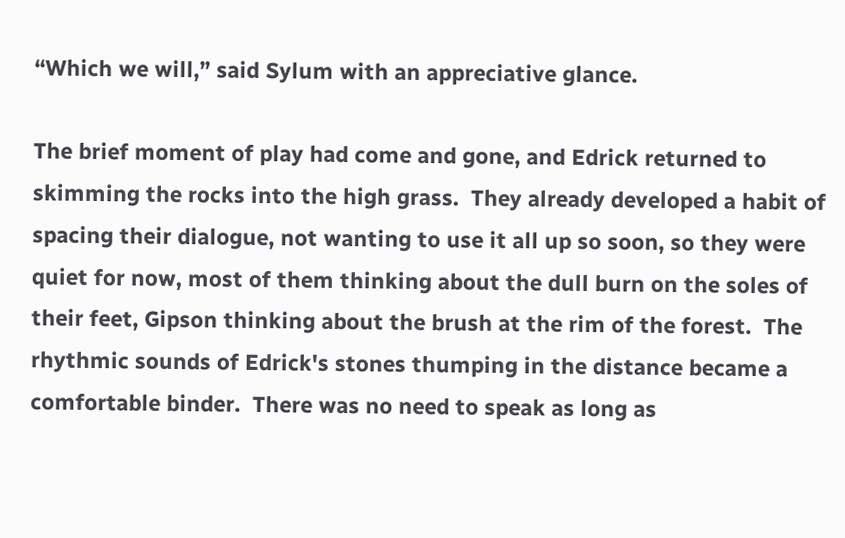“Which we will,” said Sylum with an appreciative glance.

The brief moment of play had come and gone, and Edrick returned to skimming the rocks into the high grass.  They already developed a habit of spacing their dialogue, not wanting to use it all up so soon, so they were quiet for now, most of them thinking about the dull burn on the soles of their feet, Gipson thinking about the brush at the rim of the forest.  The rhythmic sounds of Edrick's stones thumping in the distance became a comfortable binder.  There was no need to speak as long as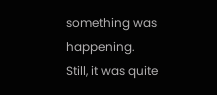something was happening.  Still, it was quite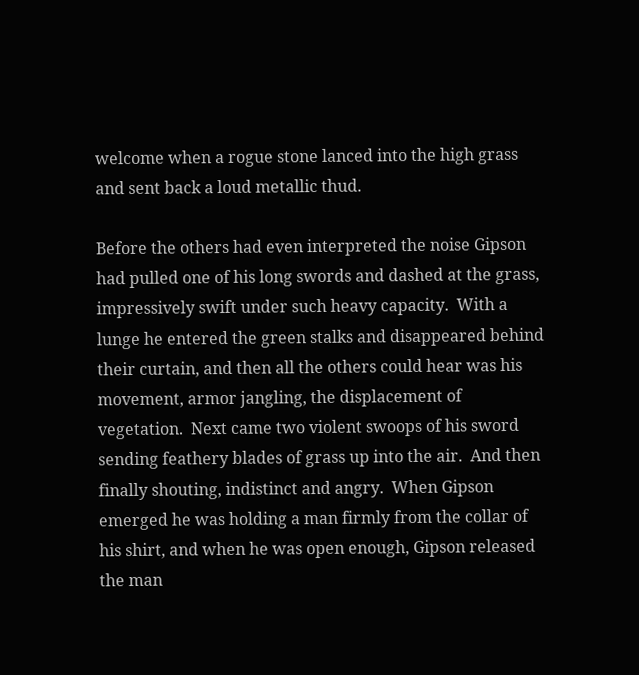welcome when a rogue stone lanced into the high grass and sent back a loud metallic thud.

Before the others had even interpreted the noise Gipson had pulled one of his long swords and dashed at the grass, impressively swift under such heavy capacity.  With a lunge he entered the green stalks and disappeared behind their curtain, and then all the others could hear was his movement, armor jangling, the displacement of vegetation.  Next came two violent swoops of his sword sending feathery blades of grass up into the air.  And then finally shouting, indistinct and angry.  When Gipson emerged he was holding a man firmly from the collar of his shirt, and when he was open enough, Gipson released the man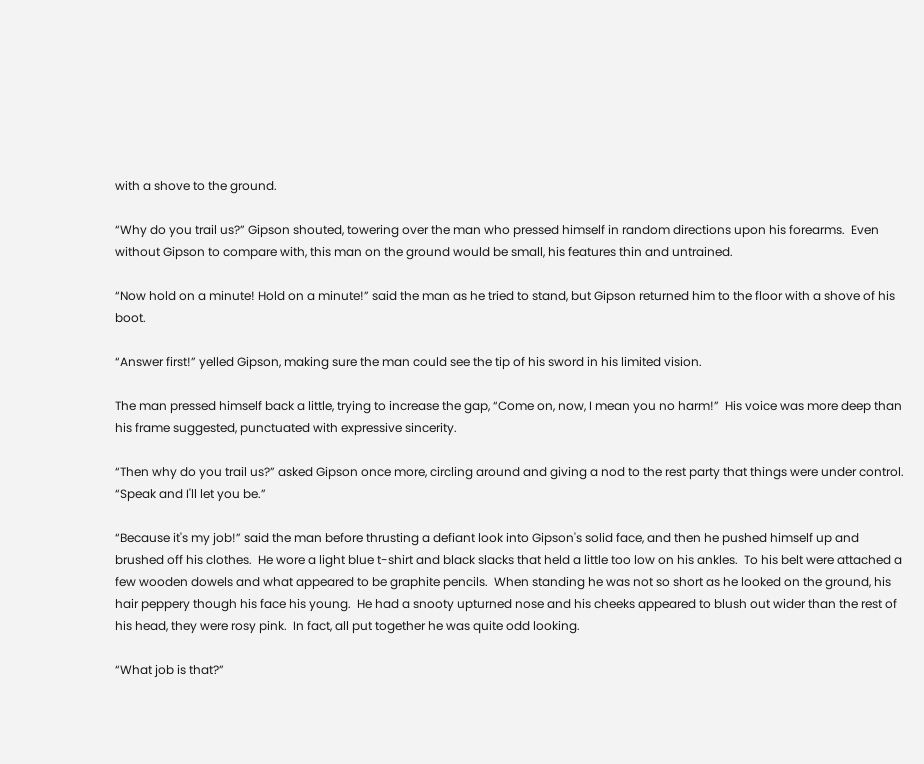with a shove to the ground.

“Why do you trail us?” Gipson shouted, towering over the man who pressed himself in random directions upon his forearms.  Even without Gipson to compare with, this man on the ground would be small, his features thin and untrained.

“Now hold on a minute! Hold on a minute!” said the man as he tried to stand, but Gipson returned him to the floor with a shove of his boot.

“Answer first!” yelled Gipson, making sure the man could see the tip of his sword in his limited vision.

The man pressed himself back a little, trying to increase the gap, “Come on, now, I mean you no harm!”  His voice was more deep than his frame suggested, punctuated with expressive sincerity.

“Then why do you trail us?” asked Gipson once more, circling around and giving a nod to the rest party that things were under control.  “Speak and I'll let you be.”

“Because it's my job!” said the man before thrusting a defiant look into Gipson's solid face, and then he pushed himself up and brushed off his clothes.  He wore a light blue t-shirt and black slacks that held a little too low on his ankles.  To his belt were attached a few wooden dowels and what appeared to be graphite pencils.  When standing he was not so short as he looked on the ground, his hair peppery though his face his young.  He had a snooty upturned nose and his cheeks appeared to blush out wider than the rest of his head, they were rosy pink.  In fact, all put together he was quite odd looking.

“What job is that?”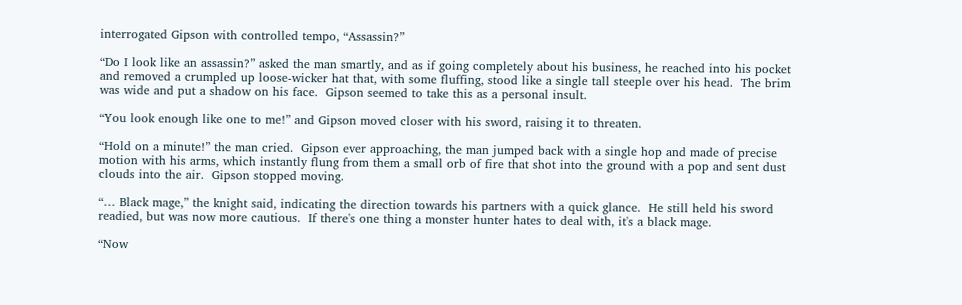interrogated Gipson with controlled tempo, “Assassin?”

“Do I look like an assassin?” asked the man smartly, and as if going completely about his business, he reached into his pocket and removed a crumpled up loose-wicker hat that, with some fluffing, stood like a single tall steeple over his head.  The brim was wide and put a shadow on his face.  Gipson seemed to take this as a personal insult.

“You look enough like one to me!” and Gipson moved closer with his sword, raising it to threaten.

“Hold on a minute!” the man cried.  Gipson ever approaching, the man jumped back with a single hop and made of precise motion with his arms, which instantly flung from them a small orb of fire that shot into the ground with a pop and sent dust clouds into the air.  Gipson stopped moving.

“… Black mage,” the knight said, indicating the direction towards his partners with a quick glance.  He still held his sword readied, but was now more cautious.  If there's one thing a monster hunter hates to deal with, it's a black mage.

“Now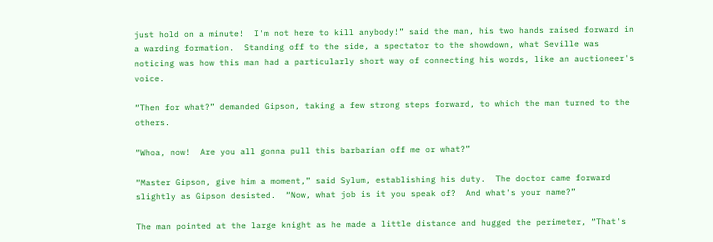just hold on a minute!  I'm not here to kill anybody!” said the man, his two hands raised forward in a warding formation.  Standing off to the side, a spectator to the showdown, what Seville was noticing was how this man had a particularly short way of connecting his words, like an auctioneer's voice.

“Then for what?” demanded Gipson, taking a few strong steps forward, to which the man turned to the others.

“Whoa, now!  Are you all gonna pull this barbarian off me or what?”

“Master Gipson, give him a moment,” said Sylum, establishing his duty.  The doctor came forward slightly as Gipson desisted.  “Now, what job is it you speak of?  And what's your name?”

The man pointed at the large knight as he made a little distance and hugged the perimeter, “That's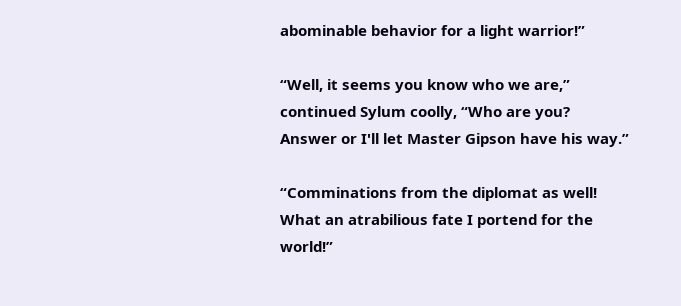abominable behavior for a light warrior!”

“Well, it seems you know who we are,” continued Sylum coolly, “Who are you?  Answer or I'll let Master Gipson have his way.”

“Comminations from the diplomat as well!  What an atrabilious fate I portend for the world!”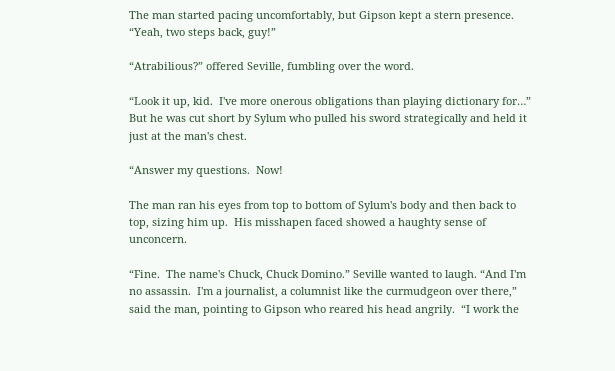The man started pacing uncomfortably, but Gipson kept a stern presence.  “Yeah, two steps back, guy!”

“Atrabilious?” offered Seville, fumbling over the word.

“Look it up, kid.  I've more onerous obligations than playing dictionary for…” But he was cut short by Sylum who pulled his sword strategically and held it just at the man's chest.

“Answer my questions.  Now!

The man ran his eyes from top to bottom of Sylum's body and then back to top, sizing him up.  His misshapen faced showed a haughty sense of unconcern.

“Fine.  The name's Chuck, Chuck Domino.” Seville wanted to laugh. “And I'm no assassin.  I'm a journalist, a columnist like the curmudgeon over there,” said the man, pointing to Gipson who reared his head angrily.  “I work the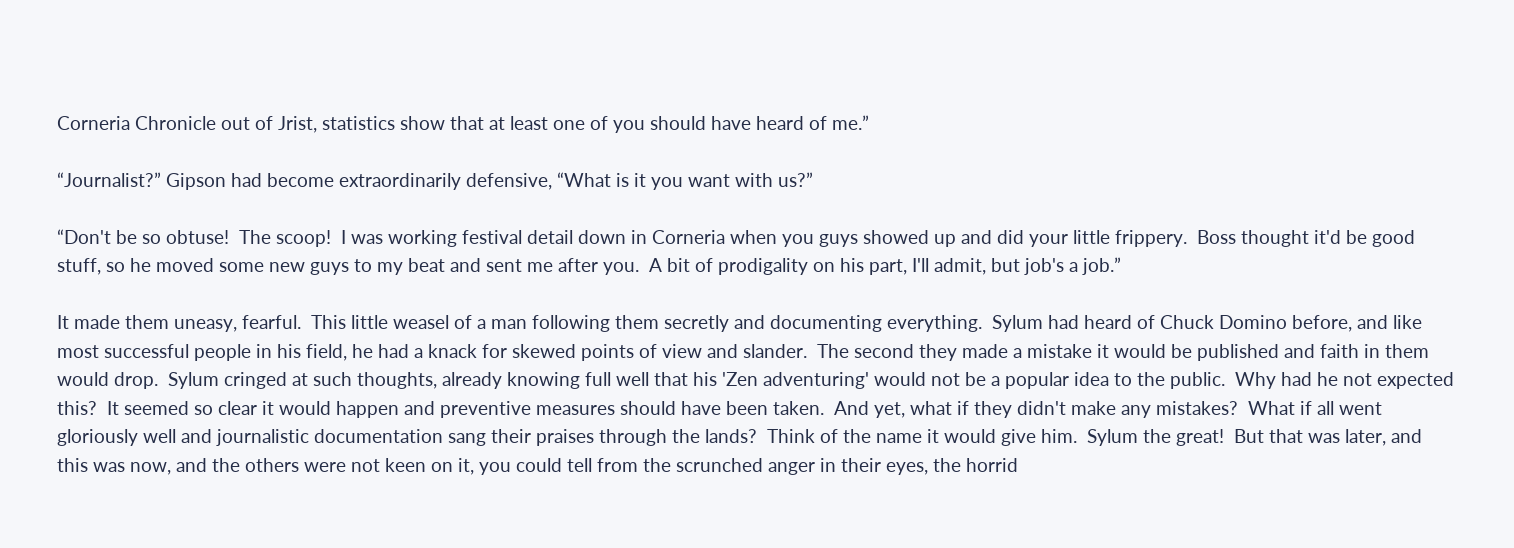Corneria Chronicle out of Jrist, statistics show that at least one of you should have heard of me.”

“Journalist?” Gipson had become extraordinarily defensive, “What is it you want with us?”

“Don't be so obtuse!  The scoop!  I was working festival detail down in Corneria when you guys showed up and did your little frippery.  Boss thought it'd be good stuff, so he moved some new guys to my beat and sent me after you.  A bit of prodigality on his part, I'll admit, but job's a job.”

It made them uneasy, fearful.  This little weasel of a man following them secretly and documenting everything.  Sylum had heard of Chuck Domino before, and like most successful people in his field, he had a knack for skewed points of view and slander.  The second they made a mistake it would be published and faith in them would drop.  Sylum cringed at such thoughts, already knowing full well that his 'Zen adventuring' would not be a popular idea to the public.  Why had he not expected this?  It seemed so clear it would happen and preventive measures should have been taken.  And yet, what if they didn't make any mistakes?  What if all went gloriously well and journalistic documentation sang their praises through the lands?  Think of the name it would give him.  Sylum the great!  But that was later, and this was now, and the others were not keen on it, you could tell from the scrunched anger in their eyes, the horrid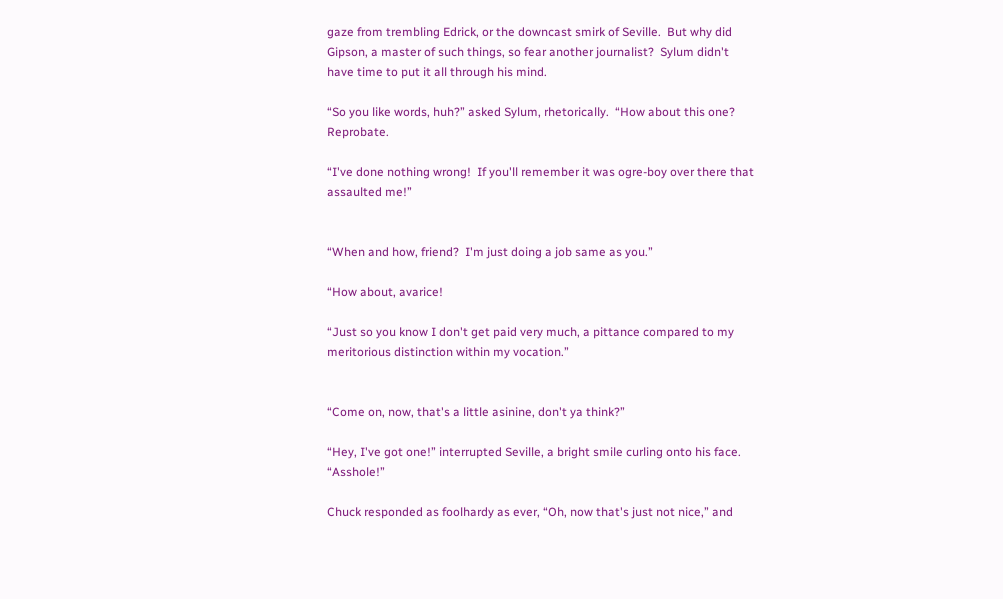gaze from trembling Edrick, or the downcast smirk of Seville.  But why did Gipson, a master of such things, so fear another journalist?  Sylum didn't have time to put it all through his mind.

“So you like words, huh?” asked Sylum, rhetorically.  “How about this one?  Reprobate.

“I've done nothing wrong!  If you'll remember it was ogre-boy over there that assaulted me!”


“When and how, friend?  I'm just doing a job same as you.”

“How about, avarice!

“Just so you know I don't get paid very much, a pittance compared to my meritorious distinction within my vocation.”


“Come on, now, that's a little asinine, don't ya think?”

“Hey, I've got one!” interrupted Seville, a bright smile curling onto his face. “Asshole!”

Chuck responded as foolhardy as ever, “Oh, now that's just not nice,” and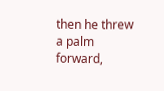then he threw a palm forward,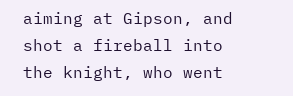aiming at Gipson, and shot a fireball into the knight, who went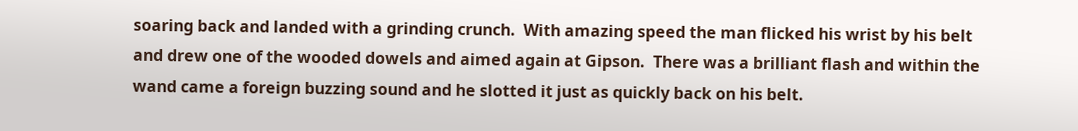soaring back and landed with a grinding crunch.  With amazing speed the man flicked his wrist by his belt and drew one of the wooded dowels and aimed again at Gipson.  There was a brilliant flash and within the wand came a foreign buzzing sound and he slotted it just as quickly back on his belt.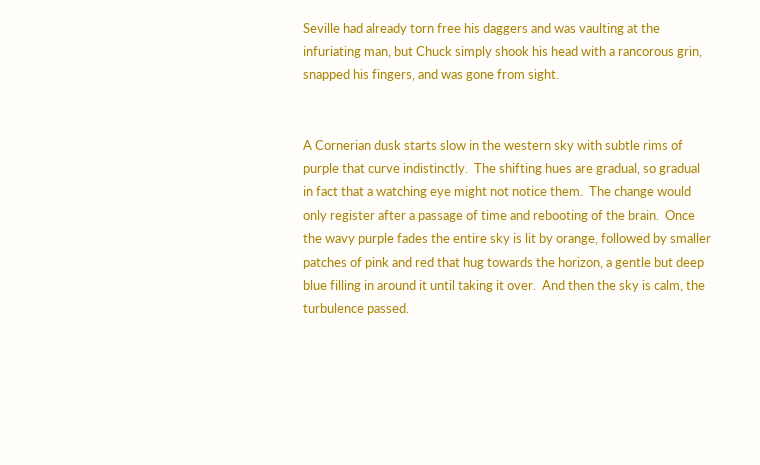Seville had already torn free his daggers and was vaulting at the infuriating man, but Chuck simply shook his head with a rancorous grin, snapped his fingers, and was gone from sight.


A Cornerian dusk starts slow in the western sky with subtle rims of purple that curve indistinctly.  The shifting hues are gradual, so gradual in fact that a watching eye might not notice them.  The change would only register after a passage of time and rebooting of the brain.  Once the wavy purple fades the entire sky is lit by orange, followed by smaller patches of pink and red that hug towards the horizon, a gentle but deep blue filling in around it until taking it over.  And then the sky is calm, the turbulence passed.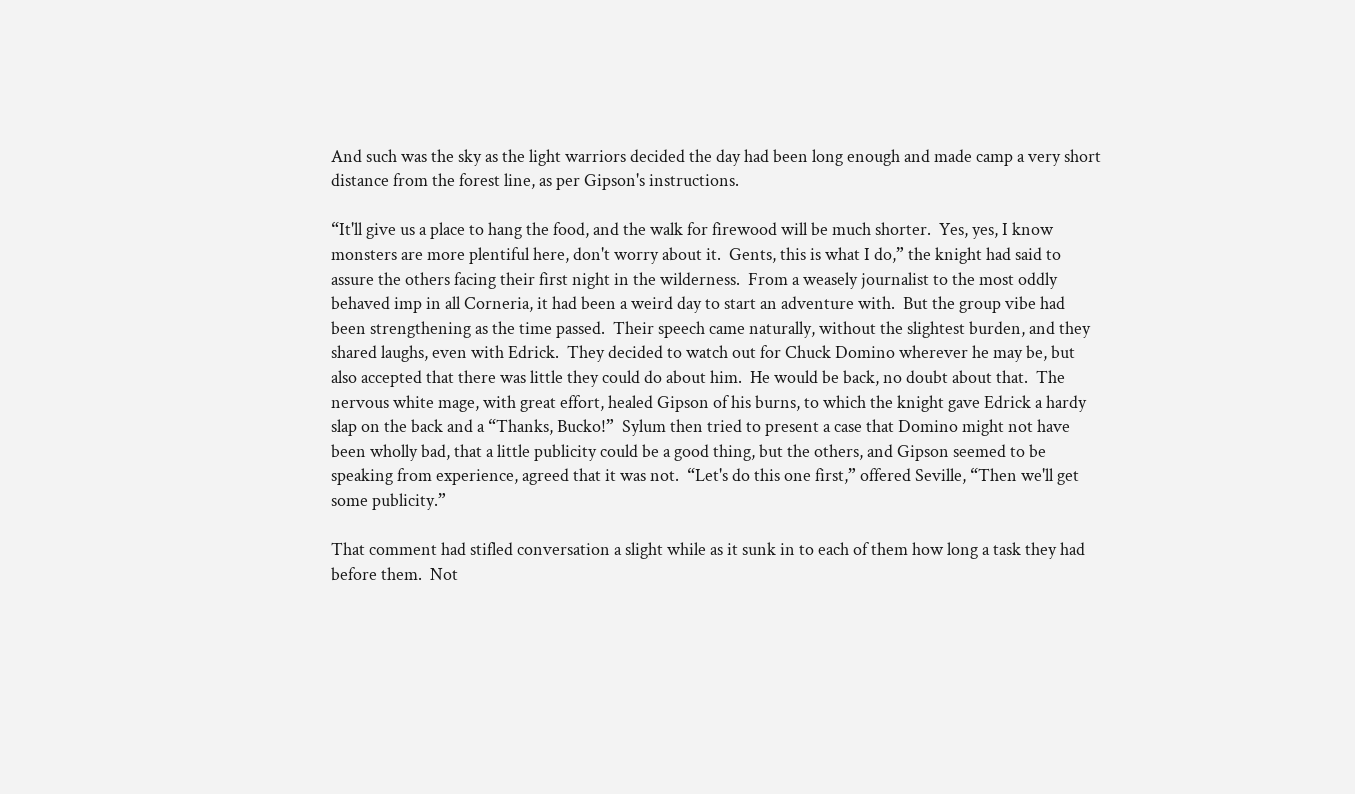And such was the sky as the light warriors decided the day had been long enough and made camp a very short distance from the forest line, as per Gipson's instructions.

“It'll give us a place to hang the food, and the walk for firewood will be much shorter.  Yes, yes, I know monsters are more plentiful here, don't worry about it.  Gents, this is what I do,” the knight had said to assure the others facing their first night in the wilderness.  From a weasely journalist to the most oddly behaved imp in all Corneria, it had been a weird day to start an adventure with.  But the group vibe had been strengthening as the time passed.  Their speech came naturally, without the slightest burden, and they shared laughs, even with Edrick.  They decided to watch out for Chuck Domino wherever he may be, but also accepted that there was little they could do about him.  He would be back, no doubt about that.  The nervous white mage, with great effort, healed Gipson of his burns, to which the knight gave Edrick a hardy slap on the back and a “Thanks, Bucko!”  Sylum then tried to present a case that Domino might not have been wholly bad, that a little publicity could be a good thing, but the others, and Gipson seemed to be speaking from experience, agreed that it was not.  “Let's do this one first,” offered Seville, “Then we'll get some publicity.”

That comment had stifled conversation a slight while as it sunk in to each of them how long a task they had before them.  Not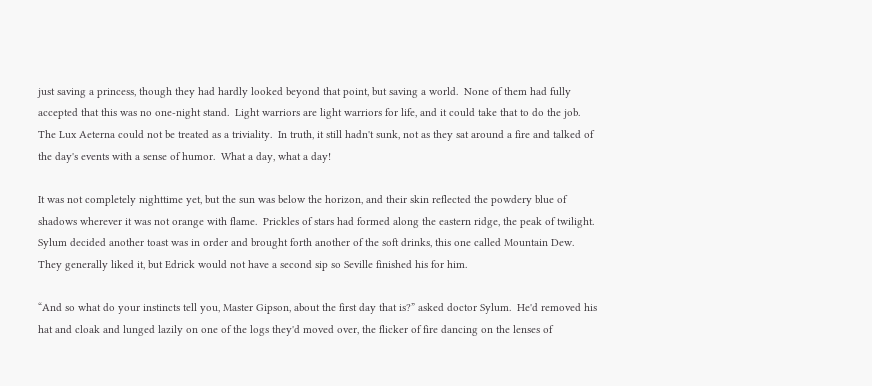just saving a princess, though they had hardly looked beyond that point, but saving a world.  None of them had fully accepted that this was no one-night stand.  Light warriors are light warriors for life, and it could take that to do the job.  The Lux Aeterna could not be treated as a triviality.  In truth, it still hadn't sunk, not as they sat around a fire and talked of the day's events with a sense of humor.  What a day, what a day!

It was not completely nighttime yet, but the sun was below the horizon, and their skin reflected the powdery blue of shadows wherever it was not orange with flame.  Prickles of stars had formed along the eastern ridge, the peak of twilight.  Sylum decided another toast was in order and brought forth another of the soft drinks, this one called Mountain Dew.  They generally liked it, but Edrick would not have a second sip so Seville finished his for him.

“And so what do your instincts tell you, Master Gipson, about the first day that is?” asked doctor Sylum.  He'd removed his hat and cloak and lunged lazily on one of the logs they'd moved over, the flicker of fire dancing on the lenses of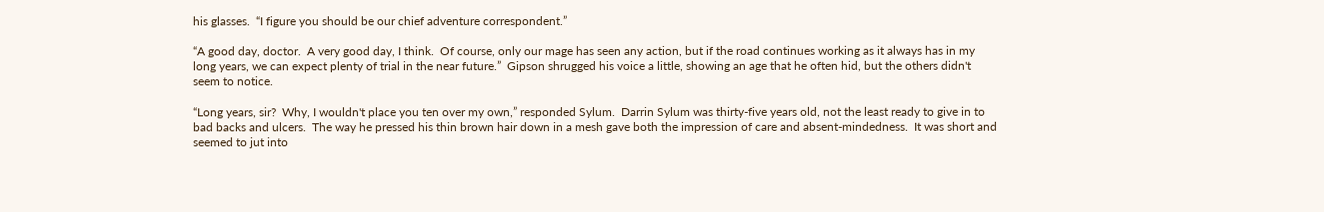his glasses.  “I figure you should be our chief adventure correspondent.”

“A good day, doctor.  A very good day, I think.  Of course, only our mage has seen any action, but if the road continues working as it always has in my long years, we can expect plenty of trial in the near future.”  Gipson shrugged his voice a little, showing an age that he often hid, but the others didn't seem to notice.

“Long years, sir?  Why, I wouldn't place you ten over my own,” responded Sylum.  Darrin Sylum was thirty-five years old, not the least ready to give in to bad backs and ulcers.  The way he pressed his thin brown hair down in a mesh gave both the impression of care and absent-mindedness.  It was short and seemed to jut into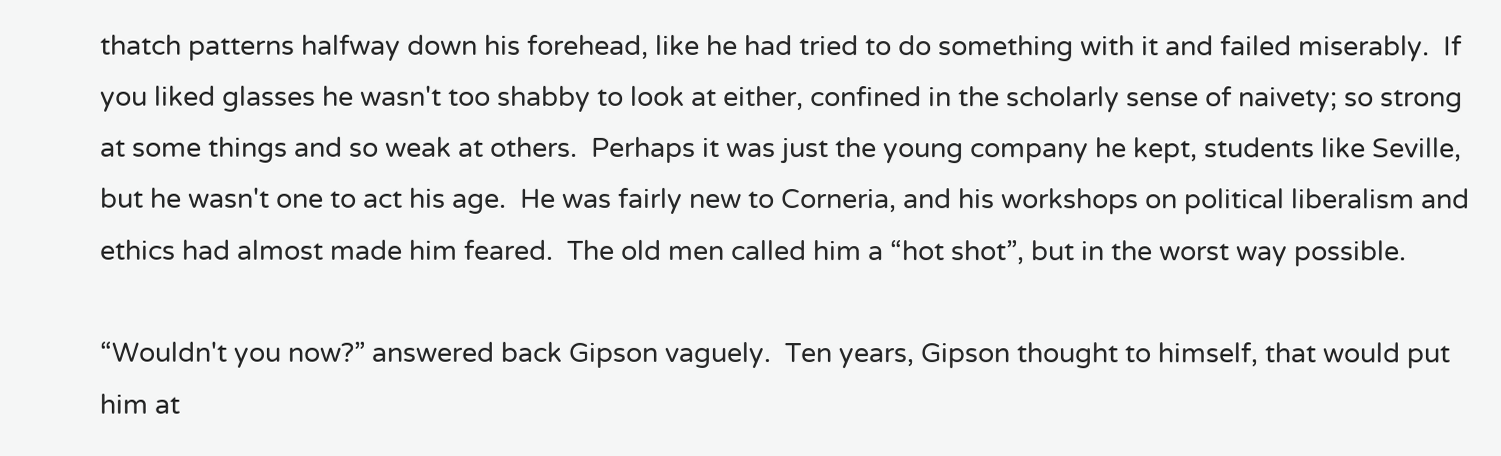thatch patterns halfway down his forehead, like he had tried to do something with it and failed miserably.  If you liked glasses he wasn't too shabby to look at either, confined in the scholarly sense of naivety; so strong at some things and so weak at others.  Perhaps it was just the young company he kept, students like Seville, but he wasn't one to act his age.  He was fairly new to Corneria, and his workshops on political liberalism and ethics had almost made him feared.  The old men called him a “hot shot”, but in the worst way possible.

“Wouldn't you now?” answered back Gipson vaguely.  Ten years, Gipson thought to himself, that would put him at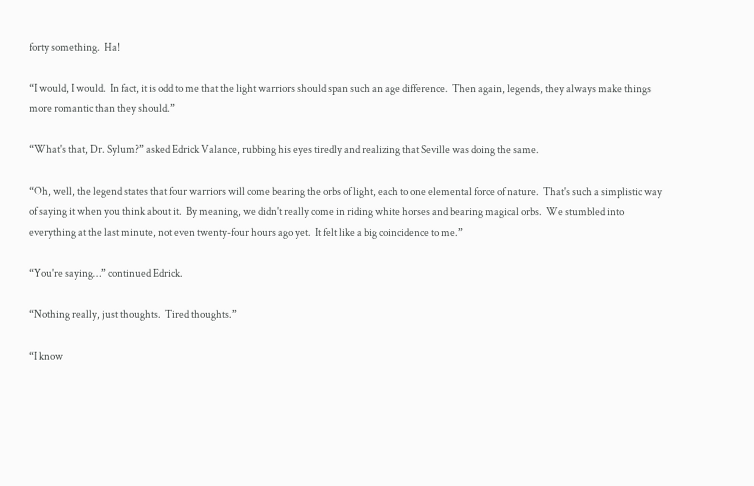forty something.  Ha!

“I would, I would.  In fact, it is odd to me that the light warriors should span such an age difference.  Then again, legends, they always make things more romantic than they should.”

“What's that, Dr. Sylum?” asked Edrick Valance, rubbing his eyes tiredly and realizing that Seville was doing the same.

“Oh, well, the legend states that four warriors will come bearing the orbs of light, each to one elemental force of nature.  That's such a simplistic way of saying it when you think about it.  By meaning, we didn't really come in riding white horses and bearing magical orbs.  We stumbled into everything at the last minute, not even twenty-four hours ago yet.  It felt like a big coincidence to me.”

“You're saying…” continued Edrick.

“Nothing really, just thoughts.  Tired thoughts.”

“I know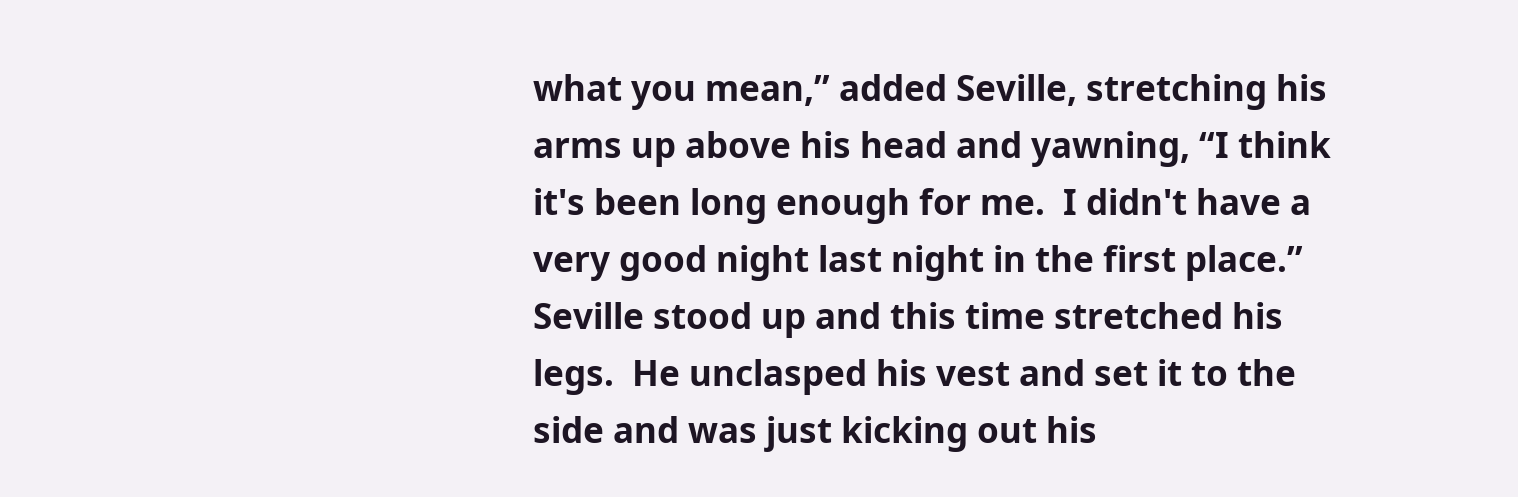what you mean,” added Seville, stretching his arms up above his head and yawning, “I think it's been long enough for me.  I didn't have a very good night last night in the first place.”  Seville stood up and this time stretched his legs.  He unclasped his vest and set it to the side and was just kicking out his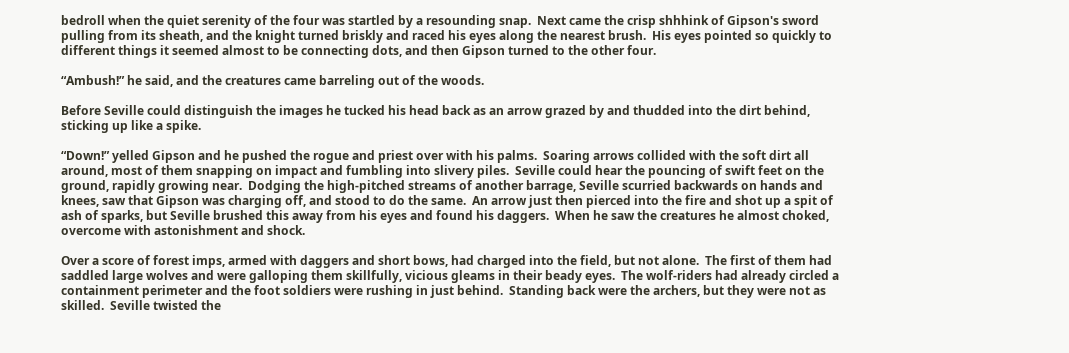bedroll when the quiet serenity of the four was startled by a resounding snap.  Next came the crisp shhhink of Gipson's sword pulling from its sheath, and the knight turned briskly and raced his eyes along the nearest brush.  His eyes pointed so quickly to different things it seemed almost to be connecting dots, and then Gipson turned to the other four.

“Ambush!” he said, and the creatures came barreling out of the woods.

Before Seville could distinguish the images he tucked his head back as an arrow grazed by and thudded into the dirt behind, sticking up like a spike.

“Down!” yelled Gipson and he pushed the rogue and priest over with his palms.  Soaring arrows collided with the soft dirt all around, most of them snapping on impact and fumbling into slivery piles.  Seville could hear the pouncing of swift feet on the ground, rapidly growing near.  Dodging the high-pitched streams of another barrage, Seville scurried backwards on hands and knees, saw that Gipson was charging off, and stood to do the same.  An arrow just then pierced into the fire and shot up a spit of ash of sparks, but Seville brushed this away from his eyes and found his daggers.  When he saw the creatures he almost choked, overcome with astonishment and shock.

Over a score of forest imps, armed with daggers and short bows, had charged into the field, but not alone.  The first of them had saddled large wolves and were galloping them skillfully, vicious gleams in their beady eyes.  The wolf-riders had already circled a containment perimeter and the foot soldiers were rushing in just behind.  Standing back were the archers, but they were not as skilled.  Seville twisted the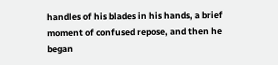handles of his blades in his hands, a brief moment of confused repose, and then he began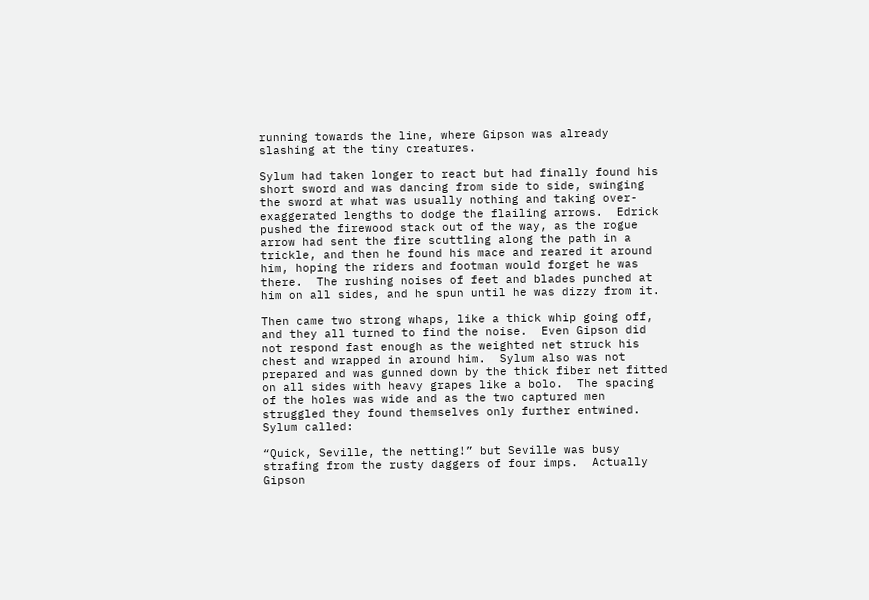running towards the line, where Gipson was already slashing at the tiny creatures.

Sylum had taken longer to react but had finally found his short sword and was dancing from side to side, swinging the sword at what was usually nothing and taking over- exaggerated lengths to dodge the flailing arrows.  Edrick pushed the firewood stack out of the way, as the rogue arrow had sent the fire scuttling along the path in a trickle, and then he found his mace and reared it around him, hoping the riders and footman would forget he was there.  The rushing noises of feet and blades punched at him on all sides, and he spun until he was dizzy from it.

Then came two strong whaps, like a thick whip going off, and they all turned to find the noise.  Even Gipson did not respond fast enough as the weighted net struck his chest and wrapped in around him.  Sylum also was not prepared and was gunned down by the thick fiber net fitted on all sides with heavy grapes like a bolo.  The spacing of the holes was wide and as the two captured men struggled they found themselves only further entwined.  Sylum called:

“Quick, Seville, the netting!” but Seville was busy strafing from the rusty daggers of four imps.  Actually Gipson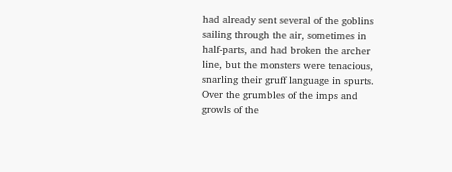had already sent several of the goblins sailing through the air, sometimes in half-parts, and had broken the archer line, but the monsters were tenacious, snarling their gruff language in spurts.  Over the grumbles of the imps and growls of the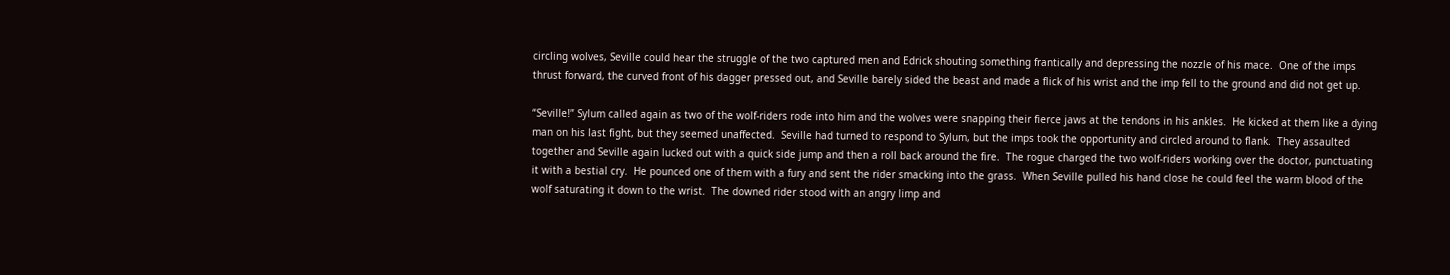circling wolves, Seville could hear the struggle of the two captured men and Edrick shouting something frantically and depressing the nozzle of his mace.  One of the imps thrust forward, the curved front of his dagger pressed out, and Seville barely sided the beast and made a flick of his wrist and the imp fell to the ground and did not get up.

“Seville!” Sylum called again as two of the wolf-riders rode into him and the wolves were snapping their fierce jaws at the tendons in his ankles.  He kicked at them like a dying man on his last fight, but they seemed unaffected.  Seville had turned to respond to Sylum, but the imps took the opportunity and circled around to flank.  They assaulted together and Seville again lucked out with a quick side jump and then a roll back around the fire.  The rogue charged the two wolf-riders working over the doctor, punctuating it with a bestial cry.  He pounced one of them with a fury and sent the rider smacking into the grass.  When Seville pulled his hand close he could feel the warm blood of the wolf saturating it down to the wrist.  The downed rider stood with an angry limp and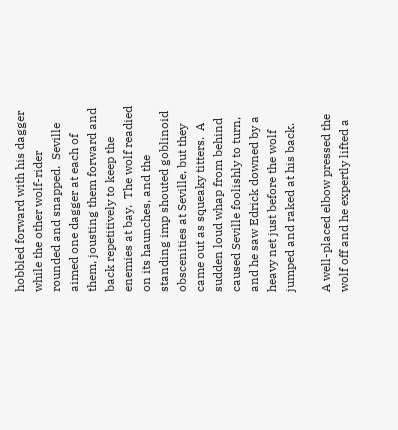hobbled forward with his dagger while the other wolf-rider rounded and snapped.  Seville aimed one dagger at each of them, jousting them forward and back repetitively to keep the enemies at bay.  The wolf readied on its haunches, and the standing imp shouted goblinoid obscenities at Seville, but they came out as squeaky titters.  A sudden loud whap from behind caused Seville foolishly to turn, and he saw Edrick downed by a heavy net just before the wolf jumped and raked at his back.

A well-placed elbow pressed the wolf off and he expertly lifted a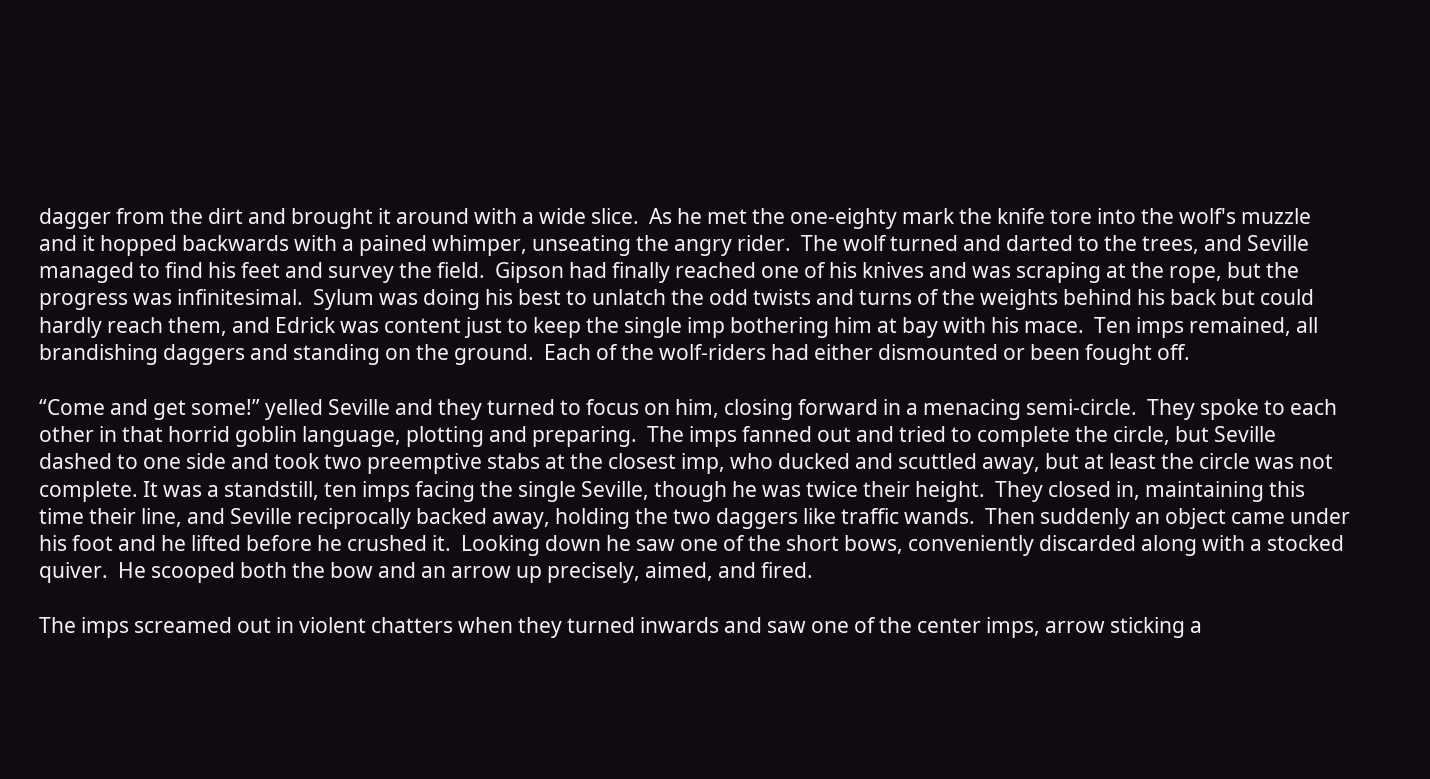dagger from the dirt and brought it around with a wide slice.  As he met the one-eighty mark the knife tore into the wolf's muzzle and it hopped backwards with a pained whimper, unseating the angry rider.  The wolf turned and darted to the trees, and Seville managed to find his feet and survey the field.  Gipson had finally reached one of his knives and was scraping at the rope, but the progress was infinitesimal.  Sylum was doing his best to unlatch the odd twists and turns of the weights behind his back but could hardly reach them, and Edrick was content just to keep the single imp bothering him at bay with his mace.  Ten imps remained, all brandishing daggers and standing on the ground.  Each of the wolf-riders had either dismounted or been fought off.

“Come and get some!” yelled Seville and they turned to focus on him, closing forward in a menacing semi-circle.  They spoke to each other in that horrid goblin language, plotting and preparing.  The imps fanned out and tried to complete the circle, but Seville dashed to one side and took two preemptive stabs at the closest imp, who ducked and scuttled away, but at least the circle was not complete. It was a standstill, ten imps facing the single Seville, though he was twice their height.  They closed in, maintaining this time their line, and Seville reciprocally backed away, holding the two daggers like traffic wands.  Then suddenly an object came under his foot and he lifted before he crushed it.  Looking down he saw one of the short bows, conveniently discarded along with a stocked quiver.  He scooped both the bow and an arrow up precisely, aimed, and fired.

The imps screamed out in violent chatters when they turned inwards and saw one of the center imps, arrow sticking a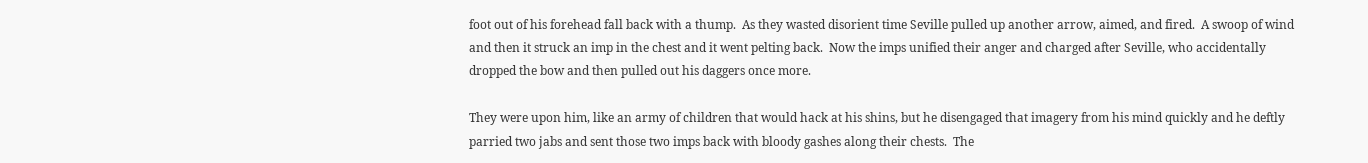foot out of his forehead fall back with a thump.  As they wasted disorient time Seville pulled up another arrow, aimed, and fired.  A swoop of wind and then it struck an imp in the chest and it went pelting back.  Now the imps unified their anger and charged after Seville, who accidentally dropped the bow and then pulled out his daggers once more.

They were upon him, like an army of children that would hack at his shins, but he disengaged that imagery from his mind quickly and he deftly parried two jabs and sent those two imps back with bloody gashes along their chests.  The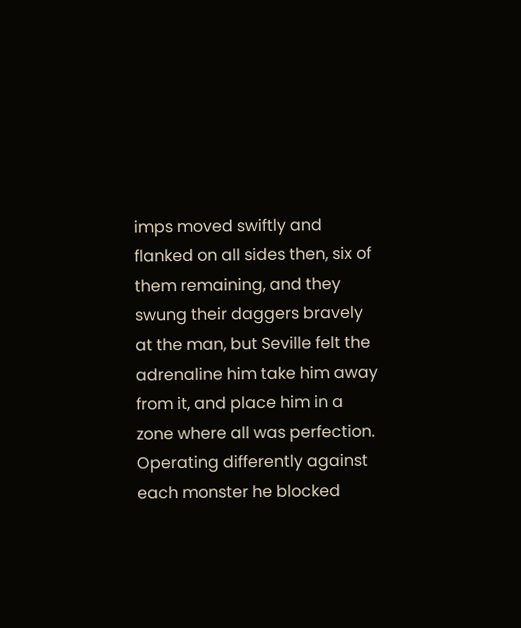imps moved swiftly and flanked on all sides then, six of them remaining, and they swung their daggers bravely at the man, but Seville felt the adrenaline him take him away from it, and place him in a zone where all was perfection.  Operating differently against each monster he blocked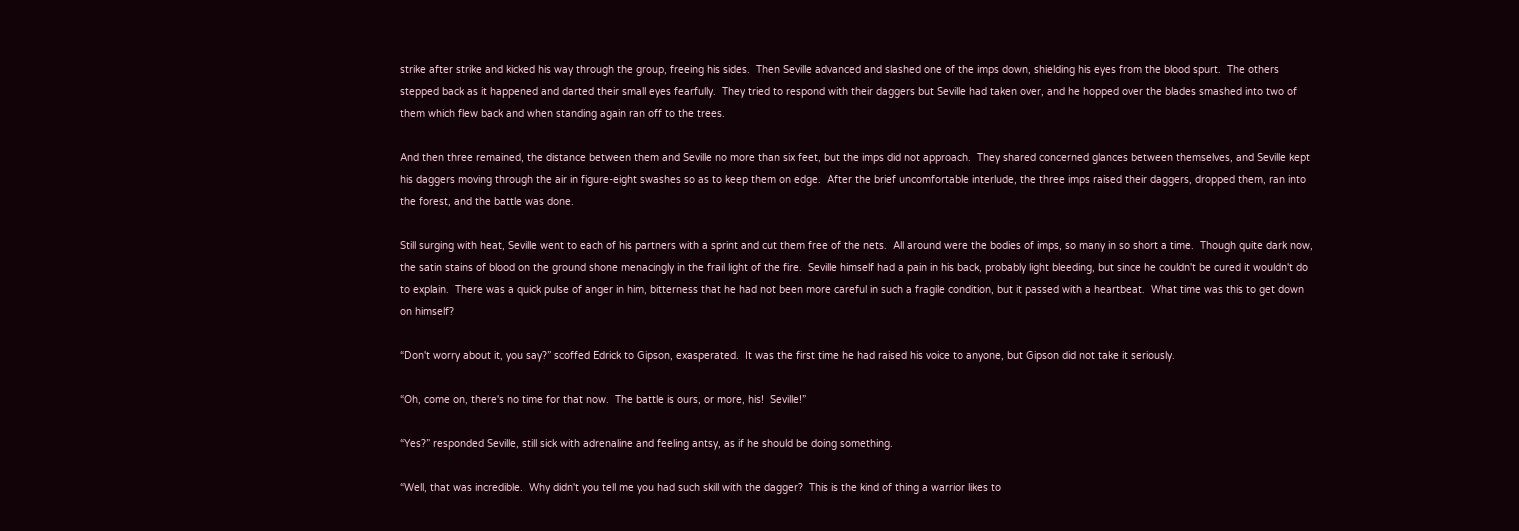strike after strike and kicked his way through the group, freeing his sides.  Then Seville advanced and slashed one of the imps down, shielding his eyes from the blood spurt.  The others stepped back as it happened and darted their small eyes fearfully.  They tried to respond with their daggers but Seville had taken over, and he hopped over the blades smashed into two of them which flew back and when standing again ran off to the trees.

And then three remained, the distance between them and Seville no more than six feet, but the imps did not approach.  They shared concerned glances between themselves, and Seville kept his daggers moving through the air in figure-eight swashes so as to keep them on edge.  After the brief uncomfortable interlude, the three imps raised their daggers, dropped them, ran into the forest, and the battle was done.

Still surging with heat, Seville went to each of his partners with a sprint and cut them free of the nets.  All around were the bodies of imps, so many in so short a time.  Though quite dark now, the satin stains of blood on the ground shone menacingly in the frail light of the fire.  Seville himself had a pain in his back, probably light bleeding, but since he couldn't be cured it wouldn't do to explain.  There was a quick pulse of anger in him, bitterness that he had not been more careful in such a fragile condition, but it passed with a heartbeat.  What time was this to get down on himself?

“Don't worry about it, you say?” scoffed Edrick to Gipson, exasperated.  It was the first time he had raised his voice to anyone, but Gipson did not take it seriously.

“Oh, come on, there's no time for that now.  The battle is ours, or more, his!  Seville!”

“Yes?” responded Seville, still sick with adrenaline and feeling antsy, as if he should be doing something.

“Well, that was incredible.  Why didn't you tell me you had such skill with the dagger?  This is the kind of thing a warrior likes to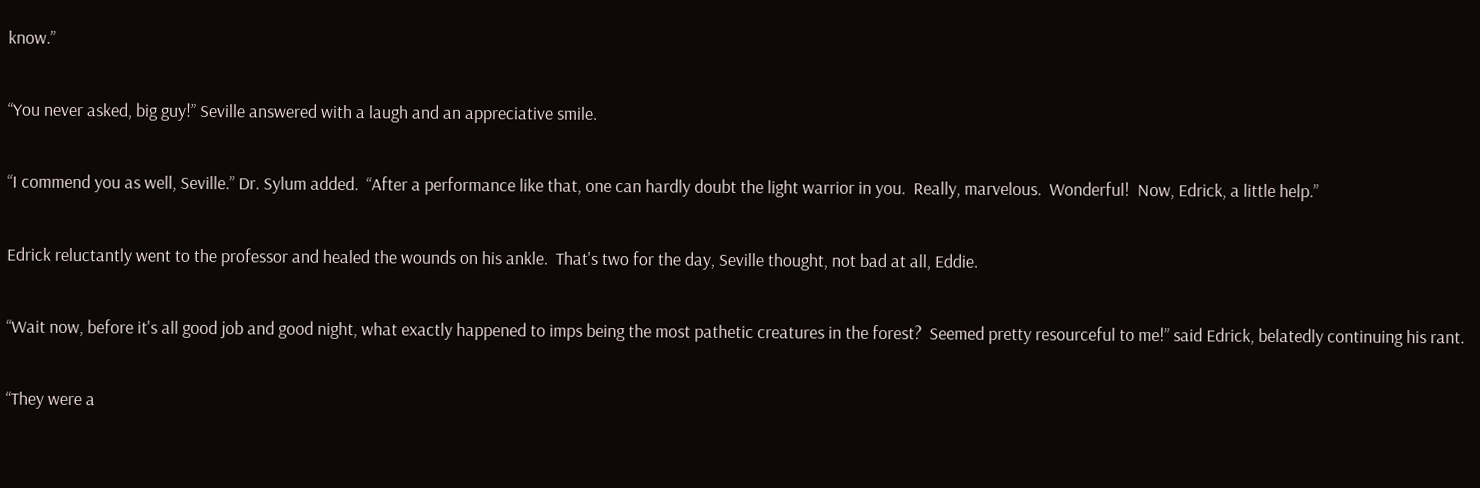know.”

“You never asked, big guy!” Seville answered with a laugh and an appreciative smile.

“I commend you as well, Seville.” Dr. Sylum added.  “After a performance like that, one can hardly doubt the light warrior in you.  Really, marvelous.  Wonderful!  Now, Edrick, a little help.”

Edrick reluctantly went to the professor and healed the wounds on his ankle.  That's two for the day, Seville thought, not bad at all, Eddie.

“Wait now, before it's all good job and good night, what exactly happened to imps being the most pathetic creatures in the forest?  Seemed pretty resourceful to me!” said Edrick, belatedly continuing his rant.

“They were a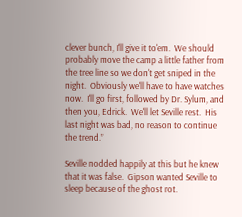clever bunch, I'll give it to'em.  We should probably move the camp a little father from the tree line so we don't get sniped in the night.  Obviously we'll have to have watches now.  I'll go first, followed by Dr. Sylum, and then you, Edrick.  We'll let Seville rest.  His last night was bad, no reason to continue the trend.”

Seville nodded happily at this but he knew that it was false.  Gipson wanted Seville to sleep because of the ghost rot.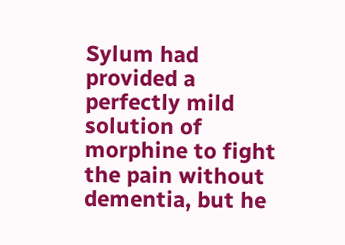Sylum had provided a perfectly mild solution of morphine to fight the pain without dementia, but he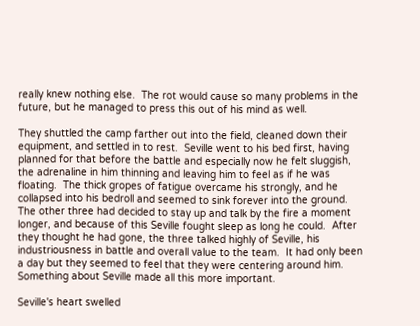really knew nothing else.  The rot would cause so many problems in the future, but he managed to press this out of his mind as well.

They shuttled the camp farther out into the field, cleaned down their equipment, and settled in to rest.  Seville went to his bed first, having planned for that before the battle and especially now he felt sluggish, the adrenaline in him thinning and leaving him to feel as if he was floating.  The thick gropes of fatigue overcame his strongly, and he collapsed into his bedroll and seemed to sink forever into the ground.  The other three had decided to stay up and talk by the fire a moment longer, and because of this Seville fought sleep as long he could.  After they thought he had gone, the three talked highly of Seville, his industriousness in battle and overall value to the team.  It had only been a day but they seemed to feel that they were centering around him.  Something about Seville made all this more important.

Seville's heart swelled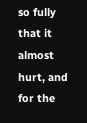so fully that it almost hurt, and for the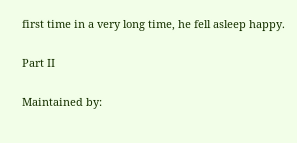first time in a very long time, he fell asleep happy.

Part II

Maintained by: